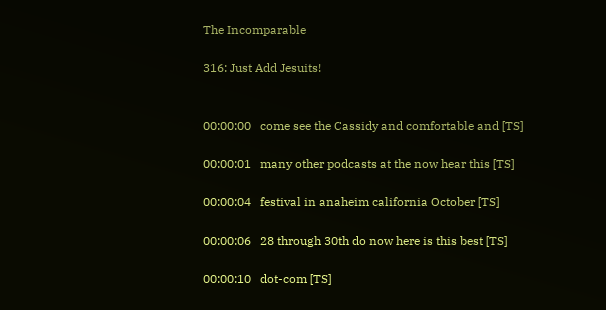The Incomparable

316: Just Add Jesuits!


00:00:00   come see the Cassidy and comfortable and [TS]

00:00:01   many other podcasts at the now hear this [TS]

00:00:04   festival in anaheim california October [TS]

00:00:06   28 through 30th do now here is this best [TS]

00:00:10   dot-com [TS]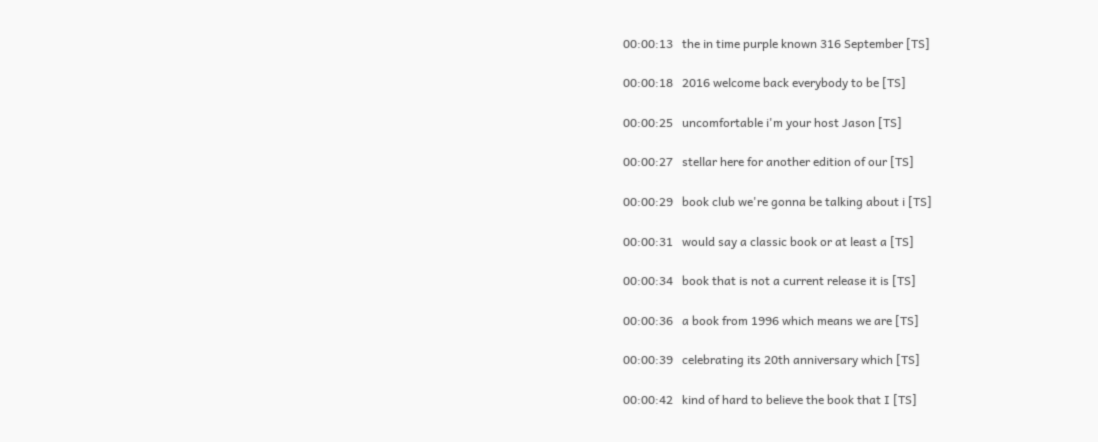00:00:13   the in time purple known 316 September [TS]

00:00:18   2016 welcome back everybody to be [TS]

00:00:25   uncomfortable i'm your host Jason [TS]

00:00:27   stellar here for another edition of our [TS]

00:00:29   book club we're gonna be talking about i [TS]

00:00:31   would say a classic book or at least a [TS]

00:00:34   book that is not a current release it is [TS]

00:00:36   a book from 1996 which means we are [TS]

00:00:39   celebrating its 20th anniversary which [TS]

00:00:42   kind of hard to believe the book that I [TS]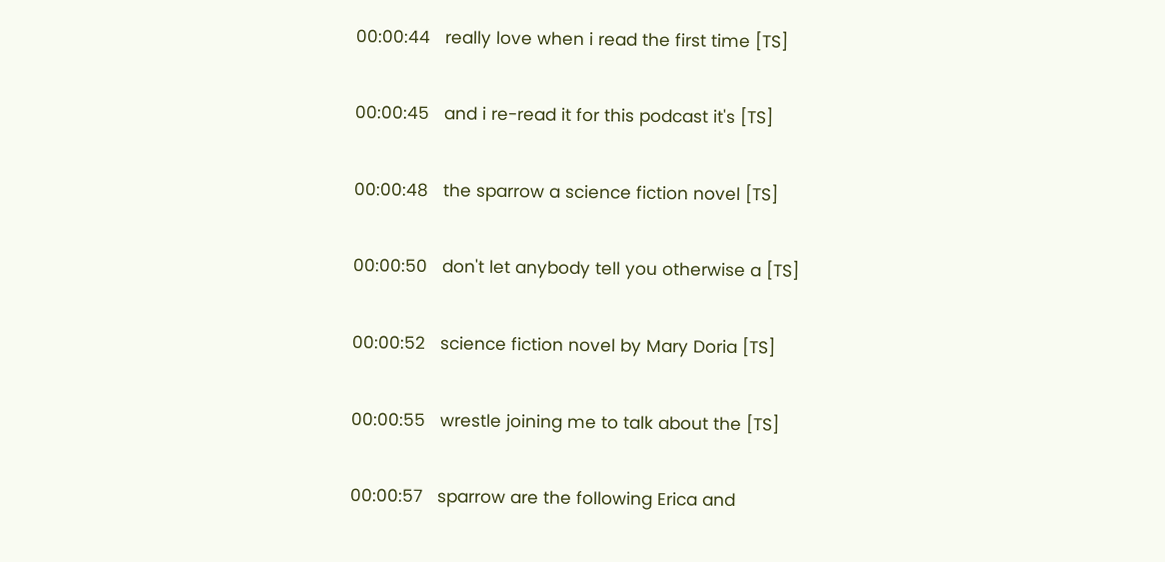00:00:44   really love when i read the first time [TS]

00:00:45   and i re-read it for this podcast it's [TS]

00:00:48   the sparrow a science fiction novel [TS]

00:00:50   don't let anybody tell you otherwise a [TS]

00:00:52   science fiction novel by Mary Doria [TS]

00:00:55   wrestle joining me to talk about the [TS]

00:00:57   sparrow are the following Erica and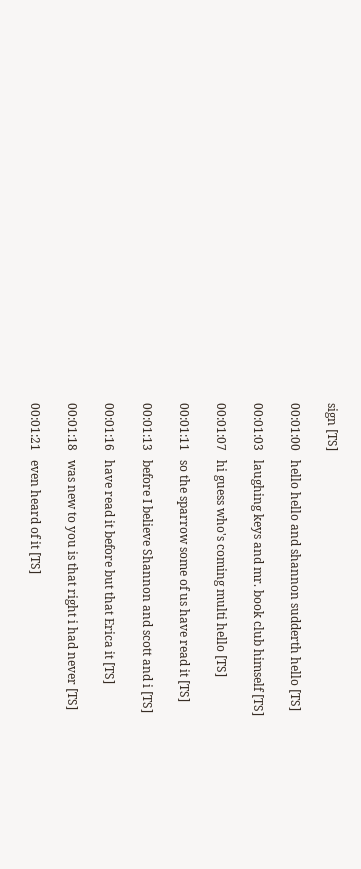sign [TS]

00:01:00   hello hello and shannon sudderth hello [TS]

00:01:03   laughing keys and mr. book club himself [TS]

00:01:07   hi guess who's coming multi hello [TS]

00:01:11   so the sparrow some of us have read it [TS]

00:01:13   before I believe Shannon and scott and i [TS]

00:01:16   have read it before but that Erica it [TS]

00:01:18   was new to you is that right i had never [TS]

00:01:21   even heard of it [TS]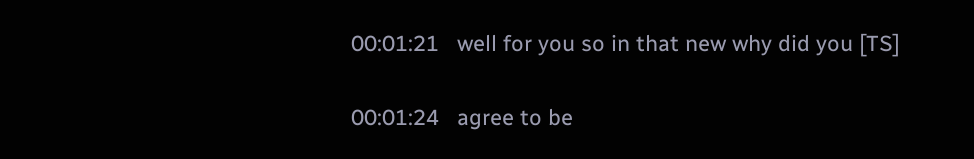00:01:21   well for you so in that new why did you [TS]

00:01:24   agree to be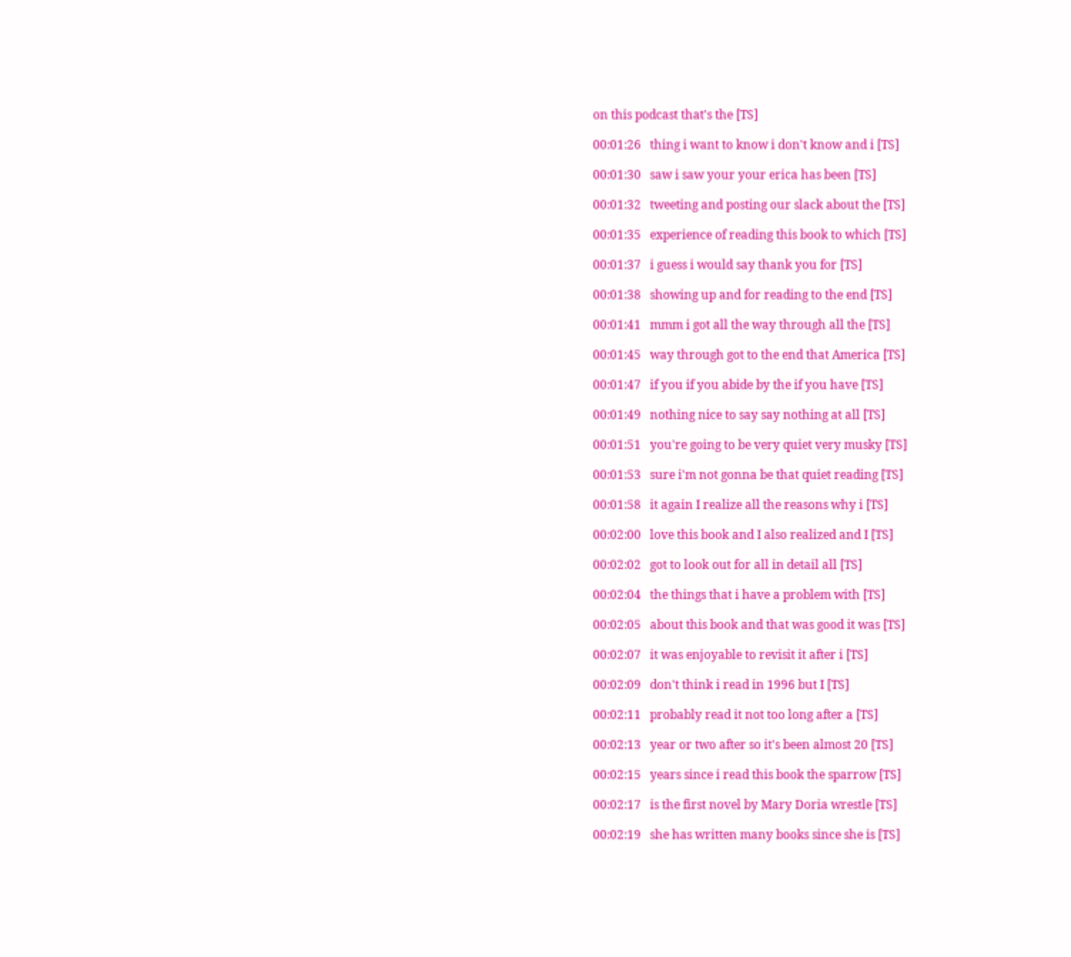on this podcast that's the [TS]

00:01:26   thing i want to know i don't know and i [TS]

00:01:30   saw i saw your your erica has been [TS]

00:01:32   tweeting and posting our slack about the [TS]

00:01:35   experience of reading this book to which [TS]

00:01:37   i guess i would say thank you for [TS]

00:01:38   showing up and for reading to the end [TS]

00:01:41   mmm i got all the way through all the [TS]

00:01:45   way through got to the end that America [TS]

00:01:47   if you if you abide by the if you have [TS]

00:01:49   nothing nice to say say nothing at all [TS]

00:01:51   you're going to be very quiet very musky [TS]

00:01:53   sure i'm not gonna be that quiet reading [TS]

00:01:58   it again I realize all the reasons why i [TS]

00:02:00   love this book and I also realized and I [TS]

00:02:02   got to look out for all in detail all [TS]

00:02:04   the things that i have a problem with [TS]

00:02:05   about this book and that was good it was [TS]

00:02:07   it was enjoyable to revisit it after i [TS]

00:02:09   don't think i read in 1996 but I [TS]

00:02:11   probably read it not too long after a [TS]

00:02:13   year or two after so it's been almost 20 [TS]

00:02:15   years since i read this book the sparrow [TS]

00:02:17   is the first novel by Mary Doria wrestle [TS]

00:02:19   she has written many books since she is [TS]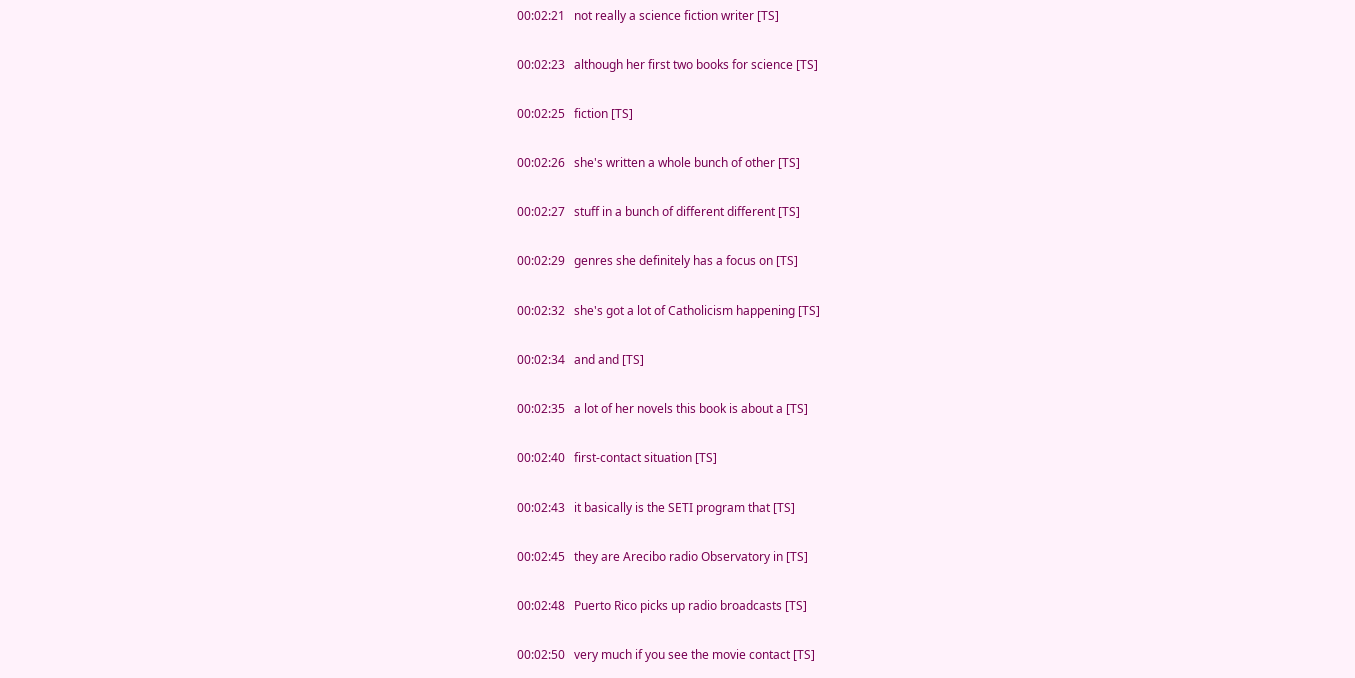00:02:21   not really a science fiction writer [TS]

00:02:23   although her first two books for science [TS]

00:02:25   fiction [TS]

00:02:26   she's written a whole bunch of other [TS]

00:02:27   stuff in a bunch of different different [TS]

00:02:29   genres she definitely has a focus on [TS]

00:02:32   she's got a lot of Catholicism happening [TS]

00:02:34   and and [TS]

00:02:35   a lot of her novels this book is about a [TS]

00:02:40   first-contact situation [TS]

00:02:43   it basically is the SETI program that [TS]

00:02:45   they are Arecibo radio Observatory in [TS]

00:02:48   Puerto Rico picks up radio broadcasts [TS]

00:02:50   very much if you see the movie contact [TS]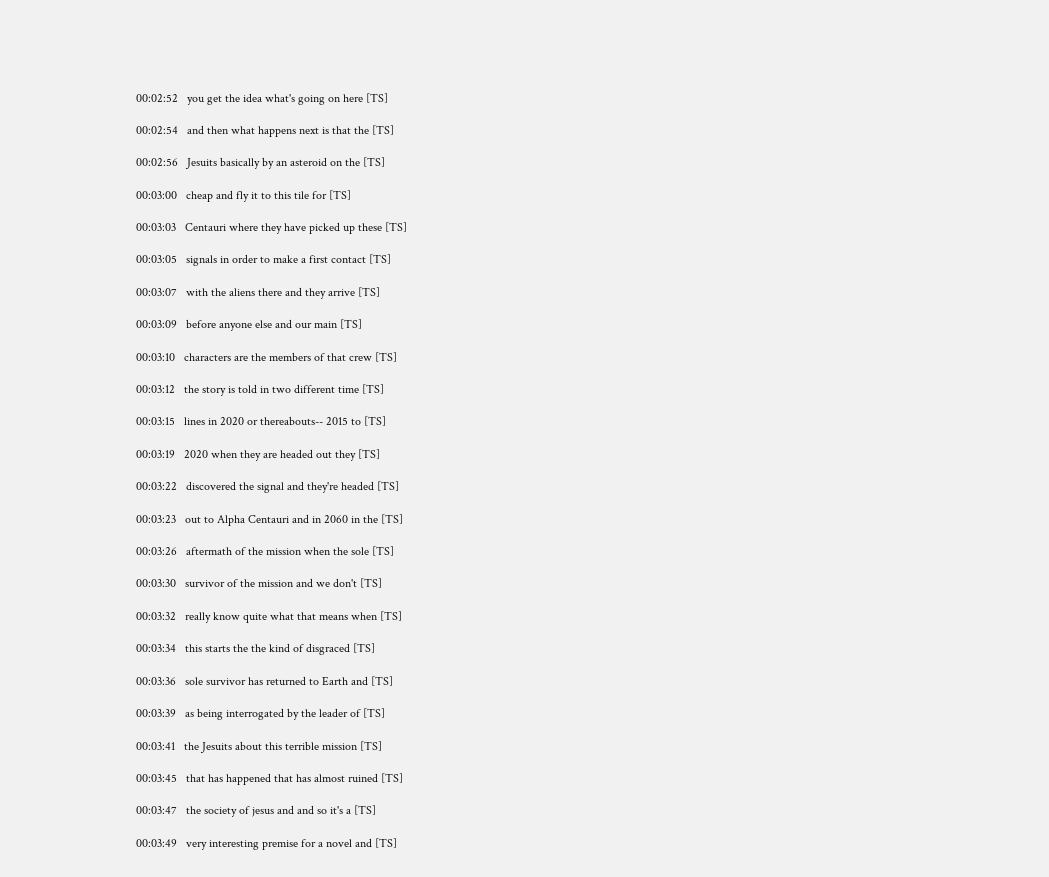00:02:52   you get the idea what's going on here [TS]

00:02:54   and then what happens next is that the [TS]

00:02:56   Jesuits basically by an asteroid on the [TS]

00:03:00   cheap and fly it to this tile for [TS]

00:03:03   Centauri where they have picked up these [TS]

00:03:05   signals in order to make a first contact [TS]

00:03:07   with the aliens there and they arrive [TS]

00:03:09   before anyone else and our main [TS]

00:03:10   characters are the members of that crew [TS]

00:03:12   the story is told in two different time [TS]

00:03:15   lines in 2020 or thereabouts-- 2015 to [TS]

00:03:19   2020 when they are headed out they [TS]

00:03:22   discovered the signal and they're headed [TS]

00:03:23   out to Alpha Centauri and in 2060 in the [TS]

00:03:26   aftermath of the mission when the sole [TS]

00:03:30   survivor of the mission and we don't [TS]

00:03:32   really know quite what that means when [TS]

00:03:34   this starts the the kind of disgraced [TS]

00:03:36   sole survivor has returned to Earth and [TS]

00:03:39   as being interrogated by the leader of [TS]

00:03:41   the Jesuits about this terrible mission [TS]

00:03:45   that has happened that has almost ruined [TS]

00:03:47   the society of jesus and and so it's a [TS]

00:03:49   very interesting premise for a novel and [TS]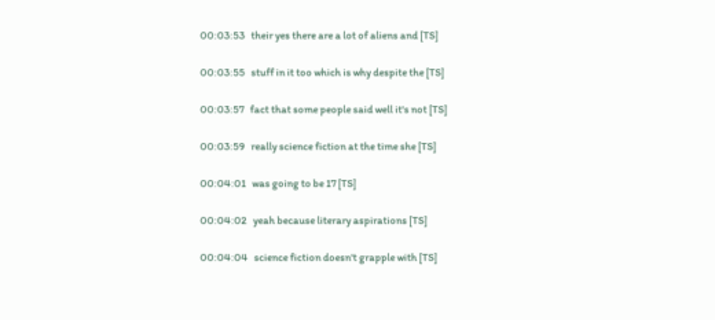00:03:53   their yes there are a lot of aliens and [TS]

00:03:55   stuff in it too which is why despite the [TS]

00:03:57   fact that some people said well it's not [TS]

00:03:59   really science fiction at the time she [TS]

00:04:01   was going to be 17 [TS]

00:04:02   yeah because literary aspirations [TS]

00:04:04   science fiction doesn't grapple with [TS]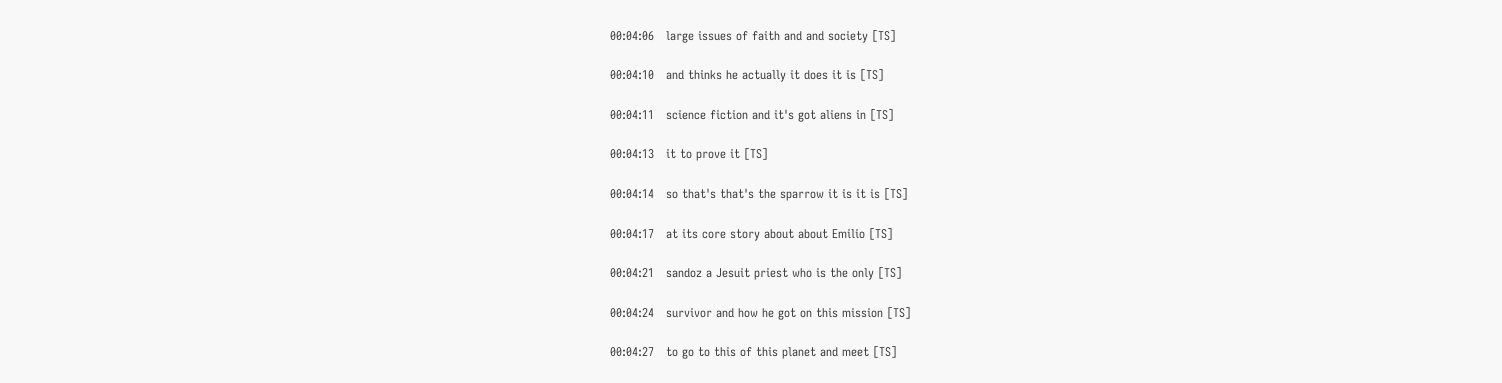00:04:06   large issues of faith and and society [TS]

00:04:10   and thinks he actually it does it is [TS]

00:04:11   science fiction and it's got aliens in [TS]

00:04:13   it to prove it [TS]

00:04:14   so that's that's the sparrow it is it is [TS]

00:04:17   at its core story about about Emilio [TS]

00:04:21   sandoz a Jesuit priest who is the only [TS]

00:04:24   survivor and how he got on this mission [TS]

00:04:27   to go to this of this planet and meet [TS]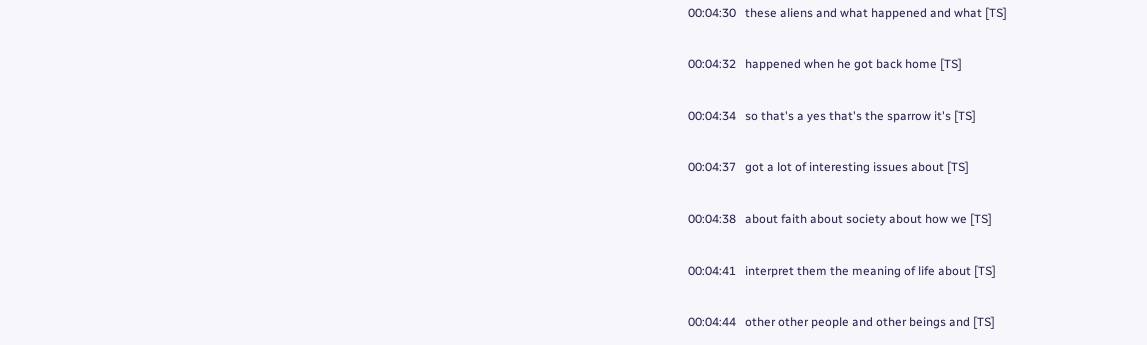00:04:30   these aliens and what happened and what [TS]

00:04:32   happened when he got back home [TS]

00:04:34   so that's a yes that's the sparrow it's [TS]

00:04:37   got a lot of interesting issues about [TS]

00:04:38   about faith about society about how we [TS]

00:04:41   interpret them the meaning of life about [TS]

00:04:44   other other people and other beings and [TS]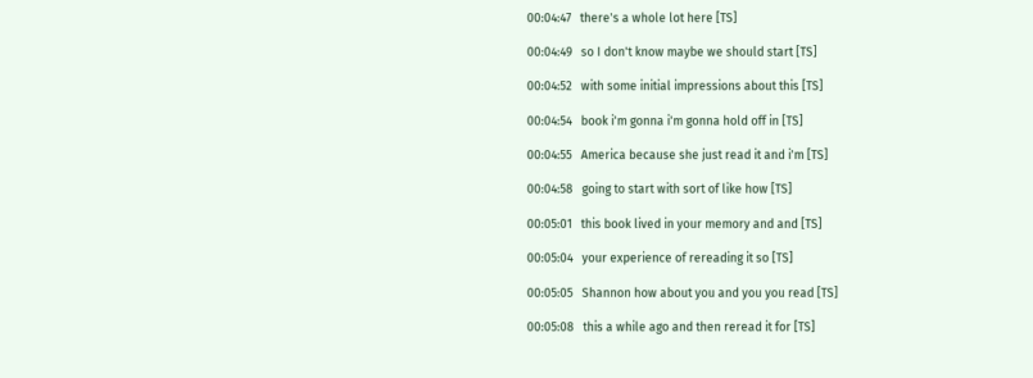00:04:47   there's a whole lot here [TS]

00:04:49   so I don't know maybe we should start [TS]

00:04:52   with some initial impressions about this [TS]

00:04:54   book i'm gonna i'm gonna hold off in [TS]

00:04:55   America because she just read it and i'm [TS]

00:04:58   going to start with sort of like how [TS]

00:05:01   this book lived in your memory and and [TS]

00:05:04   your experience of rereading it so [TS]

00:05:05   Shannon how about you and you you read [TS]

00:05:08   this a while ago and then reread it for [TS]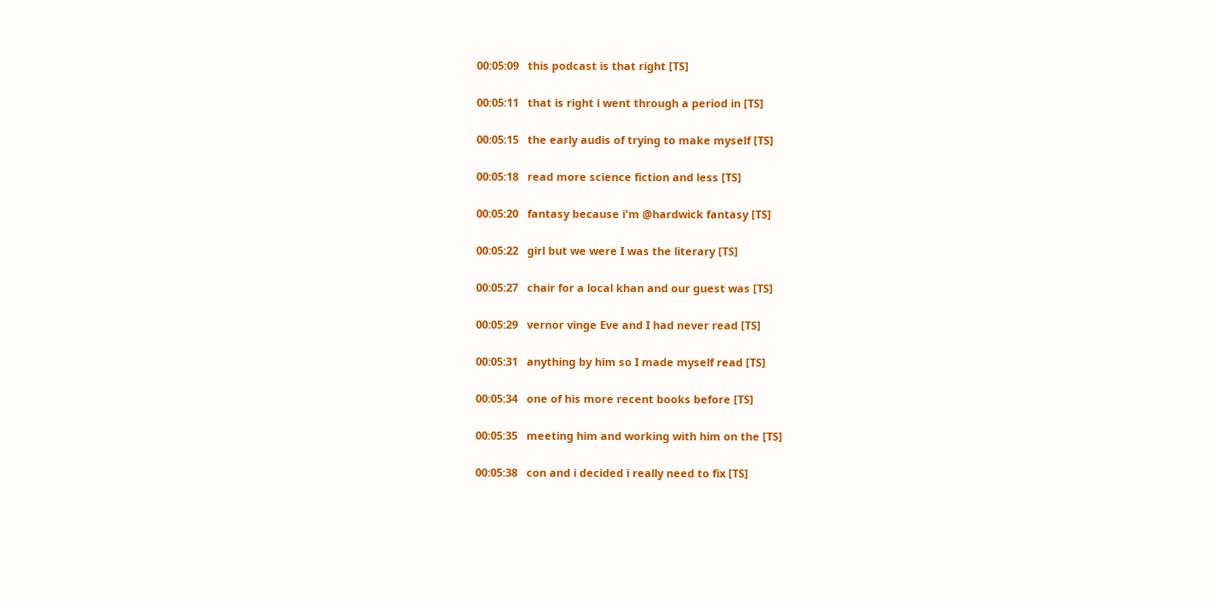00:05:09   this podcast is that right [TS]

00:05:11   that is right i went through a period in [TS]

00:05:15   the early audis of trying to make myself [TS]

00:05:18   read more science fiction and less [TS]

00:05:20   fantasy because i'm @hardwick fantasy [TS]

00:05:22   girl but we were I was the literary [TS]

00:05:27   chair for a local khan and our guest was [TS]

00:05:29   vernor vinge Eve and I had never read [TS]

00:05:31   anything by him so I made myself read [TS]

00:05:34   one of his more recent books before [TS]

00:05:35   meeting him and working with him on the [TS]

00:05:38   con and i decided i really need to fix [TS]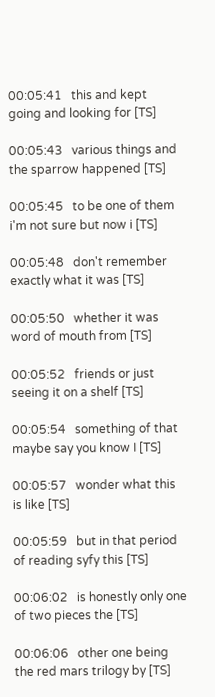00:05:41   this and kept going and looking for [TS]

00:05:43   various things and the sparrow happened [TS]

00:05:45   to be one of them i'm not sure but now i [TS]

00:05:48   don't remember exactly what it was [TS]

00:05:50   whether it was word of mouth from [TS]

00:05:52   friends or just seeing it on a shelf [TS]

00:05:54   something of that maybe say you know I [TS]

00:05:57   wonder what this is like [TS]

00:05:59   but in that period of reading syfy this [TS]

00:06:02   is honestly only one of two pieces the [TS]

00:06:06   other one being the red mars trilogy by [TS]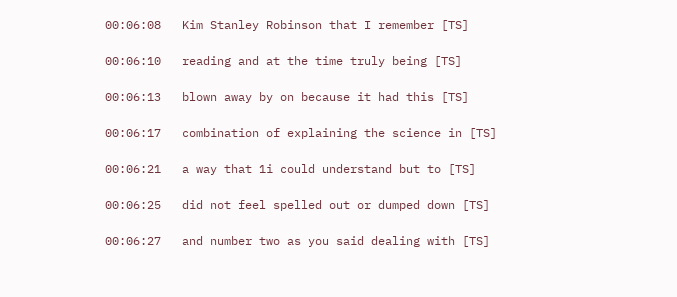00:06:08   Kim Stanley Robinson that I remember [TS]

00:06:10   reading and at the time truly being [TS]

00:06:13   blown away by on because it had this [TS]

00:06:17   combination of explaining the science in [TS]

00:06:21   a way that 1i could understand but to [TS]

00:06:25   did not feel spelled out or dumped down [TS]

00:06:27   and number two as you said dealing with [TS]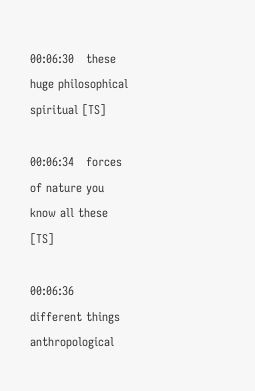00:06:30   these huge philosophical spiritual [TS]

00:06:34   forces of nature you know all these [TS]

00:06:36   different things anthropological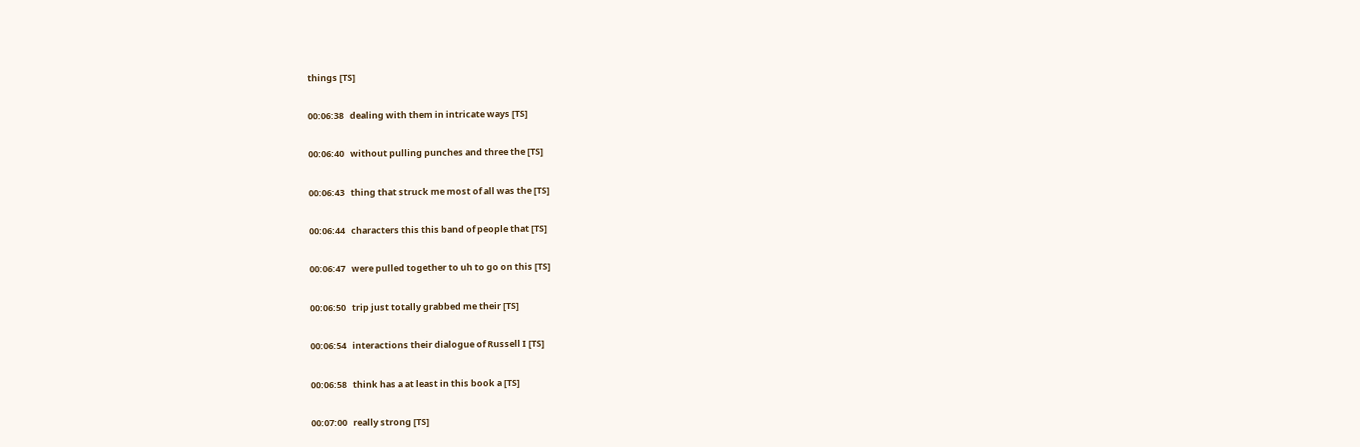things [TS]

00:06:38   dealing with them in intricate ways [TS]

00:06:40   without pulling punches and three the [TS]

00:06:43   thing that struck me most of all was the [TS]

00:06:44   characters this this band of people that [TS]

00:06:47   were pulled together to uh to go on this [TS]

00:06:50   trip just totally grabbed me their [TS]

00:06:54   interactions their dialogue of Russell I [TS]

00:06:58   think has a at least in this book a [TS]

00:07:00   really strong [TS]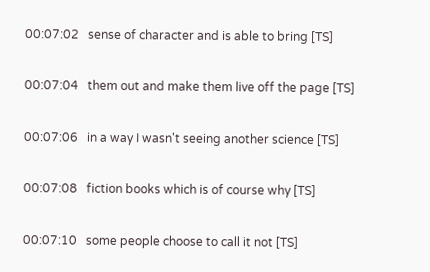00:07:02   sense of character and is able to bring [TS]

00:07:04   them out and make them live off the page [TS]

00:07:06   in a way I wasn't seeing another science [TS]

00:07:08   fiction books which is of course why [TS]

00:07:10   some people choose to call it not [TS]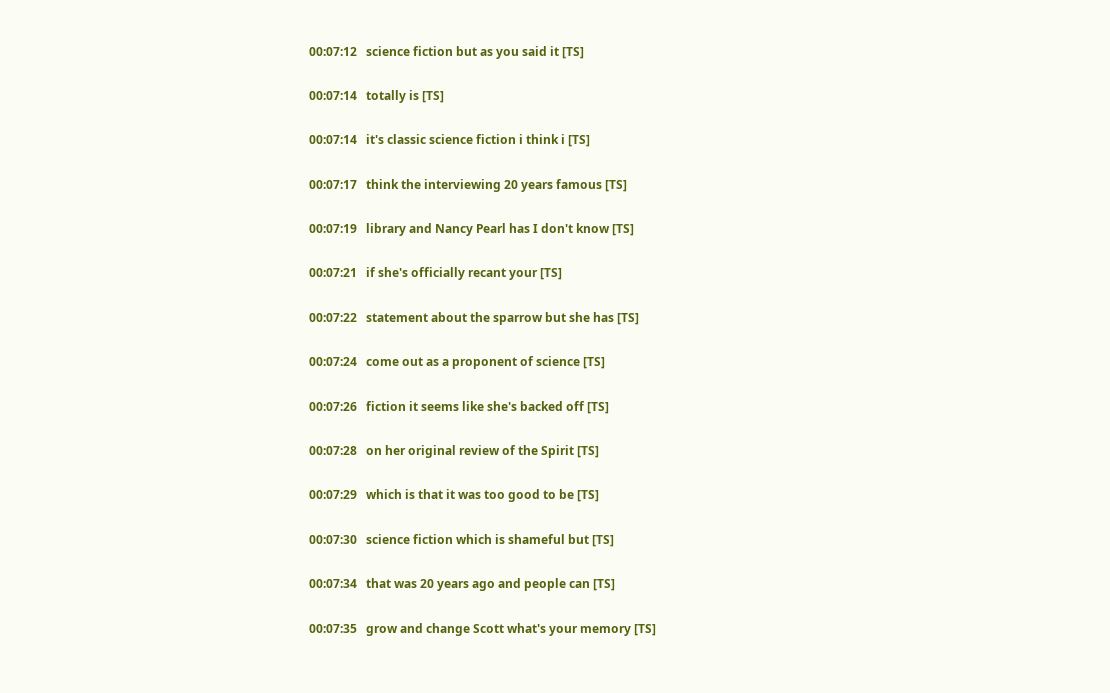00:07:12   science fiction but as you said it [TS]

00:07:14   totally is [TS]

00:07:14   it's classic science fiction i think i [TS]

00:07:17   think the interviewing 20 years famous [TS]

00:07:19   library and Nancy Pearl has I don't know [TS]

00:07:21   if she's officially recant your [TS]

00:07:22   statement about the sparrow but she has [TS]

00:07:24   come out as a proponent of science [TS]

00:07:26   fiction it seems like she's backed off [TS]

00:07:28   on her original review of the Spirit [TS]

00:07:29   which is that it was too good to be [TS]

00:07:30   science fiction which is shameful but [TS]

00:07:34   that was 20 years ago and people can [TS]

00:07:35   grow and change Scott what's your memory [TS]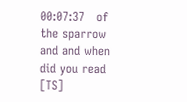00:07:37   of the sparrow and and when did you read [TS]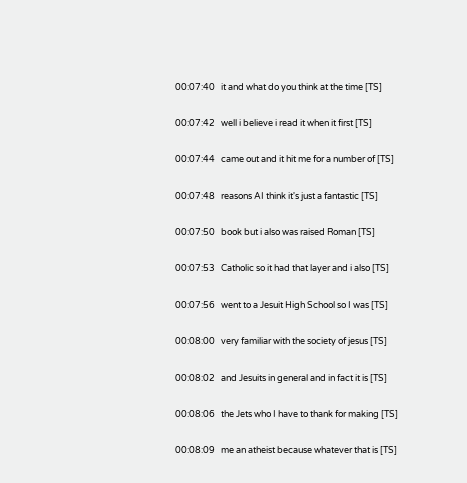00:07:40   it and what do you think at the time [TS]

00:07:42   well i believe i read it when it first [TS]

00:07:44   came out and it hit me for a number of [TS]

00:07:48   reasons AI think it's just a fantastic [TS]

00:07:50   book but i also was raised Roman [TS]

00:07:53   Catholic so it had that layer and i also [TS]

00:07:56   went to a Jesuit High School so I was [TS]

00:08:00   very familiar with the society of jesus [TS]

00:08:02   and Jesuits in general and in fact it is [TS]

00:08:06   the Jets who I have to thank for making [TS]

00:08:09   me an atheist because whatever that is [TS]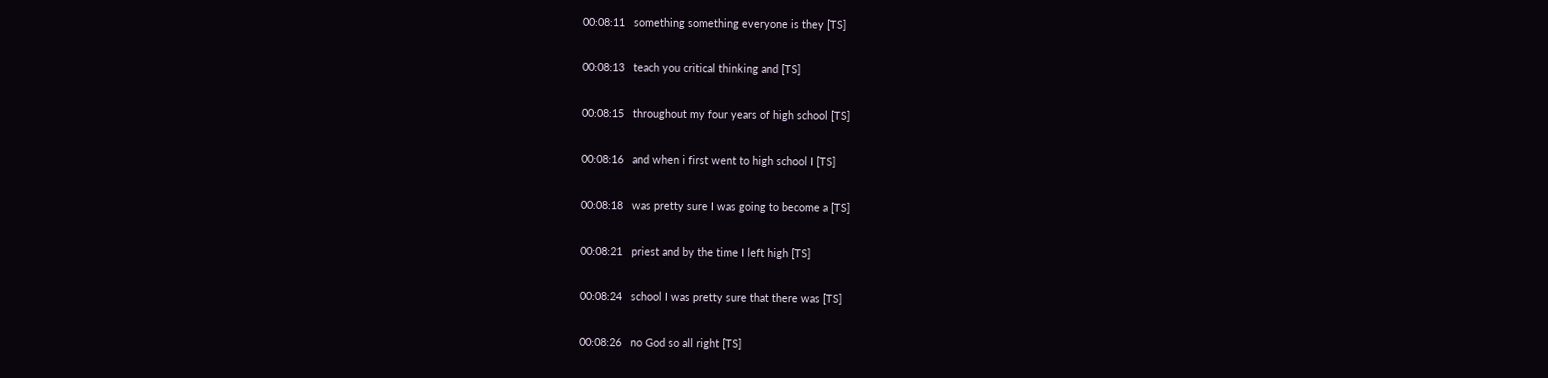00:08:11   something something everyone is they [TS]

00:08:13   teach you critical thinking and [TS]

00:08:15   throughout my four years of high school [TS]

00:08:16   and when i first went to high school I [TS]

00:08:18   was pretty sure I was going to become a [TS]

00:08:21   priest and by the time I left high [TS]

00:08:24   school I was pretty sure that there was [TS]

00:08:26   no God so all right [TS]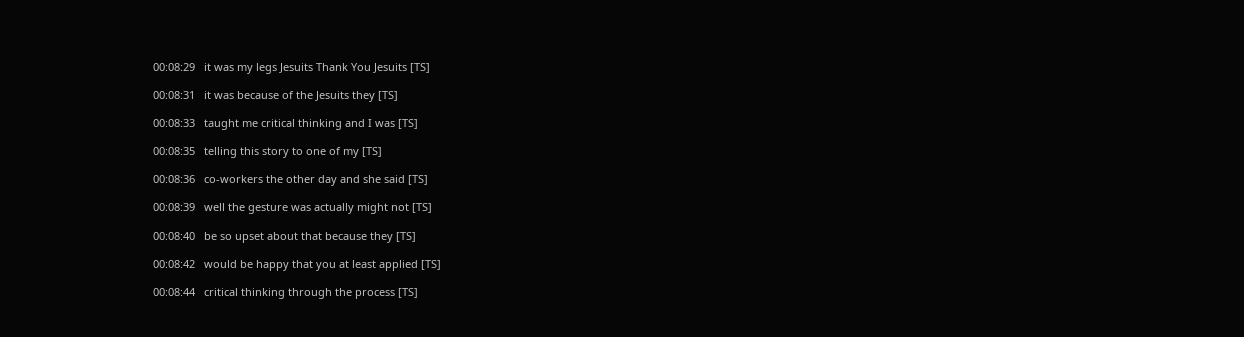00:08:29   it was my legs Jesuits Thank You Jesuits [TS]

00:08:31   it was because of the Jesuits they [TS]

00:08:33   taught me critical thinking and I was [TS]

00:08:35   telling this story to one of my [TS]

00:08:36   co-workers the other day and she said [TS]

00:08:39   well the gesture was actually might not [TS]

00:08:40   be so upset about that because they [TS]

00:08:42   would be happy that you at least applied [TS]

00:08:44   critical thinking through the process [TS]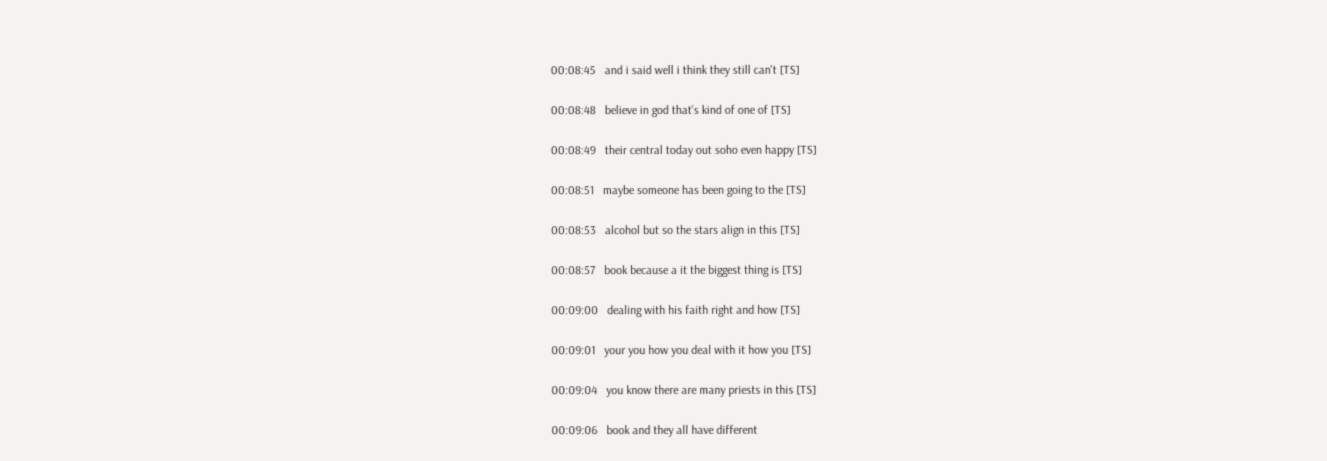00:08:45   and i said well i think they still can't [TS]

00:08:48   believe in god that's kind of one of [TS]

00:08:49   their central today out soho even happy [TS]

00:08:51   maybe someone has been going to the [TS]

00:08:53   alcohol but so the stars align in this [TS]

00:08:57   book because a it the biggest thing is [TS]

00:09:00   dealing with his faith right and how [TS]

00:09:01   your you how you deal with it how you [TS]

00:09:04   you know there are many priests in this [TS]

00:09:06   book and they all have different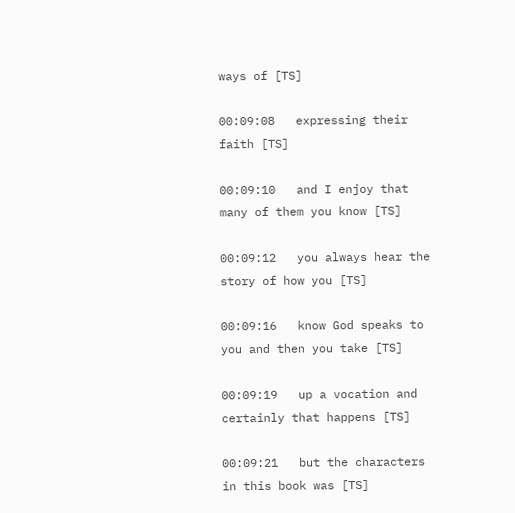ways of [TS]

00:09:08   expressing their faith [TS]

00:09:10   and I enjoy that many of them you know [TS]

00:09:12   you always hear the story of how you [TS]

00:09:16   know God speaks to you and then you take [TS]

00:09:19   up a vocation and certainly that happens [TS]

00:09:21   but the characters in this book was [TS]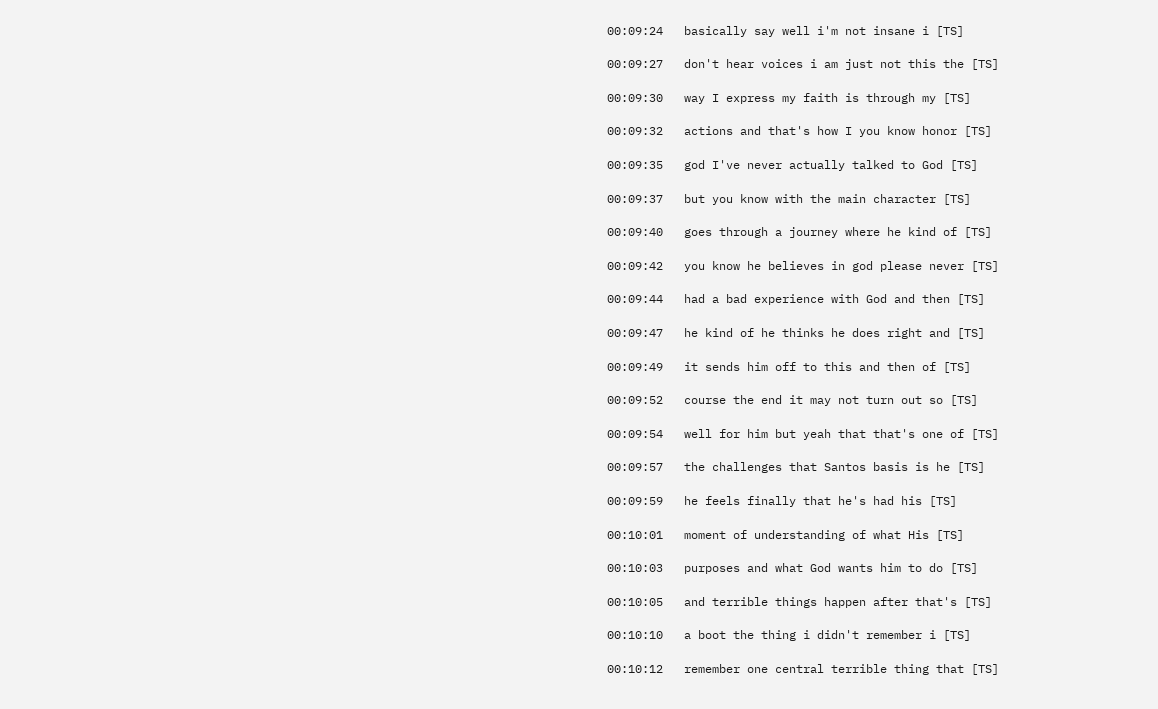00:09:24   basically say well i'm not insane i [TS]

00:09:27   don't hear voices i am just not this the [TS]

00:09:30   way I express my faith is through my [TS]

00:09:32   actions and that's how I you know honor [TS]

00:09:35   god I've never actually talked to God [TS]

00:09:37   but you know with the main character [TS]

00:09:40   goes through a journey where he kind of [TS]

00:09:42   you know he believes in god please never [TS]

00:09:44   had a bad experience with God and then [TS]

00:09:47   he kind of he thinks he does right and [TS]

00:09:49   it sends him off to this and then of [TS]

00:09:52   course the end it may not turn out so [TS]

00:09:54   well for him but yeah that that's one of [TS]

00:09:57   the challenges that Santos basis is he [TS]

00:09:59   he feels finally that he's had his [TS]

00:10:01   moment of understanding of what His [TS]

00:10:03   purposes and what God wants him to do [TS]

00:10:05   and terrible things happen after that's [TS]

00:10:10   a boot the thing i didn't remember i [TS]

00:10:12   remember one central terrible thing that [TS]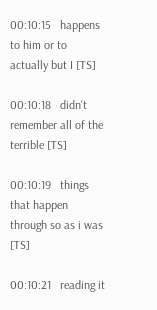00:10:15   happens to him or to actually but I [TS]

00:10:18   didn't remember all of the terrible [TS]

00:10:19   things that happen through so as i was [TS]

00:10:21   reading it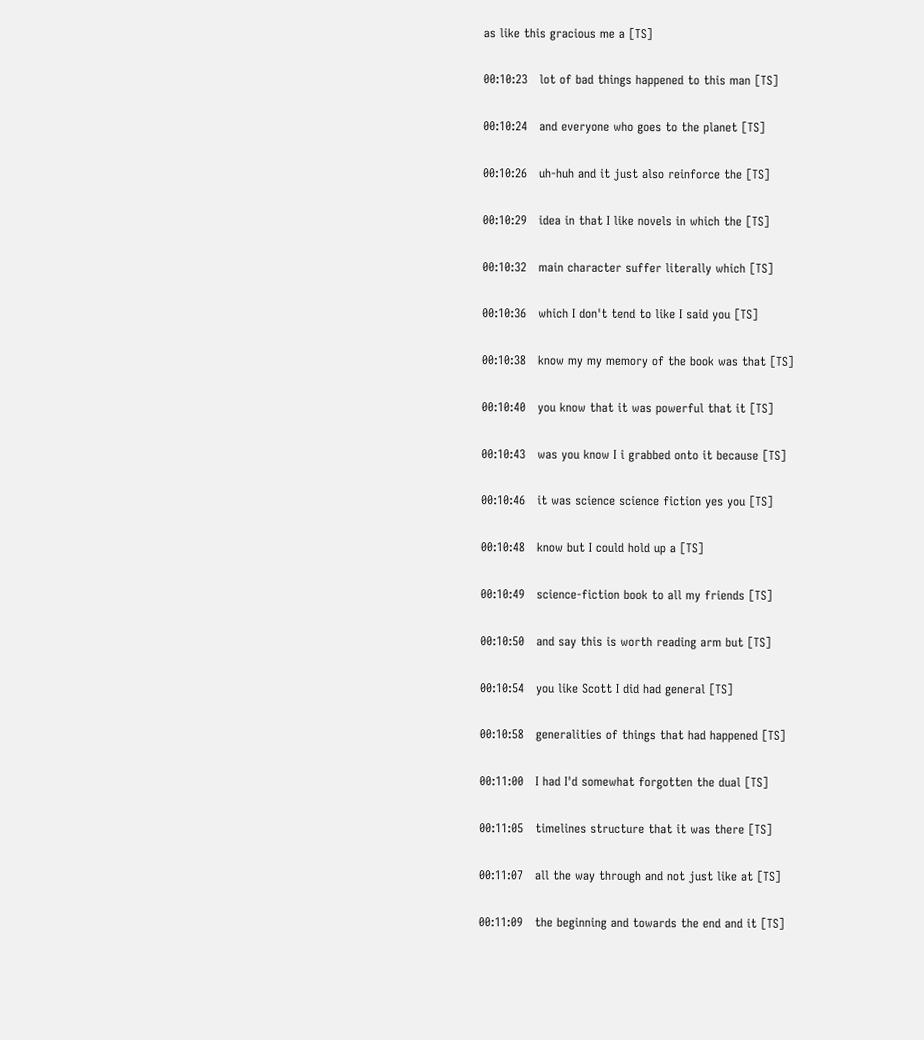as like this gracious me a [TS]

00:10:23   lot of bad things happened to this man [TS]

00:10:24   and everyone who goes to the planet [TS]

00:10:26   uh-huh and it just also reinforce the [TS]

00:10:29   idea in that I like novels in which the [TS]

00:10:32   main character suffer literally which [TS]

00:10:36   which I don't tend to like I said you [TS]

00:10:38   know my my memory of the book was that [TS]

00:10:40   you know that it was powerful that it [TS]

00:10:43   was you know I i grabbed onto it because [TS]

00:10:46   it was science science fiction yes you [TS]

00:10:48   know but I could hold up a [TS]

00:10:49   science-fiction book to all my friends [TS]

00:10:50   and say this is worth reading arm but [TS]

00:10:54   you like Scott I did had general [TS]

00:10:58   generalities of things that had happened [TS]

00:11:00   I had I'd somewhat forgotten the dual [TS]

00:11:05   timelines structure that it was there [TS]

00:11:07   all the way through and not just like at [TS]

00:11:09   the beginning and towards the end and it [TS]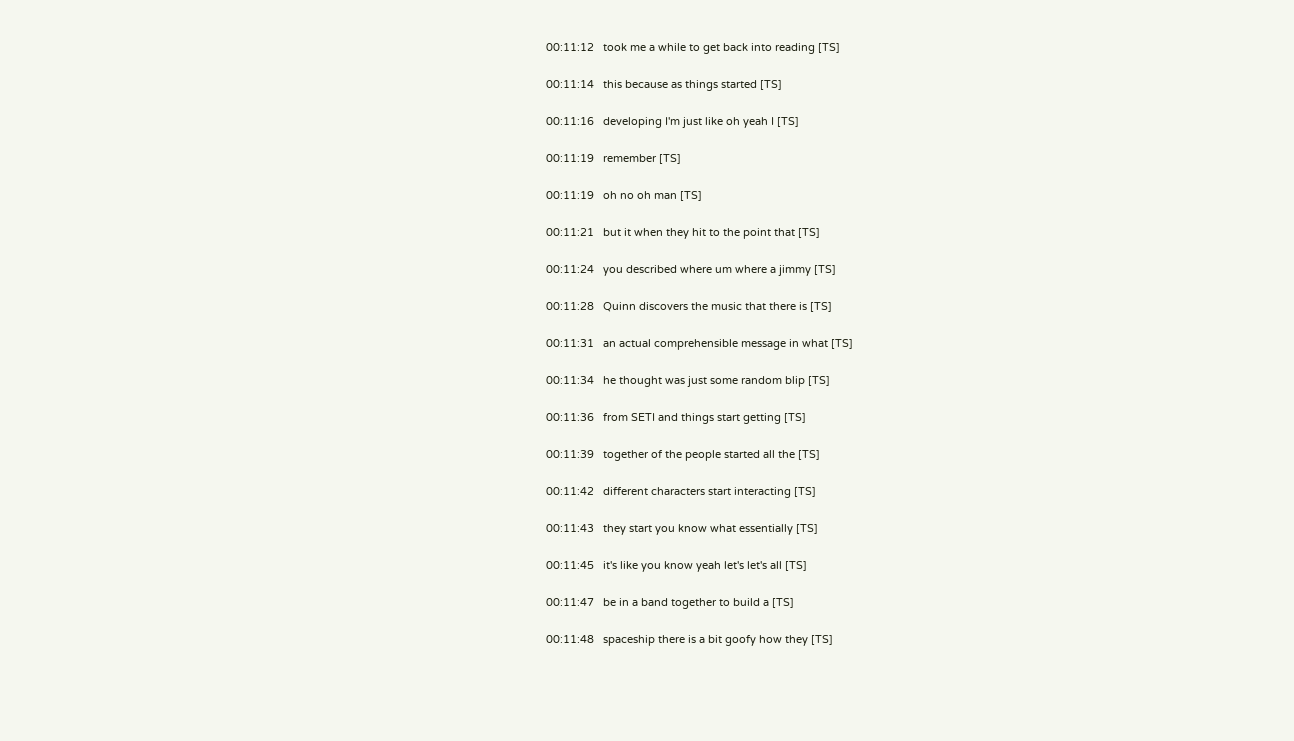00:11:12   took me a while to get back into reading [TS]

00:11:14   this because as things started [TS]

00:11:16   developing I'm just like oh yeah I [TS]

00:11:19   remember [TS]

00:11:19   oh no oh man [TS]

00:11:21   but it when they hit to the point that [TS]

00:11:24   you described where um where a jimmy [TS]

00:11:28   Quinn discovers the music that there is [TS]

00:11:31   an actual comprehensible message in what [TS]

00:11:34   he thought was just some random blip [TS]

00:11:36   from SETI and things start getting [TS]

00:11:39   together of the people started all the [TS]

00:11:42   different characters start interacting [TS]

00:11:43   they start you know what essentially [TS]

00:11:45   it's like you know yeah let's let's all [TS]

00:11:47   be in a band together to build a [TS]

00:11:48   spaceship there is a bit goofy how they [TS]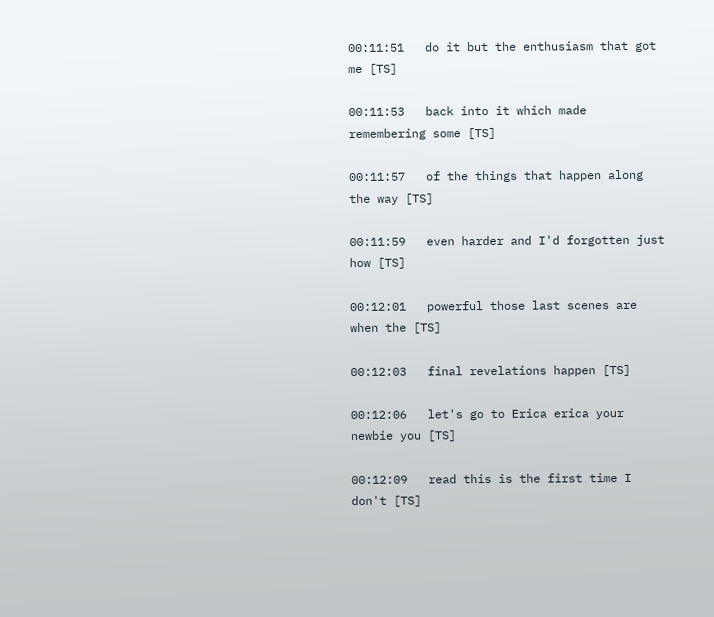00:11:51   do it but the enthusiasm that got me [TS]

00:11:53   back into it which made remembering some [TS]

00:11:57   of the things that happen along the way [TS]

00:11:59   even harder and I'd forgotten just how [TS]

00:12:01   powerful those last scenes are when the [TS]

00:12:03   final revelations happen [TS]

00:12:06   let's go to Erica erica your newbie you [TS]

00:12:09   read this is the first time I don't [TS]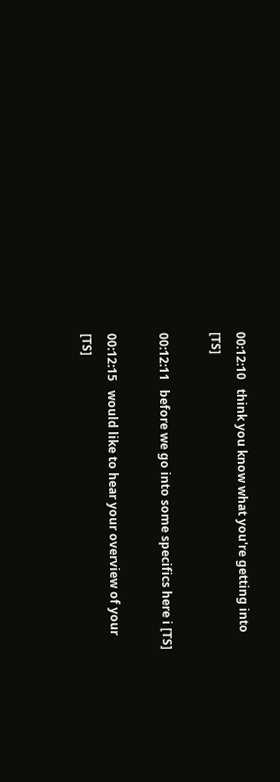00:12:10   think you know what you're getting into [TS]

00:12:11   before we go into some specifics here i [TS]

00:12:15   would like to hear your overview of your [TS]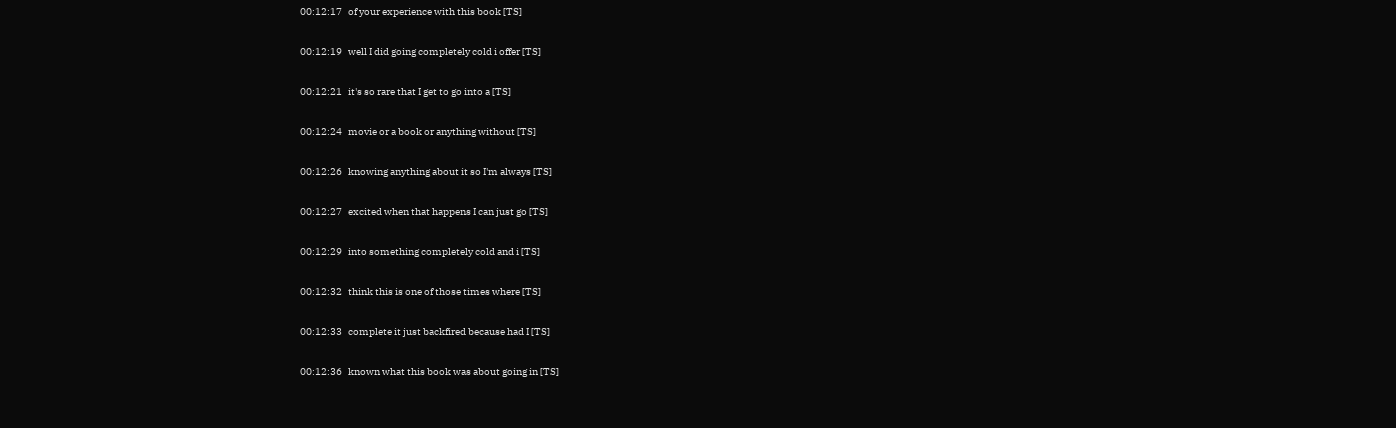00:12:17   of your experience with this book [TS]

00:12:19   well I did going completely cold i offer [TS]

00:12:21   it's so rare that I get to go into a [TS]

00:12:24   movie or a book or anything without [TS]

00:12:26   knowing anything about it so I'm always [TS]

00:12:27   excited when that happens I can just go [TS]

00:12:29   into something completely cold and i [TS]

00:12:32   think this is one of those times where [TS]

00:12:33   complete it just backfired because had I [TS]

00:12:36   known what this book was about going in [TS]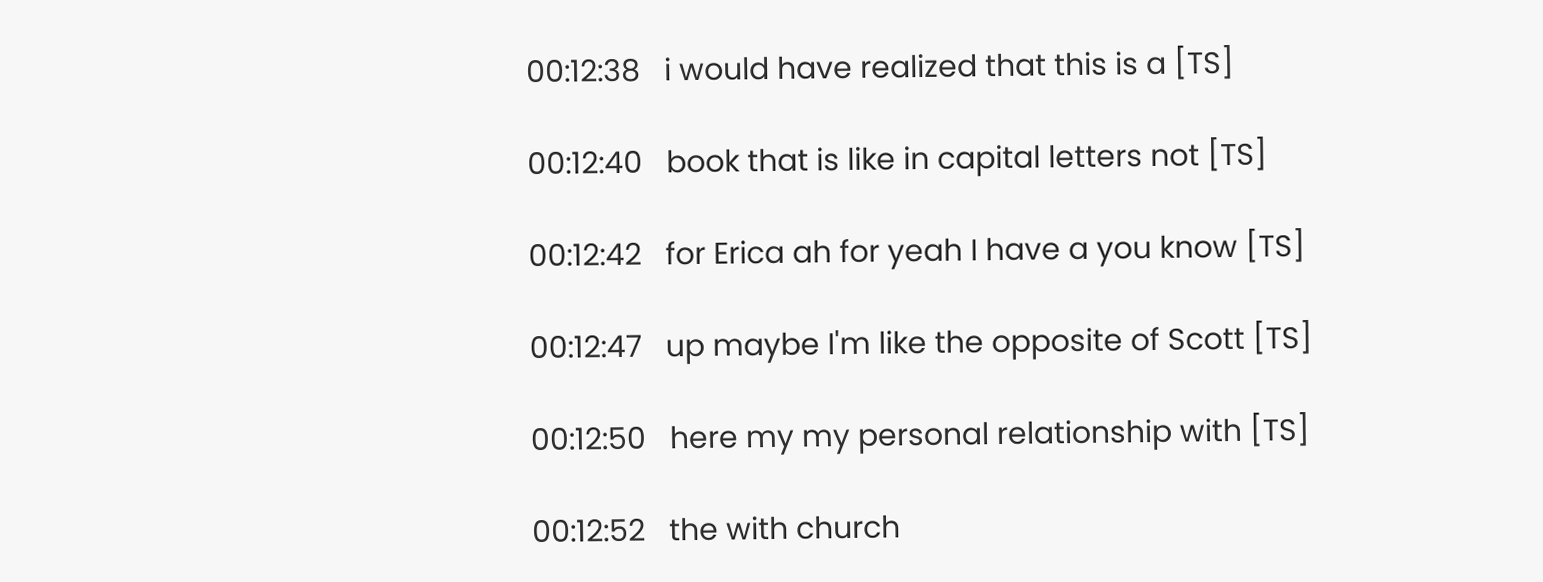00:12:38   i would have realized that this is a [TS]

00:12:40   book that is like in capital letters not [TS]

00:12:42   for Erica ah for yeah I have a you know [TS]

00:12:47   up maybe I'm like the opposite of Scott [TS]

00:12:50   here my my personal relationship with [TS]

00:12:52   the with church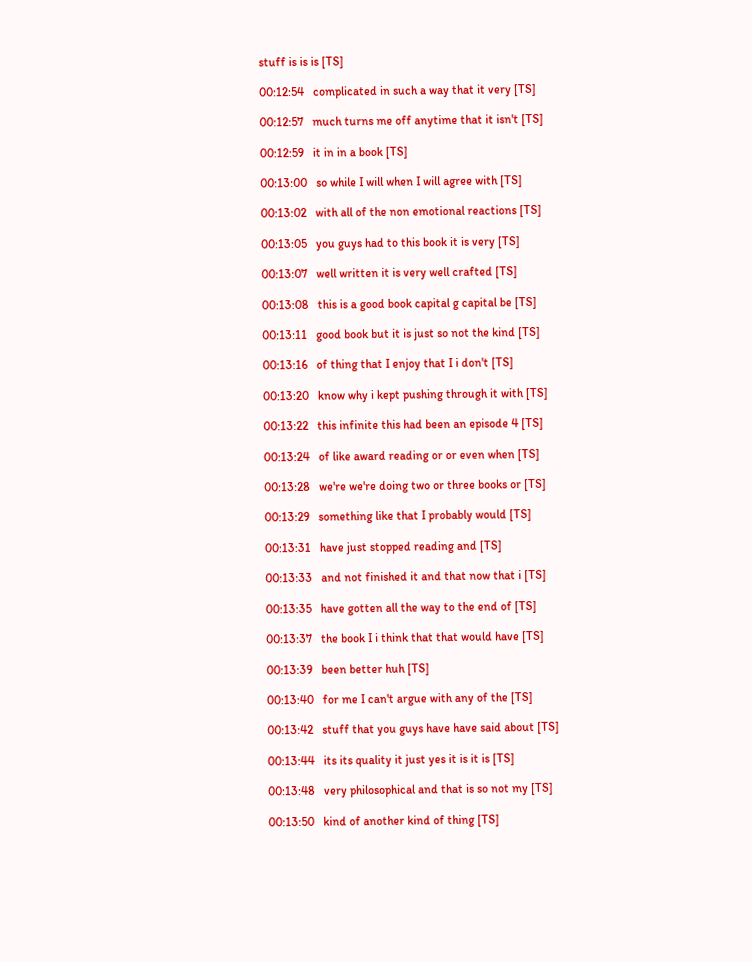stuff is is is [TS]

00:12:54   complicated in such a way that it very [TS]

00:12:57   much turns me off anytime that it isn't [TS]

00:12:59   it in in a book [TS]

00:13:00   so while I will when I will agree with [TS]

00:13:02   with all of the non emotional reactions [TS]

00:13:05   you guys had to this book it is very [TS]

00:13:07   well written it is very well crafted [TS]

00:13:08   this is a good book capital g capital be [TS]

00:13:11   good book but it is just so not the kind [TS]

00:13:16   of thing that I enjoy that I i don't [TS]

00:13:20   know why i kept pushing through it with [TS]

00:13:22   this infinite this had been an episode 4 [TS]

00:13:24   of like award reading or or even when [TS]

00:13:28   we're we're doing two or three books or [TS]

00:13:29   something like that I probably would [TS]

00:13:31   have just stopped reading and [TS]

00:13:33   and not finished it and that now that i [TS]

00:13:35   have gotten all the way to the end of [TS]

00:13:37   the book I i think that that would have [TS]

00:13:39   been better huh [TS]

00:13:40   for me I can't argue with any of the [TS]

00:13:42   stuff that you guys have have said about [TS]

00:13:44   its its quality it just yes it is it is [TS]

00:13:48   very philosophical and that is so not my [TS]

00:13:50   kind of another kind of thing [TS]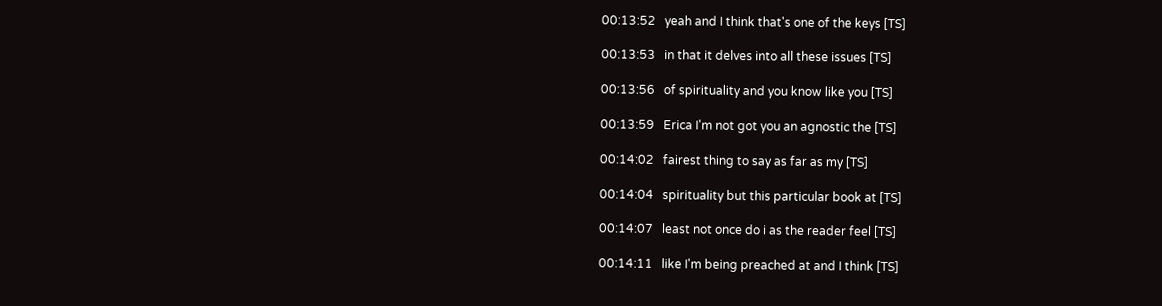00:13:52   yeah and I think that's one of the keys [TS]

00:13:53   in that it delves into all these issues [TS]

00:13:56   of spirituality and you know like you [TS]

00:13:59   Erica I'm not got you an agnostic the [TS]

00:14:02   fairest thing to say as far as my [TS]

00:14:04   spirituality but this particular book at [TS]

00:14:07   least not once do i as the reader feel [TS]

00:14:11   like I'm being preached at and I think [TS]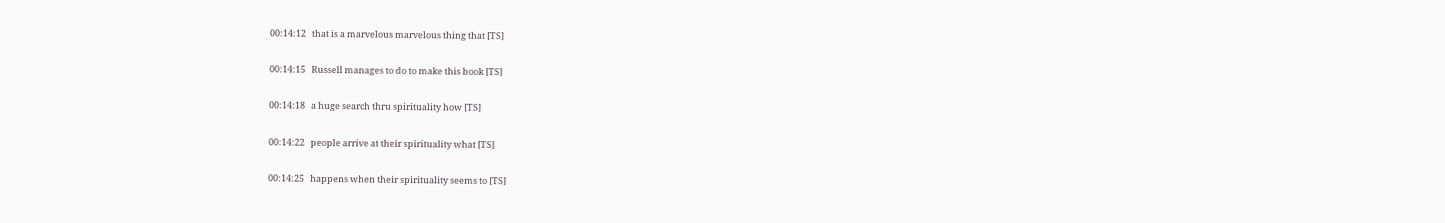00:14:12   that is a marvelous marvelous thing that [TS]

00:14:15   Russell manages to do to make this book [TS]

00:14:18   a huge search thru spirituality how [TS]

00:14:22   people arrive at their spirituality what [TS]

00:14:25   happens when their spirituality seems to [TS]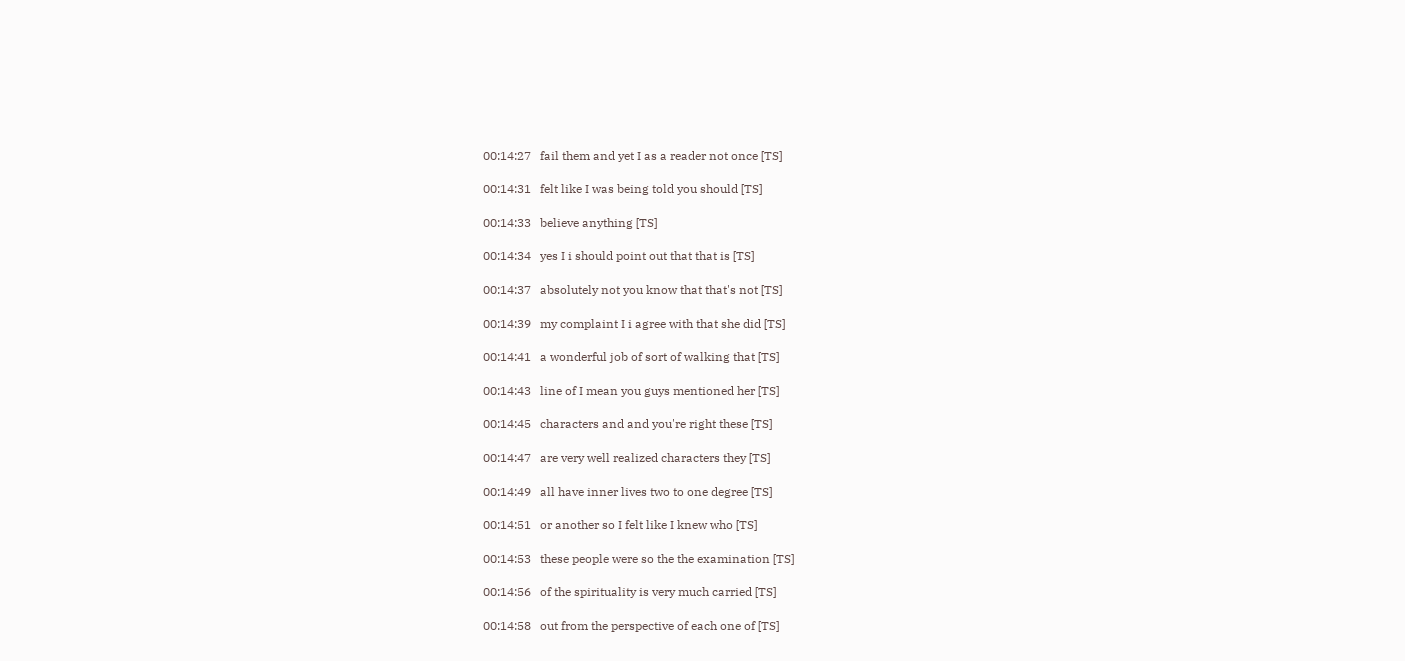00:14:27   fail them and yet I as a reader not once [TS]

00:14:31   felt like I was being told you should [TS]

00:14:33   believe anything [TS]

00:14:34   yes I i should point out that that is [TS]

00:14:37   absolutely not you know that that's not [TS]

00:14:39   my complaint I i agree with that she did [TS]

00:14:41   a wonderful job of sort of walking that [TS]

00:14:43   line of I mean you guys mentioned her [TS]

00:14:45   characters and and you're right these [TS]

00:14:47   are very well realized characters they [TS]

00:14:49   all have inner lives two to one degree [TS]

00:14:51   or another so I felt like I knew who [TS]

00:14:53   these people were so the the examination [TS]

00:14:56   of the spirituality is very much carried [TS]

00:14:58   out from the perspective of each one of [TS]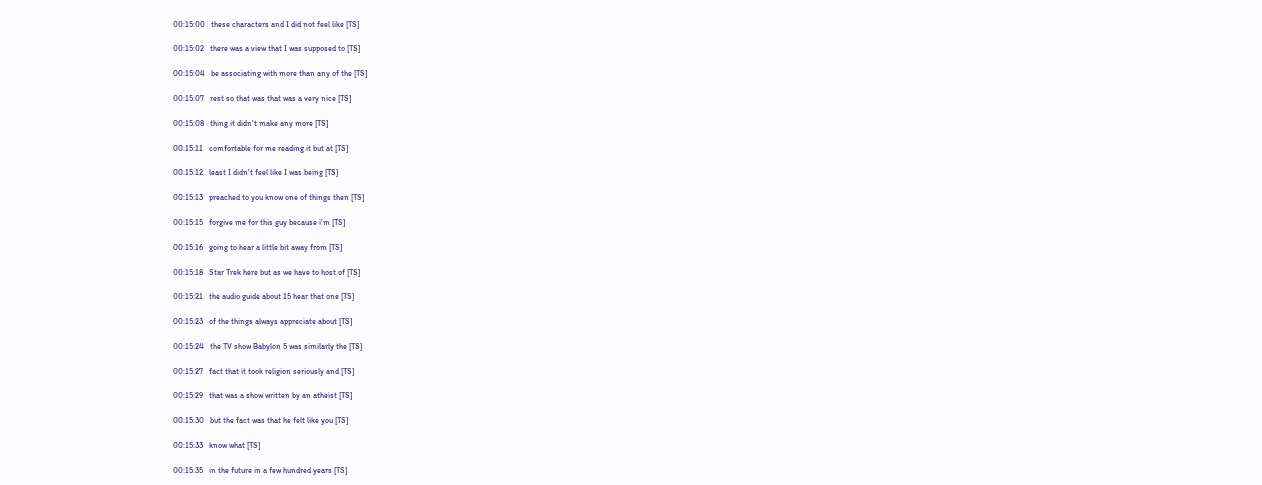00:15:00   these characters and I did not feel like [TS]

00:15:02   there was a view that I was supposed to [TS]

00:15:04   be associating with more than any of the [TS]

00:15:07   rest so that was that was a very nice [TS]

00:15:08   thing it didn't make any more [TS]

00:15:11   comfortable for me reading it but at [TS]

00:15:12   least I didn't feel like I was being [TS]

00:15:13   preached to you know one of things then [TS]

00:15:15   forgive me for this guy because i'm [TS]

00:15:16   going to hear a little bit away from [TS]

00:15:18   Star Trek here but as we have to host of [TS]

00:15:21   the audio guide about 15 hear that one [TS]

00:15:23   of the things always appreciate about [TS]

00:15:24   the TV show Babylon 5 was similarly the [TS]

00:15:27   fact that it took religion seriously and [TS]

00:15:29   that was a show written by an atheist [TS]

00:15:30   but the fact was that he felt like you [TS]

00:15:33   know what [TS]

00:15:35   in the future in a few hundred years [TS]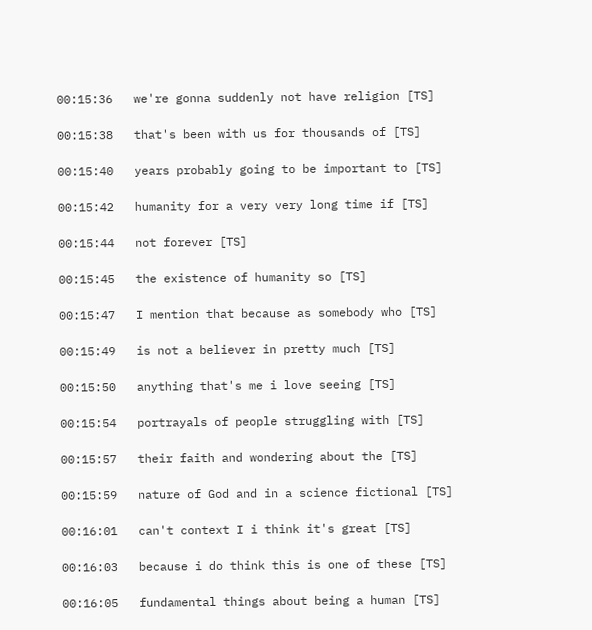00:15:36   we're gonna suddenly not have religion [TS]

00:15:38   that's been with us for thousands of [TS]

00:15:40   years probably going to be important to [TS]

00:15:42   humanity for a very very long time if [TS]

00:15:44   not forever [TS]

00:15:45   the existence of humanity so [TS]

00:15:47   I mention that because as somebody who [TS]

00:15:49   is not a believer in pretty much [TS]

00:15:50   anything that's me i love seeing [TS]

00:15:54   portrayals of people struggling with [TS]

00:15:57   their faith and wondering about the [TS]

00:15:59   nature of God and in a science fictional [TS]

00:16:01   can't context I i think it's great [TS]

00:16:03   because i do think this is one of these [TS]

00:16:05   fundamental things about being a human [TS]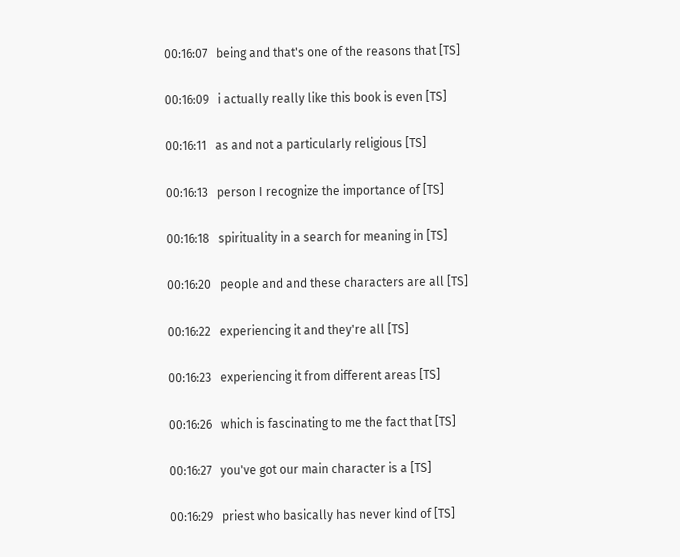00:16:07   being and that's one of the reasons that [TS]

00:16:09   i actually really like this book is even [TS]

00:16:11   as and not a particularly religious [TS]

00:16:13   person I recognize the importance of [TS]

00:16:18   spirituality in a search for meaning in [TS]

00:16:20   people and and these characters are all [TS]

00:16:22   experiencing it and they're all [TS]

00:16:23   experiencing it from different areas [TS]

00:16:26   which is fascinating to me the fact that [TS]

00:16:27   you've got our main character is a [TS]

00:16:29   priest who basically has never kind of [TS]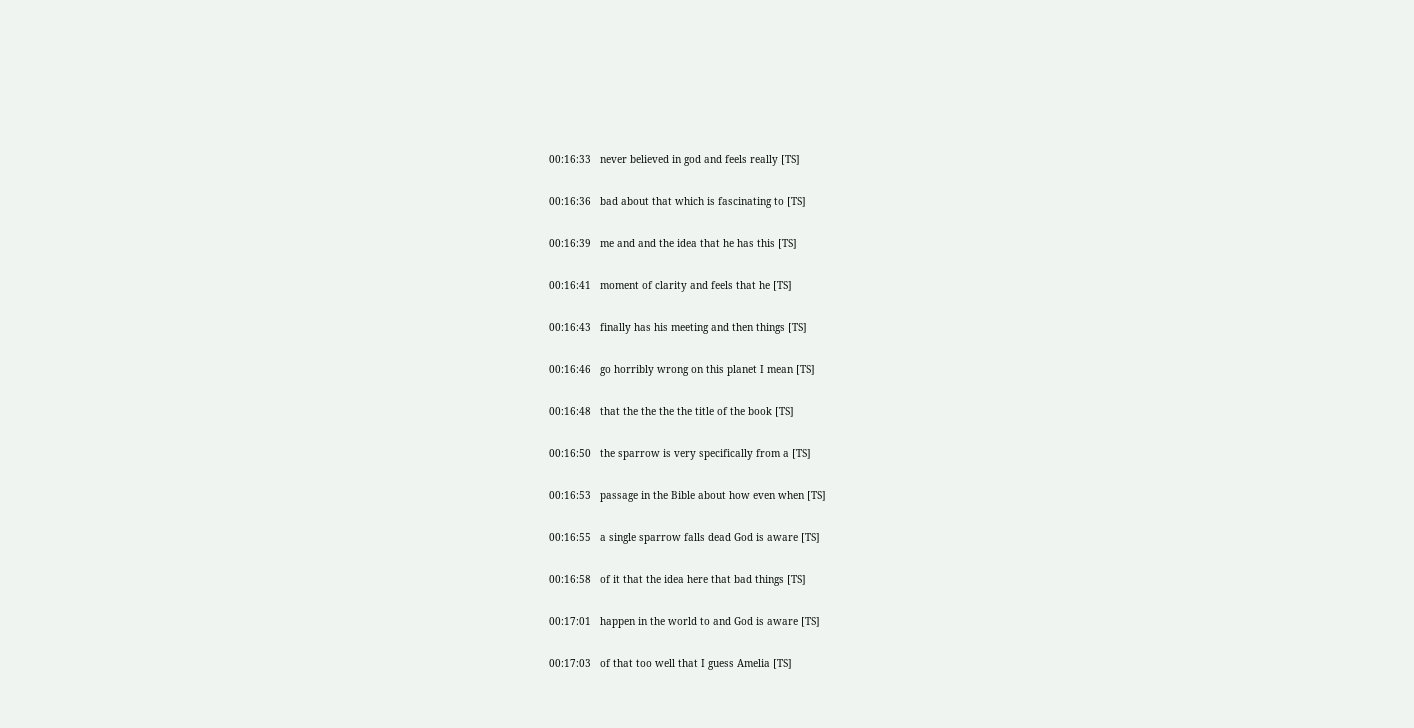00:16:33   never believed in god and feels really [TS]

00:16:36   bad about that which is fascinating to [TS]

00:16:39   me and and the idea that he has this [TS]

00:16:41   moment of clarity and feels that he [TS]

00:16:43   finally has his meeting and then things [TS]

00:16:46   go horribly wrong on this planet I mean [TS]

00:16:48   that the the the the title of the book [TS]

00:16:50   the sparrow is very specifically from a [TS]

00:16:53   passage in the Bible about how even when [TS]

00:16:55   a single sparrow falls dead God is aware [TS]

00:16:58   of it that the idea here that bad things [TS]

00:17:01   happen in the world to and God is aware [TS]

00:17:03   of that too well that I guess Amelia [TS]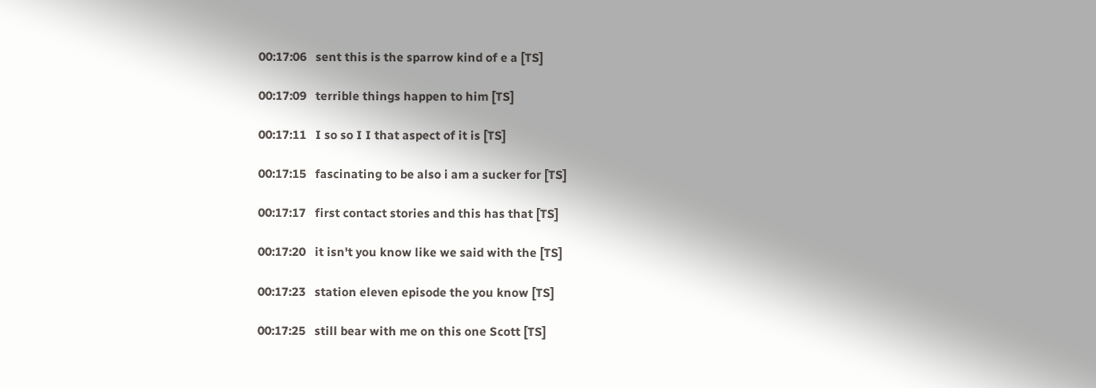00:17:06   sent this is the sparrow kind of e a [TS]

00:17:09   terrible things happen to him [TS]

00:17:11   I so so I I that aspect of it is [TS]

00:17:15   fascinating to be also i am a sucker for [TS]

00:17:17   first contact stories and this has that [TS]

00:17:20   it isn't you know like we said with the [TS]

00:17:23   station eleven episode the you know [TS]

00:17:25   still bear with me on this one Scott [TS]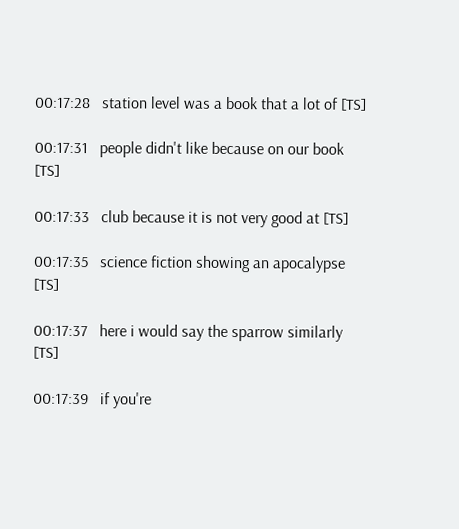00:17:28   station level was a book that a lot of [TS]

00:17:31   people didn't like because on our book [TS]

00:17:33   club because it is not very good at [TS]

00:17:35   science fiction showing an apocalypse [TS]

00:17:37   here i would say the sparrow similarly [TS]

00:17:39   if you're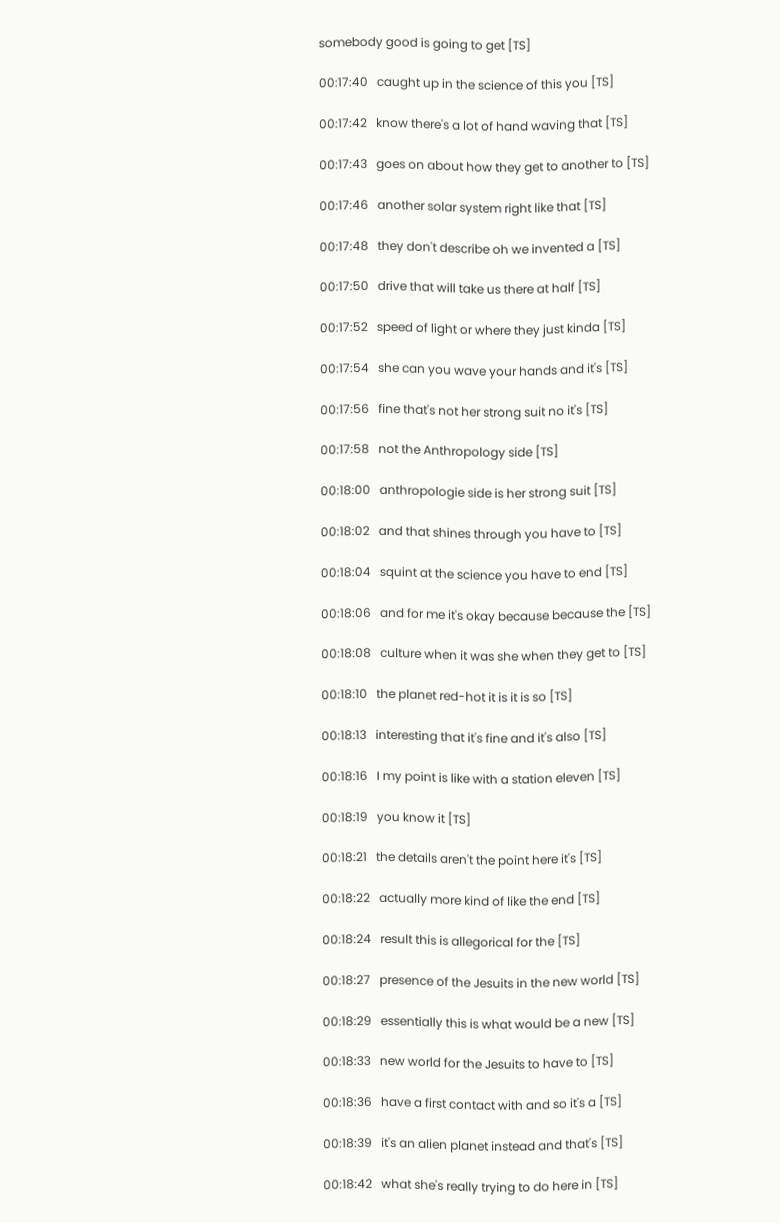somebody good is going to get [TS]

00:17:40   caught up in the science of this you [TS]

00:17:42   know there's a lot of hand waving that [TS]

00:17:43   goes on about how they get to another to [TS]

00:17:46   another solar system right like that [TS]

00:17:48   they don't describe oh we invented a [TS]

00:17:50   drive that will take us there at half [TS]

00:17:52   speed of light or where they just kinda [TS]

00:17:54   she can you wave your hands and it's [TS]

00:17:56   fine that's not her strong suit no it's [TS]

00:17:58   not the Anthropology side [TS]

00:18:00   anthropologie side is her strong suit [TS]

00:18:02   and that shines through you have to [TS]

00:18:04   squint at the science you have to end [TS]

00:18:06   and for me it's okay because because the [TS]

00:18:08   culture when it was she when they get to [TS]

00:18:10   the planet red-hot it is it is so [TS]

00:18:13   interesting that it's fine and it's also [TS]

00:18:16   I my point is like with a station eleven [TS]

00:18:19   you know it [TS]

00:18:21   the details aren't the point here it's [TS]

00:18:22   actually more kind of like the end [TS]

00:18:24   result this is allegorical for the [TS]

00:18:27   presence of the Jesuits in the new world [TS]

00:18:29   essentially this is what would be a new [TS]

00:18:33   new world for the Jesuits to have to [TS]

00:18:36   have a first contact with and so it's a [TS]

00:18:39   it's an alien planet instead and that's [TS]

00:18:42   what she's really trying to do here in [TS]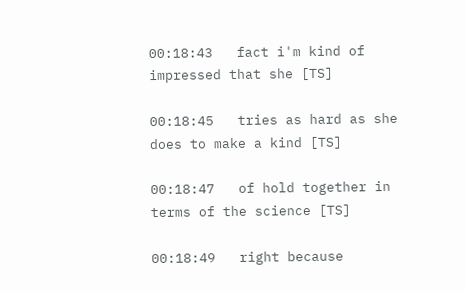00:18:43   fact i'm kind of impressed that she [TS]

00:18:45   tries as hard as she does to make a kind [TS]

00:18:47   of hold together in terms of the science [TS]

00:18:49   right because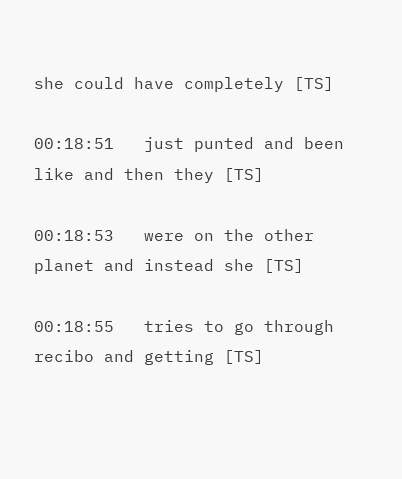she could have completely [TS]

00:18:51   just punted and been like and then they [TS]

00:18:53   were on the other planet and instead she [TS]

00:18:55   tries to go through recibo and getting [TS]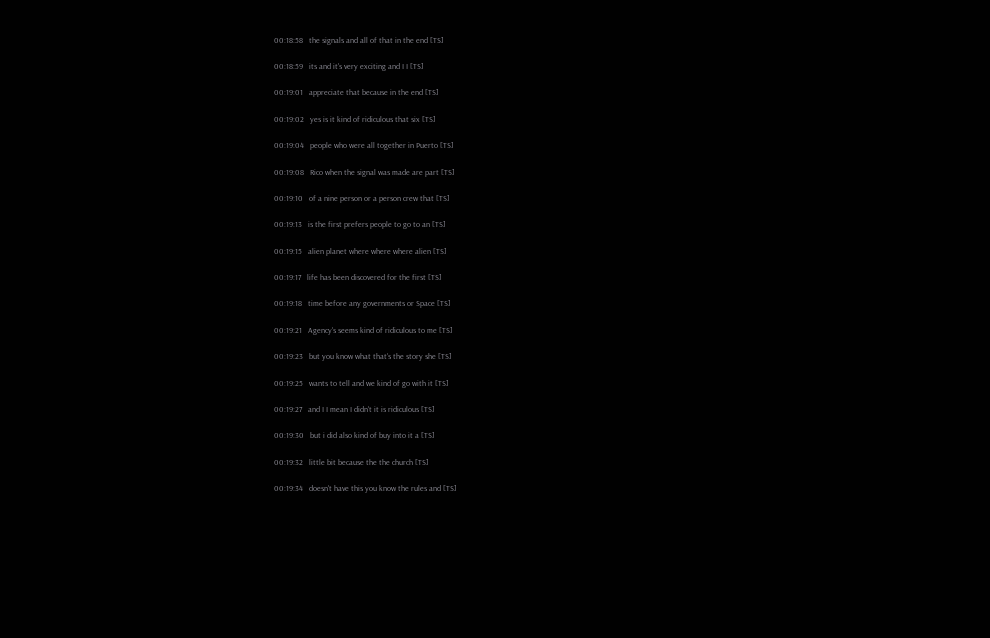00:18:58   the signals and all of that in the end [TS]

00:18:59   its and it's very exciting and I I [TS]

00:19:01   appreciate that because in the end [TS]

00:19:02   yes is it kind of ridiculous that six [TS]

00:19:04   people who were all together in Puerto [TS]

00:19:08   Rico when the signal was made are part [TS]

00:19:10   of a nine person or a person crew that [TS]

00:19:13   is the first prefers people to go to an [TS]

00:19:15   alien planet where where where alien [TS]

00:19:17   life has been discovered for the first [TS]

00:19:18   time before any governments or Space [TS]

00:19:21   Agency's seems kind of ridiculous to me [TS]

00:19:23   but you know what that's the story she [TS]

00:19:25   wants to tell and we kind of go with it [TS]

00:19:27   and I I mean I didn't it is ridiculous [TS]

00:19:30   but i did also kind of buy into it a [TS]

00:19:32   little bit because the the church [TS]

00:19:34   doesn't have this you know the rules and [TS]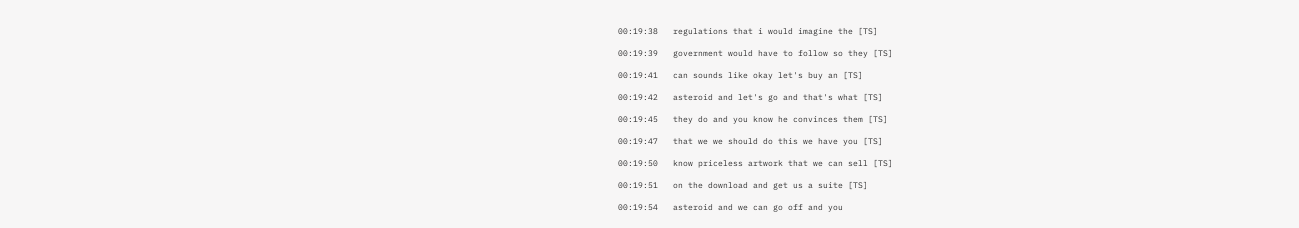00:19:38   regulations that i would imagine the [TS]

00:19:39   government would have to follow so they [TS]

00:19:41   can sounds like okay let's buy an [TS]

00:19:42   asteroid and let's go and that's what [TS]

00:19:45   they do and you know he convinces them [TS]

00:19:47   that we we should do this we have you [TS]

00:19:50   know priceless artwork that we can sell [TS]

00:19:51   on the download and get us a suite [TS]

00:19:54   asteroid and we can go off and you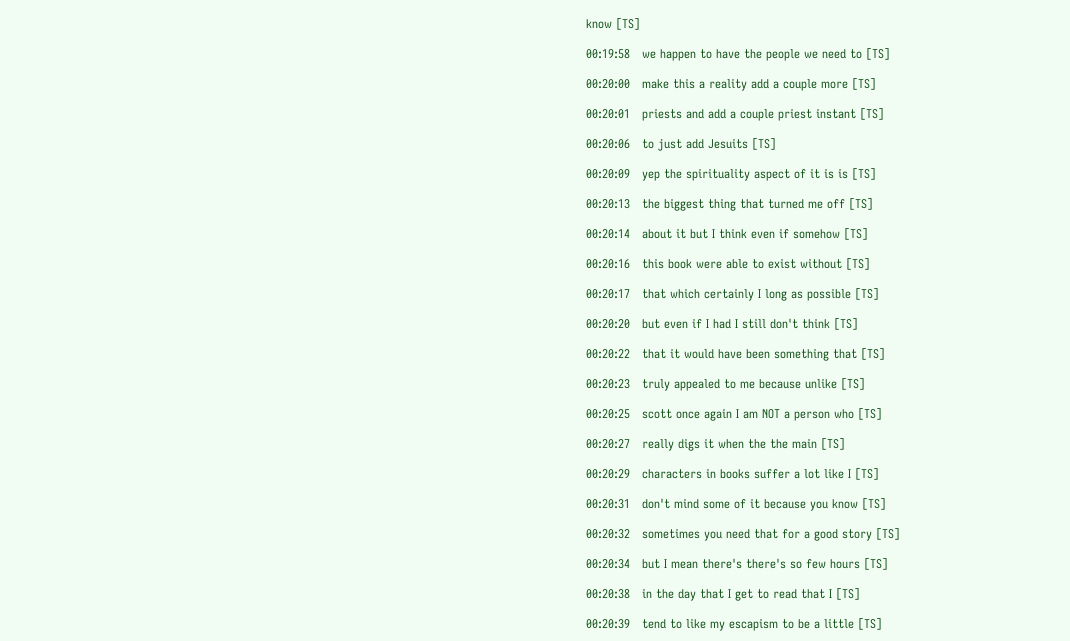know [TS]

00:19:58   we happen to have the people we need to [TS]

00:20:00   make this a reality add a couple more [TS]

00:20:01   priests and add a couple priest instant [TS]

00:20:06   to just add Jesuits [TS]

00:20:09   yep the spirituality aspect of it is is [TS]

00:20:13   the biggest thing that turned me off [TS]

00:20:14   about it but I think even if somehow [TS]

00:20:16   this book were able to exist without [TS]

00:20:17   that which certainly I long as possible [TS]

00:20:20   but even if I had I still don't think [TS]

00:20:22   that it would have been something that [TS]

00:20:23   truly appealed to me because unlike [TS]

00:20:25   scott once again I am NOT a person who [TS]

00:20:27   really digs it when the the main [TS]

00:20:29   characters in books suffer a lot like I [TS]

00:20:31   don't mind some of it because you know [TS]

00:20:32   sometimes you need that for a good story [TS]

00:20:34   but I mean there's there's so few hours [TS]

00:20:38   in the day that I get to read that I [TS]

00:20:39   tend to like my escapism to be a little [TS]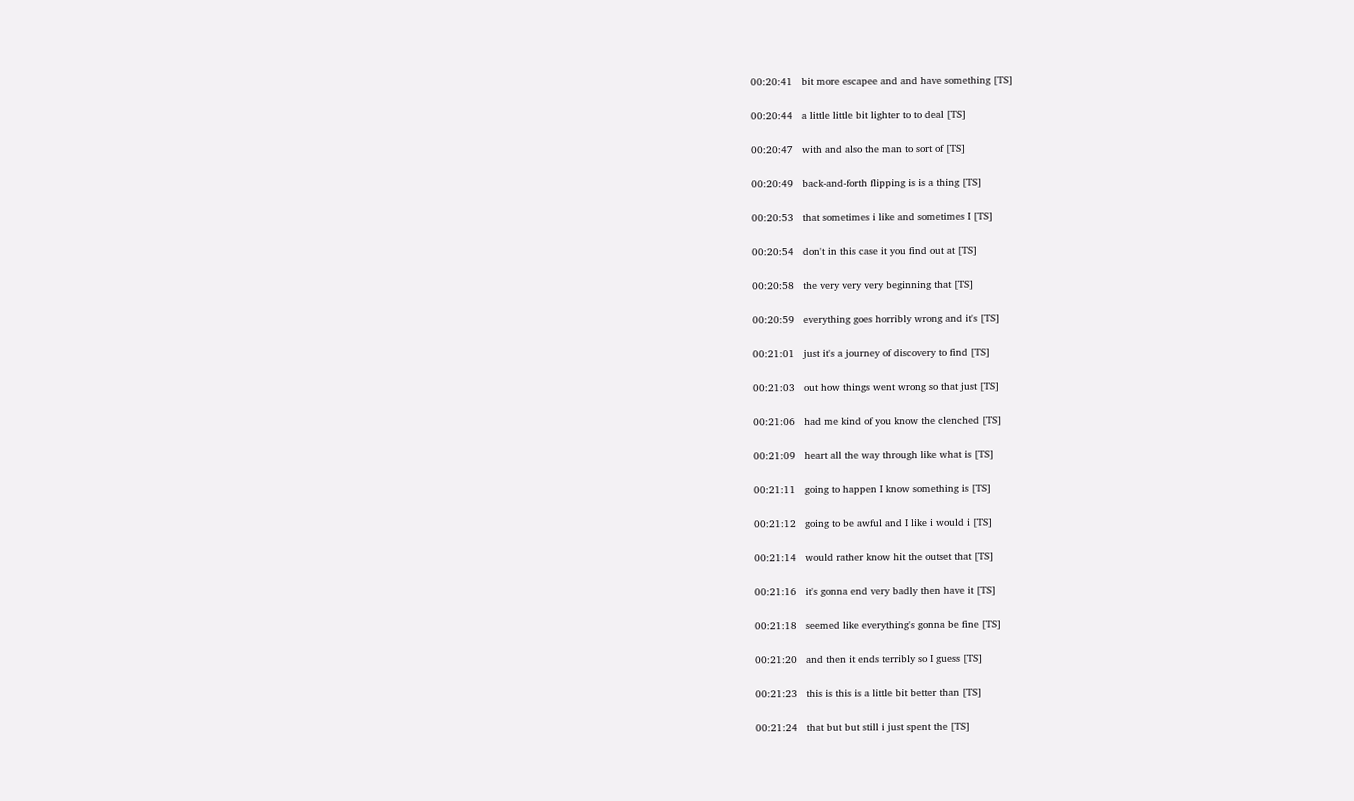00:20:41   bit more escapee and and have something [TS]

00:20:44   a little little bit lighter to to deal [TS]

00:20:47   with and also the man to sort of [TS]

00:20:49   back-and-forth flipping is is a thing [TS]

00:20:53   that sometimes i like and sometimes I [TS]

00:20:54   don't in this case it you find out at [TS]

00:20:58   the very very very beginning that [TS]

00:20:59   everything goes horribly wrong and it's [TS]

00:21:01   just it's a journey of discovery to find [TS]

00:21:03   out how things went wrong so that just [TS]

00:21:06   had me kind of you know the clenched [TS]

00:21:09   heart all the way through like what is [TS]

00:21:11   going to happen I know something is [TS]

00:21:12   going to be awful and I like i would i [TS]

00:21:14   would rather know hit the outset that [TS]

00:21:16   it's gonna end very badly then have it [TS]

00:21:18   seemed like everything's gonna be fine [TS]

00:21:20   and then it ends terribly so I guess [TS]

00:21:23   this is this is a little bit better than [TS]

00:21:24   that but but still i just spent the [TS]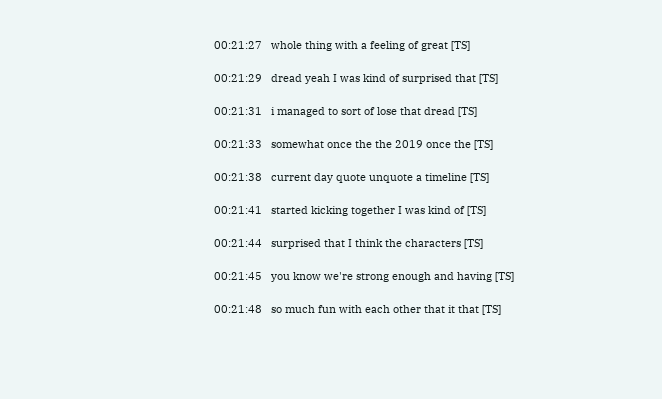00:21:27   whole thing with a feeling of great [TS]

00:21:29   dread yeah I was kind of surprised that [TS]

00:21:31   i managed to sort of lose that dread [TS]

00:21:33   somewhat once the the 2019 once the [TS]

00:21:38   current day quote unquote a timeline [TS]

00:21:41   started kicking together I was kind of [TS]

00:21:44   surprised that I think the characters [TS]

00:21:45   you know we're strong enough and having [TS]

00:21:48   so much fun with each other that it that [TS]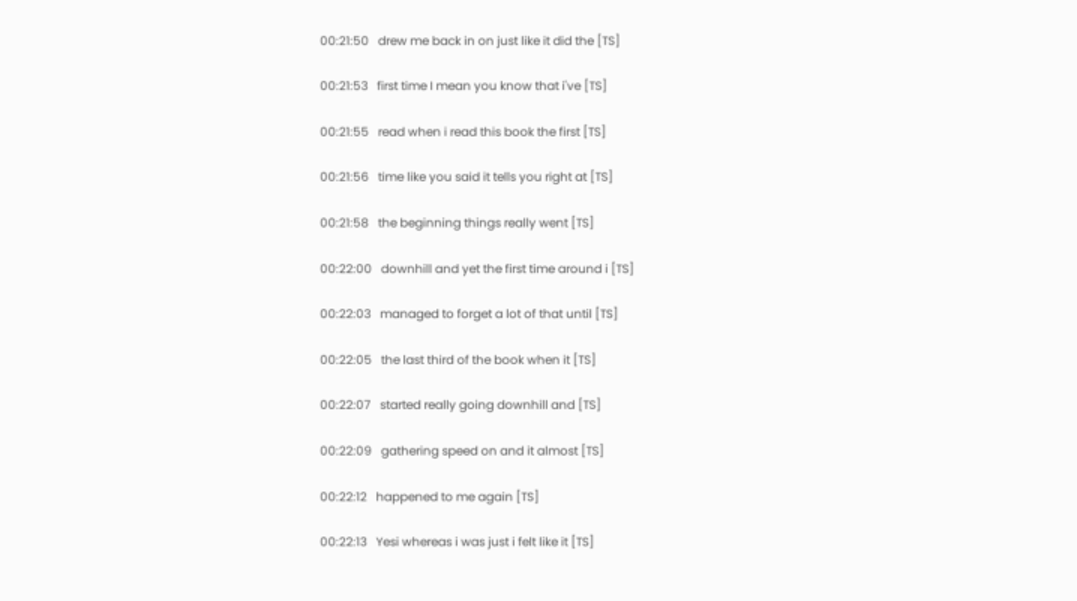00:21:50   drew me back in on just like it did the [TS]

00:21:53   first time I mean you know that i've [TS]

00:21:55   read when i read this book the first [TS]

00:21:56   time like you said it tells you right at [TS]

00:21:58   the beginning things really went [TS]

00:22:00   downhill and yet the first time around i [TS]

00:22:03   managed to forget a lot of that until [TS]

00:22:05   the last third of the book when it [TS]

00:22:07   started really going downhill and [TS]

00:22:09   gathering speed on and it almost [TS]

00:22:12   happened to me again [TS]

00:22:13   Yesi whereas i was just i felt like it [TS]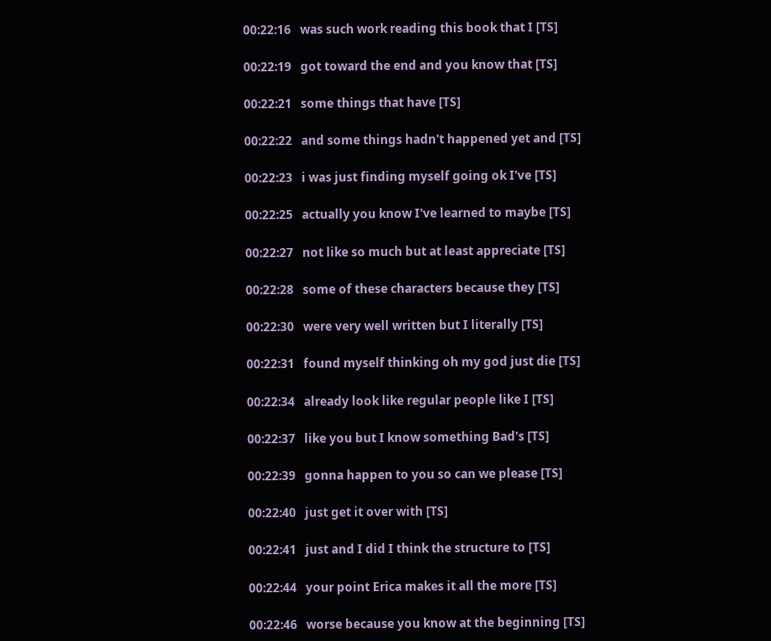00:22:16   was such work reading this book that I [TS]

00:22:19   got toward the end and you know that [TS]

00:22:21   some things that have [TS]

00:22:22   and some things hadn't happened yet and [TS]

00:22:23   i was just finding myself going ok I've [TS]

00:22:25   actually you know I've learned to maybe [TS]

00:22:27   not like so much but at least appreciate [TS]

00:22:28   some of these characters because they [TS]

00:22:30   were very well written but I literally [TS]

00:22:31   found myself thinking oh my god just die [TS]

00:22:34   already look like regular people like I [TS]

00:22:37   like you but I know something Bad's [TS]

00:22:39   gonna happen to you so can we please [TS]

00:22:40   just get it over with [TS]

00:22:41   just and I did I think the structure to [TS]

00:22:44   your point Erica makes it all the more [TS]

00:22:46   worse because you know at the beginning [TS]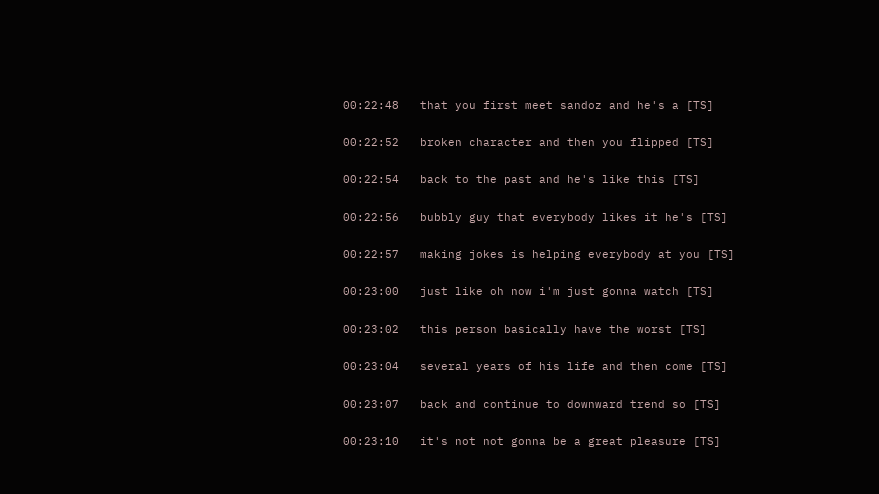00:22:48   that you first meet sandoz and he's a [TS]

00:22:52   broken character and then you flipped [TS]

00:22:54   back to the past and he's like this [TS]

00:22:56   bubbly guy that everybody likes it he's [TS]

00:22:57   making jokes is helping everybody at you [TS]

00:23:00   just like oh now i'm just gonna watch [TS]

00:23:02   this person basically have the worst [TS]

00:23:04   several years of his life and then come [TS]

00:23:07   back and continue to downward trend so [TS]

00:23:10   it's not not gonna be a great pleasure [TS]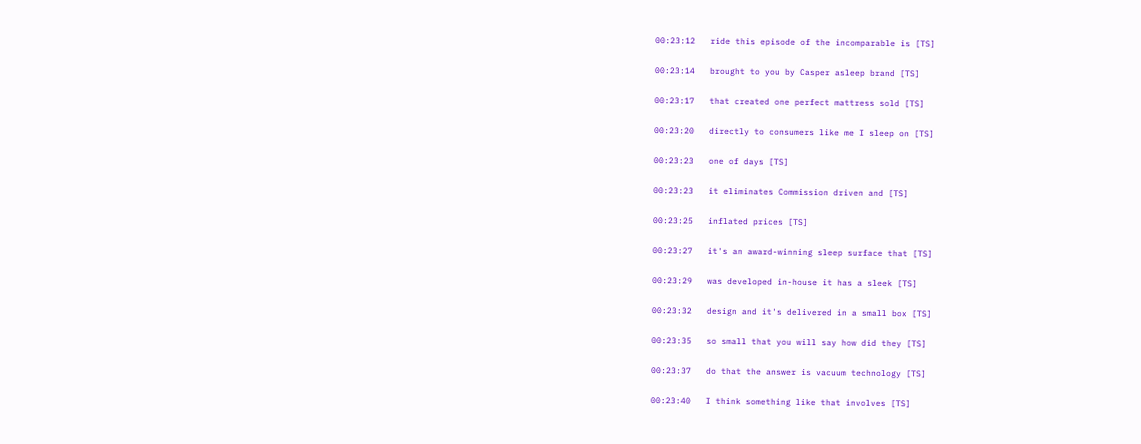00:23:12   ride this episode of the incomparable is [TS]

00:23:14   brought to you by Casper asleep brand [TS]

00:23:17   that created one perfect mattress sold [TS]

00:23:20   directly to consumers like me I sleep on [TS]

00:23:23   one of days [TS]

00:23:23   it eliminates Commission driven and [TS]

00:23:25   inflated prices [TS]

00:23:27   it's an award-winning sleep surface that [TS]

00:23:29   was developed in-house it has a sleek [TS]

00:23:32   design and it's delivered in a small box [TS]

00:23:35   so small that you will say how did they [TS]

00:23:37   do that the answer is vacuum technology [TS]

00:23:40   I think something like that involves [TS]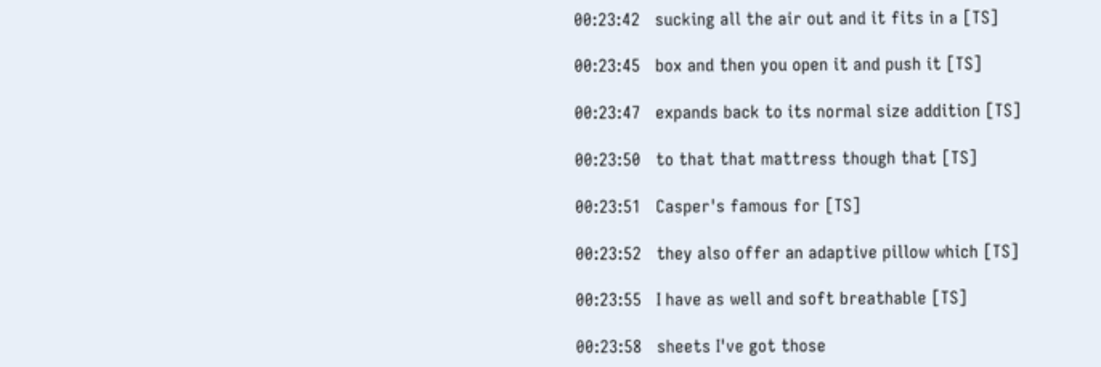00:23:42   sucking all the air out and it fits in a [TS]

00:23:45   box and then you open it and push it [TS]

00:23:47   expands back to its normal size addition [TS]

00:23:50   to that that mattress though that [TS]

00:23:51   Casper's famous for [TS]

00:23:52   they also offer an adaptive pillow which [TS]

00:23:55   I have as well and soft breathable [TS]

00:23:58   sheets I've got those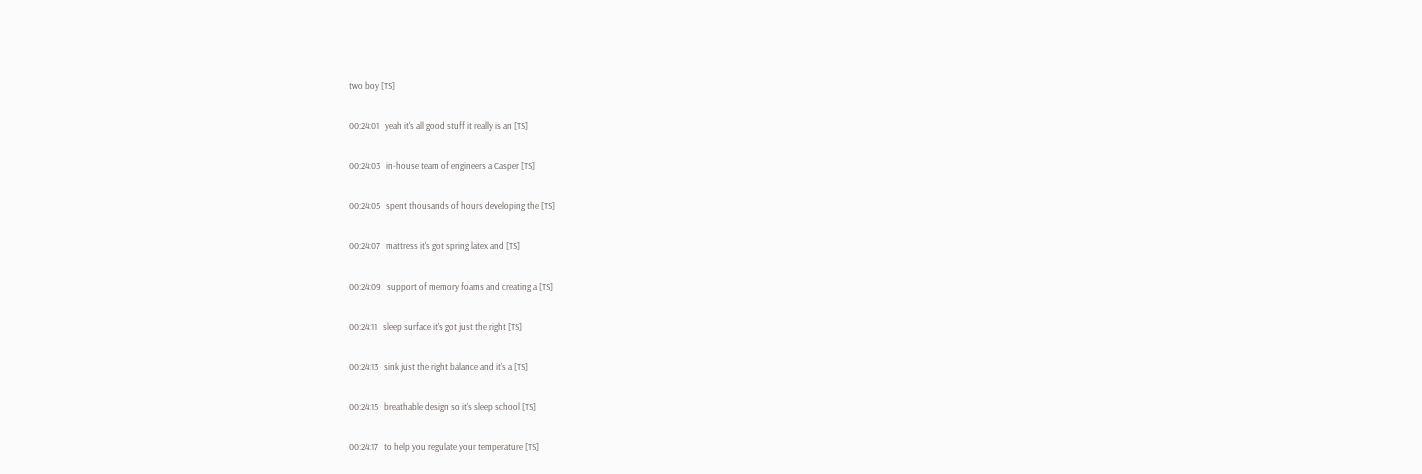two boy [TS]

00:24:01   yeah it's all good stuff it really is an [TS]

00:24:03   in-house team of engineers a Casper [TS]

00:24:05   spent thousands of hours developing the [TS]

00:24:07   mattress it's got spring latex and [TS]

00:24:09   support of memory foams and creating a [TS]

00:24:11   sleep surface it's got just the right [TS]

00:24:13   sink just the right balance and it's a [TS]

00:24:15   breathable design so it's sleep school [TS]

00:24:17   to help you regulate your temperature [TS]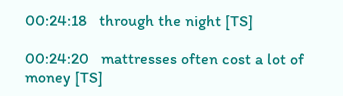00:24:18   through the night [TS]

00:24:20   mattresses often cost a lot of money [TS]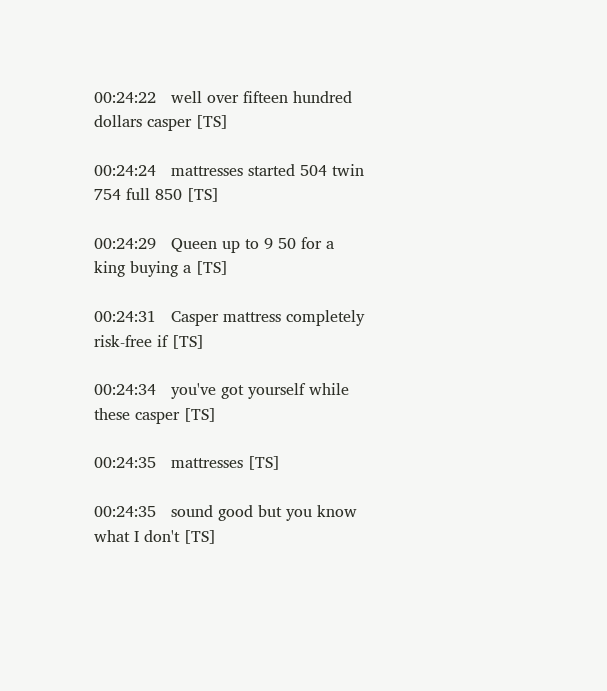00:24:22   well over fifteen hundred dollars casper [TS]

00:24:24   mattresses started 504 twin 754 full 850 [TS]

00:24:29   Queen up to 9 50 for a king buying a [TS]

00:24:31   Casper mattress completely risk-free if [TS]

00:24:34   you've got yourself while these casper [TS]

00:24:35   mattresses [TS]

00:24:35   sound good but you know what I don't [TS]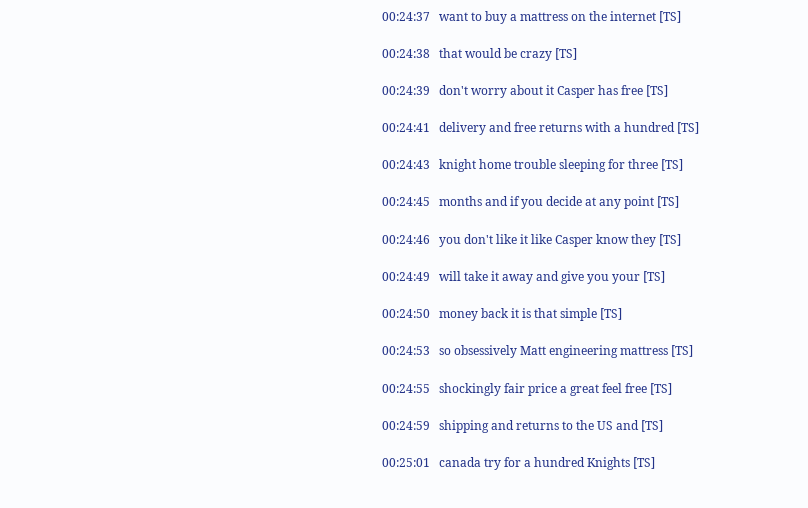00:24:37   want to buy a mattress on the internet [TS]

00:24:38   that would be crazy [TS]

00:24:39   don't worry about it Casper has free [TS]

00:24:41   delivery and free returns with a hundred [TS]

00:24:43   knight home trouble sleeping for three [TS]

00:24:45   months and if you decide at any point [TS]

00:24:46   you don't like it like Casper know they [TS]

00:24:49   will take it away and give you your [TS]

00:24:50   money back it is that simple [TS]

00:24:53   so obsessively Matt engineering mattress [TS]

00:24:55   shockingly fair price a great feel free [TS]

00:24:59   shipping and returns to the US and [TS]

00:25:01   canada try for a hundred Knights [TS]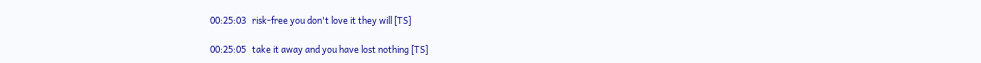00:25:03   risk-free you don't love it they will [TS]

00:25:05   take it away and you have lost nothing [TS]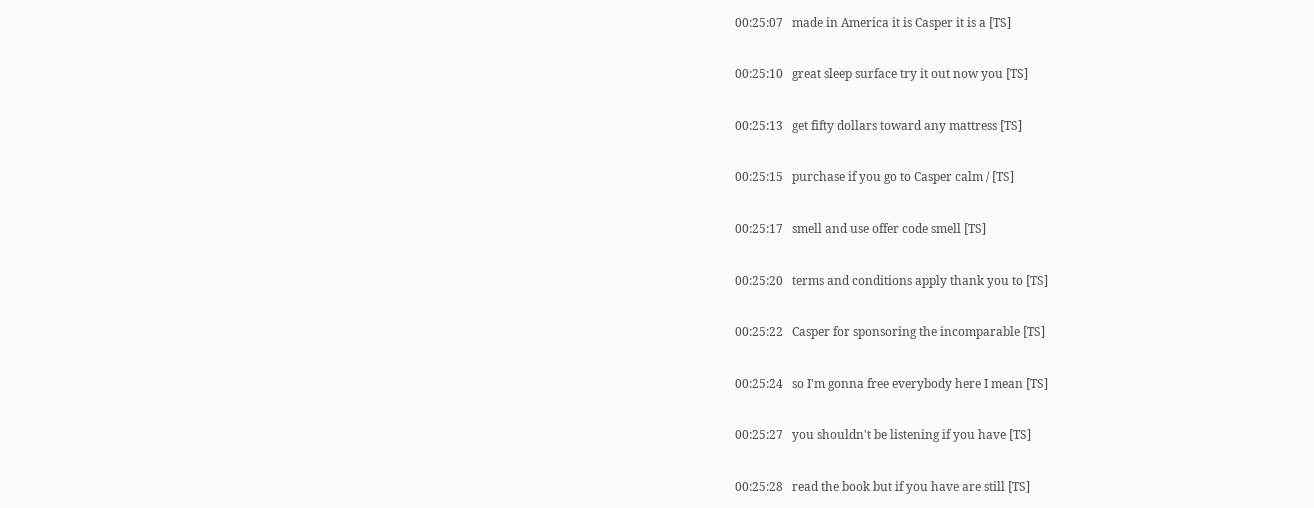00:25:07   made in America it is Casper it is a [TS]

00:25:10   great sleep surface try it out now you [TS]

00:25:13   get fifty dollars toward any mattress [TS]

00:25:15   purchase if you go to Casper calm / [TS]

00:25:17   smell and use offer code smell [TS]

00:25:20   terms and conditions apply thank you to [TS]

00:25:22   Casper for sponsoring the incomparable [TS]

00:25:24   so I'm gonna free everybody here I mean [TS]

00:25:27   you shouldn't be listening if you have [TS]

00:25:28   read the book but if you have are still [TS]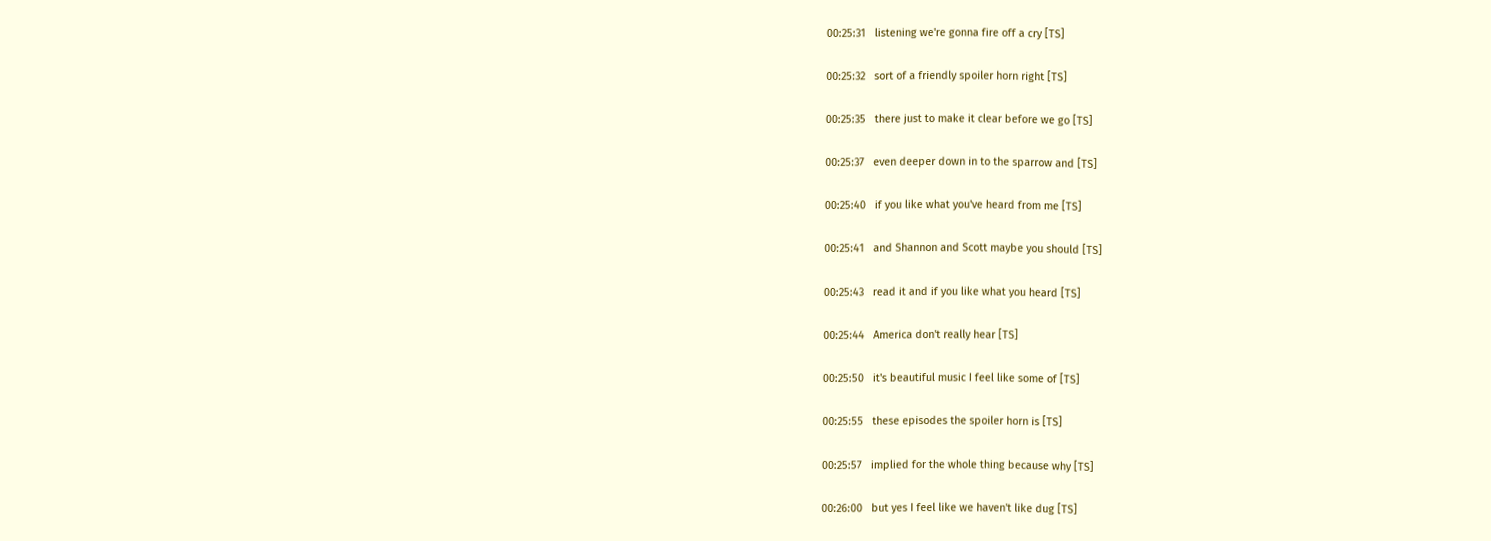00:25:31   listening we're gonna fire off a cry [TS]

00:25:32   sort of a friendly spoiler horn right [TS]

00:25:35   there just to make it clear before we go [TS]

00:25:37   even deeper down in to the sparrow and [TS]

00:25:40   if you like what you've heard from me [TS]

00:25:41   and Shannon and Scott maybe you should [TS]

00:25:43   read it and if you like what you heard [TS]

00:25:44   America don't really hear [TS]

00:25:50   it's beautiful music I feel like some of [TS]

00:25:55   these episodes the spoiler horn is [TS]

00:25:57   implied for the whole thing because why [TS]

00:26:00   but yes I feel like we haven't like dug [TS]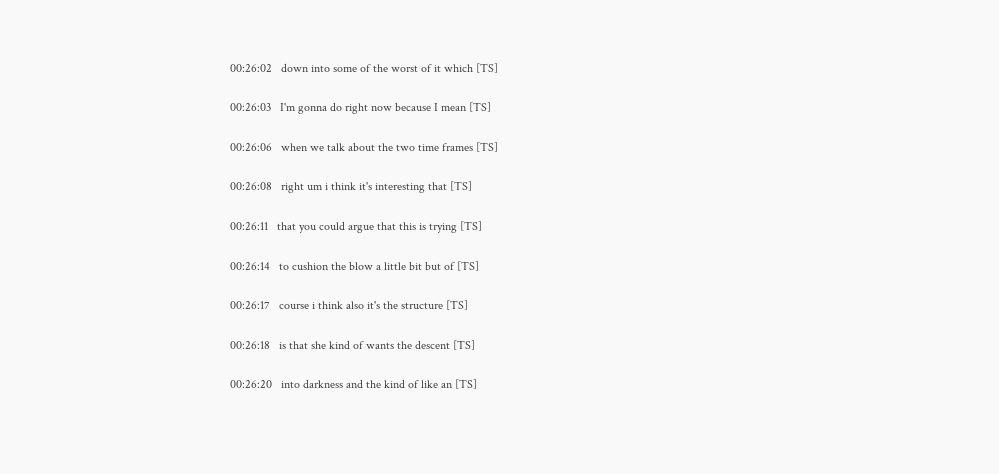00:26:02   down into some of the worst of it which [TS]

00:26:03   I'm gonna do right now because I mean [TS]

00:26:06   when we talk about the two time frames [TS]

00:26:08   right um i think it's interesting that [TS]

00:26:11   that you could argue that this is trying [TS]

00:26:14   to cushion the blow a little bit but of [TS]

00:26:17   course i think also it's the structure [TS]

00:26:18   is that she kind of wants the descent [TS]

00:26:20   into darkness and the kind of like an [TS]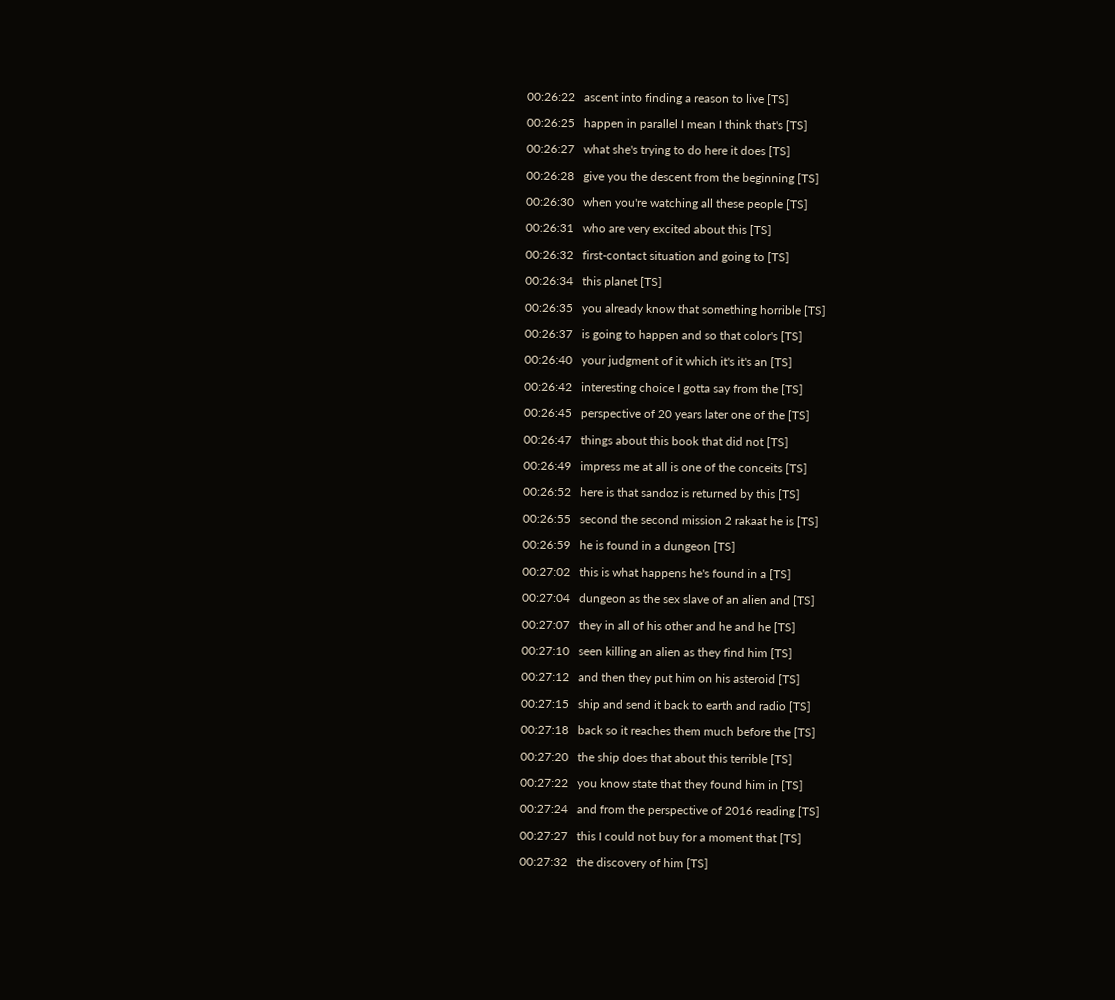00:26:22   ascent into finding a reason to live [TS]

00:26:25   happen in parallel I mean I think that's [TS]

00:26:27   what she's trying to do here it does [TS]

00:26:28   give you the descent from the beginning [TS]

00:26:30   when you're watching all these people [TS]

00:26:31   who are very excited about this [TS]

00:26:32   first-contact situation and going to [TS]

00:26:34   this planet [TS]

00:26:35   you already know that something horrible [TS]

00:26:37   is going to happen and so that color's [TS]

00:26:40   your judgment of it which it's it's an [TS]

00:26:42   interesting choice I gotta say from the [TS]

00:26:45   perspective of 20 years later one of the [TS]

00:26:47   things about this book that did not [TS]

00:26:49   impress me at all is one of the conceits [TS]

00:26:52   here is that sandoz is returned by this [TS]

00:26:55   second the second mission 2 rakaat he is [TS]

00:26:59   he is found in a dungeon [TS]

00:27:02   this is what happens he's found in a [TS]

00:27:04   dungeon as the sex slave of an alien and [TS]

00:27:07   they in all of his other and he and he [TS]

00:27:10   seen killing an alien as they find him [TS]

00:27:12   and then they put him on his asteroid [TS]

00:27:15   ship and send it back to earth and radio [TS]

00:27:18   back so it reaches them much before the [TS]

00:27:20   the ship does that about this terrible [TS]

00:27:22   you know state that they found him in [TS]

00:27:24   and from the perspective of 2016 reading [TS]

00:27:27   this I could not buy for a moment that [TS]

00:27:32   the discovery of him [TS]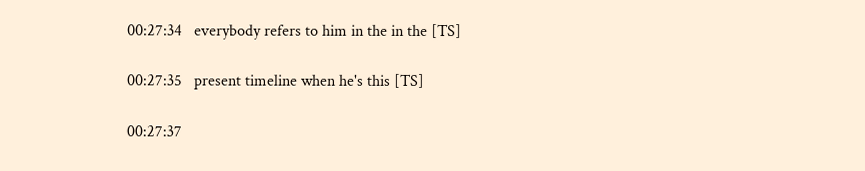00:27:34   everybody refers to him in the in the [TS]

00:27:35   present timeline when he's this [TS]

00:27:37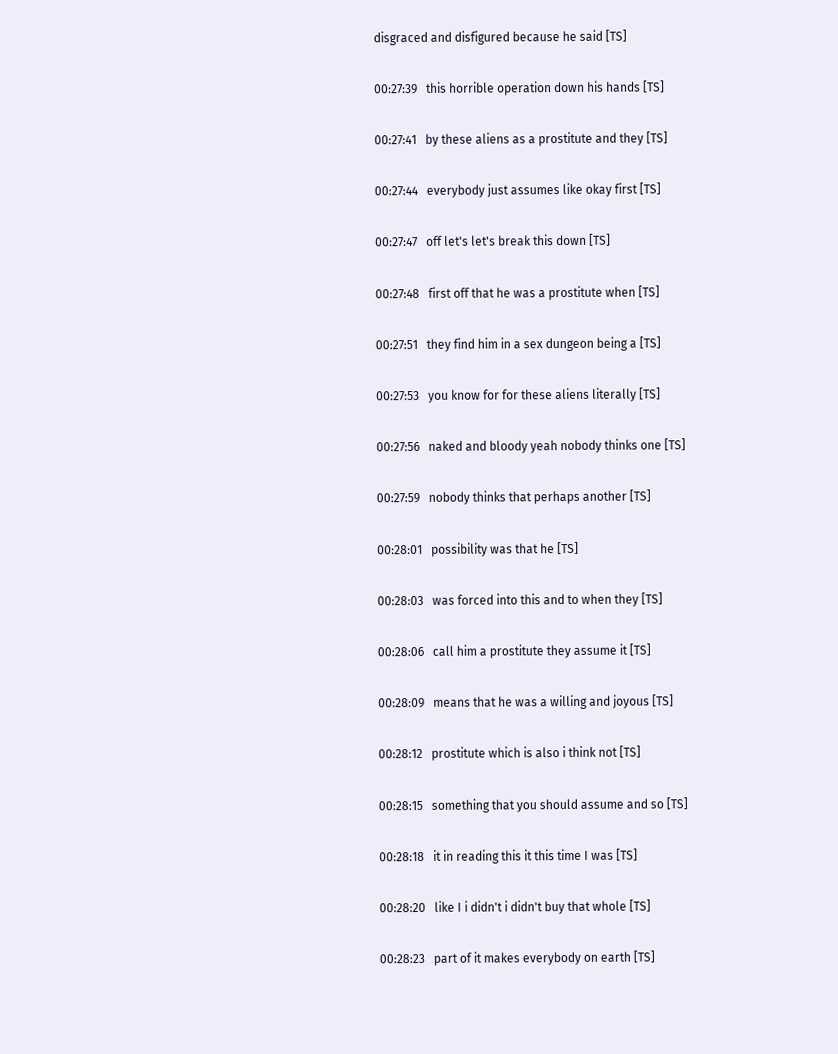disgraced and disfigured because he said [TS]

00:27:39   this horrible operation down his hands [TS]

00:27:41   by these aliens as a prostitute and they [TS]

00:27:44   everybody just assumes like okay first [TS]

00:27:47   off let's let's break this down [TS]

00:27:48   first off that he was a prostitute when [TS]

00:27:51   they find him in a sex dungeon being a [TS]

00:27:53   you know for for these aliens literally [TS]

00:27:56   naked and bloody yeah nobody thinks one [TS]

00:27:59   nobody thinks that perhaps another [TS]

00:28:01   possibility was that he [TS]

00:28:03   was forced into this and to when they [TS]

00:28:06   call him a prostitute they assume it [TS]

00:28:09   means that he was a willing and joyous [TS]

00:28:12   prostitute which is also i think not [TS]

00:28:15   something that you should assume and so [TS]

00:28:18   it in reading this it this time I was [TS]

00:28:20   like I i didn't i didn't buy that whole [TS]

00:28:23   part of it makes everybody on earth [TS]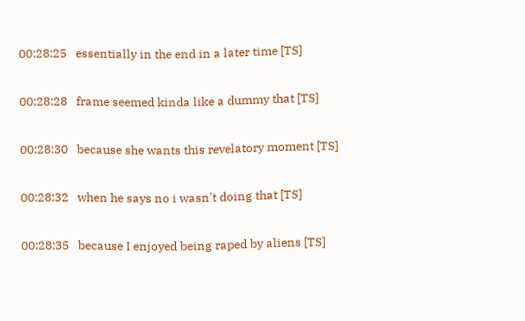00:28:25   essentially in the end in a later time [TS]

00:28:28   frame seemed kinda like a dummy that [TS]

00:28:30   because she wants this revelatory moment [TS]

00:28:32   when he says no i wasn't doing that [TS]

00:28:35   because I enjoyed being raped by aliens [TS]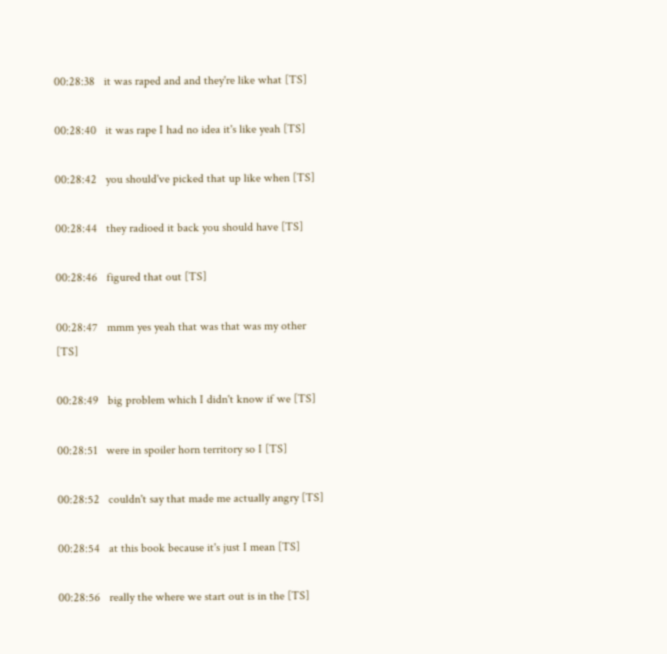00:28:38   it was raped and and they're like what [TS]

00:28:40   it was rape I had no idea it's like yeah [TS]

00:28:42   you should've picked that up like when [TS]

00:28:44   they radioed it back you should have [TS]

00:28:46   figured that out [TS]

00:28:47   mmm yes yeah that was that was my other [TS]

00:28:49   big problem which I didn't know if we [TS]

00:28:51   were in spoiler horn territory so I [TS]

00:28:52   couldn't say that made me actually angry [TS]

00:28:54   at this book because it's just I mean [TS]

00:28:56   really the where we start out is in the [TS]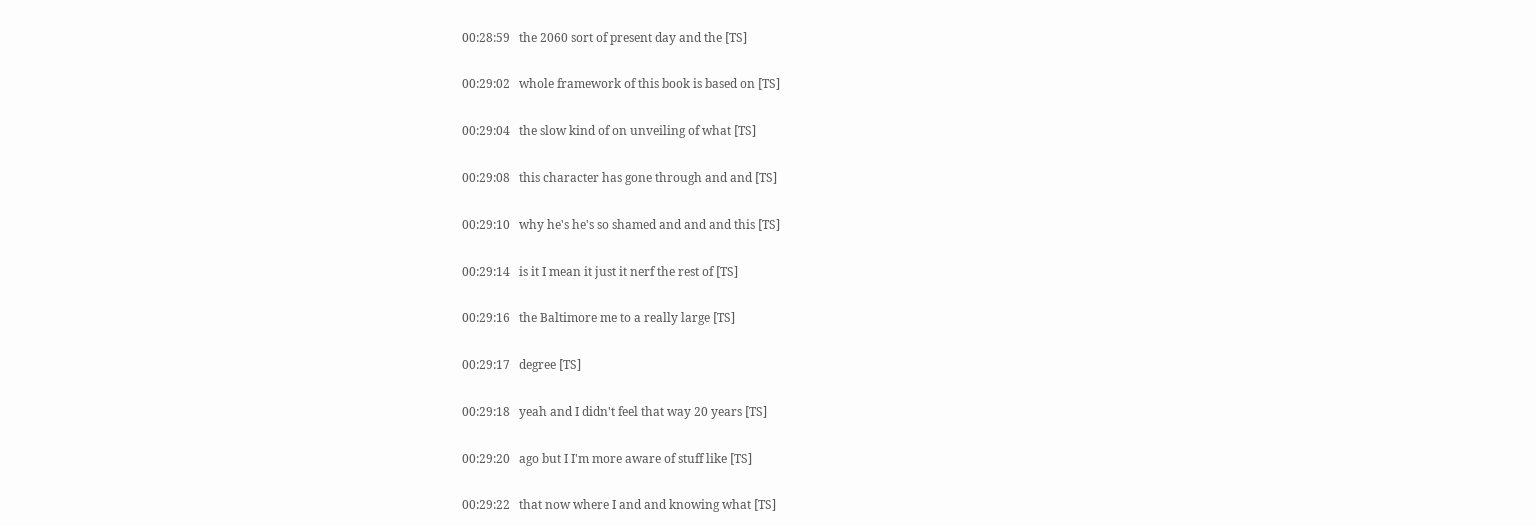00:28:59   the 2060 sort of present day and the [TS]

00:29:02   whole framework of this book is based on [TS]

00:29:04   the slow kind of on unveiling of what [TS]

00:29:08   this character has gone through and and [TS]

00:29:10   why he's he's so shamed and and and this [TS]

00:29:14   is it I mean it just it nerf the rest of [TS]

00:29:16   the Baltimore me to a really large [TS]

00:29:17   degree [TS]

00:29:18   yeah and I didn't feel that way 20 years [TS]

00:29:20   ago but I I'm more aware of stuff like [TS]

00:29:22   that now where I and and knowing what [TS]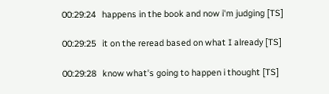00:29:24   happens in the book and now i'm judging [TS]

00:29:25   it on the reread based on what I already [TS]

00:29:28   know what's going to happen i thought [TS]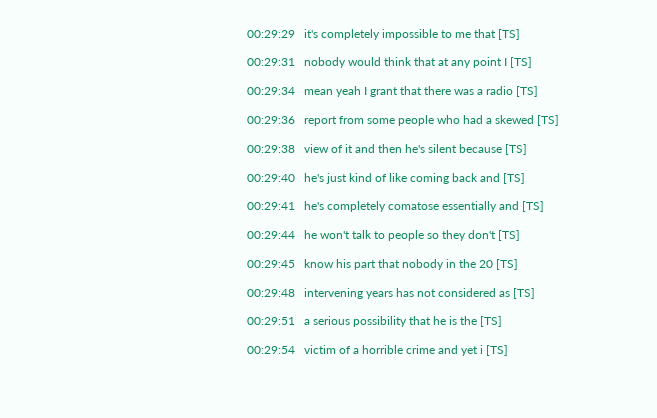00:29:29   it's completely impossible to me that [TS]

00:29:31   nobody would think that at any point I [TS]

00:29:34   mean yeah I grant that there was a radio [TS]

00:29:36   report from some people who had a skewed [TS]

00:29:38   view of it and then he's silent because [TS]

00:29:40   he's just kind of like coming back and [TS]

00:29:41   he's completely comatose essentially and [TS]

00:29:44   he won't talk to people so they don't [TS]

00:29:45   know his part that nobody in the 20 [TS]

00:29:48   intervening years has not considered as [TS]

00:29:51   a serious possibility that he is the [TS]

00:29:54   victim of a horrible crime and yet i [TS]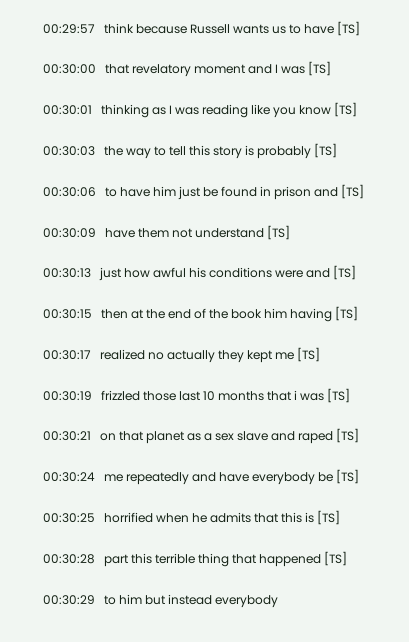00:29:57   think because Russell wants us to have [TS]

00:30:00   that revelatory moment and I was [TS]

00:30:01   thinking as I was reading like you know [TS]

00:30:03   the way to tell this story is probably [TS]

00:30:06   to have him just be found in prison and [TS]

00:30:09   have them not understand [TS]

00:30:13   just how awful his conditions were and [TS]

00:30:15   then at the end of the book him having [TS]

00:30:17   realized no actually they kept me [TS]

00:30:19   frizzled those last 10 months that i was [TS]

00:30:21   on that planet as a sex slave and raped [TS]

00:30:24   me repeatedly and have everybody be [TS]

00:30:25   horrified when he admits that this is [TS]

00:30:28   part this terrible thing that happened [TS]

00:30:29   to him but instead everybody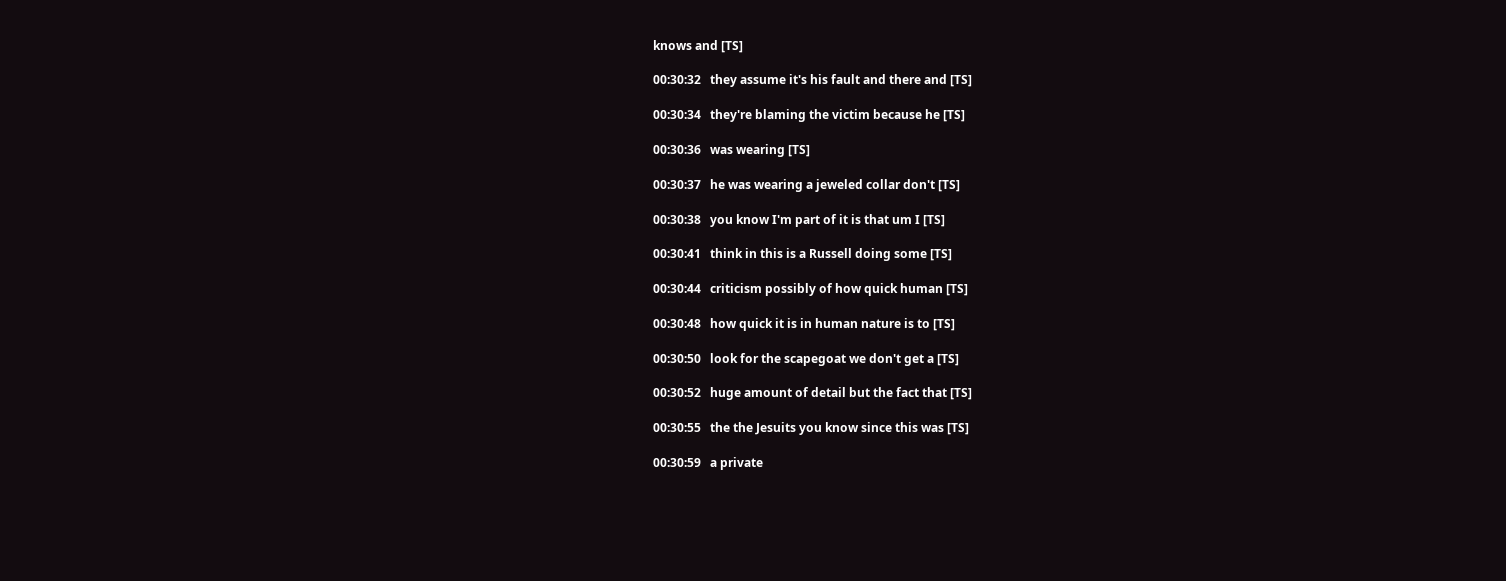knows and [TS]

00:30:32   they assume it's his fault and there and [TS]

00:30:34   they're blaming the victim because he [TS]

00:30:36   was wearing [TS]

00:30:37   he was wearing a jeweled collar don't [TS]

00:30:38   you know I'm part of it is that um I [TS]

00:30:41   think in this is a Russell doing some [TS]

00:30:44   criticism possibly of how quick human [TS]

00:30:48   how quick it is in human nature is to [TS]

00:30:50   look for the scapegoat we don't get a [TS]

00:30:52   huge amount of detail but the fact that [TS]

00:30:55   the the Jesuits you know since this was [TS]

00:30:59   a private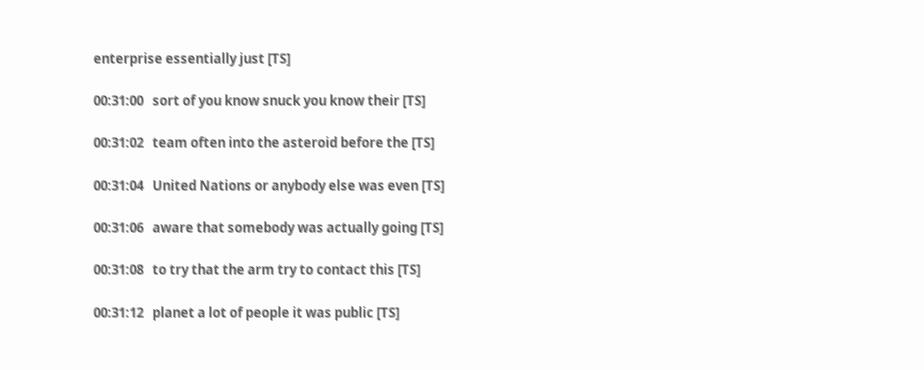enterprise essentially just [TS]

00:31:00   sort of you know snuck you know their [TS]

00:31:02   team often into the asteroid before the [TS]

00:31:04   United Nations or anybody else was even [TS]

00:31:06   aware that somebody was actually going [TS]

00:31:08   to try that the arm try to contact this [TS]

00:31:12   planet a lot of people it was public [TS]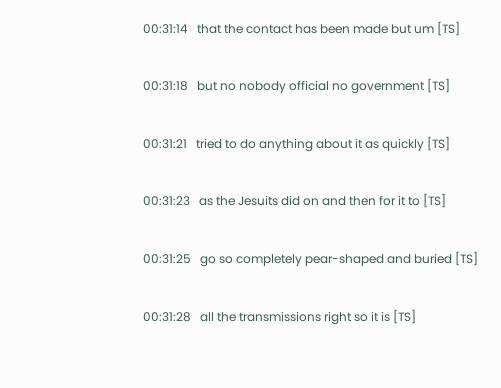00:31:14   that the contact has been made but um [TS]

00:31:18   but no nobody official no government [TS]

00:31:21   tried to do anything about it as quickly [TS]

00:31:23   as the Jesuits did on and then for it to [TS]

00:31:25   go so completely pear-shaped and buried [TS]

00:31:28   all the transmissions right so it is [TS]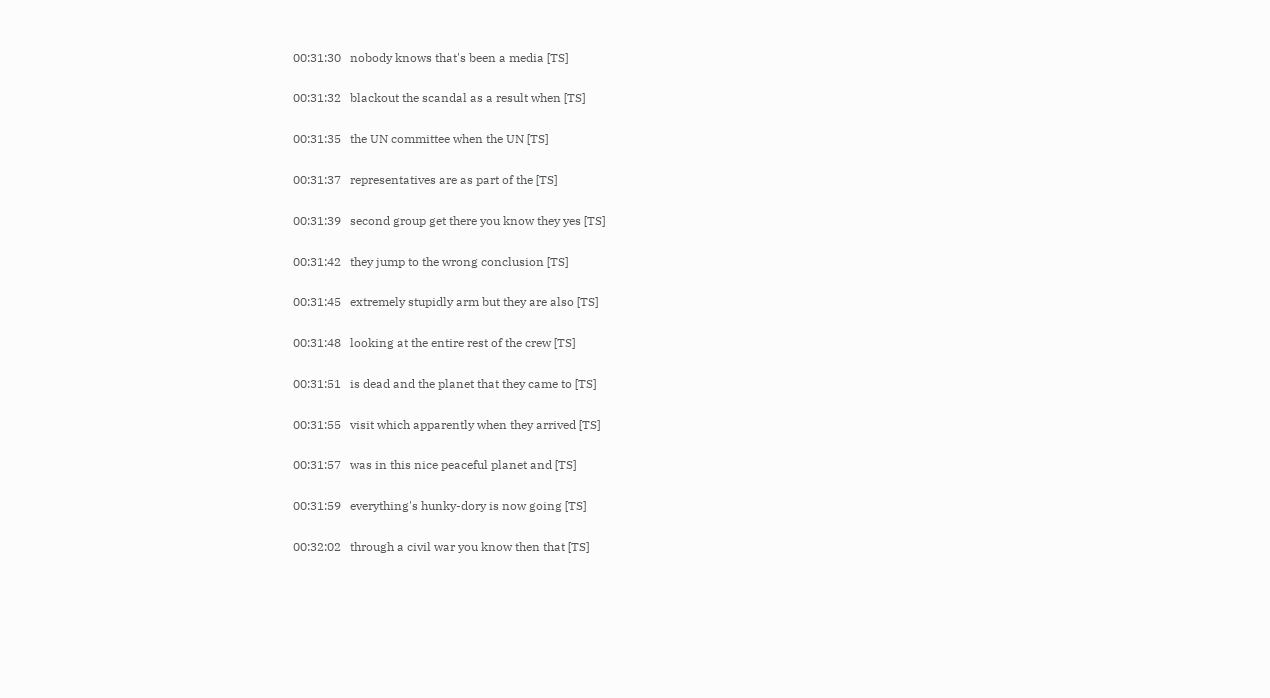00:31:30   nobody knows that's been a media [TS]

00:31:32   blackout the scandal as a result when [TS]

00:31:35   the UN committee when the UN [TS]

00:31:37   representatives are as part of the [TS]

00:31:39   second group get there you know they yes [TS]

00:31:42   they jump to the wrong conclusion [TS]

00:31:45   extremely stupidly arm but they are also [TS]

00:31:48   looking at the entire rest of the crew [TS]

00:31:51   is dead and the planet that they came to [TS]

00:31:55   visit which apparently when they arrived [TS]

00:31:57   was in this nice peaceful planet and [TS]

00:31:59   everything's hunky-dory is now going [TS]

00:32:02   through a civil war you know then that [TS]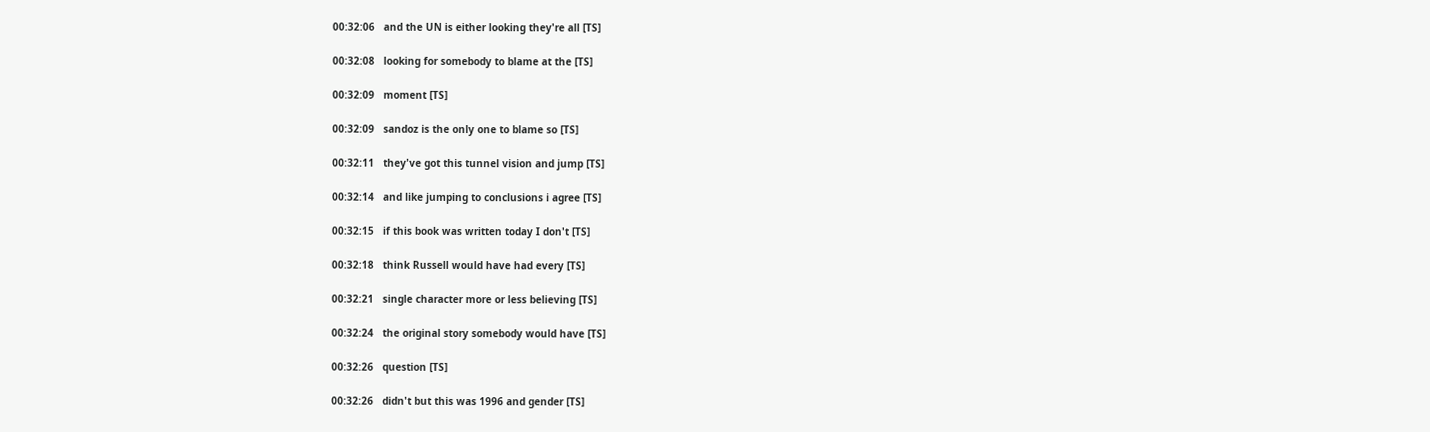00:32:06   and the UN is either looking they're all [TS]

00:32:08   looking for somebody to blame at the [TS]

00:32:09   moment [TS]

00:32:09   sandoz is the only one to blame so [TS]

00:32:11   they've got this tunnel vision and jump [TS]

00:32:14   and like jumping to conclusions i agree [TS]

00:32:15   if this book was written today I don't [TS]

00:32:18   think Russell would have had every [TS]

00:32:21   single character more or less believing [TS]

00:32:24   the original story somebody would have [TS]

00:32:26   question [TS]

00:32:26   didn't but this was 1996 and gender [TS]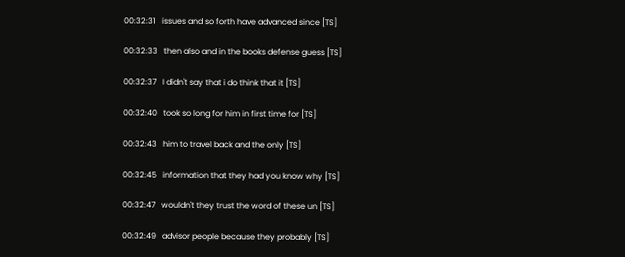00:32:31   issues and so forth have advanced since [TS]

00:32:33   then also and in the books defense guess [TS]

00:32:37   I didn't say that i do think that it [TS]

00:32:40   took so long for him in first time for [TS]

00:32:43   him to travel back and the only [TS]

00:32:45   information that they had you know why [TS]

00:32:47   wouldn't they trust the word of these un [TS]

00:32:49   advisor people because they probably [TS]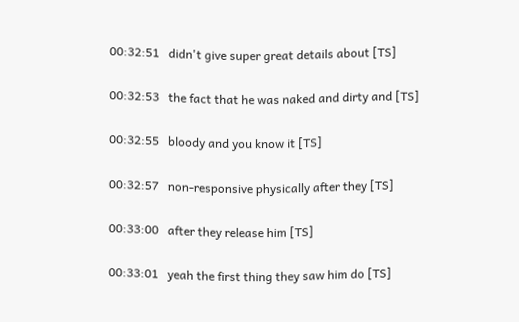00:32:51   didn't give super great details about [TS]

00:32:53   the fact that he was naked and dirty and [TS]

00:32:55   bloody and you know it [TS]

00:32:57   non-responsive physically after they [TS]

00:33:00   after they release him [TS]

00:33:01   yeah the first thing they saw him do [TS]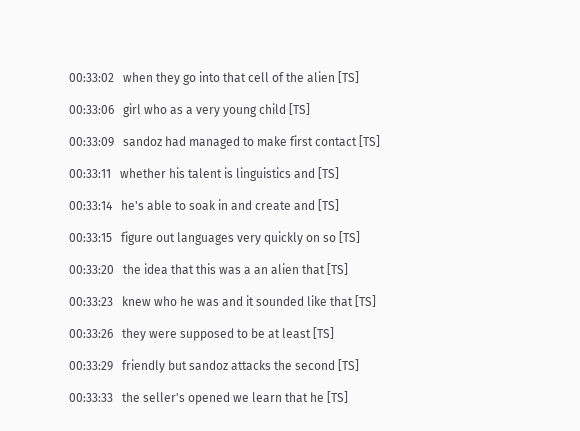00:33:02   when they go into that cell of the alien [TS]

00:33:06   girl who as a very young child [TS]

00:33:09   sandoz had managed to make first contact [TS]

00:33:11   whether his talent is linguistics and [TS]

00:33:14   he's able to soak in and create and [TS]

00:33:15   figure out languages very quickly on so [TS]

00:33:20   the idea that this was a an alien that [TS]

00:33:23   knew who he was and it sounded like that [TS]

00:33:26   they were supposed to be at least [TS]

00:33:29   friendly but sandoz attacks the second [TS]

00:33:33   the seller's opened we learn that he [TS]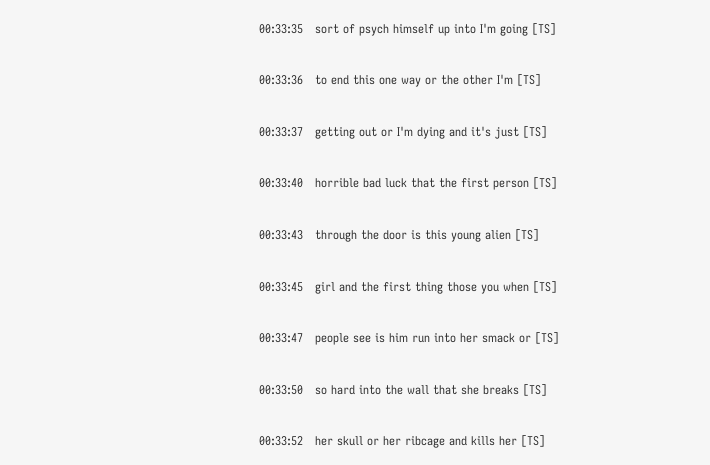00:33:35   sort of psych himself up into I'm going [TS]

00:33:36   to end this one way or the other I'm [TS]

00:33:37   getting out or I'm dying and it's just [TS]

00:33:40   horrible bad luck that the first person [TS]

00:33:43   through the door is this young alien [TS]

00:33:45   girl and the first thing those you when [TS]

00:33:47   people see is him run into her smack or [TS]

00:33:50   so hard into the wall that she breaks [TS]

00:33:52   her skull or her ribcage and kills her [TS]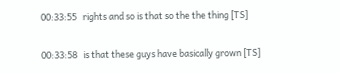00:33:55   rights and so is that so the the thing [TS]

00:33:58   is that these guys have basically grown [TS]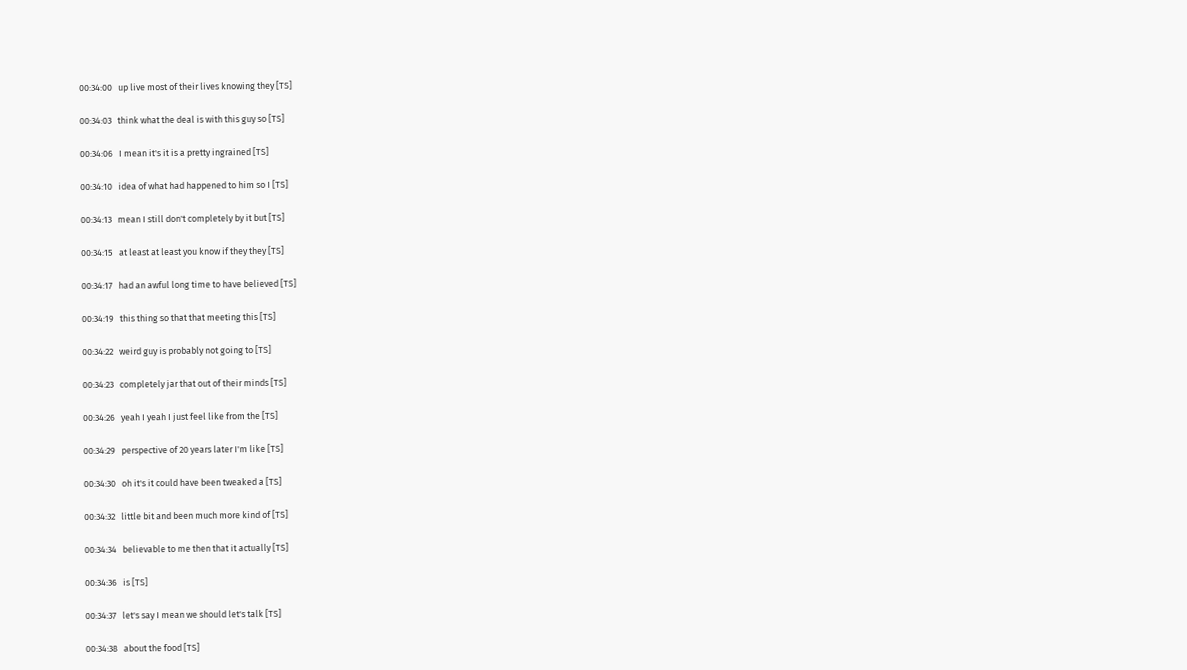00:34:00   up live most of their lives knowing they [TS]

00:34:03   think what the deal is with this guy so [TS]

00:34:06   I mean it's it is a pretty ingrained [TS]

00:34:10   idea of what had happened to him so I [TS]

00:34:13   mean I still don't completely by it but [TS]

00:34:15   at least at least you know if they they [TS]

00:34:17   had an awful long time to have believed [TS]

00:34:19   this thing so that that meeting this [TS]

00:34:22   weird guy is probably not going to [TS]

00:34:23   completely jar that out of their minds [TS]

00:34:26   yeah I yeah I just feel like from the [TS]

00:34:29   perspective of 20 years later I'm like [TS]

00:34:30   oh it's it could have been tweaked a [TS]

00:34:32   little bit and been much more kind of [TS]

00:34:34   believable to me then that it actually [TS]

00:34:36   is [TS]

00:34:37   let's say I mean we should let's talk [TS]

00:34:38   about the food [TS]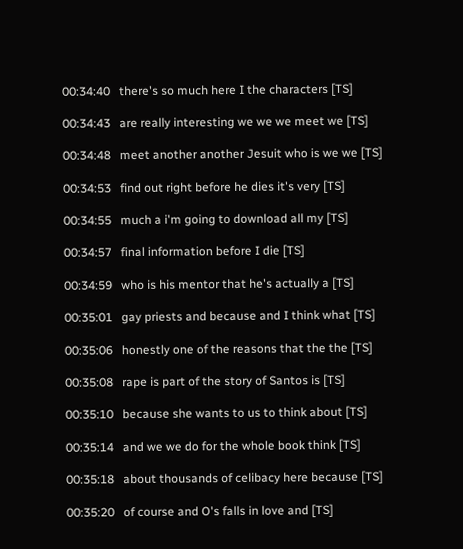00:34:40   there's so much here I the characters [TS]

00:34:43   are really interesting we we we meet we [TS]

00:34:48   meet another another Jesuit who is we we [TS]

00:34:53   find out right before he dies it's very [TS]

00:34:55   much a i'm going to download all my [TS]

00:34:57   final information before I die [TS]

00:34:59   who is his mentor that he's actually a [TS]

00:35:01   gay priests and because and I think what [TS]

00:35:06   honestly one of the reasons that the the [TS]

00:35:08   rape is part of the story of Santos is [TS]

00:35:10   because she wants to us to think about [TS]

00:35:14   and we we do for the whole book think [TS]

00:35:18   about thousands of celibacy here because [TS]

00:35:20   of course and O's falls in love and [TS]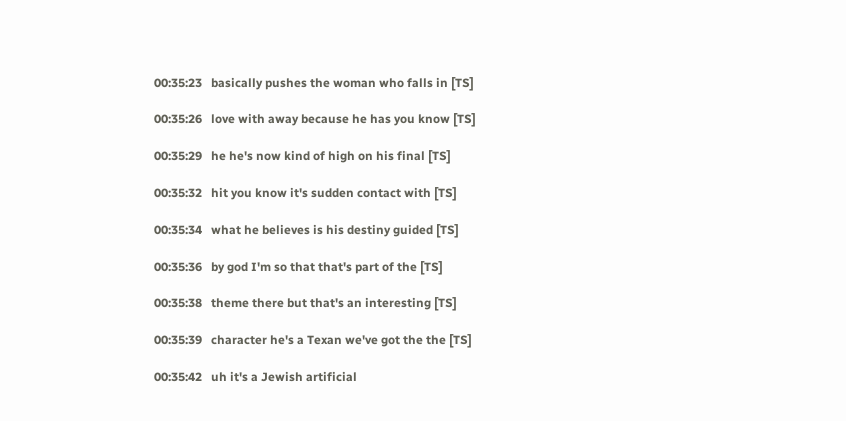00:35:23   basically pushes the woman who falls in [TS]

00:35:26   love with away because he has you know [TS]

00:35:29   he he's now kind of high on his final [TS]

00:35:32   hit you know it's sudden contact with [TS]

00:35:34   what he believes is his destiny guided [TS]

00:35:36   by god I'm so that that's part of the [TS]

00:35:38   theme there but that's an interesting [TS]

00:35:39   character he's a Texan we've got the the [TS]

00:35:42   uh it's a Jewish artificial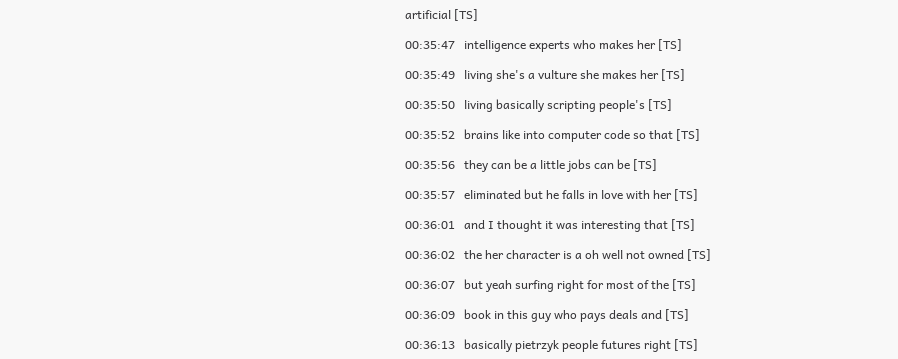artificial [TS]

00:35:47   intelligence experts who makes her [TS]

00:35:49   living she's a vulture she makes her [TS]

00:35:50   living basically scripting people's [TS]

00:35:52   brains like into computer code so that [TS]

00:35:56   they can be a little jobs can be [TS]

00:35:57   eliminated but he falls in love with her [TS]

00:36:01   and I thought it was interesting that [TS]

00:36:02   the her character is a oh well not owned [TS]

00:36:07   but yeah surfing right for most of the [TS]

00:36:09   book in this guy who pays deals and [TS]

00:36:13   basically pietrzyk people futures right [TS]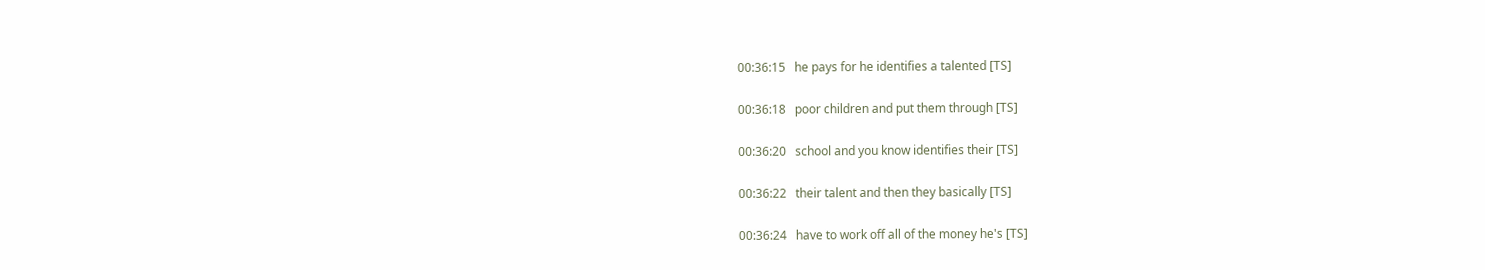00:36:15   he pays for he identifies a talented [TS]

00:36:18   poor children and put them through [TS]

00:36:20   school and you know identifies their [TS]

00:36:22   their talent and then they basically [TS]

00:36:24   have to work off all of the money he's [TS]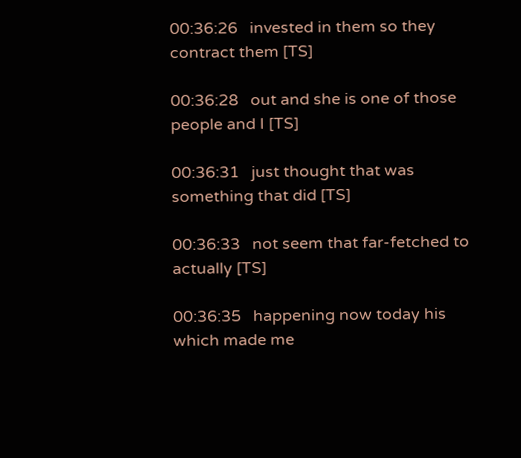00:36:26   invested in them so they contract them [TS]

00:36:28   out and she is one of those people and I [TS]

00:36:31   just thought that was something that did [TS]

00:36:33   not seem that far-fetched to actually [TS]

00:36:35   happening now today his which made me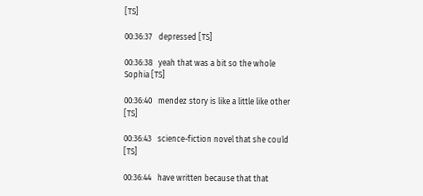[TS]

00:36:37   depressed [TS]

00:36:38   yeah that was a bit so the whole Sophia [TS]

00:36:40   mendez story is like a little like other [TS]

00:36:43   science-fiction novel that she could [TS]

00:36:44   have written because that that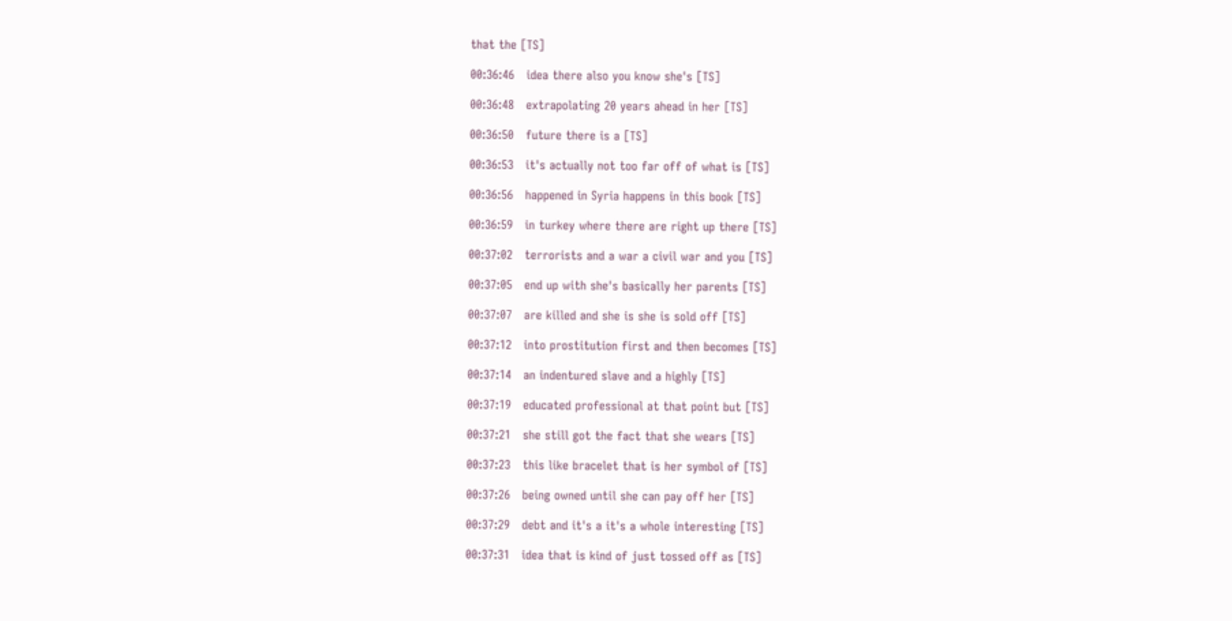that the [TS]

00:36:46   idea there also you know she's [TS]

00:36:48   extrapolating 20 years ahead in her [TS]

00:36:50   future there is a [TS]

00:36:53   it's actually not too far off of what is [TS]

00:36:56   happened in Syria happens in this book [TS]

00:36:59   in turkey where there are right up there [TS]

00:37:02   terrorists and a war a civil war and you [TS]

00:37:05   end up with she's basically her parents [TS]

00:37:07   are killed and she is she is sold off [TS]

00:37:12   into prostitution first and then becomes [TS]

00:37:14   an indentured slave and a highly [TS]

00:37:19   educated professional at that point but [TS]

00:37:21   she still got the fact that she wears [TS]

00:37:23   this like bracelet that is her symbol of [TS]

00:37:26   being owned until she can pay off her [TS]

00:37:29   debt and it's a it's a whole interesting [TS]

00:37:31   idea that is kind of just tossed off as [TS]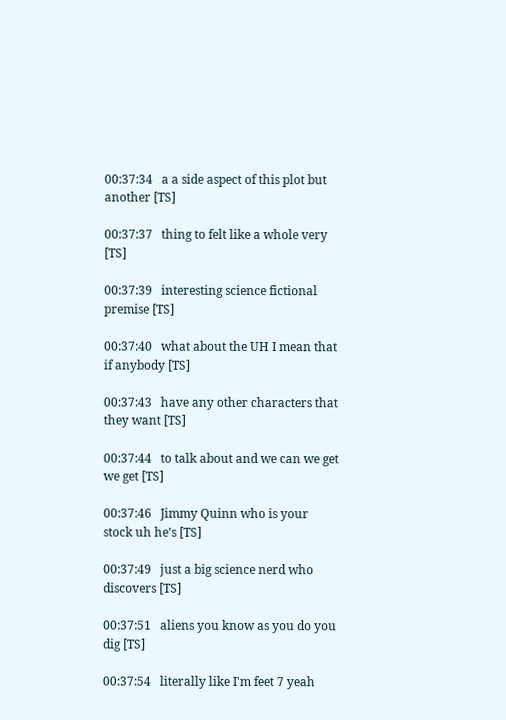00:37:34   a a side aspect of this plot but another [TS]

00:37:37   thing to felt like a whole very [TS]

00:37:39   interesting science fictional premise [TS]

00:37:40   what about the UH I mean that if anybody [TS]

00:37:43   have any other characters that they want [TS]

00:37:44   to talk about and we can we get we get [TS]

00:37:46   Jimmy Quinn who is your stock uh he's [TS]

00:37:49   just a big science nerd who discovers [TS]

00:37:51   aliens you know as you do you dig [TS]

00:37:54   literally like I'm feet 7 yeah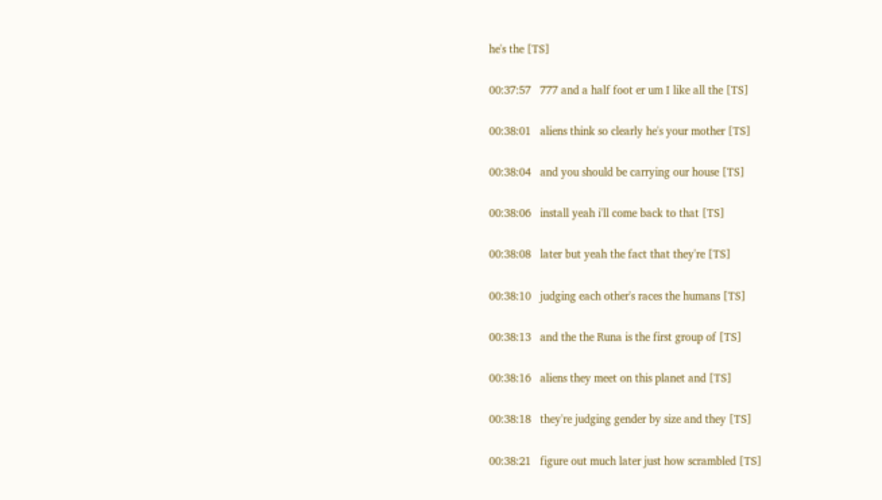he's the [TS]

00:37:57   777 and a half foot er um I like all the [TS]

00:38:01   aliens think so clearly he's your mother [TS]

00:38:04   and you should be carrying our house [TS]

00:38:06   install yeah i'll come back to that [TS]

00:38:08   later but yeah the fact that they're [TS]

00:38:10   judging each other's races the humans [TS]

00:38:13   and the the Runa is the first group of [TS]

00:38:16   aliens they meet on this planet and [TS]

00:38:18   they're judging gender by size and they [TS]

00:38:21   figure out much later just how scrambled [TS]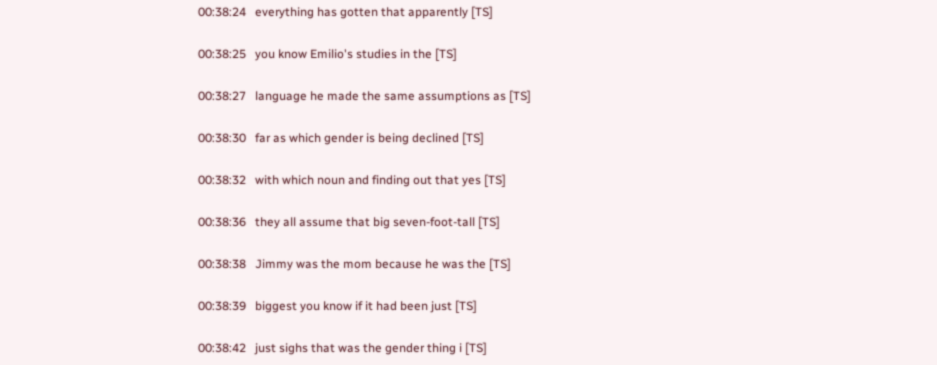00:38:24   everything has gotten that apparently [TS]

00:38:25   you know Emilio's studies in the [TS]

00:38:27   language he made the same assumptions as [TS]

00:38:30   far as which gender is being declined [TS]

00:38:32   with which noun and finding out that yes [TS]

00:38:36   they all assume that big seven-foot-tall [TS]

00:38:38   Jimmy was the mom because he was the [TS]

00:38:39   biggest you know if it had been just [TS]

00:38:42   just sighs that was the gender thing i [TS]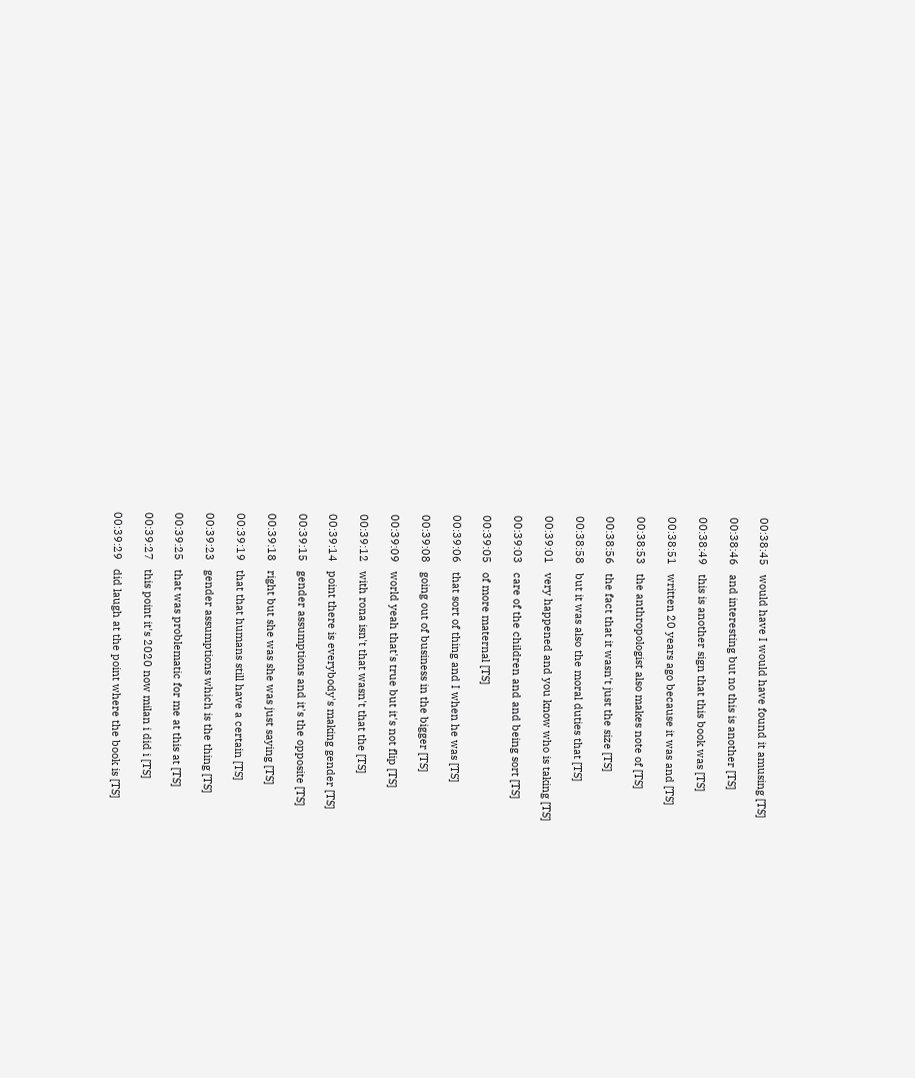00:38:45   would have I would have found it amusing [TS]

00:38:46   and interesting but no this is another [TS]

00:38:49   this is another sign that this book was [TS]

00:38:51   written 20 years ago because it was and [TS]

00:38:53   the anthropologist also makes note of [TS]

00:38:56   the fact that it wasn't just the size [TS]

00:38:58   but it was also the moral duties that [TS]

00:39:01   very happened and you know who is taking [TS]

00:39:03   care of the children and and being sort [TS]

00:39:05   of more maternal [TS]

00:39:06   that sort of thing and I when he was [TS]

00:39:08   going out of business in the bigger [TS]

00:39:09   world yeah that's true but it's not flip [TS]

00:39:12   with rona isn't that wasn't that the [TS]

00:39:14   point there is everybody's making gender [TS]

00:39:15   gender assumptions and it's the opposite [TS]

00:39:18   right but she was she was just saying [TS]

00:39:19   that that humans still have a certain [TS]

00:39:23   gender assumptions which is the thing [TS]

00:39:25   that was problematic for me at this at [TS]

00:39:27   this point it's 2020 now milan i did i [TS]

00:39:29   did laugh at the point where the book is [TS]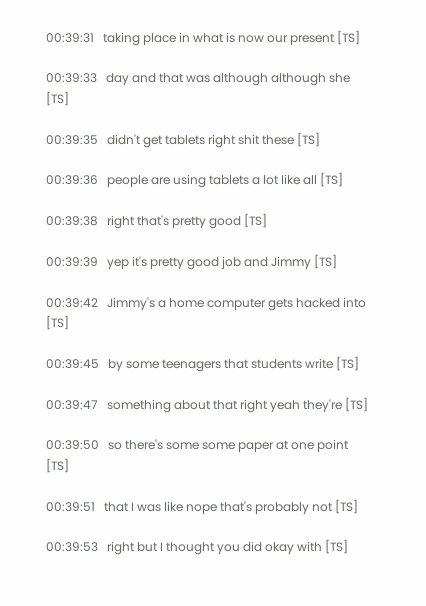00:39:31   taking place in what is now our present [TS]

00:39:33   day and that was although although she [TS]

00:39:35   didn't get tablets right shit these [TS]

00:39:36   people are using tablets a lot like all [TS]

00:39:38   right that's pretty good [TS]

00:39:39   yep it's pretty good job and Jimmy [TS]

00:39:42   Jimmy's a home computer gets hacked into [TS]

00:39:45   by some teenagers that students write [TS]

00:39:47   something about that right yeah they're [TS]

00:39:50   so there's some some paper at one point [TS]

00:39:51   that I was like nope that's probably not [TS]

00:39:53   right but I thought you did okay with [TS]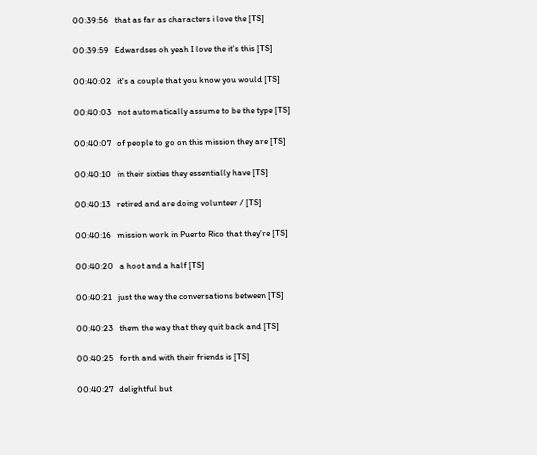00:39:56   that as far as characters i love the [TS]

00:39:59   Edwardses oh yeah I love the it's this [TS]

00:40:02   it's a couple that you know you would [TS]

00:40:03   not automatically assume to be the type [TS]

00:40:07   of people to go on this mission they are [TS]

00:40:10   in their sixties they essentially have [TS]

00:40:13   retired and are doing volunteer / [TS]

00:40:16   mission work in Puerto Rico that they're [TS]

00:40:20   a hoot and a half [TS]

00:40:21   just the way the conversations between [TS]

00:40:23   them the way that they quit back and [TS]

00:40:25   forth and with their friends is [TS]

00:40:27   delightful but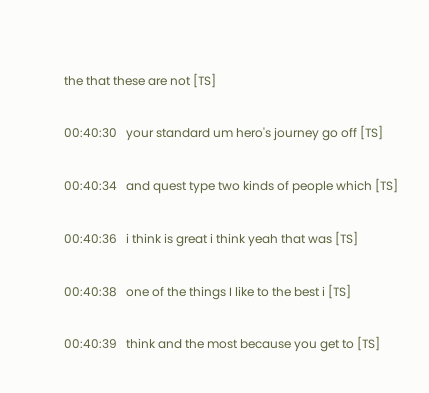the that these are not [TS]

00:40:30   your standard um hero's journey go off [TS]

00:40:34   and quest type two kinds of people which [TS]

00:40:36   i think is great i think yeah that was [TS]

00:40:38   one of the things I like to the best i [TS]

00:40:39   think and the most because you get to [TS]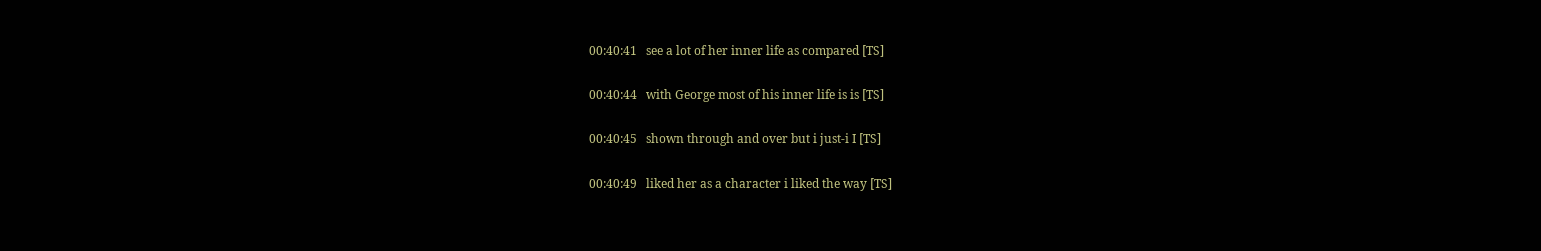00:40:41   see a lot of her inner life as compared [TS]

00:40:44   with George most of his inner life is is [TS]

00:40:45   shown through and over but i just-i I [TS]

00:40:49   liked her as a character i liked the way [TS]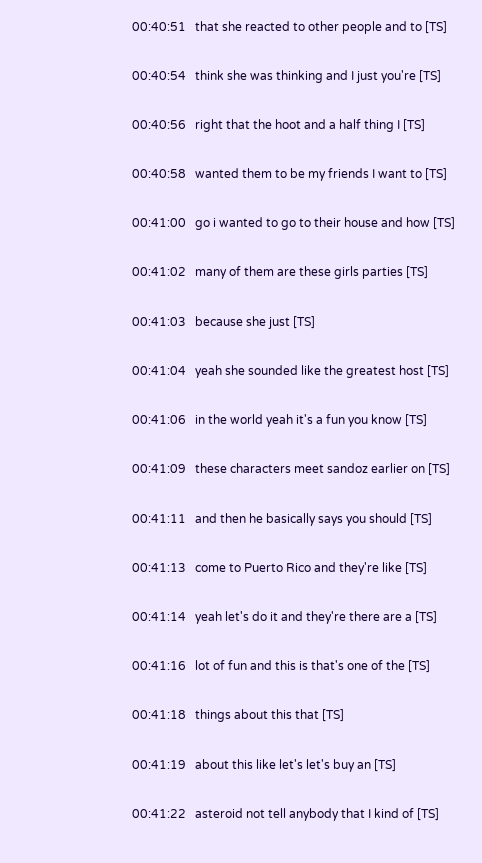00:40:51   that she reacted to other people and to [TS]

00:40:54   think she was thinking and I just you're [TS]

00:40:56   right that the hoot and a half thing I [TS]

00:40:58   wanted them to be my friends I want to [TS]

00:41:00   go i wanted to go to their house and how [TS]

00:41:02   many of them are these girls parties [TS]

00:41:03   because she just [TS]

00:41:04   yeah she sounded like the greatest host [TS]

00:41:06   in the world yeah it's a fun you know [TS]

00:41:09   these characters meet sandoz earlier on [TS]

00:41:11   and then he basically says you should [TS]

00:41:13   come to Puerto Rico and they're like [TS]

00:41:14   yeah let's do it and they're there are a [TS]

00:41:16   lot of fun and this is that's one of the [TS]

00:41:18   things about this that [TS]

00:41:19   about this like let's let's buy an [TS]

00:41:22   asteroid not tell anybody that I kind of [TS]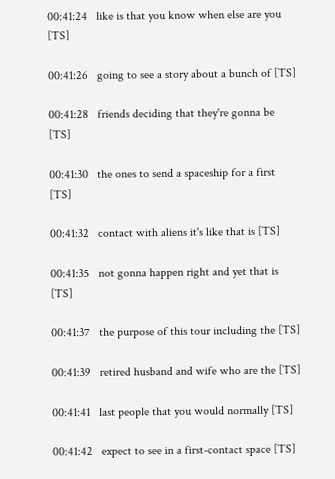00:41:24   like is that you know when else are you [TS]

00:41:26   going to see a story about a bunch of [TS]

00:41:28   friends deciding that they're gonna be [TS]

00:41:30   the ones to send a spaceship for a first [TS]

00:41:32   contact with aliens it's like that is [TS]

00:41:35   not gonna happen right and yet that is [TS]

00:41:37   the purpose of this tour including the [TS]

00:41:39   retired husband and wife who are the [TS]

00:41:41   last people that you would normally [TS]

00:41:42   expect to see in a first-contact space [TS]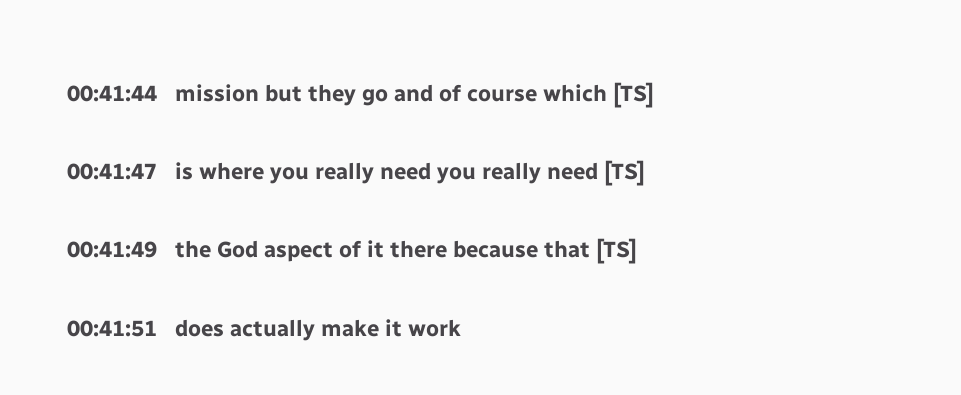00:41:44   mission but they go and of course which [TS]

00:41:47   is where you really need you really need [TS]

00:41:49   the God aspect of it there because that [TS]

00:41:51   does actually make it work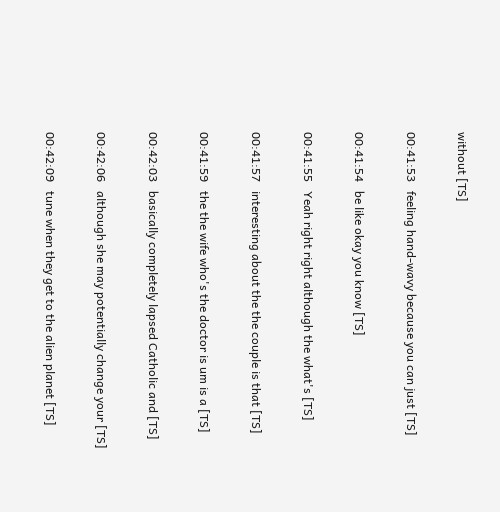without [TS]

00:41:53   feeling hand-wavy because you can just [TS]

00:41:54   be like okay you know [TS]

00:41:55   Yeah right right although the what's [TS]

00:41:57   interesting about the the couple is that [TS]

00:41:59   the the wife who's the doctor is um is a [TS]

00:42:03   basically completely lapsed Catholic and [TS]

00:42:06   although she may potentially change your [TS]

00:42:09   tune when they get to the alien planet [TS]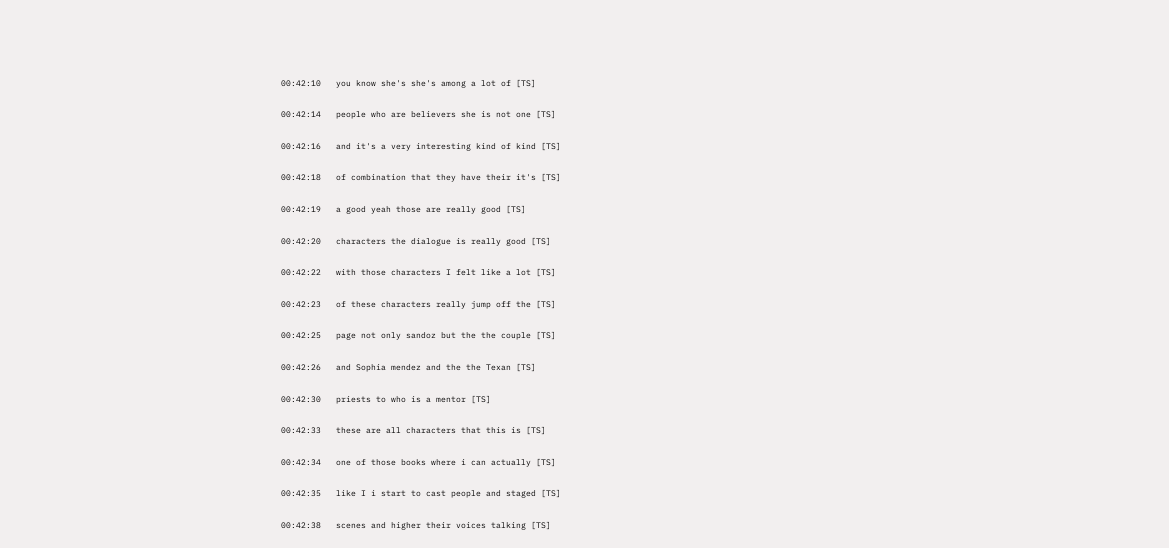00:42:10   you know she's she's among a lot of [TS]

00:42:14   people who are believers she is not one [TS]

00:42:16   and it's a very interesting kind of kind [TS]

00:42:18   of combination that they have their it's [TS]

00:42:19   a good yeah those are really good [TS]

00:42:20   characters the dialogue is really good [TS]

00:42:22   with those characters I felt like a lot [TS]

00:42:23   of these characters really jump off the [TS]

00:42:25   page not only sandoz but the the couple [TS]

00:42:26   and Sophia mendez and the the Texan [TS]

00:42:30   priests to who is a mentor [TS]

00:42:33   these are all characters that this is [TS]

00:42:34   one of those books where i can actually [TS]

00:42:35   like I i start to cast people and staged [TS]

00:42:38   scenes and higher their voices talking [TS]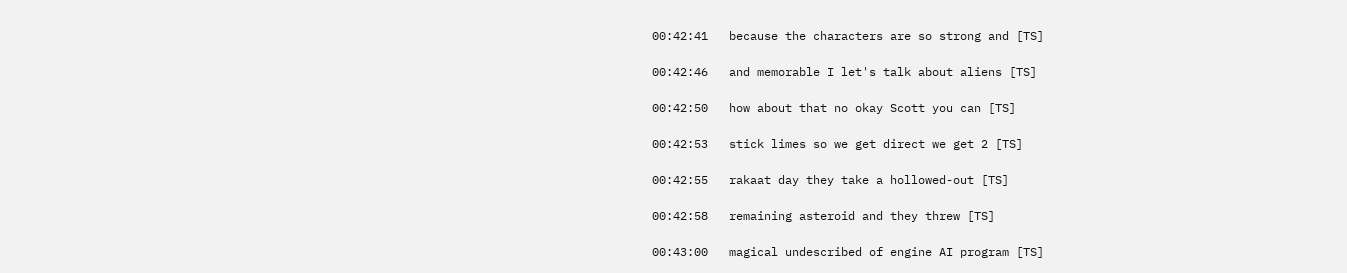00:42:41   because the characters are so strong and [TS]

00:42:46   and memorable I let's talk about aliens [TS]

00:42:50   how about that no okay Scott you can [TS]

00:42:53   stick limes so we get direct we get 2 [TS]

00:42:55   rakaat day they take a hollowed-out [TS]

00:42:58   remaining asteroid and they threw [TS]

00:43:00   magical undescribed of engine AI program [TS]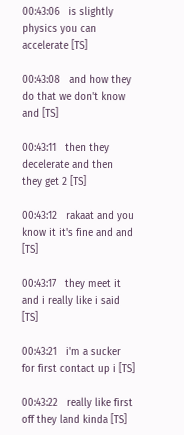00:43:06   is slightly physics you can accelerate [TS]

00:43:08   and how they do that we don't know and [TS]

00:43:11   then they decelerate and then they get 2 [TS]

00:43:12   rakaat and you know it it's fine and and [TS]

00:43:17   they meet it and i really like i said [TS]

00:43:21   i'm a sucker for first contact up i [TS]

00:43:22   really like first off they land kinda [TS]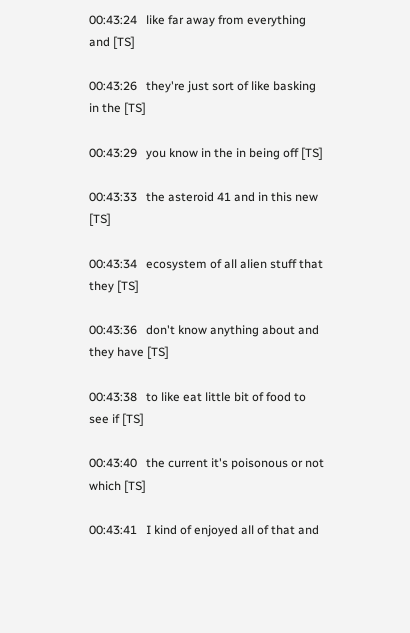00:43:24   like far away from everything and [TS]

00:43:26   they're just sort of like basking in the [TS]

00:43:29   you know in the in being off [TS]

00:43:33   the asteroid 41 and in this new [TS]

00:43:34   ecosystem of all alien stuff that they [TS]

00:43:36   don't know anything about and they have [TS]

00:43:38   to like eat little bit of food to see if [TS]

00:43:40   the current it's poisonous or not which [TS]

00:43:41   I kind of enjoyed all of that and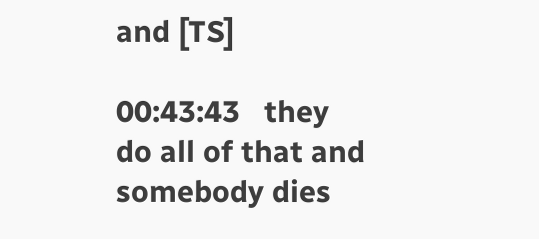and [TS]

00:43:43   they do all of that and somebody dies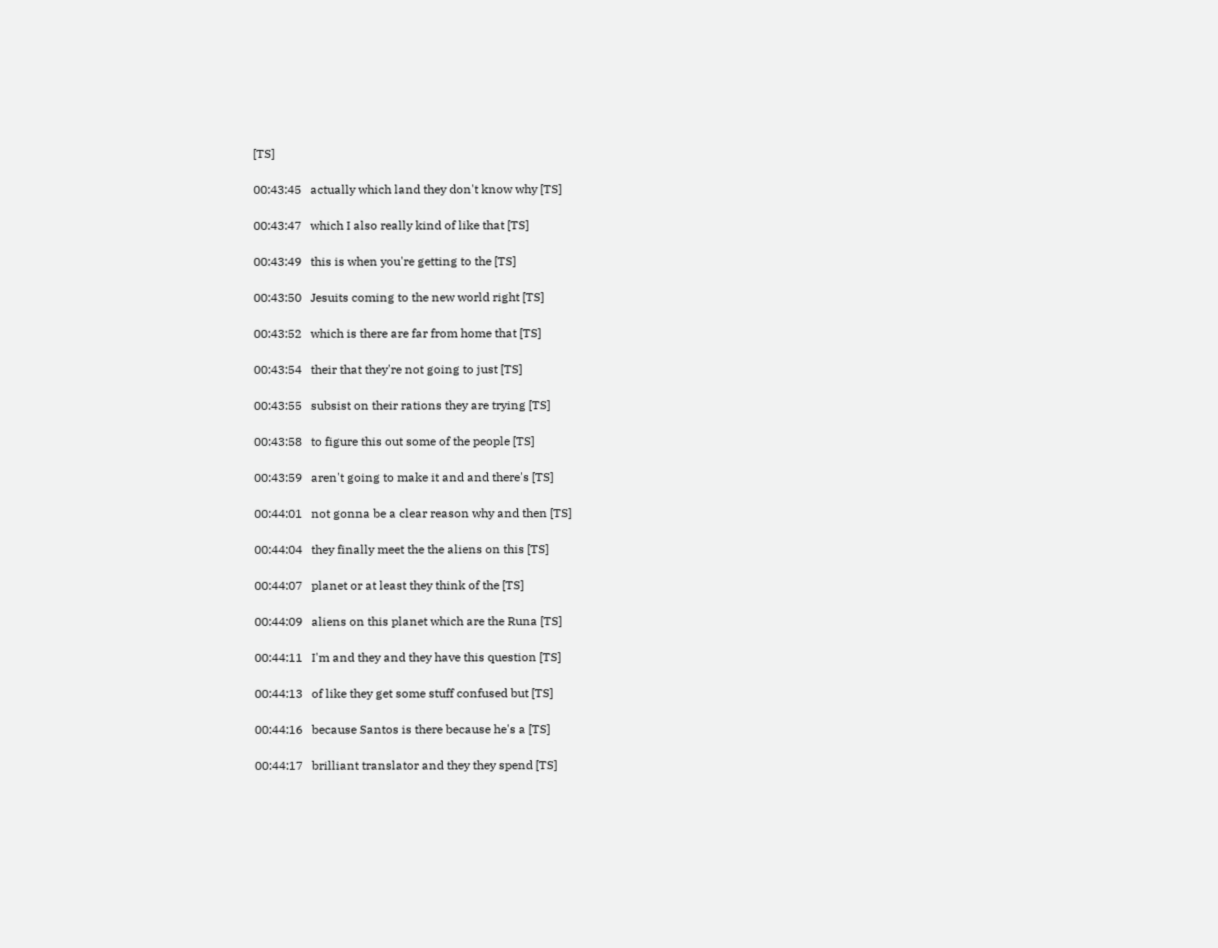[TS]

00:43:45   actually which land they don't know why [TS]

00:43:47   which I also really kind of like that [TS]

00:43:49   this is when you're getting to the [TS]

00:43:50   Jesuits coming to the new world right [TS]

00:43:52   which is there are far from home that [TS]

00:43:54   their that they're not going to just [TS]

00:43:55   subsist on their rations they are trying [TS]

00:43:58   to figure this out some of the people [TS]

00:43:59   aren't going to make it and and there's [TS]

00:44:01   not gonna be a clear reason why and then [TS]

00:44:04   they finally meet the the aliens on this [TS]

00:44:07   planet or at least they think of the [TS]

00:44:09   aliens on this planet which are the Runa [TS]

00:44:11   I'm and they and they have this question [TS]

00:44:13   of like they get some stuff confused but [TS]

00:44:16   because Santos is there because he's a [TS]

00:44:17   brilliant translator and they they spend [TS]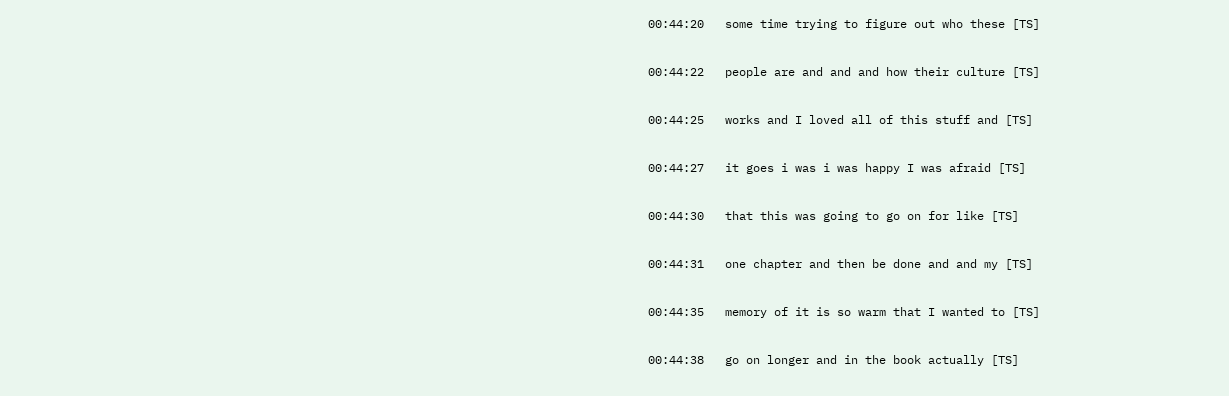00:44:20   some time trying to figure out who these [TS]

00:44:22   people are and and and how their culture [TS]

00:44:25   works and I loved all of this stuff and [TS]

00:44:27   it goes i was i was happy I was afraid [TS]

00:44:30   that this was going to go on for like [TS]

00:44:31   one chapter and then be done and and my [TS]

00:44:35   memory of it is so warm that I wanted to [TS]

00:44:38   go on longer and in the book actually [TS]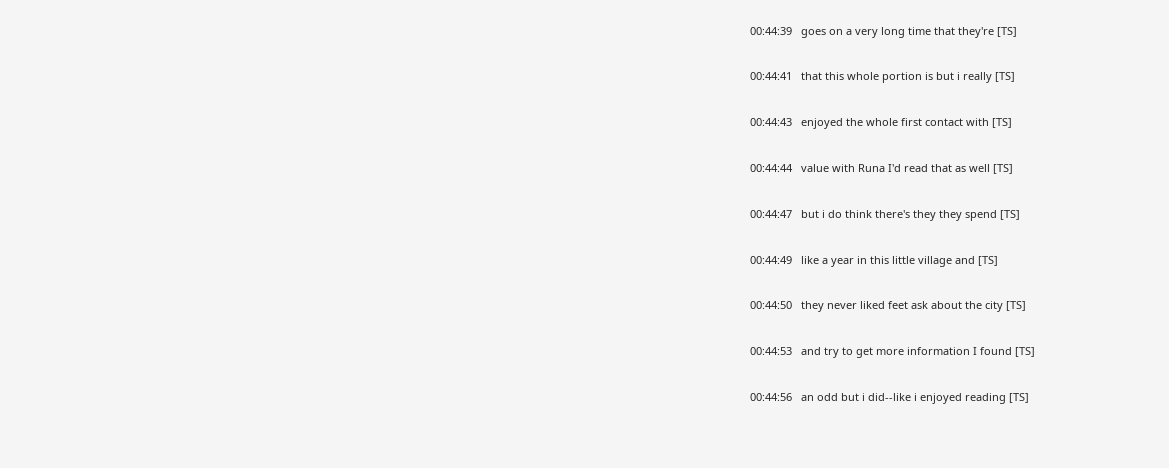00:44:39   goes on a very long time that they're [TS]

00:44:41   that this whole portion is but i really [TS]

00:44:43   enjoyed the whole first contact with [TS]

00:44:44   value with Runa I'd read that as well [TS]

00:44:47   but i do think there's they they spend [TS]

00:44:49   like a year in this little village and [TS]

00:44:50   they never liked feet ask about the city [TS]

00:44:53   and try to get more information I found [TS]

00:44:56   an odd but i did--like i enjoyed reading [TS]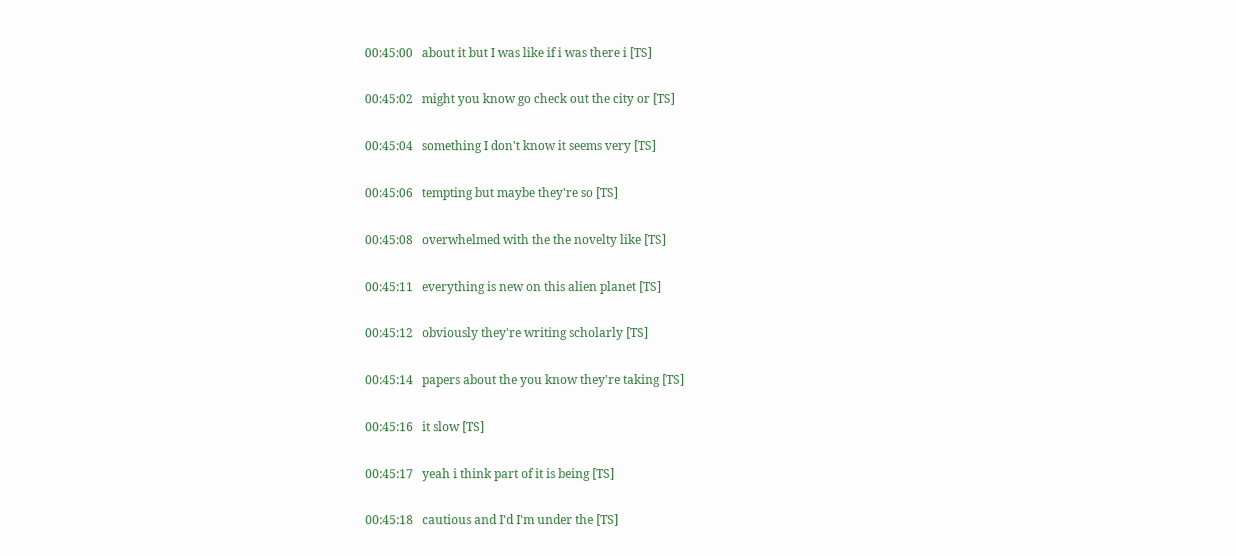00:45:00   about it but I was like if i was there i [TS]

00:45:02   might you know go check out the city or [TS]

00:45:04   something I don't know it seems very [TS]

00:45:06   tempting but maybe they're so [TS]

00:45:08   overwhelmed with the the novelty like [TS]

00:45:11   everything is new on this alien planet [TS]

00:45:12   obviously they're writing scholarly [TS]

00:45:14   papers about the you know they're taking [TS]

00:45:16   it slow [TS]

00:45:17   yeah i think part of it is being [TS]

00:45:18   cautious and I'd I'm under the [TS]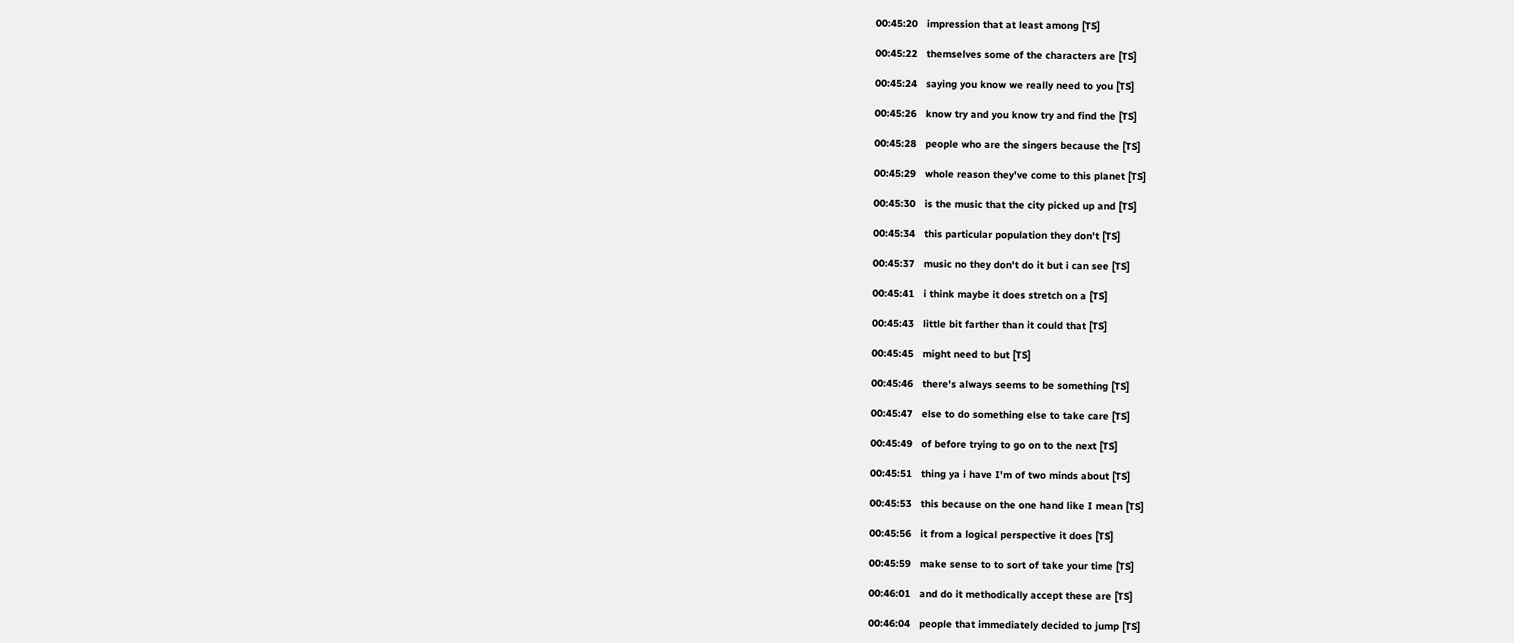00:45:20   impression that at least among [TS]

00:45:22   themselves some of the characters are [TS]

00:45:24   saying you know we really need to you [TS]

00:45:26   know try and you know try and find the [TS]

00:45:28   people who are the singers because the [TS]

00:45:29   whole reason they've come to this planet [TS]

00:45:30   is the music that the city picked up and [TS]

00:45:34   this particular population they don't [TS]

00:45:37   music no they don't do it but i can see [TS]

00:45:41   i think maybe it does stretch on a [TS]

00:45:43   little bit farther than it could that [TS]

00:45:45   might need to but [TS]

00:45:46   there's always seems to be something [TS]

00:45:47   else to do something else to take care [TS]

00:45:49   of before trying to go on to the next [TS]

00:45:51   thing ya i have I'm of two minds about [TS]

00:45:53   this because on the one hand like I mean [TS]

00:45:56   it from a logical perspective it does [TS]

00:45:59   make sense to to sort of take your time [TS]

00:46:01   and do it methodically accept these are [TS]

00:46:04   people that immediately decided to jump [TS]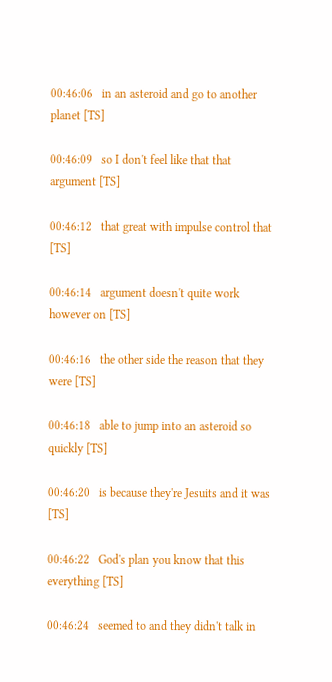00:46:06   in an asteroid and go to another planet [TS]

00:46:09   so I don't feel like that that argument [TS]

00:46:12   that great with impulse control that [TS]

00:46:14   argument doesn't quite work however on [TS]

00:46:16   the other side the reason that they were [TS]

00:46:18   able to jump into an asteroid so quickly [TS]

00:46:20   is because they're Jesuits and it was [TS]

00:46:22   God's plan you know that this everything [TS]

00:46:24   seemed to and they didn't talk in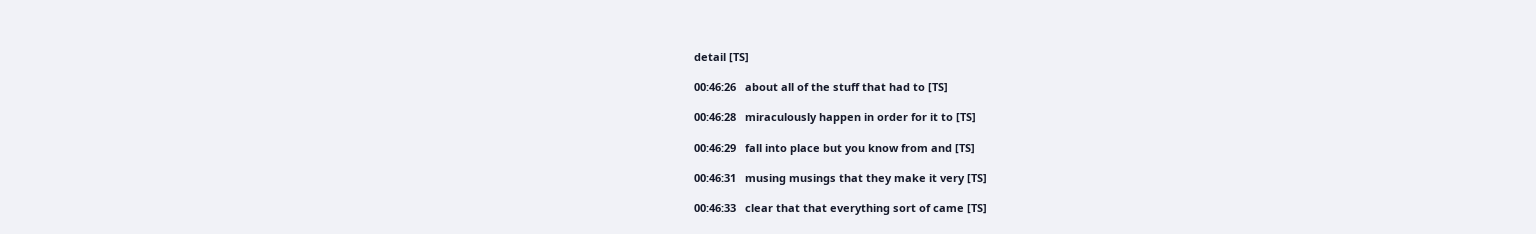detail [TS]

00:46:26   about all of the stuff that had to [TS]

00:46:28   miraculously happen in order for it to [TS]

00:46:29   fall into place but you know from and [TS]

00:46:31   musing musings that they make it very [TS]

00:46:33   clear that that everything sort of came [TS]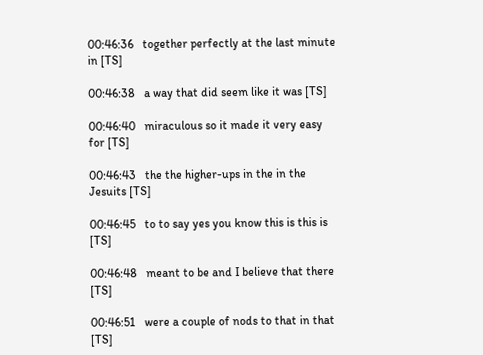00:46:36   together perfectly at the last minute in [TS]

00:46:38   a way that did seem like it was [TS]

00:46:40   miraculous so it made it very easy for [TS]

00:46:43   the the higher-ups in the in the Jesuits [TS]

00:46:45   to to say yes you know this is this is [TS]

00:46:48   meant to be and I believe that there [TS]

00:46:51   were a couple of nods to that in that [TS]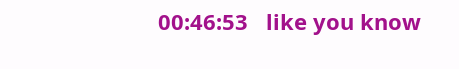00:46:53   like you know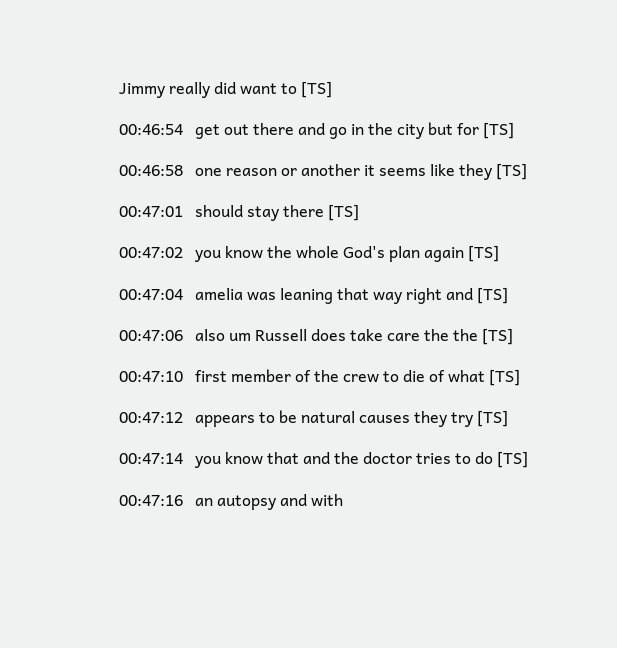Jimmy really did want to [TS]

00:46:54   get out there and go in the city but for [TS]

00:46:58   one reason or another it seems like they [TS]

00:47:01   should stay there [TS]

00:47:02   you know the whole God's plan again [TS]

00:47:04   amelia was leaning that way right and [TS]

00:47:06   also um Russell does take care the the [TS]

00:47:10   first member of the crew to die of what [TS]

00:47:12   appears to be natural causes they try [TS]

00:47:14   you know that and the doctor tries to do [TS]

00:47:16   an autopsy and with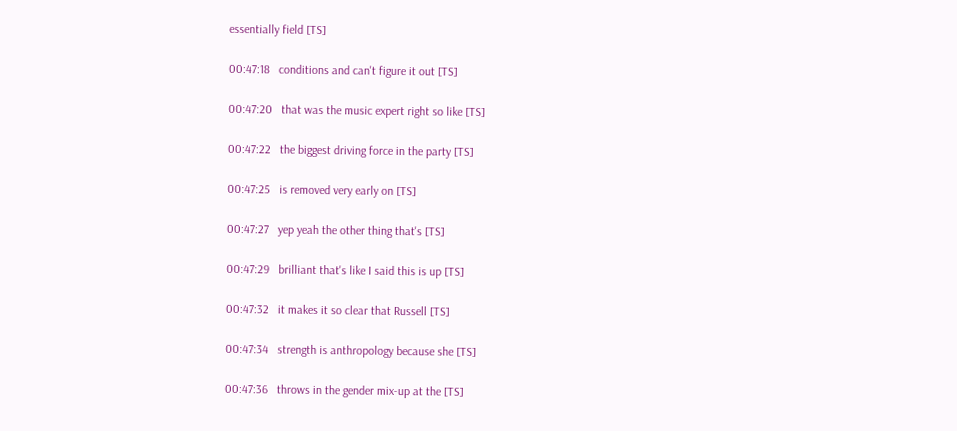essentially field [TS]

00:47:18   conditions and can't figure it out [TS]

00:47:20   that was the music expert right so like [TS]

00:47:22   the biggest driving force in the party [TS]

00:47:25   is removed very early on [TS]

00:47:27   yep yeah the other thing that's [TS]

00:47:29   brilliant that's like I said this is up [TS]

00:47:32   it makes it so clear that Russell [TS]

00:47:34   strength is anthropology because she [TS]

00:47:36   throws in the gender mix-up at the [TS]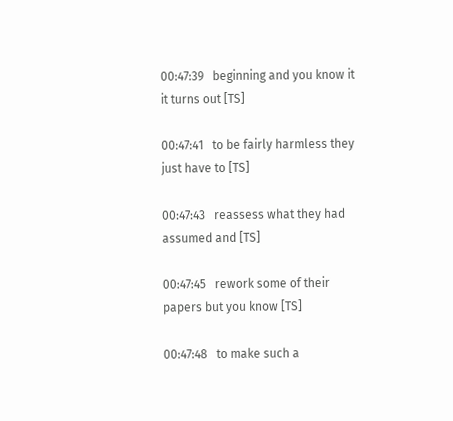00:47:39   beginning and you know it it turns out [TS]

00:47:41   to be fairly harmless they just have to [TS]

00:47:43   reassess what they had assumed and [TS]

00:47:45   rework some of their papers but you know [TS]

00:47:48   to make such a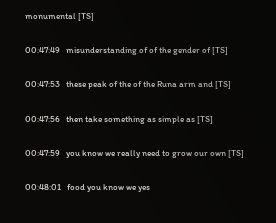monumental [TS]

00:47:49   misunderstanding of of the gender of [TS]

00:47:53   these peak of the of the Runa arm and [TS]

00:47:56   then take something as simple as [TS]

00:47:59   you know we really need to grow our own [TS]

00:48:01   food you know we yes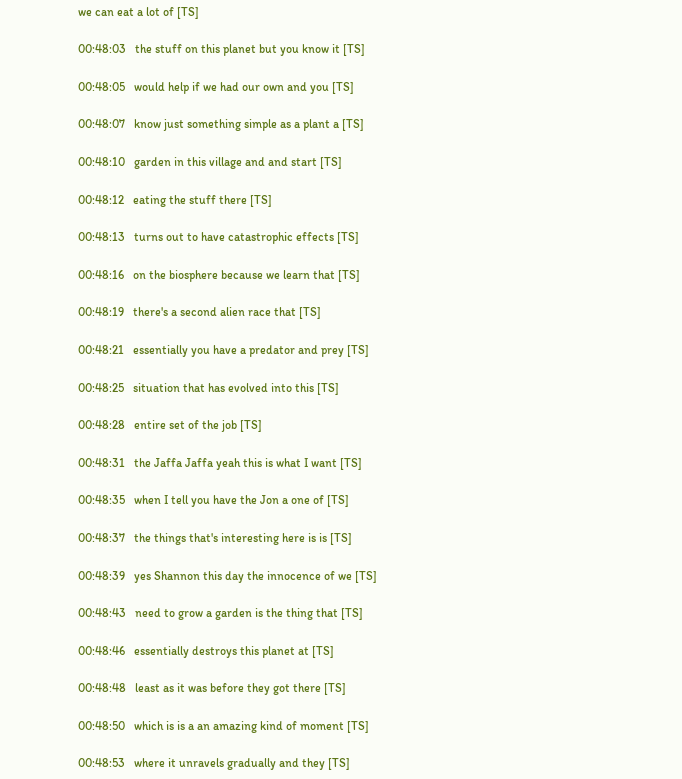we can eat a lot of [TS]

00:48:03   the stuff on this planet but you know it [TS]

00:48:05   would help if we had our own and you [TS]

00:48:07   know just something simple as a plant a [TS]

00:48:10   garden in this village and and start [TS]

00:48:12   eating the stuff there [TS]

00:48:13   turns out to have catastrophic effects [TS]

00:48:16   on the biosphere because we learn that [TS]

00:48:19   there's a second alien race that [TS]

00:48:21   essentially you have a predator and prey [TS]

00:48:25   situation that has evolved into this [TS]

00:48:28   entire set of the job [TS]

00:48:31   the Jaffa Jaffa yeah this is what I want [TS]

00:48:35   when I tell you have the Jon a one of [TS]

00:48:37   the things that's interesting here is is [TS]

00:48:39   yes Shannon this day the innocence of we [TS]

00:48:43   need to grow a garden is the thing that [TS]

00:48:46   essentially destroys this planet at [TS]

00:48:48   least as it was before they got there [TS]

00:48:50   which is is a an amazing kind of moment [TS]

00:48:53   where it unravels gradually and they [TS]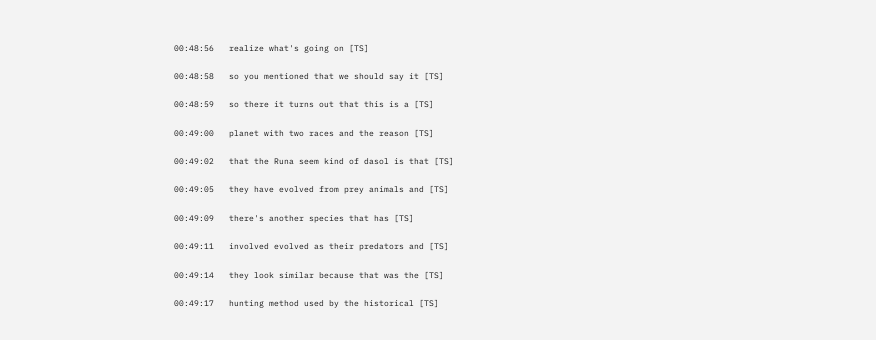00:48:56   realize what's going on [TS]

00:48:58   so you mentioned that we should say it [TS]

00:48:59   so there it turns out that this is a [TS]

00:49:00   planet with two races and the reason [TS]

00:49:02   that the Runa seem kind of dasol is that [TS]

00:49:05   they have evolved from prey animals and [TS]

00:49:09   there's another species that has [TS]

00:49:11   involved evolved as their predators and [TS]

00:49:14   they look similar because that was the [TS]

00:49:17   hunting method used by the historical [TS]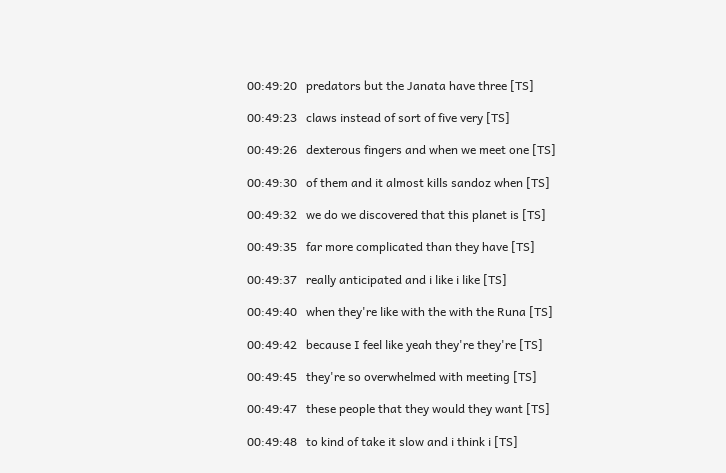00:49:20   predators but the Janata have three [TS]

00:49:23   claws instead of sort of five very [TS]

00:49:26   dexterous fingers and when we meet one [TS]

00:49:30   of them and it almost kills sandoz when [TS]

00:49:32   we do we discovered that this planet is [TS]

00:49:35   far more complicated than they have [TS]

00:49:37   really anticipated and i like i like [TS]

00:49:40   when they're like with the with the Runa [TS]

00:49:42   because I feel like yeah they're they're [TS]

00:49:45   they're so overwhelmed with meeting [TS]

00:49:47   these people that they would they want [TS]

00:49:48   to kind of take it slow and i think i [TS]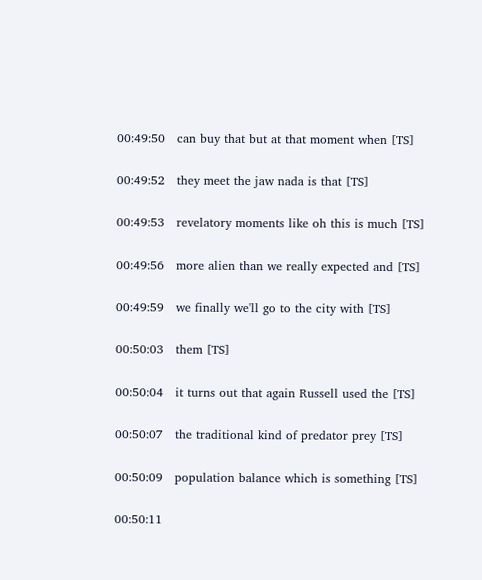00:49:50   can buy that but at that moment when [TS]

00:49:52   they meet the jaw nada is that [TS]

00:49:53   revelatory moments like oh this is much [TS]

00:49:56   more alien than we really expected and [TS]

00:49:59   we finally we'll go to the city with [TS]

00:50:03   them [TS]

00:50:04   it turns out that again Russell used the [TS]

00:50:07   the traditional kind of predator prey [TS]

00:50:09   population balance which is something [TS]

00:50:11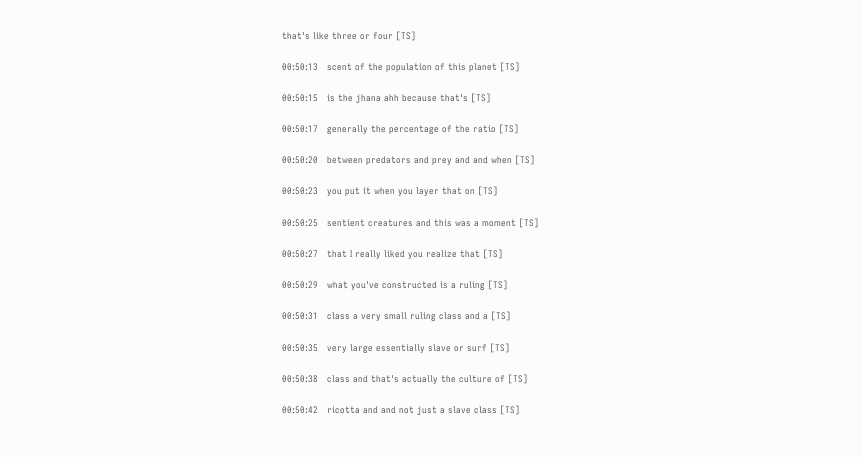that's like three or four [TS]

00:50:13   scent of the population of this planet [TS]

00:50:15   is the jhana ahh because that's [TS]

00:50:17   generally the percentage of the ratio [TS]

00:50:20   between predators and prey and and when [TS]

00:50:23   you put it when you layer that on [TS]

00:50:25   sentient creatures and this was a moment [TS]

00:50:27   that I really liked you realize that [TS]

00:50:29   what you've constructed is a ruling [TS]

00:50:31   class a very small ruling class and a [TS]

00:50:35   very large essentially slave or surf [TS]

00:50:38   class and that's actually the culture of [TS]

00:50:42   ricotta and and not just a slave class [TS]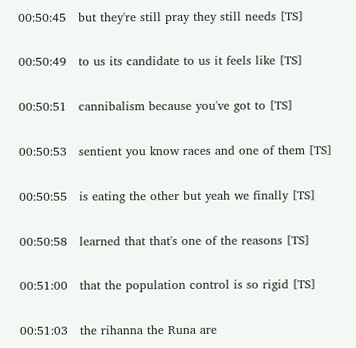00:50:45   but they're still pray they still needs [TS]

00:50:49   to us its candidate to us it feels like [TS]

00:50:51   cannibalism because you've got to [TS]

00:50:53   sentient you know races and one of them [TS]

00:50:55   is eating the other but yeah we finally [TS]

00:50:58   learned that that's one of the reasons [TS]

00:51:00   that the population control is so rigid [TS]

00:51:03   the rihanna the Runa are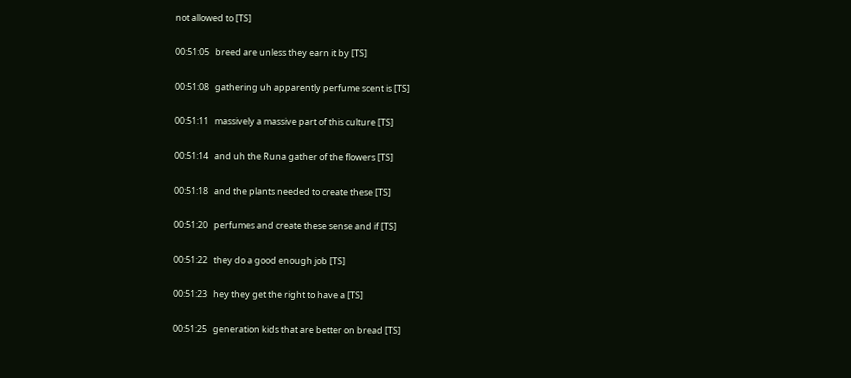not allowed to [TS]

00:51:05   breed are unless they earn it by [TS]

00:51:08   gathering uh apparently perfume scent is [TS]

00:51:11   massively a massive part of this culture [TS]

00:51:14   and uh the Runa gather of the flowers [TS]

00:51:18   and the plants needed to create these [TS]

00:51:20   perfumes and create these sense and if [TS]

00:51:22   they do a good enough job [TS]

00:51:23   hey they get the right to have a [TS]

00:51:25   generation kids that are better on bread [TS]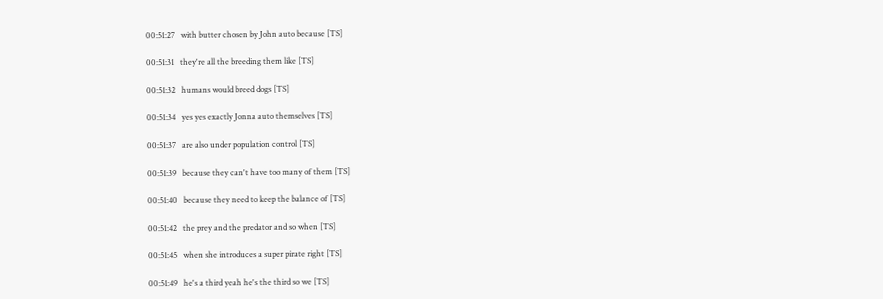00:51:27   with butter chosen by John auto because [TS]

00:51:31   they're all the breeding them like [TS]

00:51:32   humans would breed dogs [TS]

00:51:34   yes yes exactly Jonna auto themselves [TS]

00:51:37   are also under population control [TS]

00:51:39   because they can't have too many of them [TS]

00:51:40   because they need to keep the balance of [TS]

00:51:42   the prey and the predator and so when [TS]

00:51:45   when she introduces a super pirate right [TS]

00:51:49   he's a third yeah he's the third so we [TS]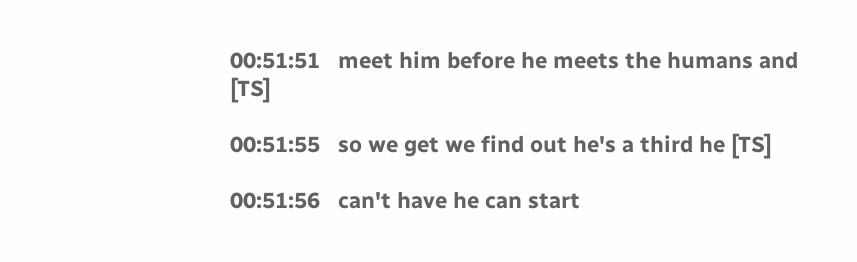00:51:51   meet him before he meets the humans and [TS]

00:51:55   so we get we find out he's a third he [TS]

00:51:56   can't have he can start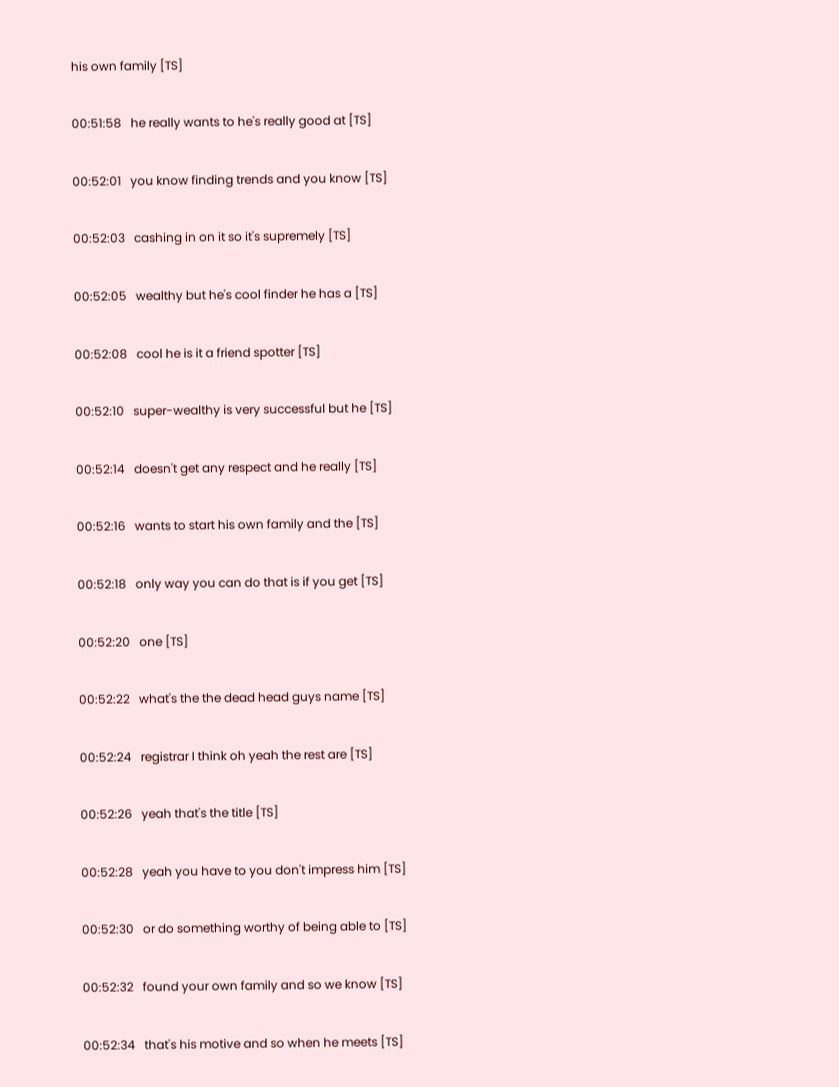his own family [TS]

00:51:58   he really wants to he's really good at [TS]

00:52:01   you know finding trends and you know [TS]

00:52:03   cashing in on it so it's supremely [TS]

00:52:05   wealthy but he's cool finder he has a [TS]

00:52:08   cool he is it a friend spotter [TS]

00:52:10   super-wealthy is very successful but he [TS]

00:52:14   doesn't get any respect and he really [TS]

00:52:16   wants to start his own family and the [TS]

00:52:18   only way you can do that is if you get [TS]

00:52:20   one [TS]

00:52:22   what's the the dead head guys name [TS]

00:52:24   registrar I think oh yeah the rest are [TS]

00:52:26   yeah that's the title [TS]

00:52:28   yeah you have to you don't impress him [TS]

00:52:30   or do something worthy of being able to [TS]

00:52:32   found your own family and so we know [TS]

00:52:34   that's his motive and so when he meets [TS]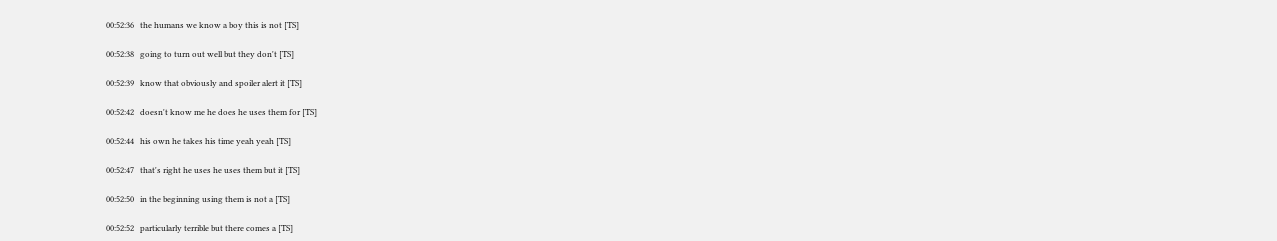00:52:36   the humans we know a boy this is not [TS]

00:52:38   going to turn out well but they don't [TS]

00:52:39   know that obviously and spoiler alert it [TS]

00:52:42   doesn't know me he does he uses them for [TS]

00:52:44   his own he takes his time yeah yeah [TS]

00:52:47   that's right he uses he uses them but it [TS]

00:52:50   in the beginning using them is not a [TS]

00:52:52   particularly terrible but there comes a [TS]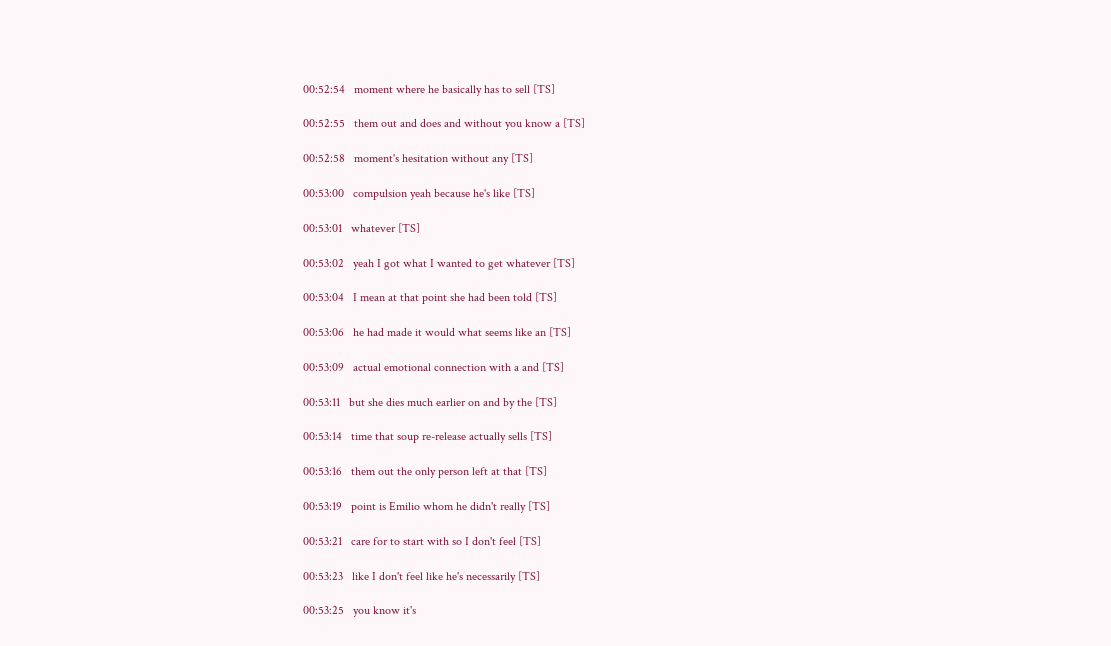00:52:54   moment where he basically has to sell [TS]

00:52:55   them out and does and without you know a [TS]

00:52:58   moment's hesitation without any [TS]

00:53:00   compulsion yeah because he's like [TS]

00:53:01   whatever [TS]

00:53:02   yeah I got what I wanted to get whatever [TS]

00:53:04   I mean at that point she had been told [TS]

00:53:06   he had made it would what seems like an [TS]

00:53:09   actual emotional connection with a and [TS]

00:53:11   but she dies much earlier on and by the [TS]

00:53:14   time that soup re-release actually sells [TS]

00:53:16   them out the only person left at that [TS]

00:53:19   point is Emilio whom he didn't really [TS]

00:53:21   care for to start with so I don't feel [TS]

00:53:23   like I don't feel like he's necessarily [TS]

00:53:25   you know it's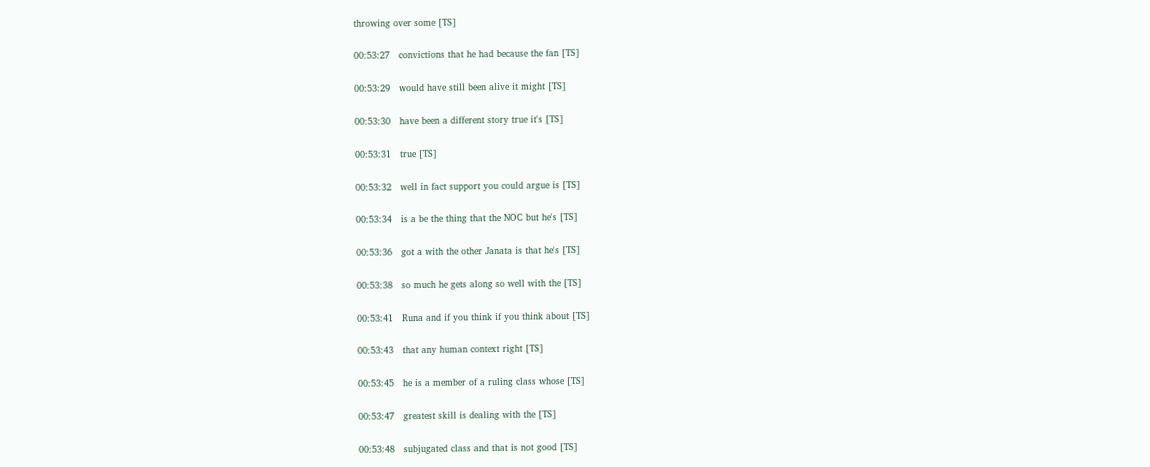throwing over some [TS]

00:53:27   convictions that he had because the fan [TS]

00:53:29   would have still been alive it might [TS]

00:53:30   have been a different story true it's [TS]

00:53:31   true [TS]

00:53:32   well in fact support you could argue is [TS]

00:53:34   is a be the thing that the NOC but he's [TS]

00:53:36   got a with the other Janata is that he's [TS]

00:53:38   so much he gets along so well with the [TS]

00:53:41   Runa and if you think if you think about [TS]

00:53:43   that any human context right [TS]

00:53:45   he is a member of a ruling class whose [TS]

00:53:47   greatest skill is dealing with the [TS]

00:53:48   subjugated class and that is not good [TS]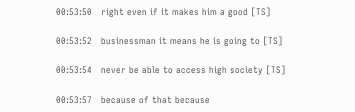00:53:50   right even if it makes him a good [TS]

00:53:52   businessman it means he is going to [TS]

00:53:54   never be able to access high society [TS]

00:53:57   because of that because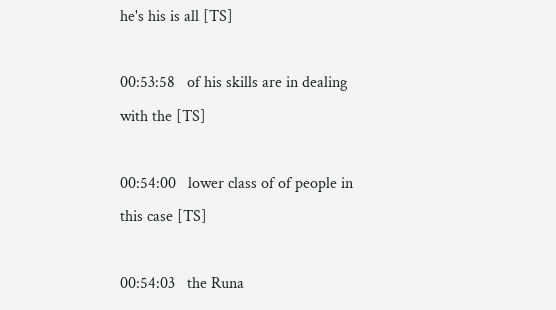he's his is all [TS]

00:53:58   of his skills are in dealing with the [TS]

00:54:00   lower class of of people in this case [TS]

00:54:03   the Runa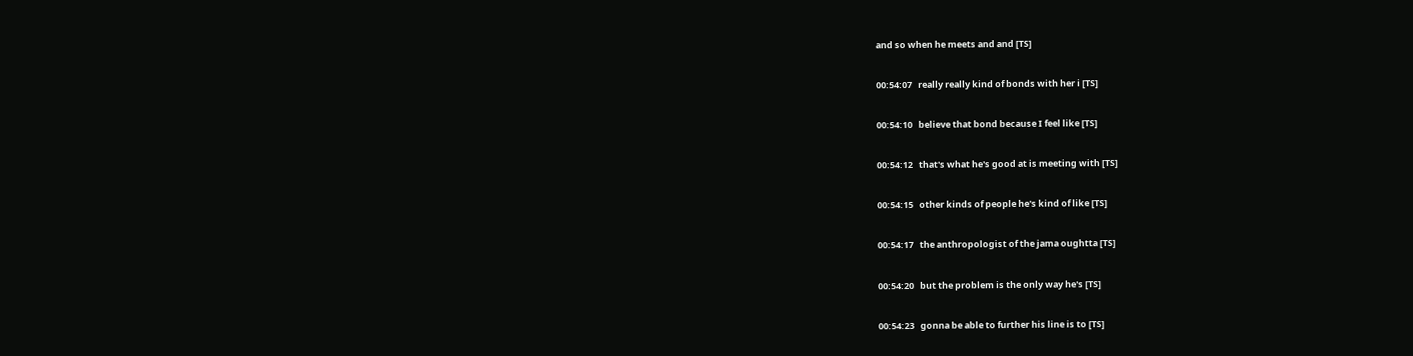and so when he meets and and [TS]

00:54:07   really really kind of bonds with her i [TS]

00:54:10   believe that bond because I feel like [TS]

00:54:12   that's what he's good at is meeting with [TS]

00:54:15   other kinds of people he's kind of like [TS]

00:54:17   the anthropologist of the jama oughtta [TS]

00:54:20   but the problem is the only way he's [TS]

00:54:23   gonna be able to further his line is to [TS]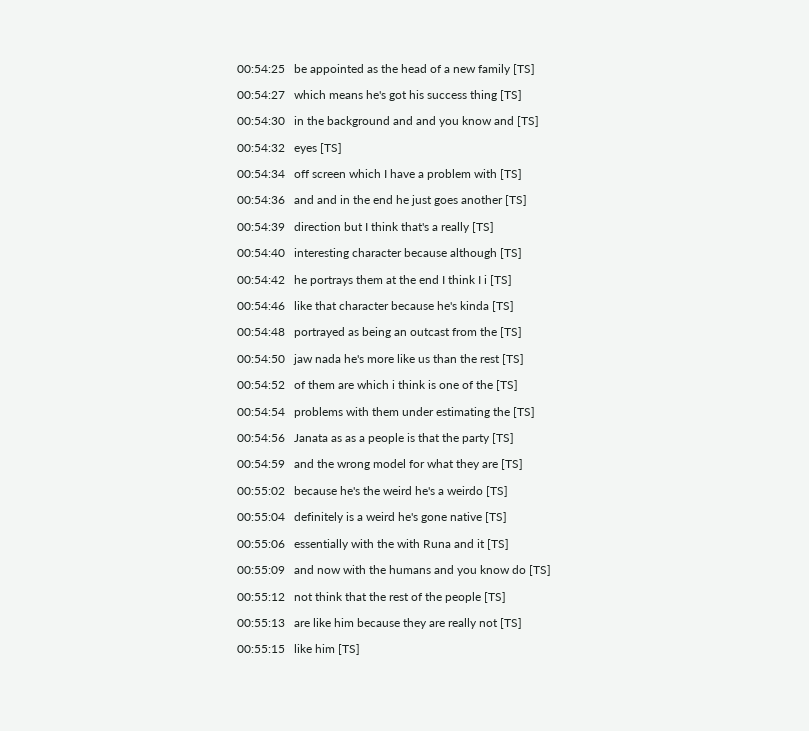00:54:25   be appointed as the head of a new family [TS]

00:54:27   which means he's got his success thing [TS]

00:54:30   in the background and and you know and [TS]

00:54:32   eyes [TS]

00:54:34   off screen which I have a problem with [TS]

00:54:36   and and in the end he just goes another [TS]

00:54:39   direction but I think that's a really [TS]

00:54:40   interesting character because although [TS]

00:54:42   he portrays them at the end I think I i [TS]

00:54:46   like that character because he's kinda [TS]

00:54:48   portrayed as being an outcast from the [TS]

00:54:50   jaw nada he's more like us than the rest [TS]

00:54:52   of them are which i think is one of the [TS]

00:54:54   problems with them under estimating the [TS]

00:54:56   Janata as as a people is that the party [TS]

00:54:59   and the wrong model for what they are [TS]

00:55:02   because he's the weird he's a weirdo [TS]

00:55:04   definitely is a weird he's gone native [TS]

00:55:06   essentially with the with Runa and it [TS]

00:55:09   and now with the humans and you know do [TS]

00:55:12   not think that the rest of the people [TS]

00:55:13   are like him because they are really not [TS]

00:55:15   like him [TS]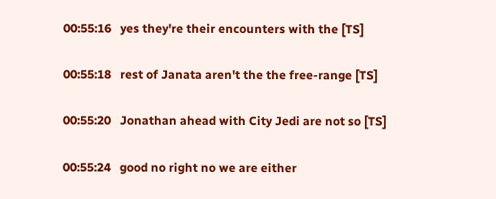00:55:16   yes they're their encounters with the [TS]

00:55:18   rest of Janata aren't the the free-range [TS]

00:55:20   Jonathan ahead with City Jedi are not so [TS]

00:55:24   good no right no we are either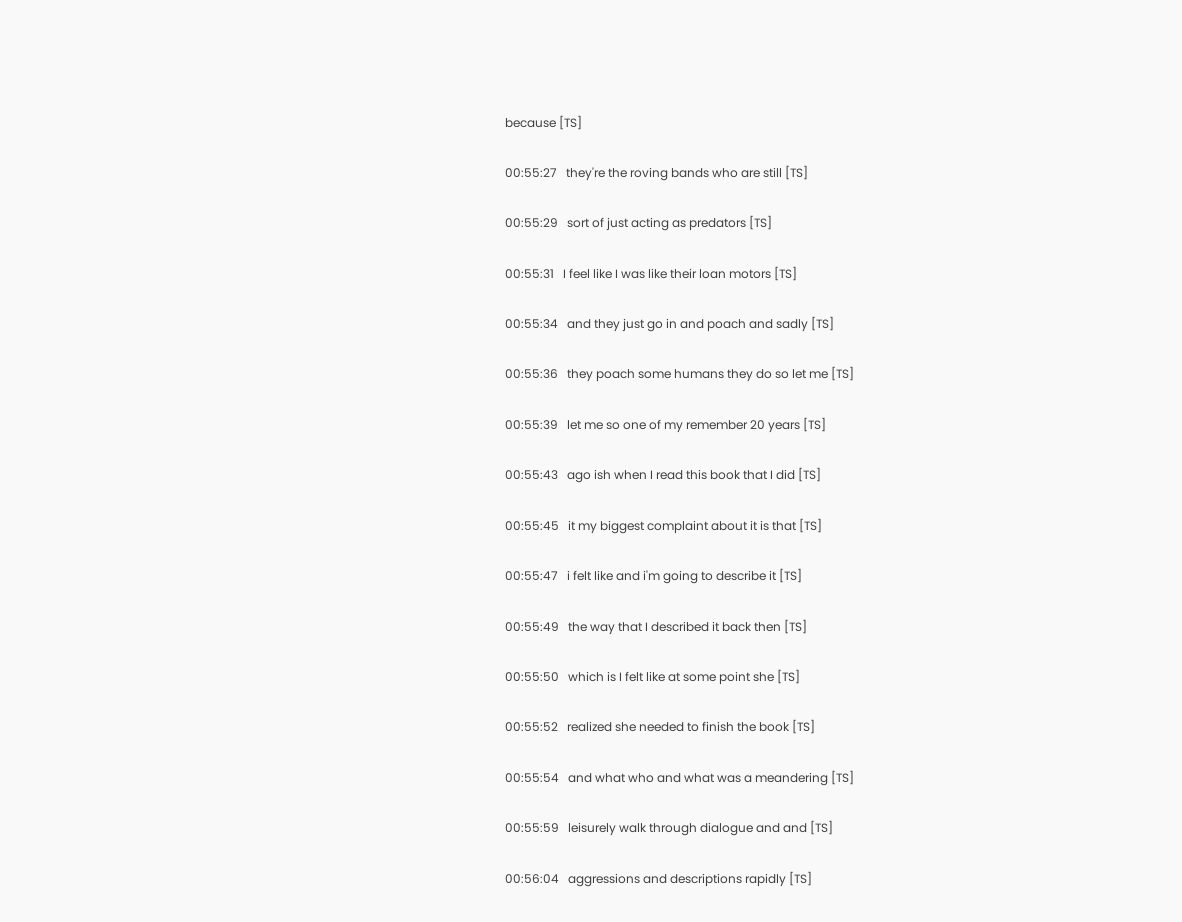because [TS]

00:55:27   they're the roving bands who are still [TS]

00:55:29   sort of just acting as predators [TS]

00:55:31   I feel like I was like their loan motors [TS]

00:55:34   and they just go in and poach and sadly [TS]

00:55:36   they poach some humans they do so let me [TS]

00:55:39   let me so one of my remember 20 years [TS]

00:55:43   ago ish when I read this book that I did [TS]

00:55:45   it my biggest complaint about it is that [TS]

00:55:47   i felt like and i'm going to describe it [TS]

00:55:49   the way that I described it back then [TS]

00:55:50   which is I felt like at some point she [TS]

00:55:52   realized she needed to finish the book [TS]

00:55:54   and what who and what was a meandering [TS]

00:55:59   leisurely walk through dialogue and and [TS]

00:56:04   aggressions and descriptions rapidly [TS]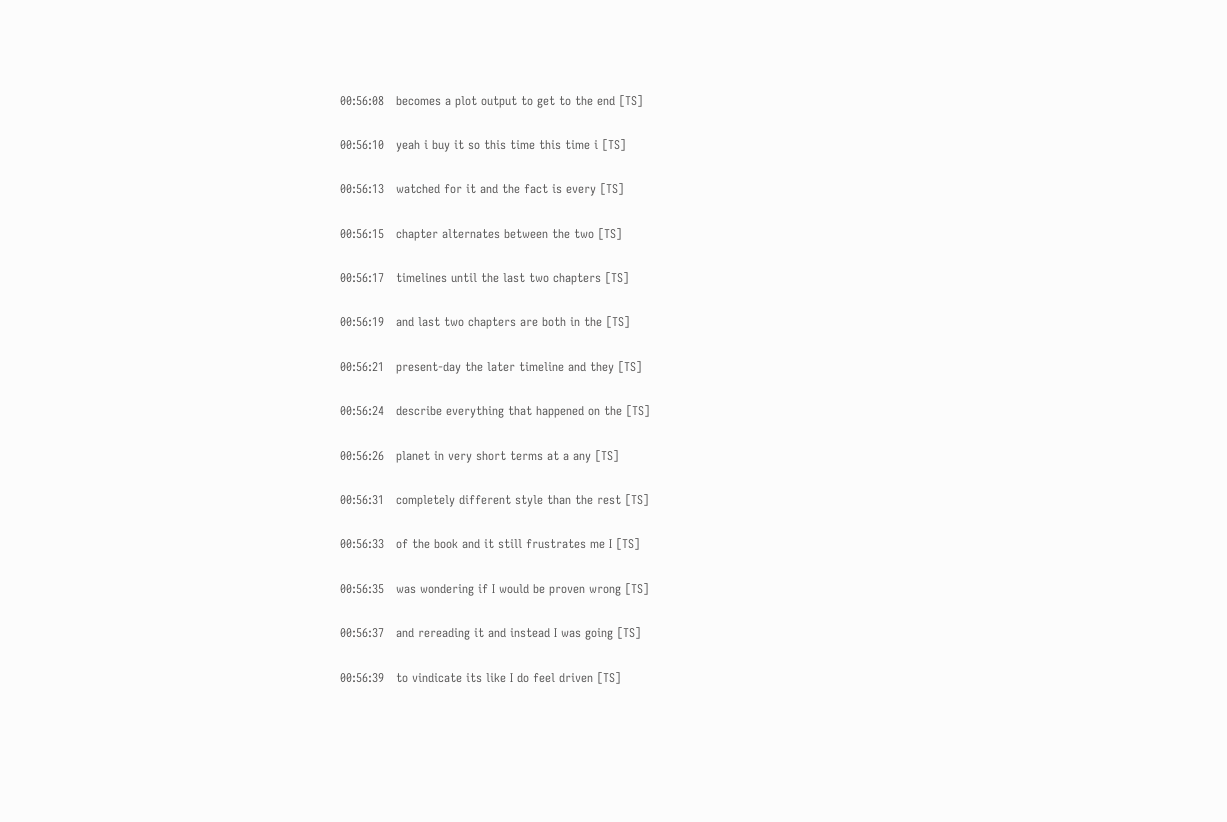00:56:08   becomes a plot output to get to the end [TS]

00:56:10   yeah i buy it so this time this time i [TS]

00:56:13   watched for it and the fact is every [TS]

00:56:15   chapter alternates between the two [TS]

00:56:17   timelines until the last two chapters [TS]

00:56:19   and last two chapters are both in the [TS]

00:56:21   present-day the later timeline and they [TS]

00:56:24   describe everything that happened on the [TS]

00:56:26   planet in very short terms at a any [TS]

00:56:31   completely different style than the rest [TS]

00:56:33   of the book and it still frustrates me I [TS]

00:56:35   was wondering if I would be proven wrong [TS]

00:56:37   and rereading it and instead I was going [TS]

00:56:39   to vindicate its like I do feel driven [TS]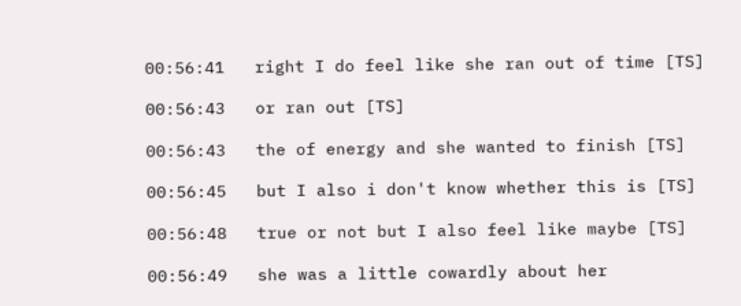00:56:41   right I do feel like she ran out of time [TS]

00:56:43   or ran out [TS]

00:56:43   the of energy and she wanted to finish [TS]

00:56:45   but I also i don't know whether this is [TS]

00:56:48   true or not but I also feel like maybe [TS]

00:56:49   she was a little cowardly about her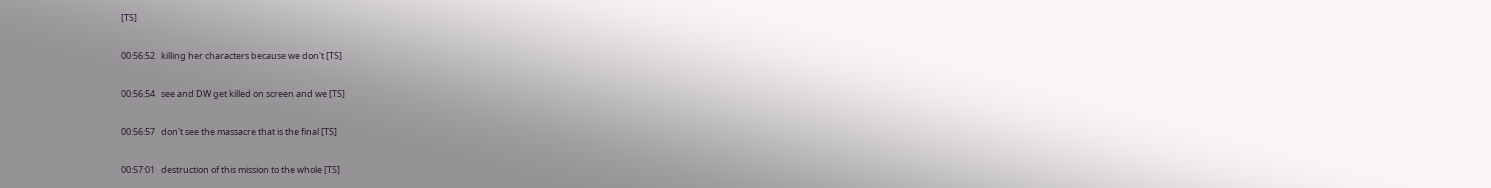[TS]

00:56:52   killing her characters because we don't [TS]

00:56:54   see and DW get killed on screen and we [TS]

00:56:57   don't see the massacre that is the final [TS]

00:57:01   destruction of this mission to the whole [TS]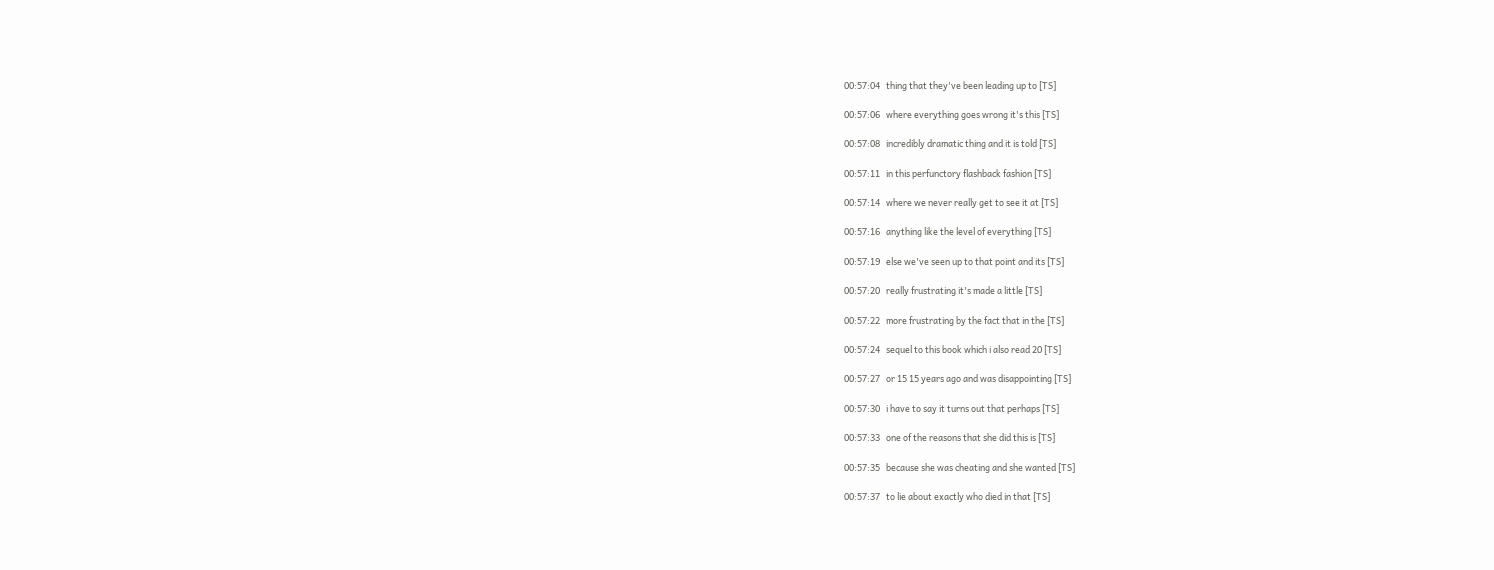00:57:04   thing that they've been leading up to [TS]

00:57:06   where everything goes wrong it's this [TS]

00:57:08   incredibly dramatic thing and it is told [TS]

00:57:11   in this perfunctory flashback fashion [TS]

00:57:14   where we never really get to see it at [TS]

00:57:16   anything like the level of everything [TS]

00:57:19   else we've seen up to that point and its [TS]

00:57:20   really frustrating it's made a little [TS]

00:57:22   more frustrating by the fact that in the [TS]

00:57:24   sequel to this book which i also read 20 [TS]

00:57:27   or 15 15 years ago and was disappointing [TS]

00:57:30   i have to say it turns out that perhaps [TS]

00:57:33   one of the reasons that she did this is [TS]

00:57:35   because she was cheating and she wanted [TS]

00:57:37   to lie about exactly who died in that [TS]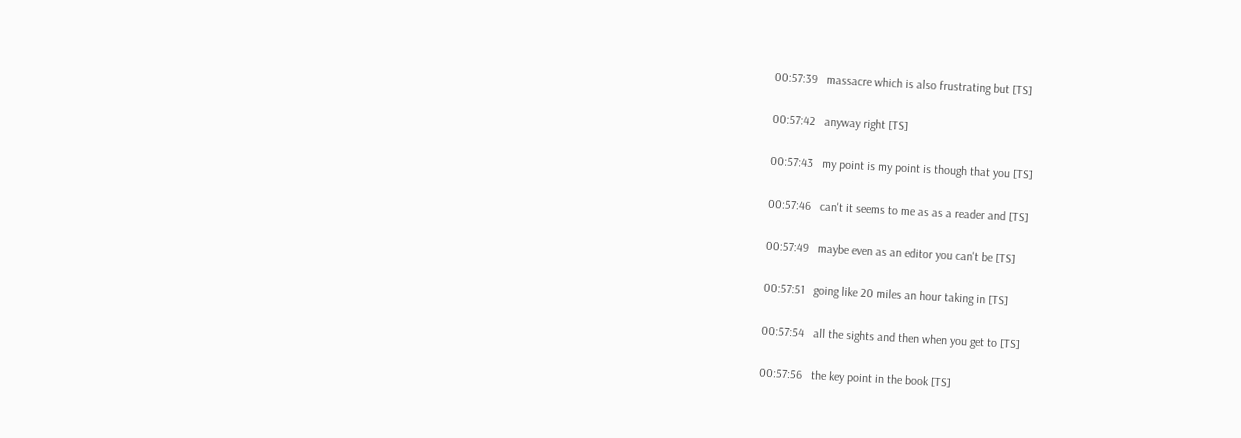00:57:39   massacre which is also frustrating but [TS]

00:57:42   anyway right [TS]

00:57:43   my point is my point is though that you [TS]

00:57:46   can't it seems to me as as a reader and [TS]

00:57:49   maybe even as an editor you can't be [TS]

00:57:51   going like 20 miles an hour taking in [TS]

00:57:54   all the sights and then when you get to [TS]

00:57:56   the key point in the book [TS]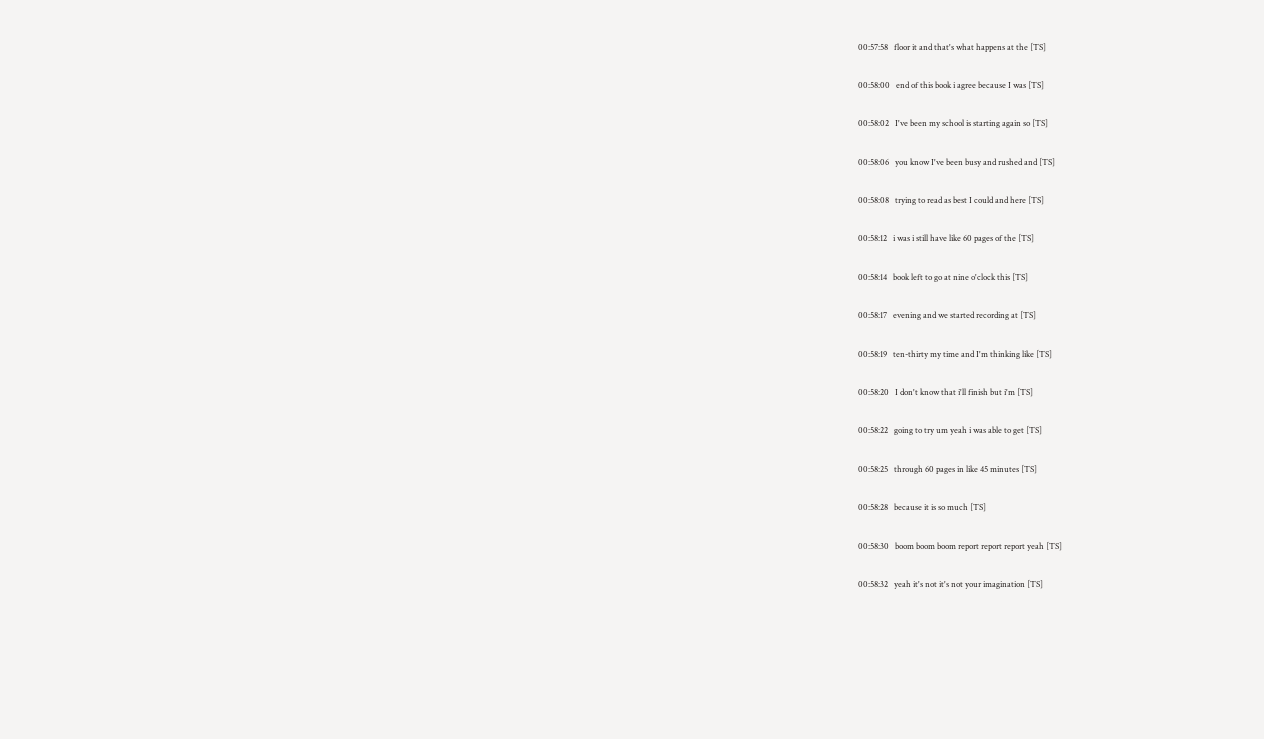00:57:58   floor it and that's what happens at the [TS]

00:58:00   end of this book i agree because I was [TS]

00:58:02   I've been my school is starting again so [TS]

00:58:06   you know I've been busy and rushed and [TS]

00:58:08   trying to read as best I could and here [TS]

00:58:12   i was i still have like 60 pages of the [TS]

00:58:14   book left to go at nine o'clock this [TS]

00:58:17   evening and we started recording at [TS]

00:58:19   ten-thirty my time and I'm thinking like [TS]

00:58:20   I don't know that i'll finish but i'm [TS]

00:58:22   going to try um yeah i was able to get [TS]

00:58:25   through 60 pages in like 45 minutes [TS]

00:58:28   because it is so much [TS]

00:58:30   boom boom boom report report report yeah [TS]

00:58:32   yeah it's not it's not your imagination [TS]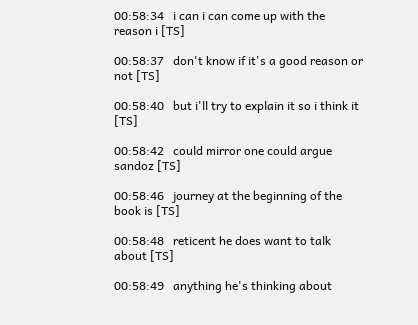00:58:34   i can i can come up with the reason i [TS]

00:58:37   don't know if it's a good reason or not [TS]

00:58:40   but i'll try to explain it so i think it [TS]

00:58:42   could mirror one could argue sandoz [TS]

00:58:46   journey at the beginning of the book is [TS]

00:58:48   reticent he does want to talk about [TS]

00:58:49   anything he's thinking about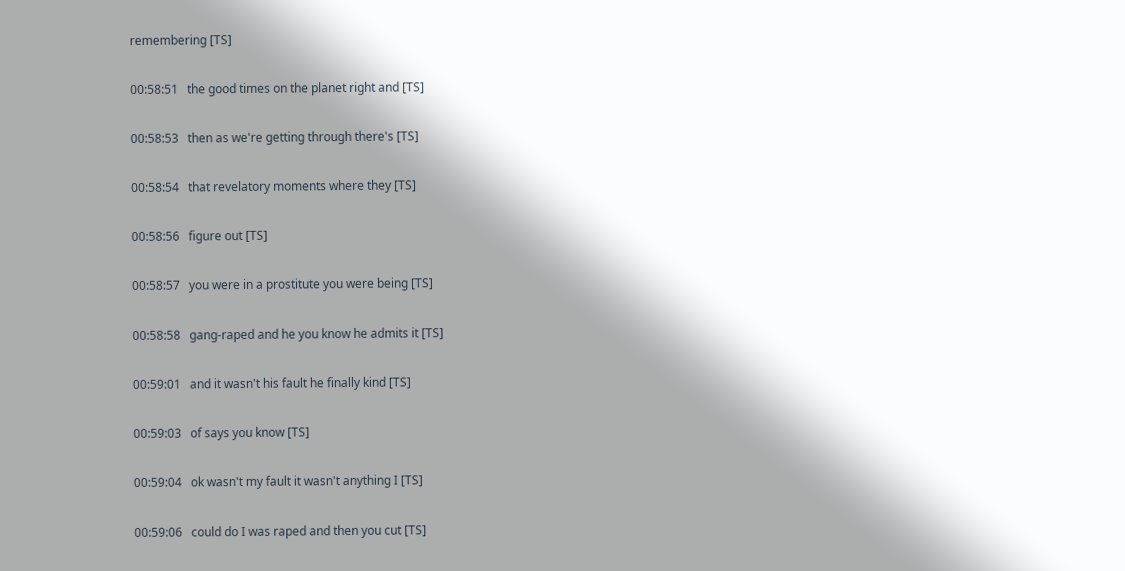remembering [TS]

00:58:51   the good times on the planet right and [TS]

00:58:53   then as we're getting through there's [TS]

00:58:54   that revelatory moments where they [TS]

00:58:56   figure out [TS]

00:58:57   you were in a prostitute you were being [TS]

00:58:58   gang-raped and he you know he admits it [TS]

00:59:01   and it wasn't his fault he finally kind [TS]

00:59:03   of says you know [TS]

00:59:04   ok wasn't my fault it wasn't anything I [TS]

00:59:06   could do I was raped and then you cut [TS]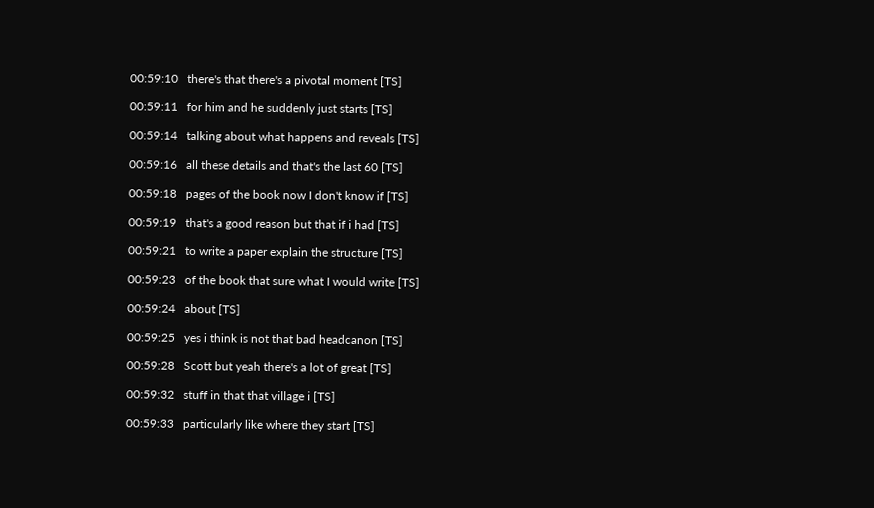00:59:10   there's that there's a pivotal moment [TS]

00:59:11   for him and he suddenly just starts [TS]

00:59:14   talking about what happens and reveals [TS]

00:59:16   all these details and that's the last 60 [TS]

00:59:18   pages of the book now I don't know if [TS]

00:59:19   that's a good reason but that if i had [TS]

00:59:21   to write a paper explain the structure [TS]

00:59:23   of the book that sure what I would write [TS]

00:59:24   about [TS]

00:59:25   yes i think is not that bad headcanon [TS]

00:59:28   Scott but yeah there's a lot of great [TS]

00:59:32   stuff in that that village i [TS]

00:59:33   particularly like where they start [TS]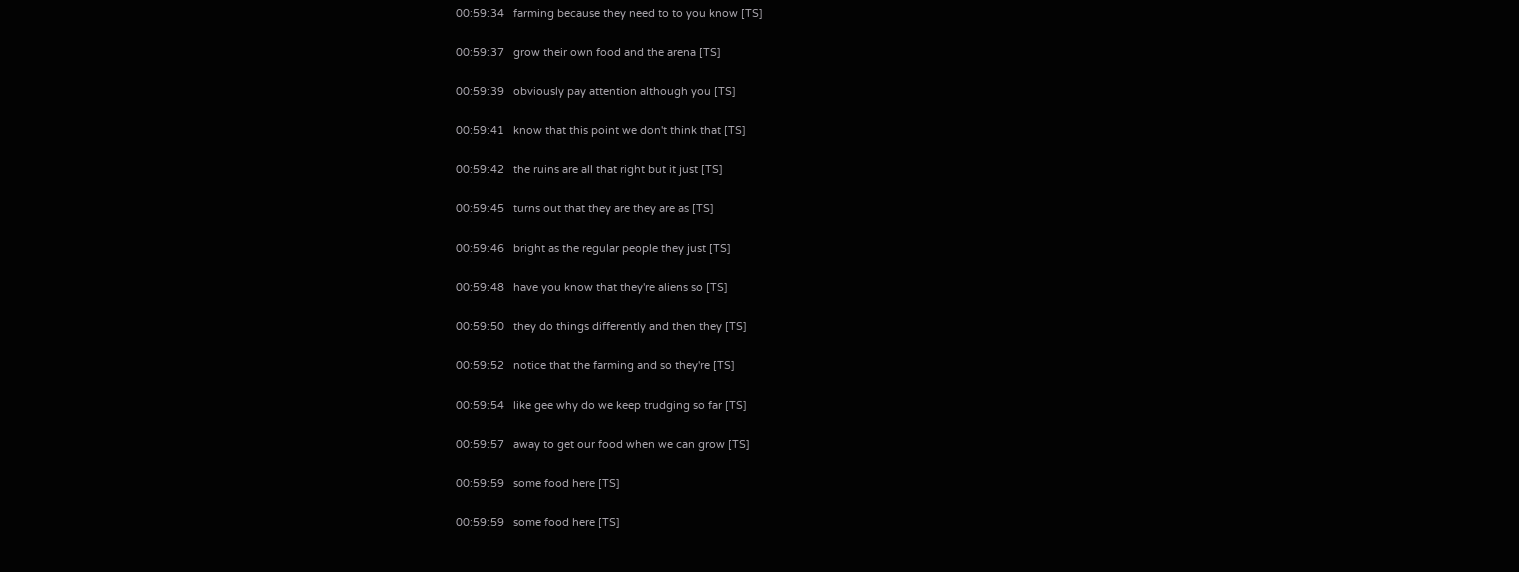00:59:34   farming because they need to to you know [TS]

00:59:37   grow their own food and the arena [TS]

00:59:39   obviously pay attention although you [TS]

00:59:41   know that this point we don't think that [TS]

00:59:42   the ruins are all that right but it just [TS]

00:59:45   turns out that they are they are as [TS]

00:59:46   bright as the regular people they just [TS]

00:59:48   have you know that they're aliens so [TS]

00:59:50   they do things differently and then they [TS]

00:59:52   notice that the farming and so they're [TS]

00:59:54   like gee why do we keep trudging so far [TS]

00:59:57   away to get our food when we can grow [TS]

00:59:59   some food here [TS]

00:59:59   some food here [TS]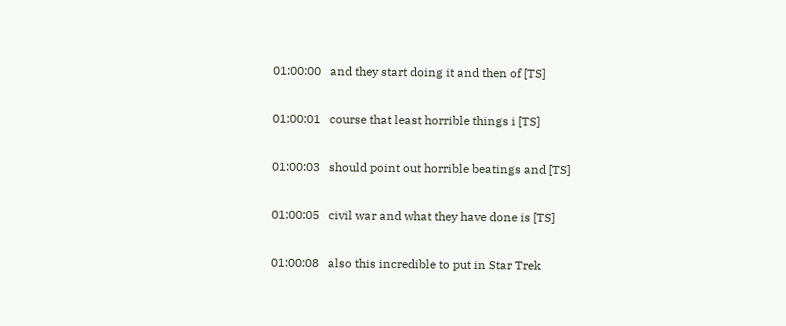01:00:00   and they start doing it and then of [TS]

01:00:01   course that least horrible things i [TS]

01:00:03   should point out horrible beatings and [TS]

01:00:05   civil war and what they have done is [TS]

01:00:08   also this incredible to put in Star Trek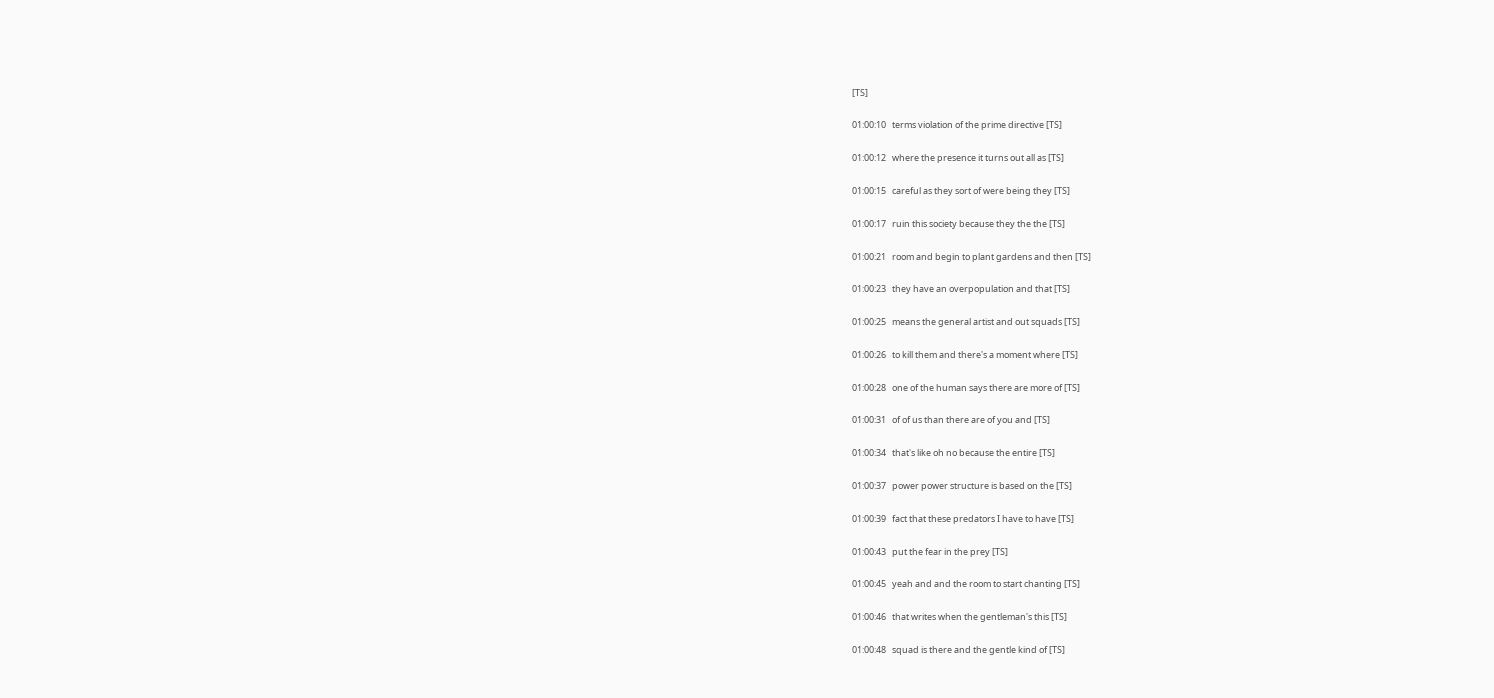[TS]

01:00:10   terms violation of the prime directive [TS]

01:00:12   where the presence it turns out all as [TS]

01:00:15   careful as they sort of were being they [TS]

01:00:17   ruin this society because they the the [TS]

01:00:21   room and begin to plant gardens and then [TS]

01:00:23   they have an overpopulation and that [TS]

01:00:25   means the general artist and out squads [TS]

01:00:26   to kill them and there's a moment where [TS]

01:00:28   one of the human says there are more of [TS]

01:00:31   of of us than there are of you and [TS]

01:00:34   that's like oh no because the entire [TS]

01:00:37   power power structure is based on the [TS]

01:00:39   fact that these predators I have to have [TS]

01:00:43   put the fear in the prey [TS]

01:00:45   yeah and and the room to start chanting [TS]

01:00:46   that writes when the gentleman's this [TS]

01:00:48   squad is there and the gentle kind of [TS]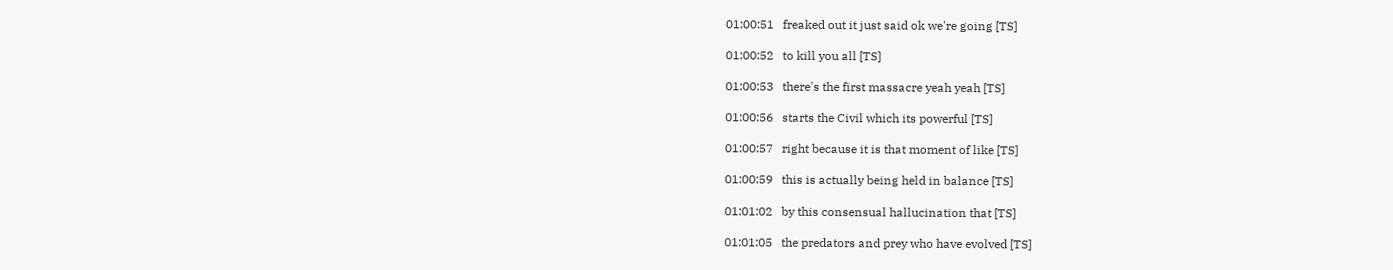01:00:51   freaked out it just said ok we're going [TS]

01:00:52   to kill you all [TS]

01:00:53   there's the first massacre yeah yeah [TS]

01:00:56   starts the Civil which its powerful [TS]

01:00:57   right because it is that moment of like [TS]

01:00:59   this is actually being held in balance [TS]

01:01:02   by this consensual hallucination that [TS]

01:01:05   the predators and prey who have evolved [TS]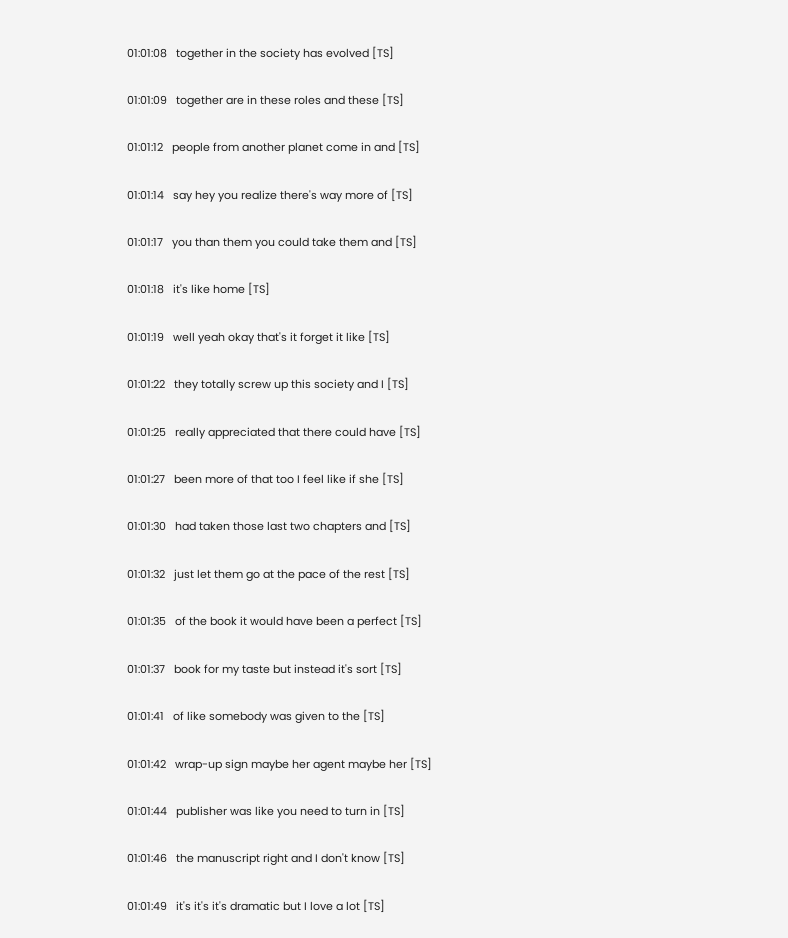01:01:08   together in the society has evolved [TS]

01:01:09   together are in these roles and these [TS]

01:01:12   people from another planet come in and [TS]

01:01:14   say hey you realize there's way more of [TS]

01:01:17   you than them you could take them and [TS]

01:01:18   it's like home [TS]

01:01:19   well yeah okay that's it forget it like [TS]

01:01:22   they totally screw up this society and I [TS]

01:01:25   really appreciated that there could have [TS]

01:01:27   been more of that too I feel like if she [TS]

01:01:30   had taken those last two chapters and [TS]

01:01:32   just let them go at the pace of the rest [TS]

01:01:35   of the book it would have been a perfect [TS]

01:01:37   book for my taste but instead it's sort [TS]

01:01:41   of like somebody was given to the [TS]

01:01:42   wrap-up sign maybe her agent maybe her [TS]

01:01:44   publisher was like you need to turn in [TS]

01:01:46   the manuscript right and I don't know [TS]

01:01:49   it's it's it's dramatic but I love a lot [TS]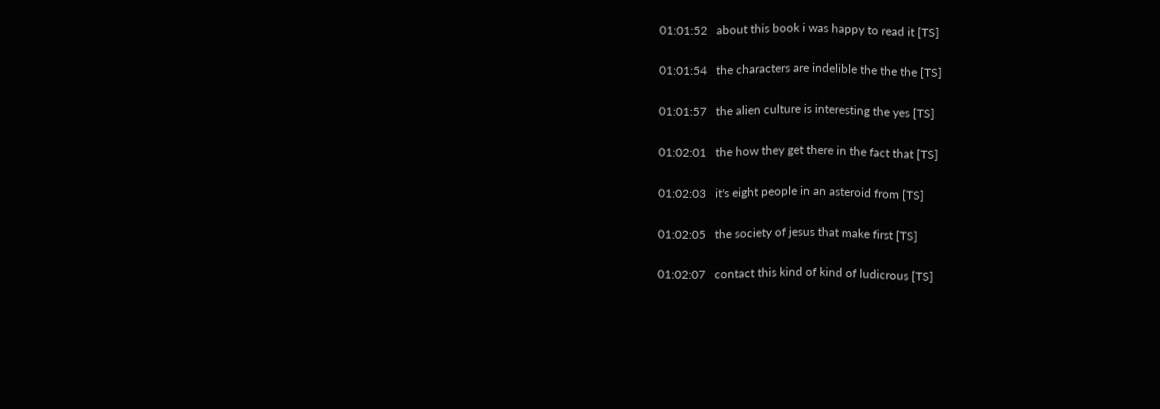01:01:52   about this book i was happy to read it [TS]

01:01:54   the characters are indelible the the the [TS]

01:01:57   the alien culture is interesting the yes [TS]

01:02:01   the how they get there in the fact that [TS]

01:02:03   it's eight people in an asteroid from [TS]

01:02:05   the society of jesus that make first [TS]

01:02:07   contact this kind of kind of ludicrous [TS]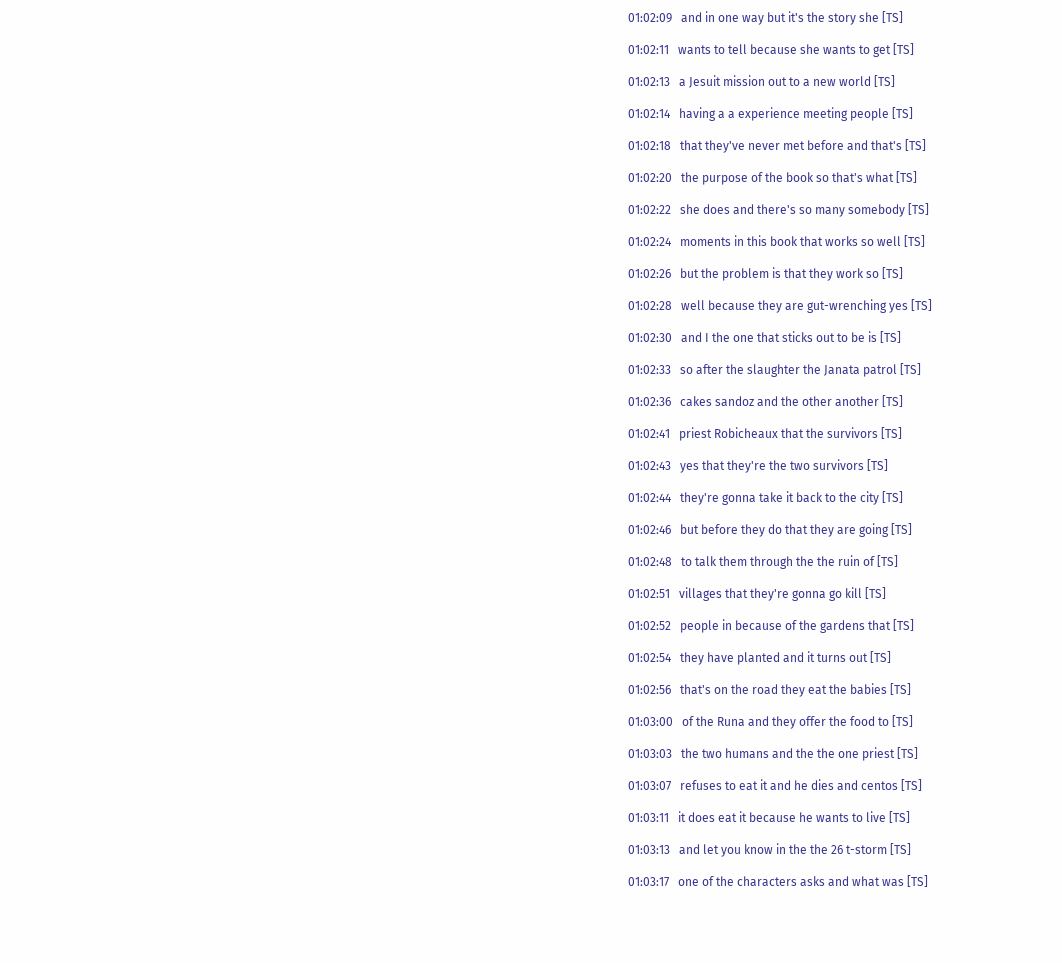01:02:09   and in one way but it's the story she [TS]

01:02:11   wants to tell because she wants to get [TS]

01:02:13   a Jesuit mission out to a new world [TS]

01:02:14   having a a experience meeting people [TS]

01:02:18   that they've never met before and that's [TS]

01:02:20   the purpose of the book so that's what [TS]

01:02:22   she does and there's so many somebody [TS]

01:02:24   moments in this book that works so well [TS]

01:02:26   but the problem is that they work so [TS]

01:02:28   well because they are gut-wrenching yes [TS]

01:02:30   and I the one that sticks out to be is [TS]

01:02:33   so after the slaughter the Janata patrol [TS]

01:02:36   cakes sandoz and the other another [TS]

01:02:41   priest Robicheaux that the survivors [TS]

01:02:43   yes that they're the two survivors [TS]

01:02:44   they're gonna take it back to the city [TS]

01:02:46   but before they do that they are going [TS]

01:02:48   to talk them through the the ruin of [TS]

01:02:51   villages that they're gonna go kill [TS]

01:02:52   people in because of the gardens that [TS]

01:02:54   they have planted and it turns out [TS]

01:02:56   that's on the road they eat the babies [TS]

01:03:00   of the Runa and they offer the food to [TS]

01:03:03   the two humans and the the one priest [TS]

01:03:07   refuses to eat it and he dies and centos [TS]

01:03:11   it does eat it because he wants to live [TS]

01:03:13   and let you know in the the 26 t-storm [TS]

01:03:17   one of the characters asks and what was [TS]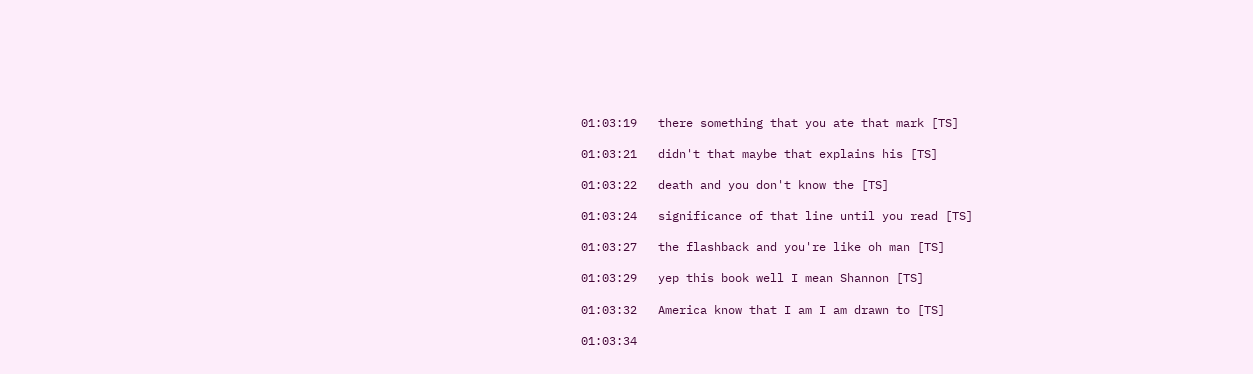01:03:19   there something that you ate that mark [TS]

01:03:21   didn't that maybe that explains his [TS]

01:03:22   death and you don't know the [TS]

01:03:24   significance of that line until you read [TS]

01:03:27   the flashback and you're like oh man [TS]

01:03:29   yep this book well I mean Shannon [TS]

01:03:32   America know that I am I am drawn to [TS]

01:03:34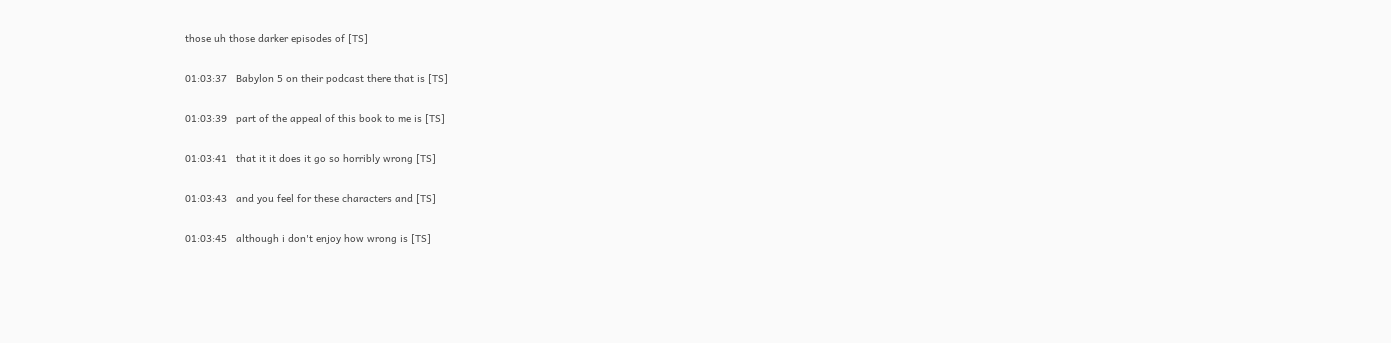those uh those darker episodes of [TS]

01:03:37   Babylon 5 on their podcast there that is [TS]

01:03:39   part of the appeal of this book to me is [TS]

01:03:41   that it it does it go so horribly wrong [TS]

01:03:43   and you feel for these characters and [TS]

01:03:45   although i don't enjoy how wrong is [TS]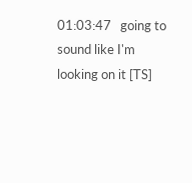01:03:47   going to sound like I'm looking on it [TS]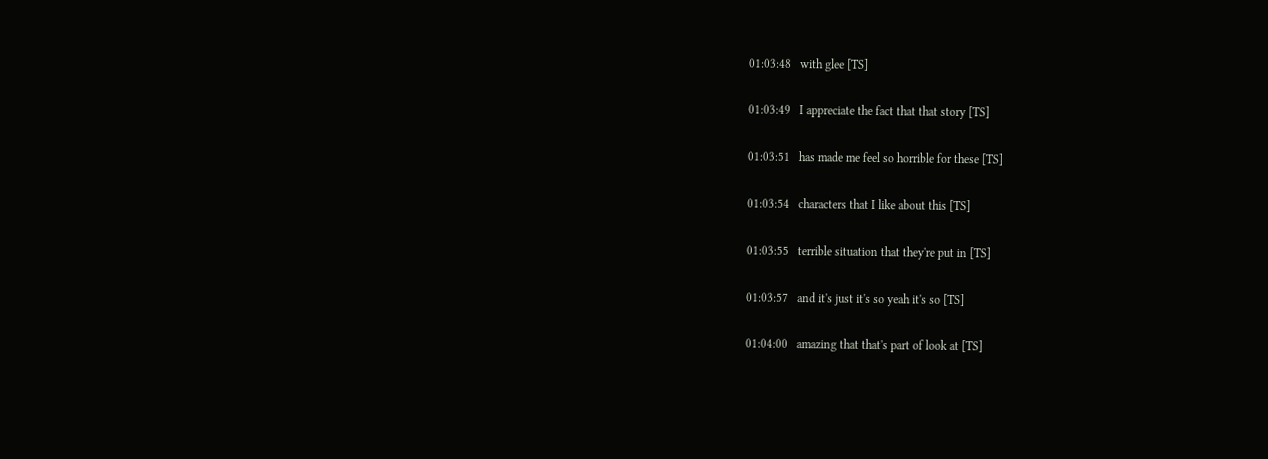01:03:48   with glee [TS]

01:03:49   I appreciate the fact that that story [TS]

01:03:51   has made me feel so horrible for these [TS]

01:03:54   characters that I like about this [TS]

01:03:55   terrible situation that they're put in [TS]

01:03:57   and it's just it's so yeah it's so [TS]

01:04:00   amazing that that's part of look at [TS]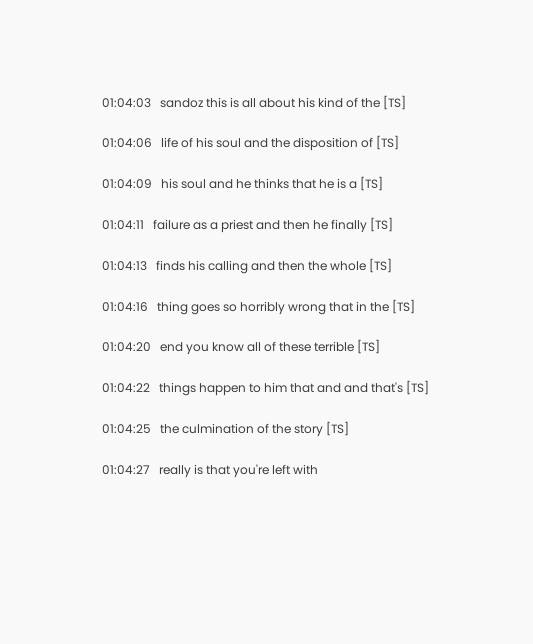01:04:03   sandoz this is all about his kind of the [TS]

01:04:06   life of his soul and the disposition of [TS]

01:04:09   his soul and he thinks that he is a [TS]

01:04:11   failure as a priest and then he finally [TS]

01:04:13   finds his calling and then the whole [TS]

01:04:16   thing goes so horribly wrong that in the [TS]

01:04:20   end you know all of these terrible [TS]

01:04:22   things happen to him that and and that's [TS]

01:04:25   the culmination of the story [TS]

01:04:27   really is that you're left with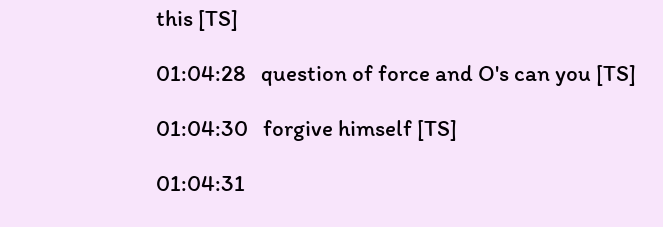this [TS]

01:04:28   question of force and O's can you [TS]

01:04:30   forgive himself [TS]

01:04:31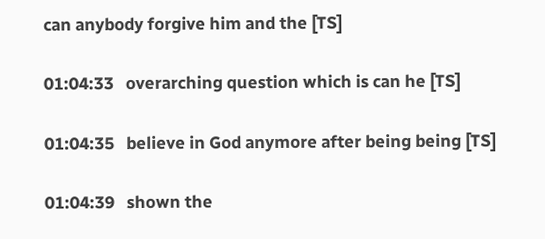can anybody forgive him and the [TS]

01:04:33   overarching question which is can he [TS]

01:04:35   believe in God anymore after being being [TS]

01:04:39   shown the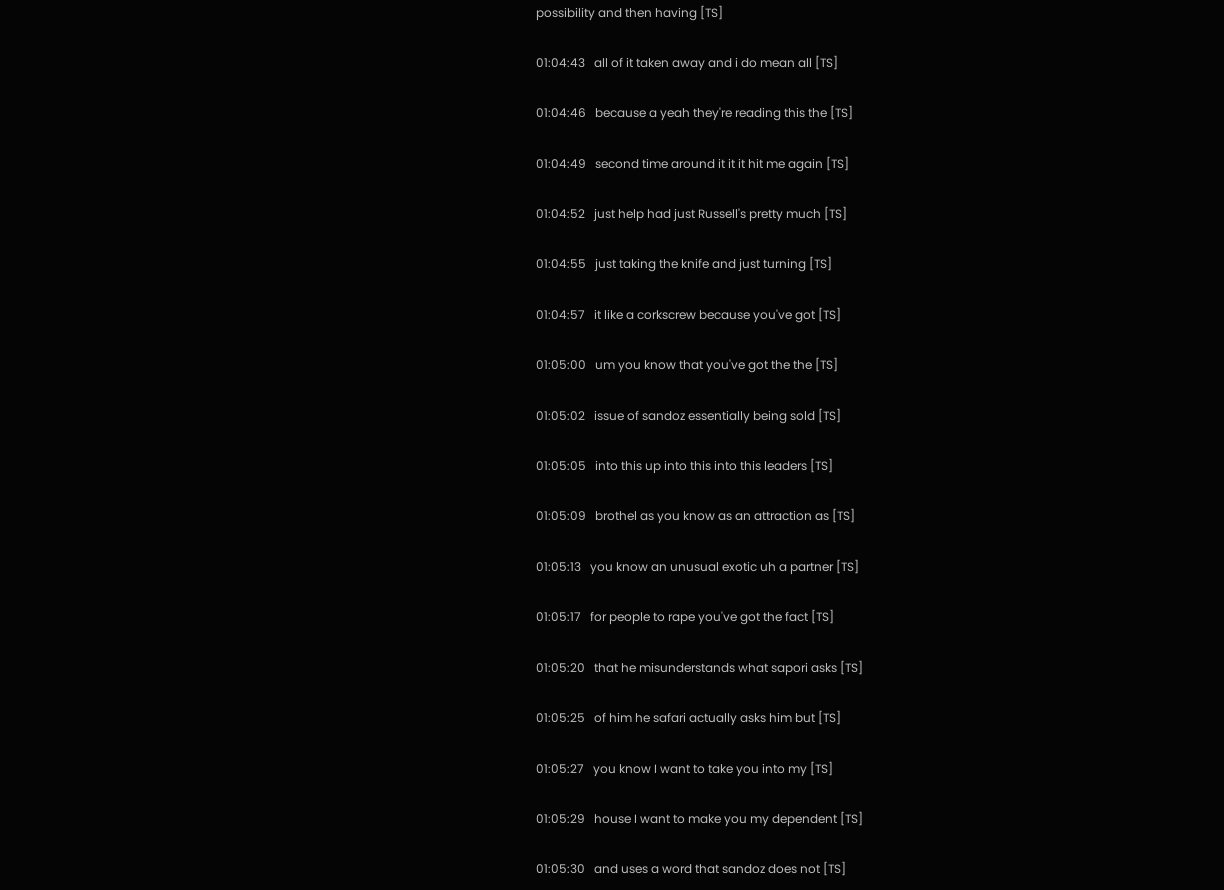possibility and then having [TS]

01:04:43   all of it taken away and i do mean all [TS]

01:04:46   because a yeah they're reading this the [TS]

01:04:49   second time around it it it hit me again [TS]

01:04:52   just help had just Russell's pretty much [TS]

01:04:55   just taking the knife and just turning [TS]

01:04:57   it like a corkscrew because you've got [TS]

01:05:00   um you know that you've got the the [TS]

01:05:02   issue of sandoz essentially being sold [TS]

01:05:05   into this up into this into this leaders [TS]

01:05:09   brothel as you know as an attraction as [TS]

01:05:13   you know an unusual exotic uh a partner [TS]

01:05:17   for people to rape you've got the fact [TS]

01:05:20   that he misunderstands what sapori asks [TS]

01:05:25   of him he safari actually asks him but [TS]

01:05:27   you know I want to take you into my [TS]

01:05:29   house I want to make you my dependent [TS]

01:05:30   and uses a word that sandoz does not [TS]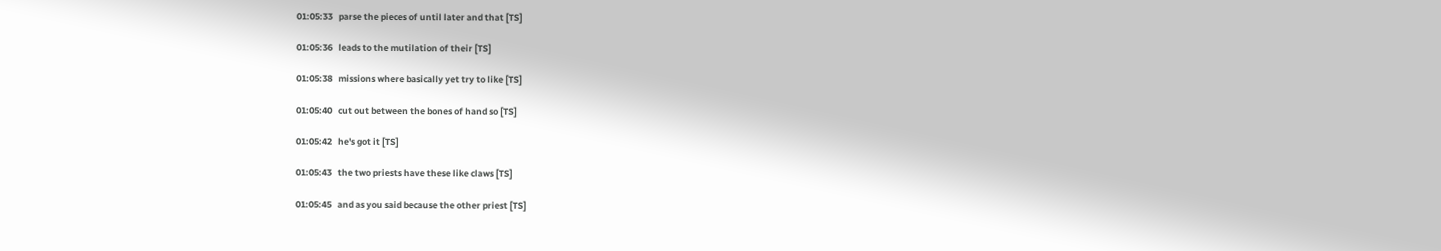01:05:33   parse the pieces of until later and that [TS]

01:05:36   leads to the mutilation of their [TS]

01:05:38   missions where basically yet try to like [TS]

01:05:40   cut out between the bones of hand so [TS]

01:05:42   he's got it [TS]

01:05:43   the two priests have these like claws [TS]

01:05:45   and as you said because the other priest [TS]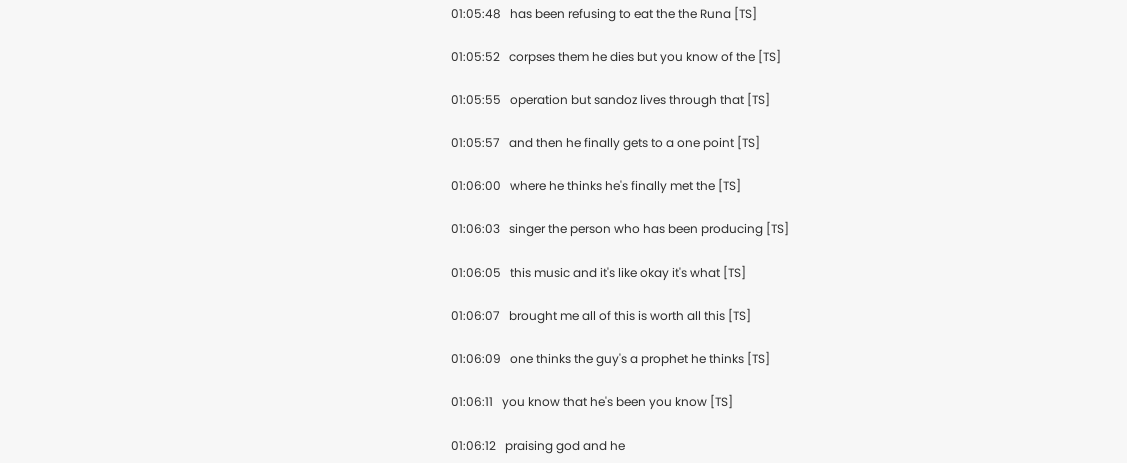01:05:48   has been refusing to eat the the Runa [TS]

01:05:52   corpses them he dies but you know of the [TS]

01:05:55   operation but sandoz lives through that [TS]

01:05:57   and then he finally gets to a one point [TS]

01:06:00   where he thinks he's finally met the [TS]

01:06:03   singer the person who has been producing [TS]

01:06:05   this music and it's like okay it's what [TS]

01:06:07   brought me all of this is worth all this [TS]

01:06:09   one thinks the guy's a prophet he thinks [TS]

01:06:11   you know that he's been you know [TS]

01:06:12   praising god and he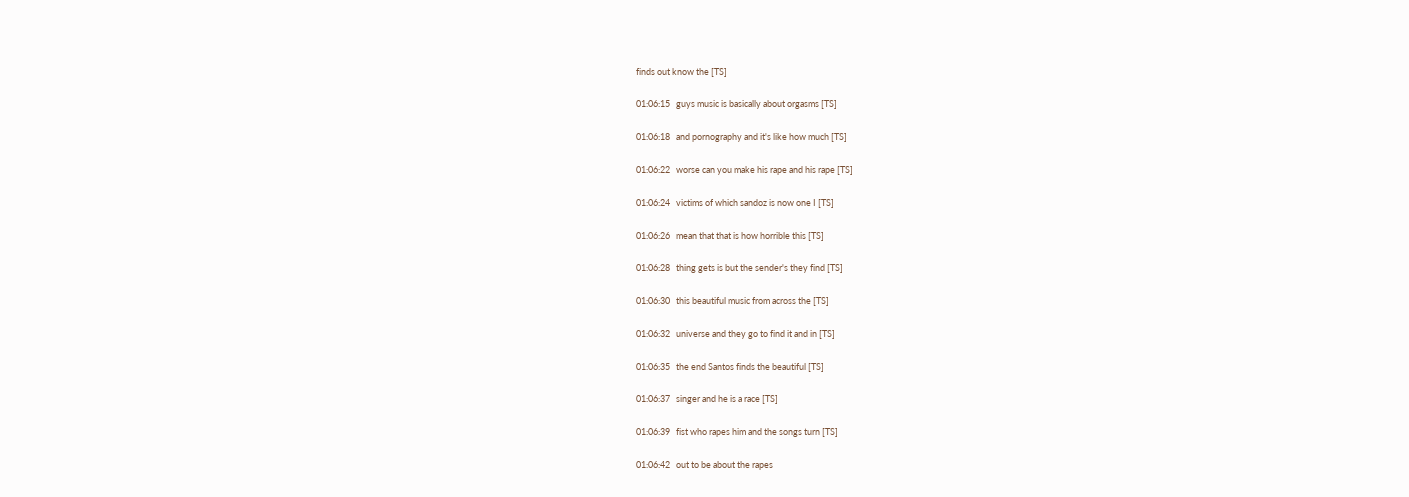finds out know the [TS]

01:06:15   guys music is basically about orgasms [TS]

01:06:18   and pornography and it's like how much [TS]

01:06:22   worse can you make his rape and his rape [TS]

01:06:24   victims of which sandoz is now one I [TS]

01:06:26   mean that that is how horrible this [TS]

01:06:28   thing gets is but the sender's they find [TS]

01:06:30   this beautiful music from across the [TS]

01:06:32   universe and they go to find it and in [TS]

01:06:35   the end Santos finds the beautiful [TS]

01:06:37   singer and he is a race [TS]

01:06:39   fist who rapes him and the songs turn [TS]

01:06:42   out to be about the rapes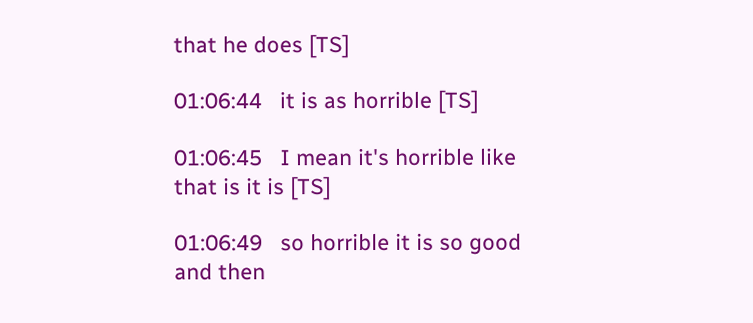that he does [TS]

01:06:44   it is as horrible [TS]

01:06:45   I mean it's horrible like that is it is [TS]

01:06:49   so horrible it is so good and then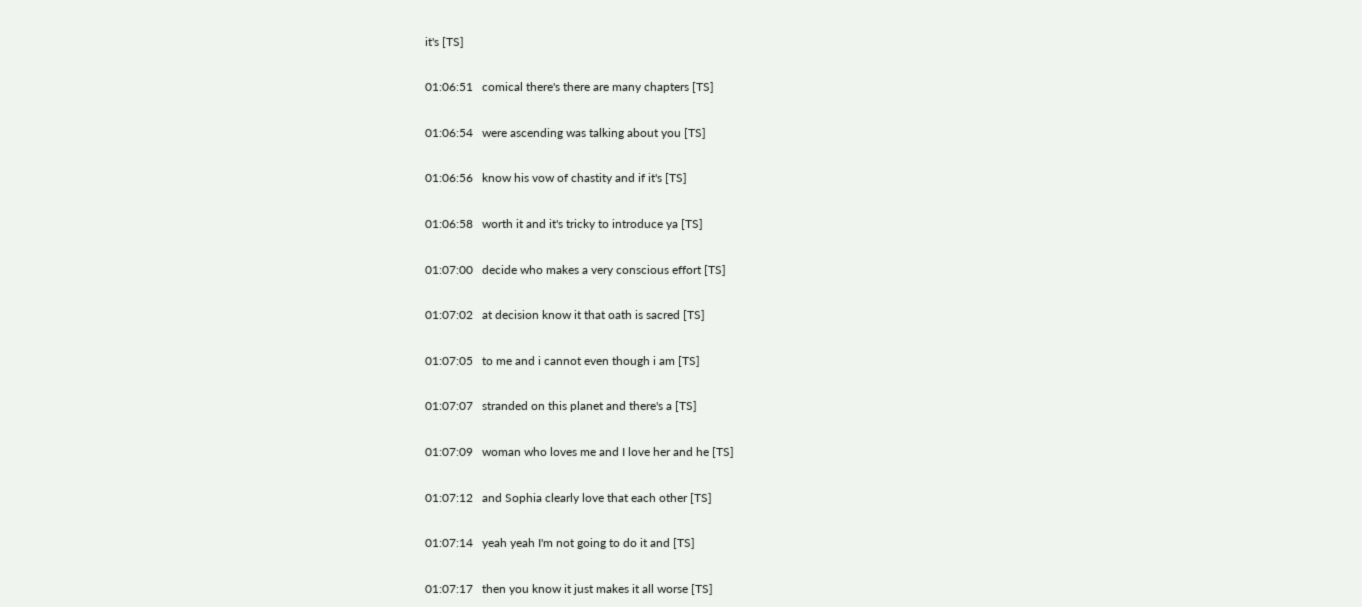it's [TS]

01:06:51   comical there's there are many chapters [TS]

01:06:54   were ascending was talking about you [TS]

01:06:56   know his vow of chastity and if it's [TS]

01:06:58   worth it and it's tricky to introduce ya [TS]

01:07:00   decide who makes a very conscious effort [TS]

01:07:02   at decision know it that oath is sacred [TS]

01:07:05   to me and i cannot even though i am [TS]

01:07:07   stranded on this planet and there's a [TS]

01:07:09   woman who loves me and I love her and he [TS]

01:07:12   and Sophia clearly love that each other [TS]

01:07:14   yeah yeah I'm not going to do it and [TS]

01:07:17   then you know it just makes it all worse [TS]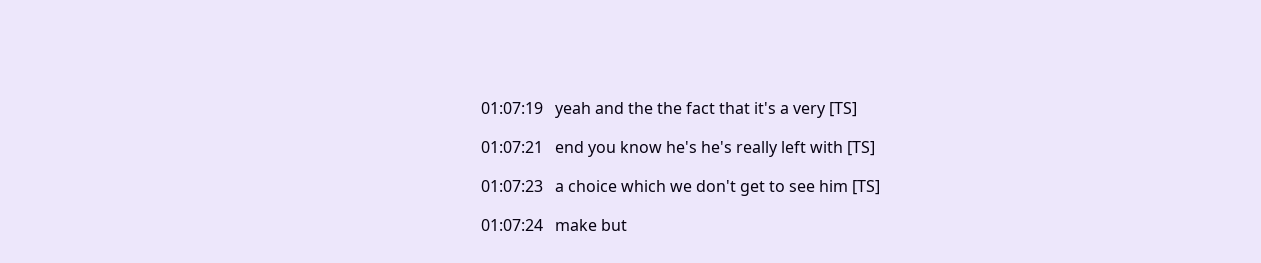01:07:19   yeah and the the fact that it's a very [TS]

01:07:21   end you know he's he's really left with [TS]

01:07:23   a choice which we don't get to see him [TS]

01:07:24   make but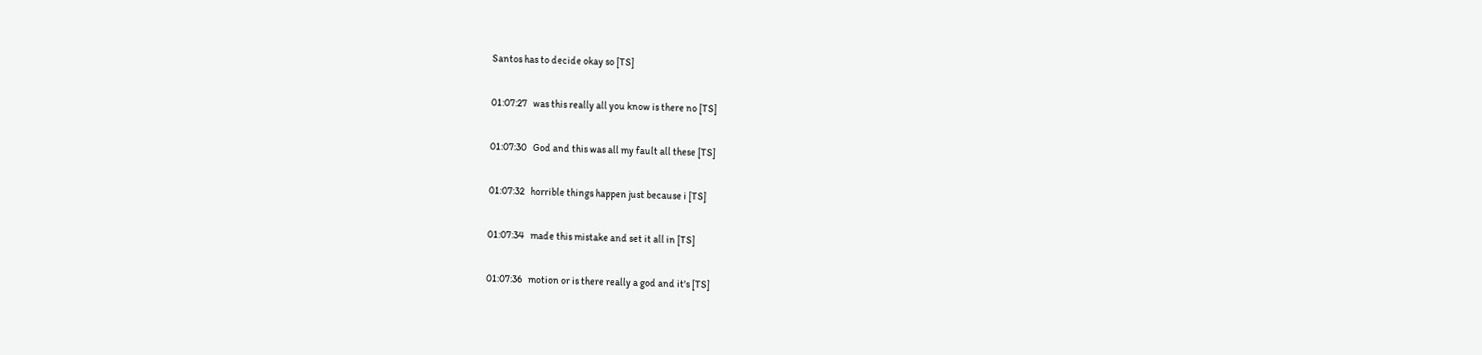Santos has to decide okay so [TS]

01:07:27   was this really all you know is there no [TS]

01:07:30   God and this was all my fault all these [TS]

01:07:32   horrible things happen just because i [TS]

01:07:34   made this mistake and set it all in [TS]

01:07:36   motion or is there really a god and it's [TS]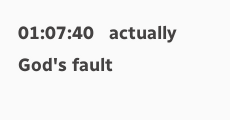01:07:40   actually God's fault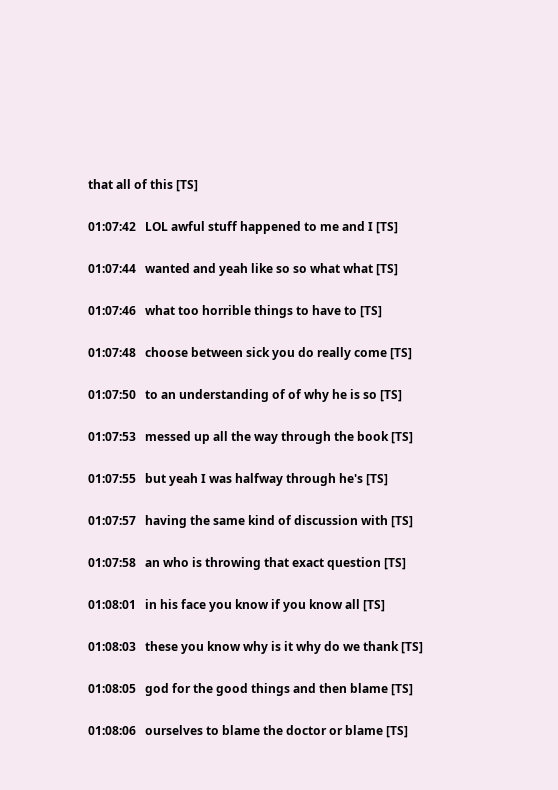that all of this [TS]

01:07:42   LOL awful stuff happened to me and I [TS]

01:07:44   wanted and yeah like so so what what [TS]

01:07:46   what too horrible things to have to [TS]

01:07:48   choose between sick you do really come [TS]

01:07:50   to an understanding of of why he is so [TS]

01:07:53   messed up all the way through the book [TS]

01:07:55   but yeah I was halfway through he's [TS]

01:07:57   having the same kind of discussion with [TS]

01:07:58   an who is throwing that exact question [TS]

01:08:01   in his face you know if you know all [TS]

01:08:03   these you know why is it why do we thank [TS]

01:08:05   god for the good things and then blame [TS]

01:08:06   ourselves to blame the doctor or blame [TS]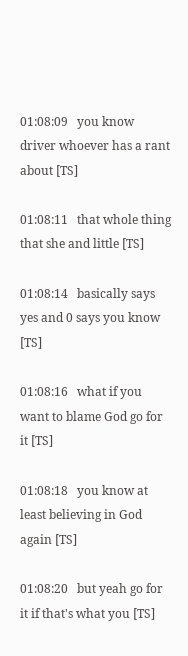01:08:09   you know driver whoever has a rant about [TS]

01:08:11   that whole thing that she and little [TS]

01:08:14   basically says yes and 0 says you know [TS]

01:08:16   what if you want to blame God go for it [TS]

01:08:18   you know at least believing in God again [TS]

01:08:20   but yeah go for it if that's what you [TS]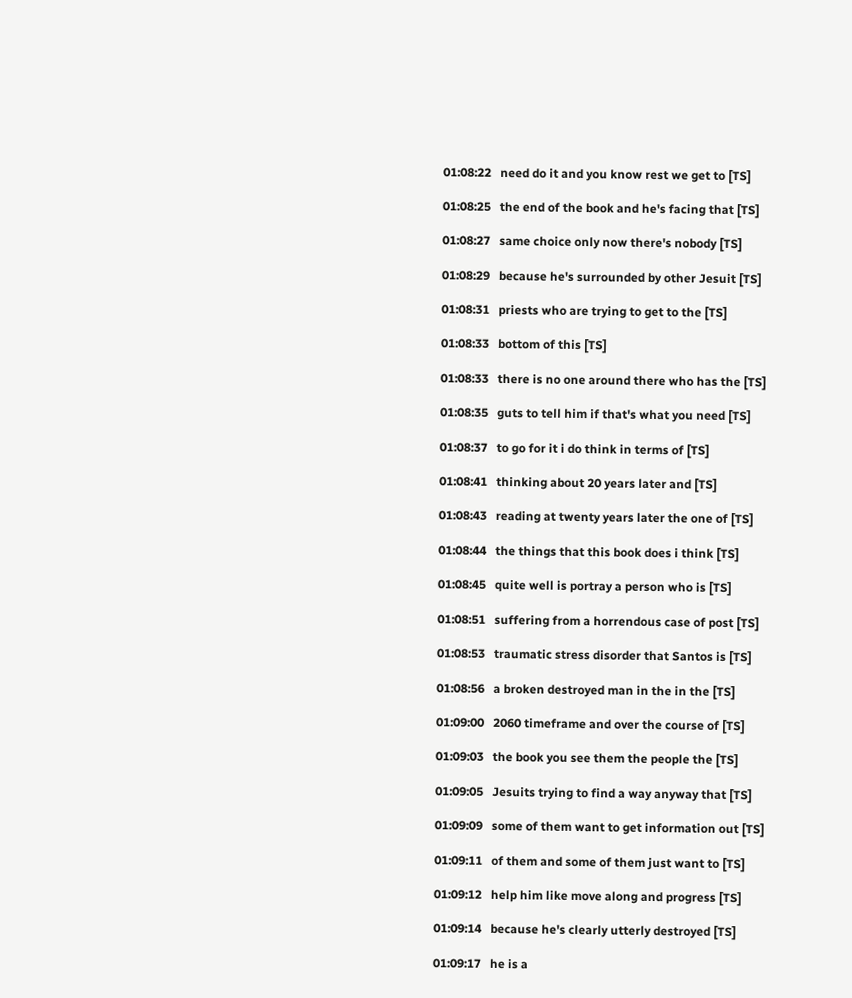01:08:22   need do it and you know rest we get to [TS]

01:08:25   the end of the book and he's facing that [TS]

01:08:27   same choice only now there's nobody [TS]

01:08:29   because he's surrounded by other Jesuit [TS]

01:08:31   priests who are trying to get to the [TS]

01:08:33   bottom of this [TS]

01:08:33   there is no one around there who has the [TS]

01:08:35   guts to tell him if that's what you need [TS]

01:08:37   to go for it i do think in terms of [TS]

01:08:41   thinking about 20 years later and [TS]

01:08:43   reading at twenty years later the one of [TS]

01:08:44   the things that this book does i think [TS]

01:08:45   quite well is portray a person who is [TS]

01:08:51   suffering from a horrendous case of post [TS]

01:08:53   traumatic stress disorder that Santos is [TS]

01:08:56   a broken destroyed man in the in the [TS]

01:09:00   2060 timeframe and over the course of [TS]

01:09:03   the book you see them the people the [TS]

01:09:05   Jesuits trying to find a way anyway that [TS]

01:09:09   some of them want to get information out [TS]

01:09:11   of them and some of them just want to [TS]

01:09:12   help him like move along and progress [TS]

01:09:14   because he's clearly utterly destroyed [TS]

01:09:17   he is a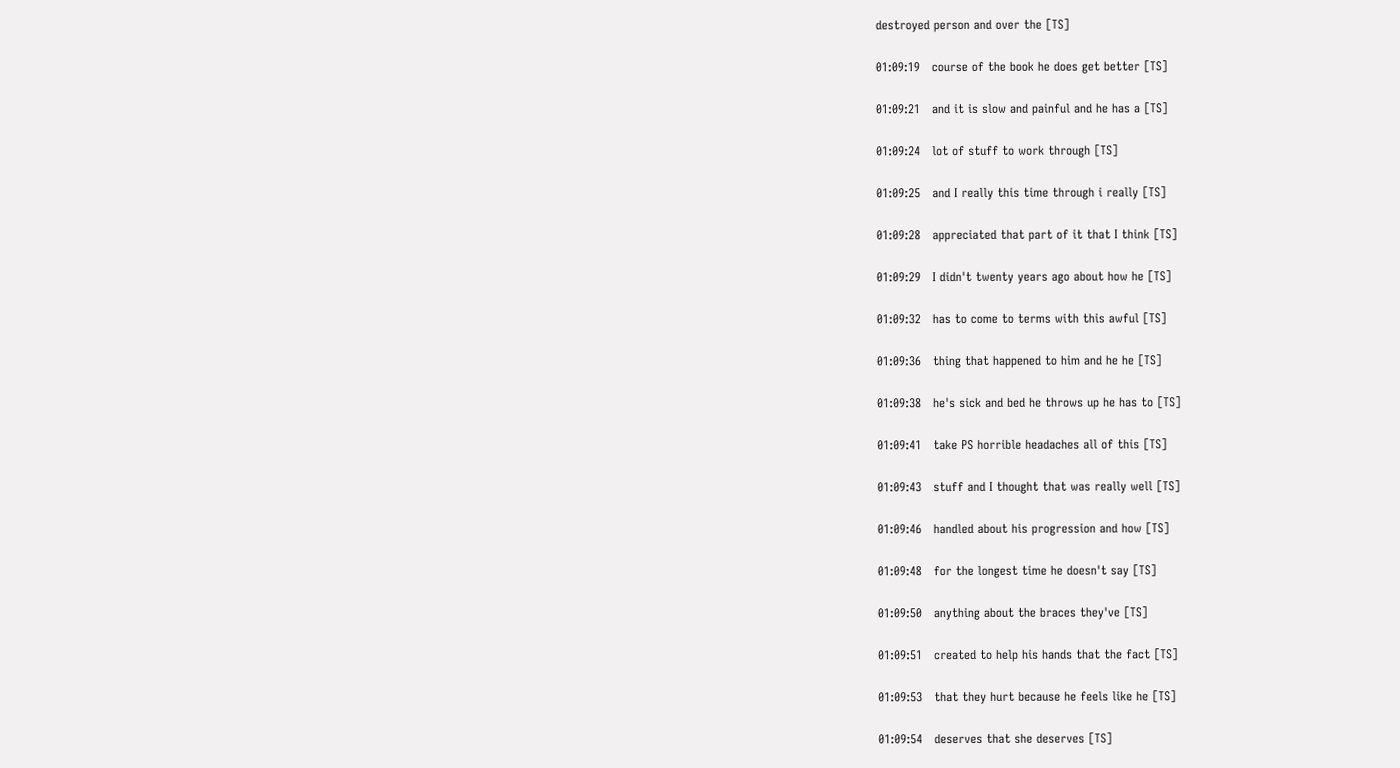destroyed person and over the [TS]

01:09:19   course of the book he does get better [TS]

01:09:21   and it is slow and painful and he has a [TS]

01:09:24   lot of stuff to work through [TS]

01:09:25   and I really this time through i really [TS]

01:09:28   appreciated that part of it that I think [TS]

01:09:29   I didn't twenty years ago about how he [TS]

01:09:32   has to come to terms with this awful [TS]

01:09:36   thing that happened to him and he he [TS]

01:09:38   he's sick and bed he throws up he has to [TS]

01:09:41   take PS horrible headaches all of this [TS]

01:09:43   stuff and I thought that was really well [TS]

01:09:46   handled about his progression and how [TS]

01:09:48   for the longest time he doesn't say [TS]

01:09:50   anything about the braces they've [TS]

01:09:51   created to help his hands that the fact [TS]

01:09:53   that they hurt because he feels like he [TS]

01:09:54   deserves that she deserves [TS]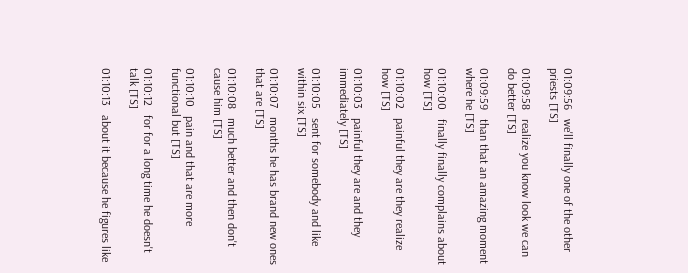01:09:56   we'll finally one of the other priests [TS]

01:09:58   realize you know look we can do better [TS]

01:09:59   than that an amazing moment where he [TS]

01:10:00   finally finally complains about how [TS]

01:10:02   painful they are they realize how [TS]

01:10:03   painful they are and they immediately [TS]

01:10:05   sent for somebody and like within six [TS]

01:10:07   months he has brand new ones that are [TS]

01:10:08   much better and then don't cause him [TS]

01:10:10   pain and that are more functional but [TS]

01:10:12   for for a long time he doesn't talk [TS]

01:10:13   about it because he figures like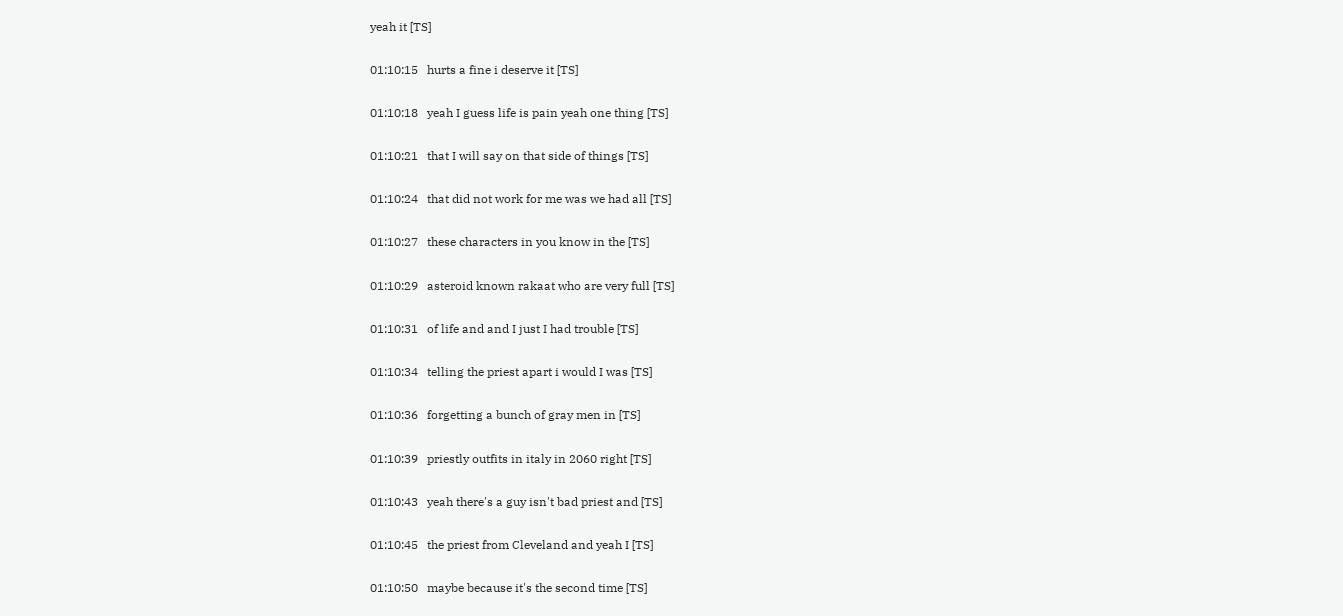yeah it [TS]

01:10:15   hurts a fine i deserve it [TS]

01:10:18   yeah I guess life is pain yeah one thing [TS]

01:10:21   that I will say on that side of things [TS]

01:10:24   that did not work for me was we had all [TS]

01:10:27   these characters in you know in the [TS]

01:10:29   asteroid known rakaat who are very full [TS]

01:10:31   of life and and I just I had trouble [TS]

01:10:34   telling the priest apart i would I was [TS]

01:10:36   forgetting a bunch of gray men in [TS]

01:10:39   priestly outfits in italy in 2060 right [TS]

01:10:43   yeah there's a guy isn't bad priest and [TS]

01:10:45   the priest from Cleveland and yeah I [TS]

01:10:50   maybe because it's the second time [TS]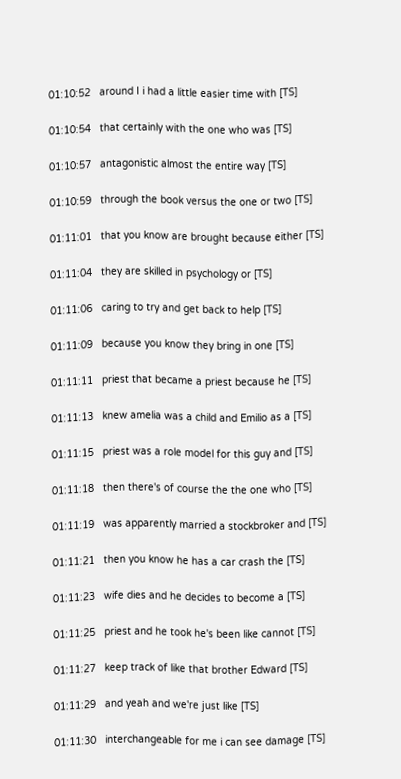01:10:52   around I i had a little easier time with [TS]

01:10:54   that certainly with the one who was [TS]

01:10:57   antagonistic almost the entire way [TS]

01:10:59   through the book versus the one or two [TS]

01:11:01   that you know are brought because either [TS]

01:11:04   they are skilled in psychology or [TS]

01:11:06   caring to try and get back to help [TS]

01:11:09   because you know they bring in one [TS]

01:11:11   priest that became a priest because he [TS]

01:11:13   knew amelia was a child and Emilio as a [TS]

01:11:15   priest was a role model for this guy and [TS]

01:11:18   then there's of course the the one who [TS]

01:11:19   was apparently married a stockbroker and [TS]

01:11:21   then you know he has a car crash the [TS]

01:11:23   wife dies and he decides to become a [TS]

01:11:25   priest and he took he's been like cannot [TS]

01:11:27   keep track of like that brother Edward [TS]

01:11:29   and yeah and we're just like [TS]

01:11:30   interchangeable for me i can see damage [TS]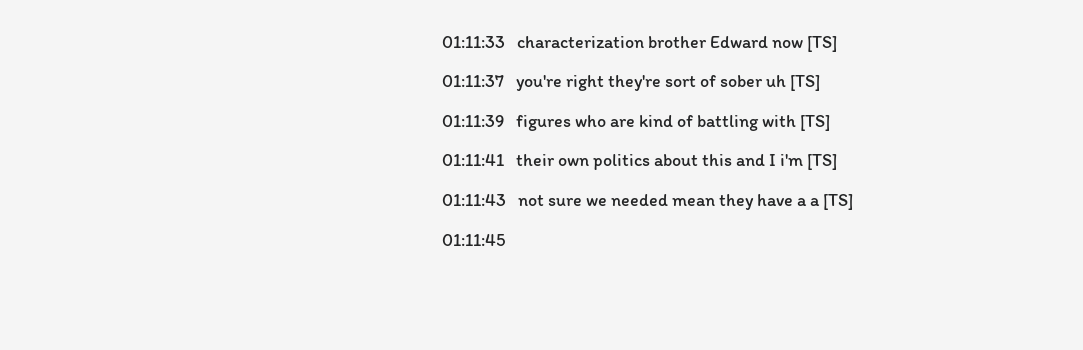01:11:33   characterization brother Edward now [TS]

01:11:37   you're right they're sort of sober uh [TS]

01:11:39   figures who are kind of battling with [TS]

01:11:41   their own politics about this and I i'm [TS]

01:11:43   not sure we needed mean they have a a [TS]

01:11:45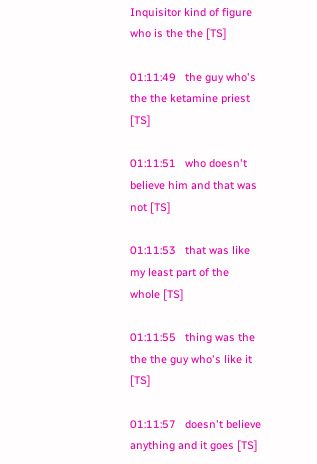Inquisitor kind of figure who is the the [TS]

01:11:49   the guy who's the the ketamine priest [TS]

01:11:51   who doesn't believe him and that was not [TS]

01:11:53   that was like my least part of the whole [TS]

01:11:55   thing was the the the guy who's like it [TS]

01:11:57   doesn't believe anything and it goes [TS]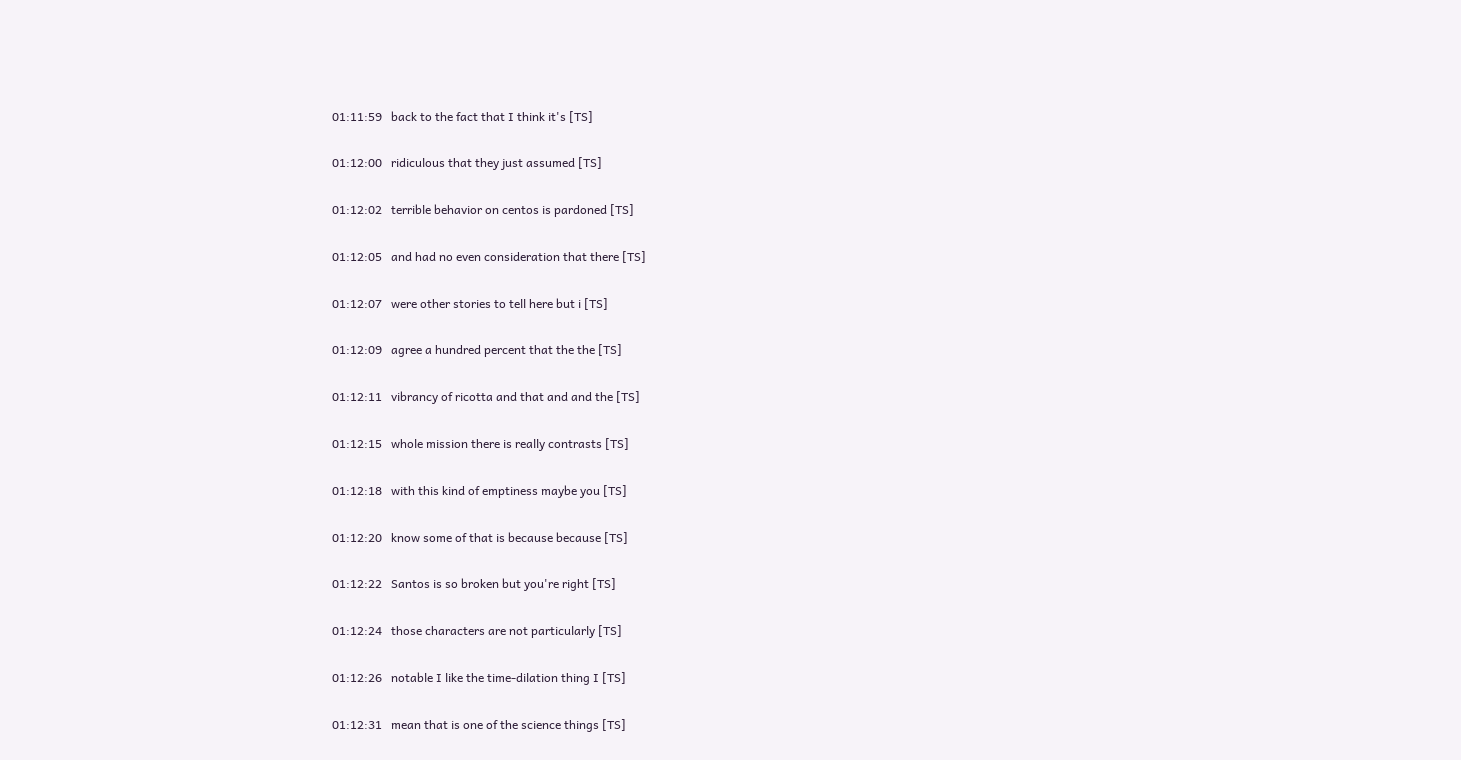01:11:59   back to the fact that I think it's [TS]

01:12:00   ridiculous that they just assumed [TS]

01:12:02   terrible behavior on centos is pardoned [TS]

01:12:05   and had no even consideration that there [TS]

01:12:07   were other stories to tell here but i [TS]

01:12:09   agree a hundred percent that the the [TS]

01:12:11   vibrancy of ricotta and that and and the [TS]

01:12:15   whole mission there is really contrasts [TS]

01:12:18   with this kind of emptiness maybe you [TS]

01:12:20   know some of that is because because [TS]

01:12:22   Santos is so broken but you're right [TS]

01:12:24   those characters are not particularly [TS]

01:12:26   notable I like the time-dilation thing I [TS]

01:12:31   mean that is one of the science things [TS]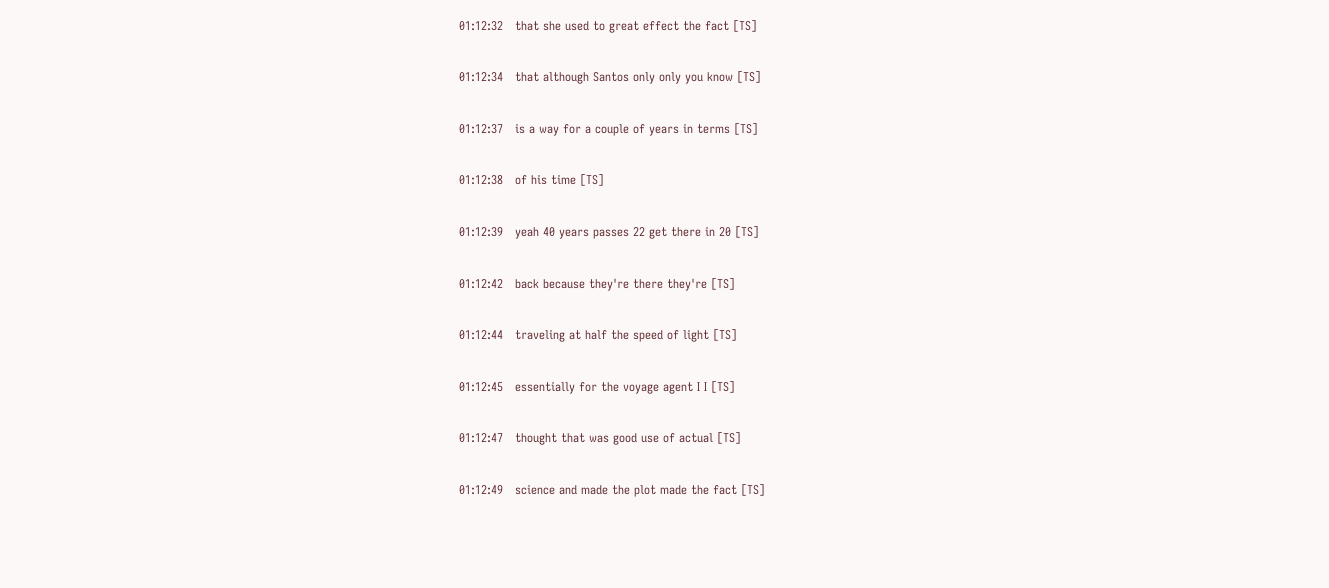01:12:32   that she used to great effect the fact [TS]

01:12:34   that although Santos only only you know [TS]

01:12:37   is a way for a couple of years in terms [TS]

01:12:38   of his time [TS]

01:12:39   yeah 40 years passes 22 get there in 20 [TS]

01:12:42   back because they're there they're [TS]

01:12:44   traveling at half the speed of light [TS]

01:12:45   essentially for the voyage agent I I [TS]

01:12:47   thought that was good use of actual [TS]

01:12:49   science and made the plot made the fact [TS]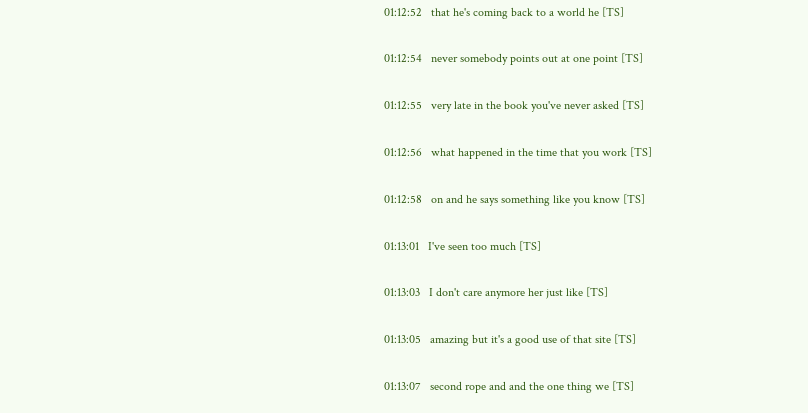01:12:52   that he's coming back to a world he [TS]

01:12:54   never somebody points out at one point [TS]

01:12:55   very late in the book you've never asked [TS]

01:12:56   what happened in the time that you work [TS]

01:12:58   on and he says something like you know [TS]

01:13:01   I've seen too much [TS]

01:13:03   I don't care anymore her just like [TS]

01:13:05   amazing but it's a good use of that site [TS]

01:13:07   second rope and and the one thing we [TS]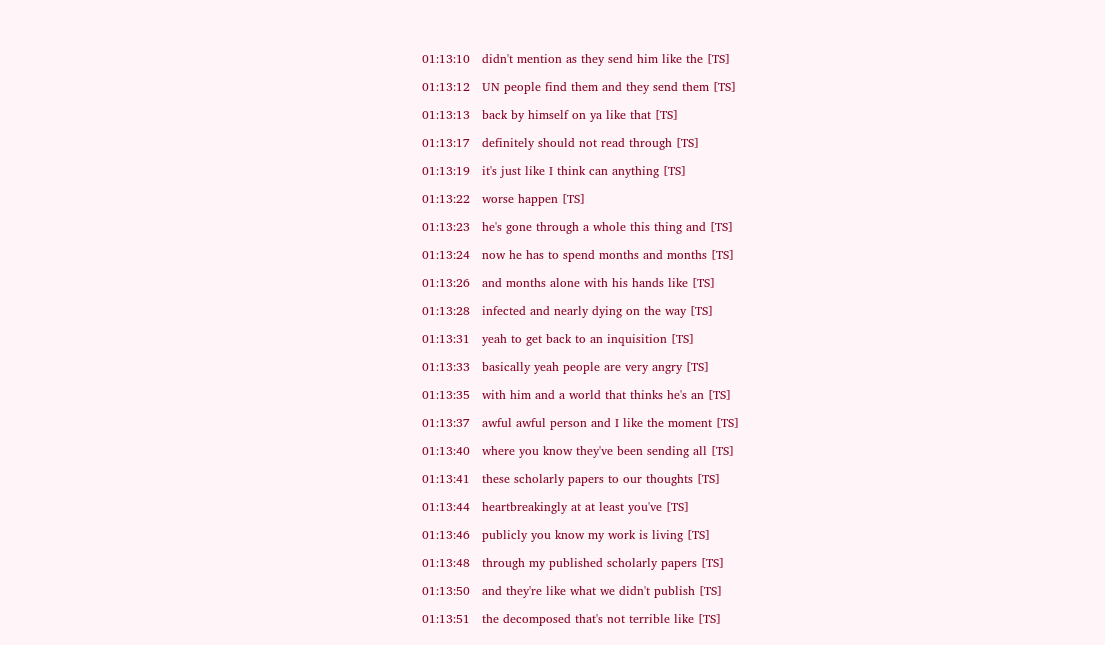01:13:10   didn't mention as they send him like the [TS]

01:13:12   UN people find them and they send them [TS]

01:13:13   back by himself on ya like that [TS]

01:13:17   definitely should not read through [TS]

01:13:19   it's just like I think can anything [TS]

01:13:22   worse happen [TS]

01:13:23   he's gone through a whole this thing and [TS]

01:13:24   now he has to spend months and months [TS]

01:13:26   and months alone with his hands like [TS]

01:13:28   infected and nearly dying on the way [TS]

01:13:31   yeah to get back to an inquisition [TS]

01:13:33   basically yeah people are very angry [TS]

01:13:35   with him and a world that thinks he's an [TS]

01:13:37   awful awful person and I like the moment [TS]

01:13:40   where you know they've been sending all [TS]

01:13:41   these scholarly papers to our thoughts [TS]

01:13:44   heartbreakingly at at least you've [TS]

01:13:46   publicly you know my work is living [TS]

01:13:48   through my published scholarly papers [TS]

01:13:50   and they're like what we didn't publish [TS]

01:13:51   the decomposed that's not terrible like [TS]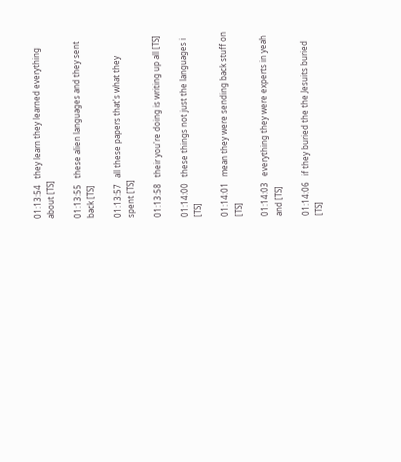01:13:54   they learn they learned everything about [TS]

01:13:55   these alien languages and they sent back [TS]

01:13:57   all these papers that's what they spent [TS]

01:13:58   their you're doing is writing up all [TS]

01:14:00   these things not just the languages i [TS]

01:14:01   mean they were sending back stuff on [TS]

01:14:03   everything they were experts in yeah and [TS]

01:14:06   if they buried the the Jesuits buried [TS]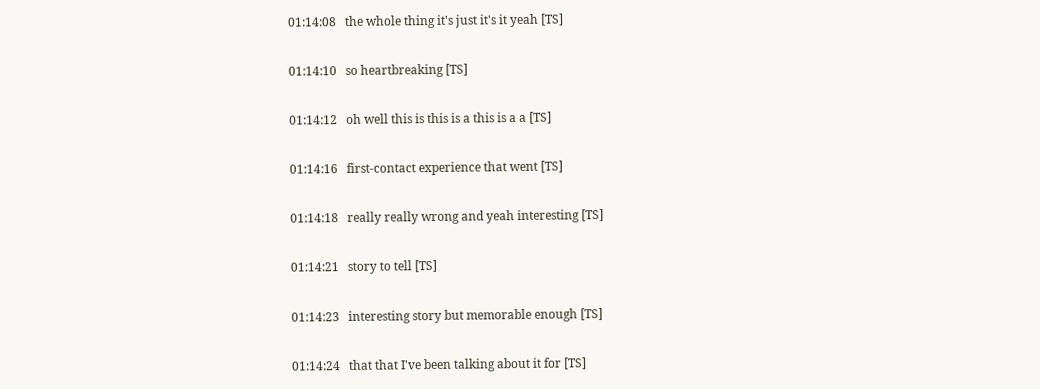01:14:08   the whole thing it's just it's it yeah [TS]

01:14:10   so heartbreaking [TS]

01:14:12   oh well this is this is a this is a a [TS]

01:14:16   first-contact experience that went [TS]

01:14:18   really really wrong and yeah interesting [TS]

01:14:21   story to tell [TS]

01:14:23   interesting story but memorable enough [TS]

01:14:24   that that I've been talking about it for [TS]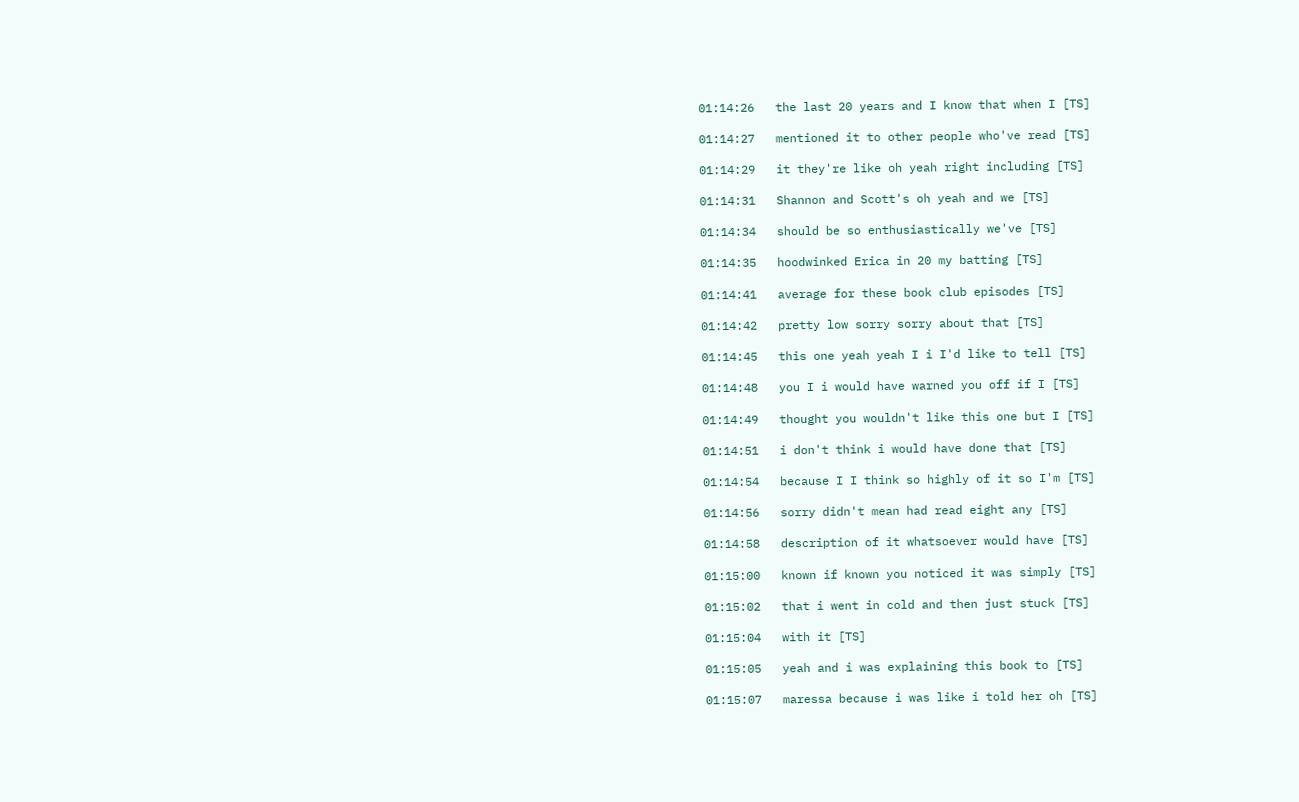01:14:26   the last 20 years and I know that when I [TS]

01:14:27   mentioned it to other people who've read [TS]

01:14:29   it they're like oh yeah right including [TS]

01:14:31   Shannon and Scott's oh yeah and we [TS]

01:14:34   should be so enthusiastically we've [TS]

01:14:35   hoodwinked Erica in 20 my batting [TS]

01:14:41   average for these book club episodes [TS]

01:14:42   pretty low sorry sorry about that [TS]

01:14:45   this one yeah yeah I i I'd like to tell [TS]

01:14:48   you I i would have warned you off if I [TS]

01:14:49   thought you wouldn't like this one but I [TS]

01:14:51   i don't think i would have done that [TS]

01:14:54   because I I think so highly of it so I'm [TS]

01:14:56   sorry didn't mean had read eight any [TS]

01:14:58   description of it whatsoever would have [TS]

01:15:00   known if known you noticed it was simply [TS]

01:15:02   that i went in cold and then just stuck [TS]

01:15:04   with it [TS]

01:15:05   yeah and i was explaining this book to [TS]

01:15:07   maressa because i was like i told her oh [TS]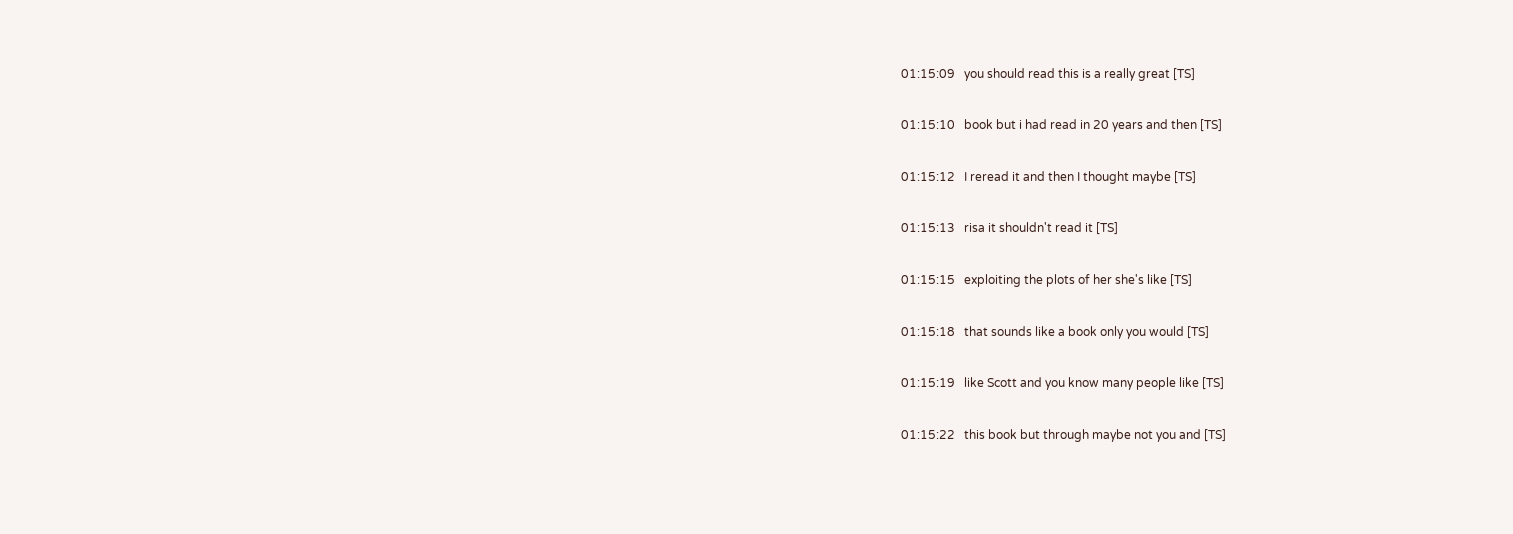01:15:09   you should read this is a really great [TS]

01:15:10   book but i had read in 20 years and then [TS]

01:15:12   I reread it and then I thought maybe [TS]

01:15:13   risa it shouldn't read it [TS]

01:15:15   exploiting the plots of her she's like [TS]

01:15:18   that sounds like a book only you would [TS]

01:15:19   like Scott and you know many people like [TS]

01:15:22   this book but through maybe not you and [TS]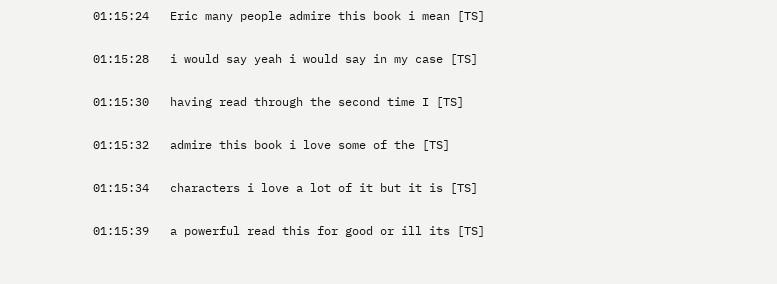01:15:24   Eric many people admire this book i mean [TS]

01:15:28   i would say yeah i would say in my case [TS]

01:15:30   having read through the second time I [TS]

01:15:32   admire this book i love some of the [TS]

01:15:34   characters i love a lot of it but it is [TS]

01:15:39   a powerful read this for good or ill its [TS]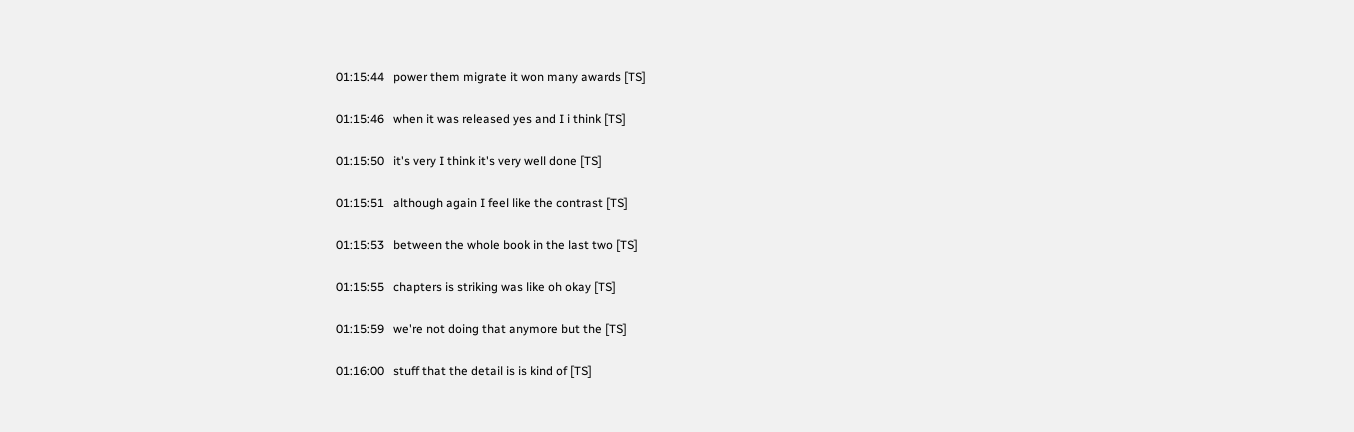01:15:44   power them migrate it won many awards [TS]

01:15:46   when it was released yes and I i think [TS]

01:15:50   it's very I think it's very well done [TS]

01:15:51   although again I feel like the contrast [TS]

01:15:53   between the whole book in the last two [TS]

01:15:55   chapters is striking was like oh okay [TS]

01:15:59   we're not doing that anymore but the [TS]

01:16:00   stuff that the detail is is kind of [TS]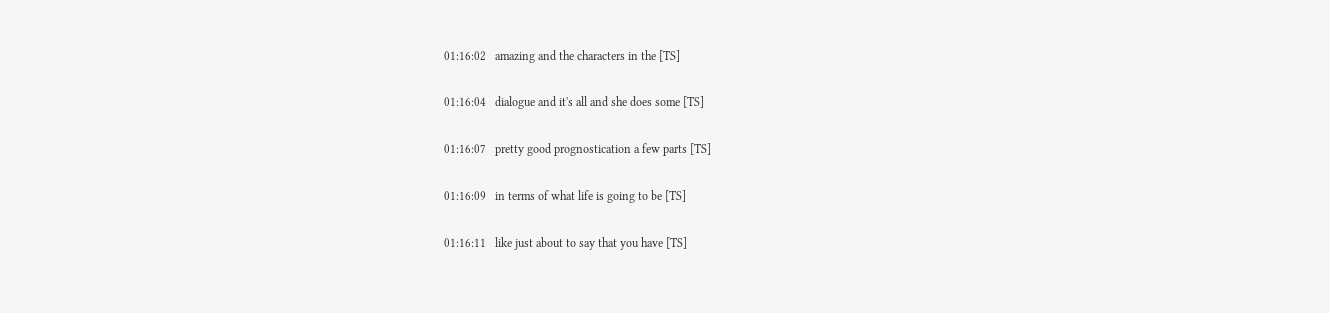01:16:02   amazing and the characters in the [TS]

01:16:04   dialogue and it's all and she does some [TS]

01:16:07   pretty good prognostication a few parts [TS]

01:16:09   in terms of what life is going to be [TS]

01:16:11   like just about to say that you have [TS]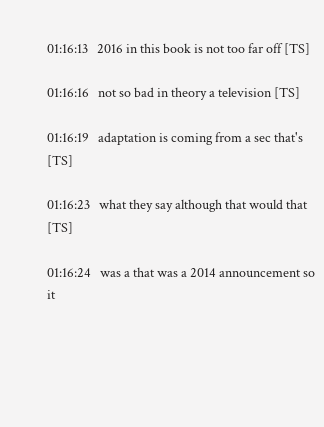01:16:13   2016 in this book is not too far off [TS]

01:16:16   not so bad in theory a television [TS]

01:16:19   adaptation is coming from a sec that's [TS]

01:16:23   what they say although that would that [TS]

01:16:24   was a that was a 2014 announcement so it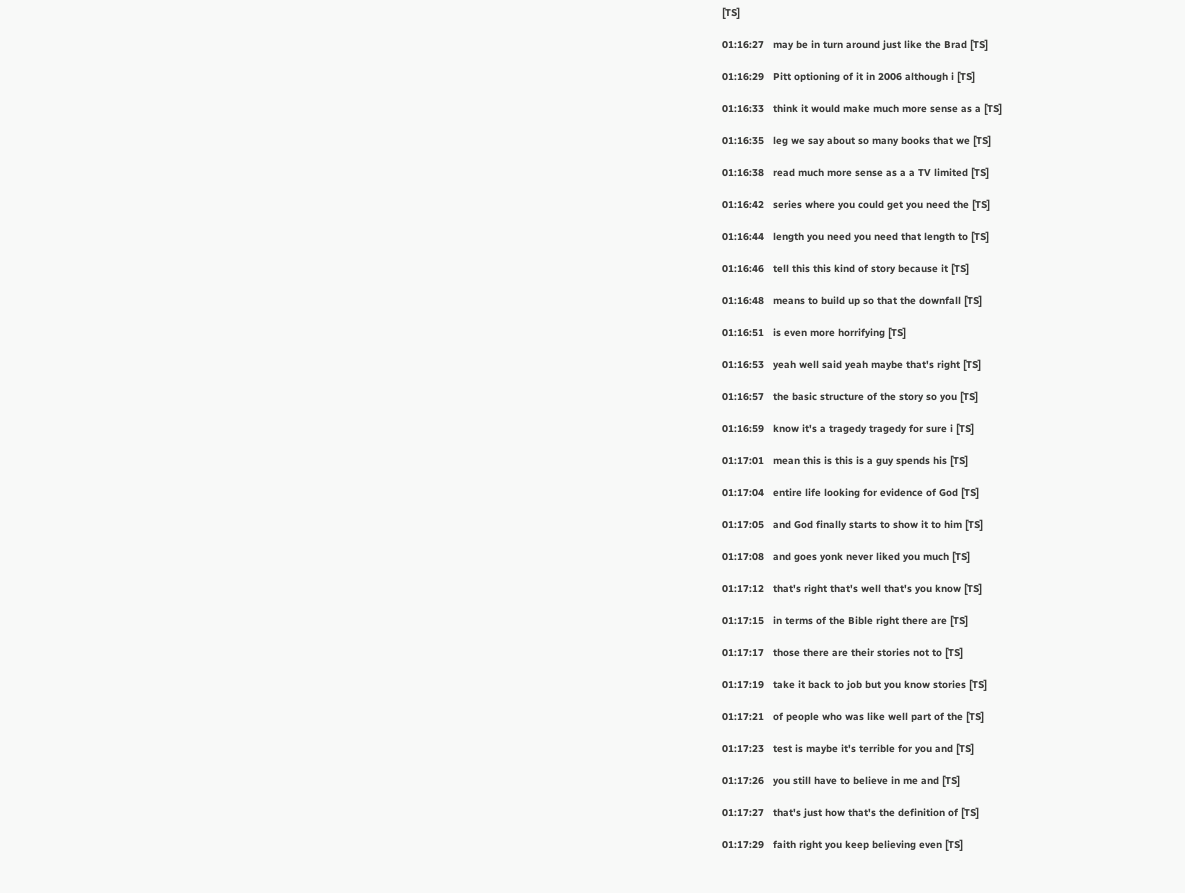[TS]

01:16:27   may be in turn around just like the Brad [TS]

01:16:29   Pitt optioning of it in 2006 although i [TS]

01:16:33   think it would make much more sense as a [TS]

01:16:35   leg we say about so many books that we [TS]

01:16:38   read much more sense as a a TV limited [TS]

01:16:42   series where you could get you need the [TS]

01:16:44   length you need you need that length to [TS]

01:16:46   tell this this kind of story because it [TS]

01:16:48   means to build up so that the downfall [TS]

01:16:51   is even more horrifying [TS]

01:16:53   yeah well said yeah maybe that's right [TS]

01:16:57   the basic structure of the story so you [TS]

01:16:59   know it's a tragedy tragedy for sure i [TS]

01:17:01   mean this is this is a guy spends his [TS]

01:17:04   entire life looking for evidence of God [TS]

01:17:05   and God finally starts to show it to him [TS]

01:17:08   and goes yonk never liked you much [TS]

01:17:12   that's right that's well that's you know [TS]

01:17:15   in terms of the Bible right there are [TS]

01:17:17   those there are their stories not to [TS]

01:17:19   take it back to job but you know stories [TS]

01:17:21   of people who was like well part of the [TS]

01:17:23   test is maybe it's terrible for you and [TS]

01:17:26   you still have to believe in me and [TS]

01:17:27   that's just how that's the definition of [TS]

01:17:29   faith right you keep believing even [TS]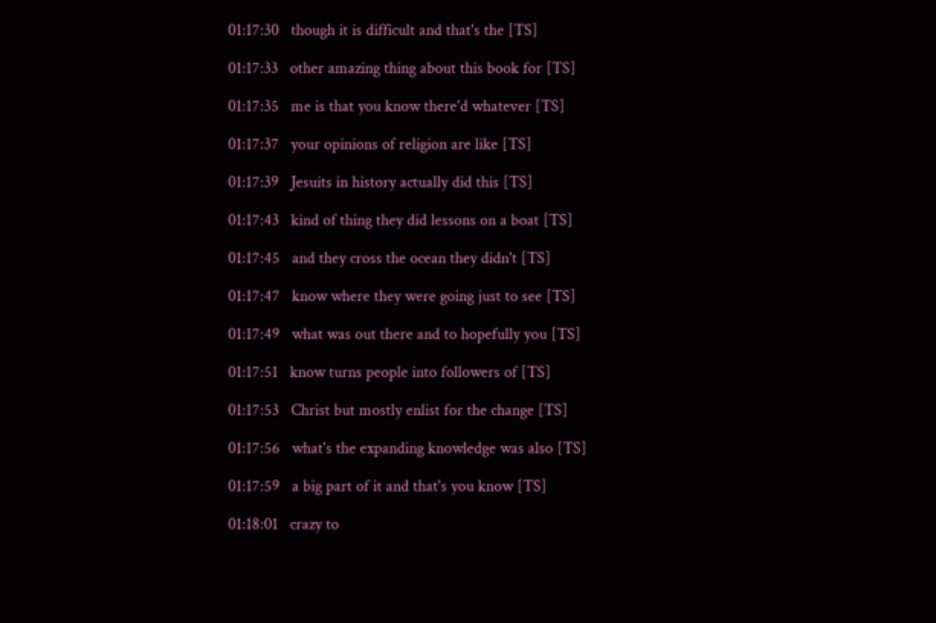01:17:30   though it is difficult and that's the [TS]

01:17:33   other amazing thing about this book for [TS]

01:17:35   me is that you know there'd whatever [TS]

01:17:37   your opinions of religion are like [TS]

01:17:39   Jesuits in history actually did this [TS]

01:17:43   kind of thing they did lessons on a boat [TS]

01:17:45   and they cross the ocean they didn't [TS]

01:17:47   know where they were going just to see [TS]

01:17:49   what was out there and to hopefully you [TS]

01:17:51   know turns people into followers of [TS]

01:17:53   Christ but mostly enlist for the change [TS]

01:17:56   what's the expanding knowledge was also [TS]

01:17:59   a big part of it and that's you know [TS]

01:18:01   crazy to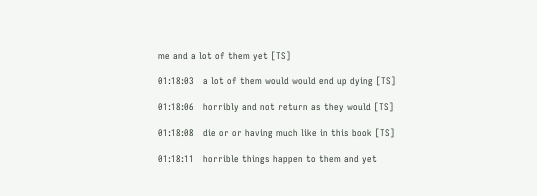me and a lot of them yet [TS]

01:18:03   a lot of them would would end up dying [TS]

01:18:06   horribly and not return as they would [TS]

01:18:08   die or or having much like in this book [TS]

01:18:11   horrible things happen to them and yet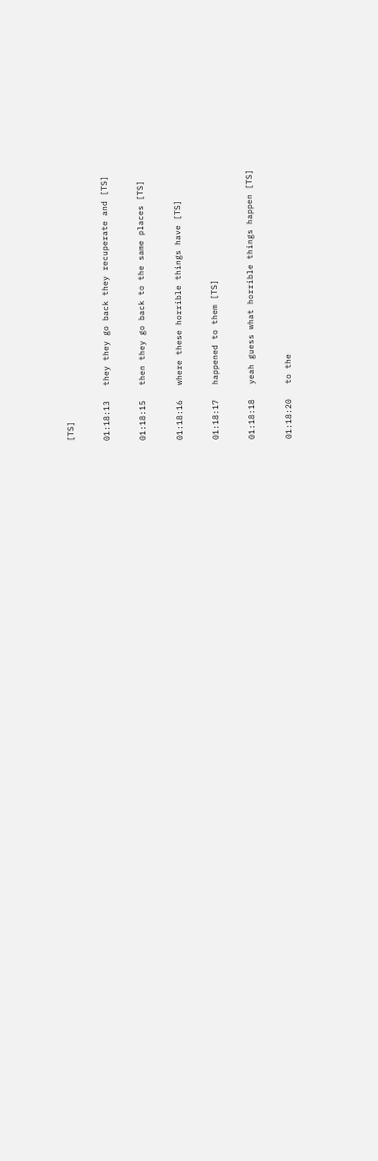[TS]

01:18:13   they they go back they recuperate and [TS]

01:18:15   then they go back to the same places [TS]

01:18:16   where these horrible things have [TS]

01:18:17   happened to them [TS]

01:18:18   yeah guess what horrible things happen [TS]

01:18:20   to the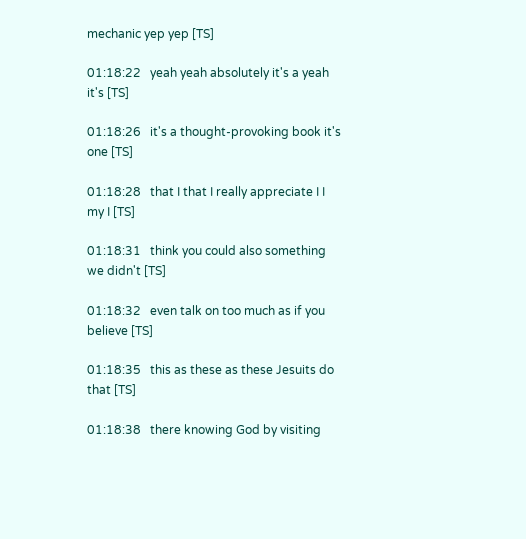mechanic yep yep [TS]

01:18:22   yeah yeah absolutely it's a yeah it's [TS]

01:18:26   it's a thought-provoking book it's one [TS]

01:18:28   that I that I really appreciate I I my I [TS]

01:18:31   think you could also something we didn't [TS]

01:18:32   even talk on too much as if you believe [TS]

01:18:35   this as these as these Jesuits do that [TS]

01:18:38   there knowing God by visiting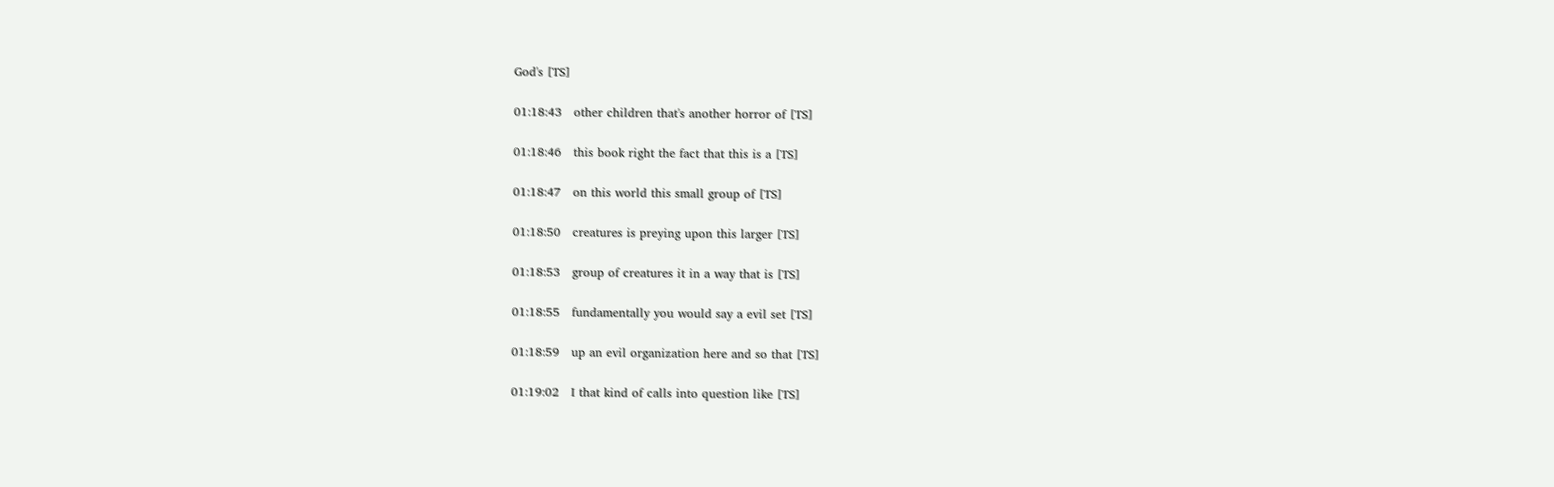God's [TS]

01:18:43   other children that's another horror of [TS]

01:18:46   this book right the fact that this is a [TS]

01:18:47   on this world this small group of [TS]

01:18:50   creatures is preying upon this larger [TS]

01:18:53   group of creatures it in a way that is [TS]

01:18:55   fundamentally you would say a evil set [TS]

01:18:59   up an evil organization here and so that [TS]

01:19:02   I that kind of calls into question like [TS]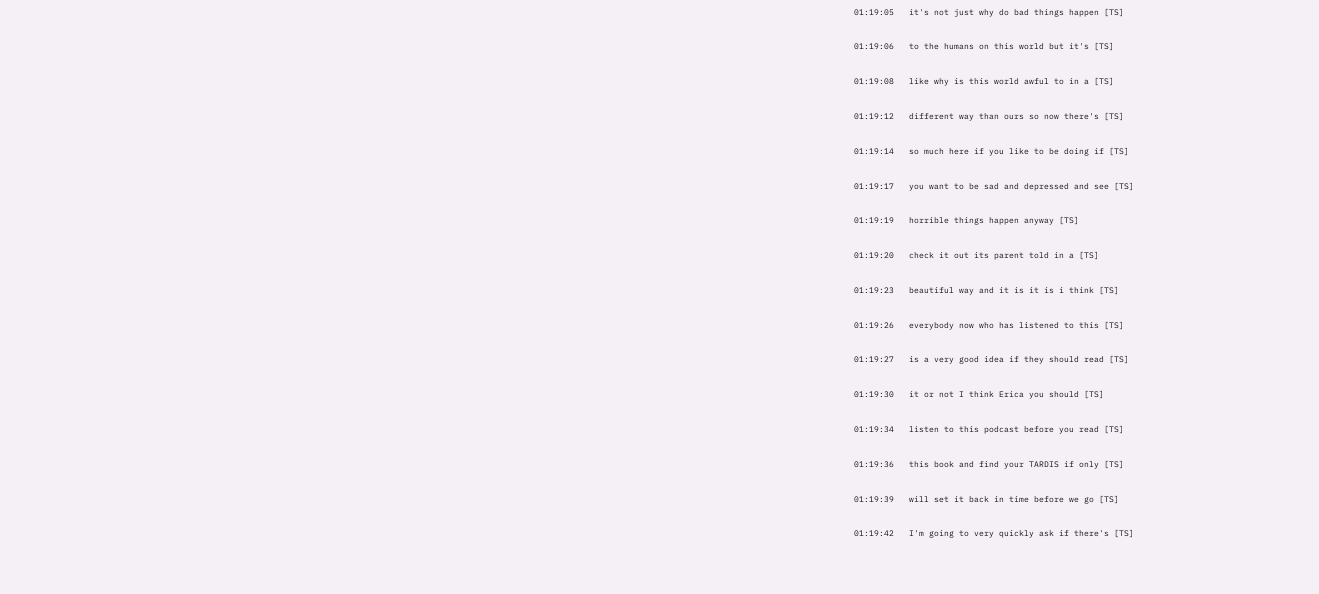01:19:05   it's not just why do bad things happen [TS]

01:19:06   to the humans on this world but it's [TS]

01:19:08   like why is this world awful to in a [TS]

01:19:12   different way than ours so now there's [TS]

01:19:14   so much here if you like to be doing if [TS]

01:19:17   you want to be sad and depressed and see [TS]

01:19:19   horrible things happen anyway [TS]

01:19:20   check it out its parent told in a [TS]

01:19:23   beautiful way and it is it is i think [TS]

01:19:26   everybody now who has listened to this [TS]

01:19:27   is a very good idea if they should read [TS]

01:19:30   it or not I think Erica you should [TS]

01:19:34   listen to this podcast before you read [TS]

01:19:36   this book and find your TARDIS if only [TS]

01:19:39   will set it back in time before we go [TS]

01:19:42   I'm going to very quickly ask if there's [TS]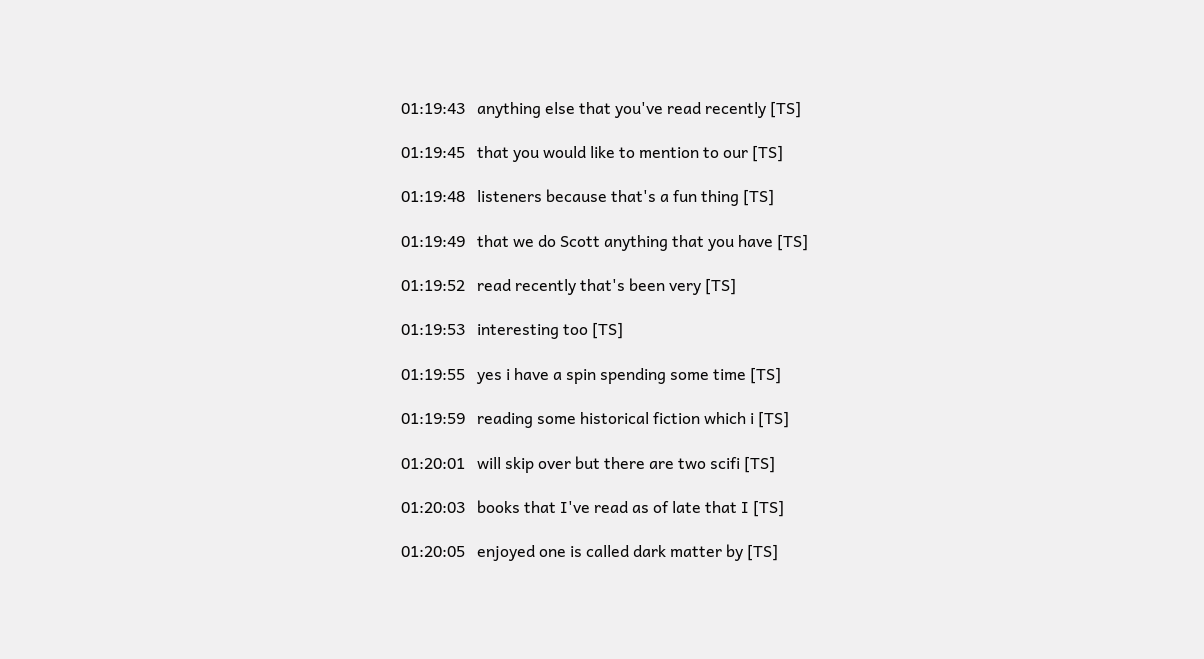01:19:43   anything else that you've read recently [TS]

01:19:45   that you would like to mention to our [TS]

01:19:48   listeners because that's a fun thing [TS]

01:19:49   that we do Scott anything that you have [TS]

01:19:52   read recently that's been very [TS]

01:19:53   interesting too [TS]

01:19:55   yes i have a spin spending some time [TS]

01:19:59   reading some historical fiction which i [TS]

01:20:01   will skip over but there are two scifi [TS]

01:20:03   books that I've read as of late that I [TS]

01:20:05   enjoyed one is called dark matter by [TS]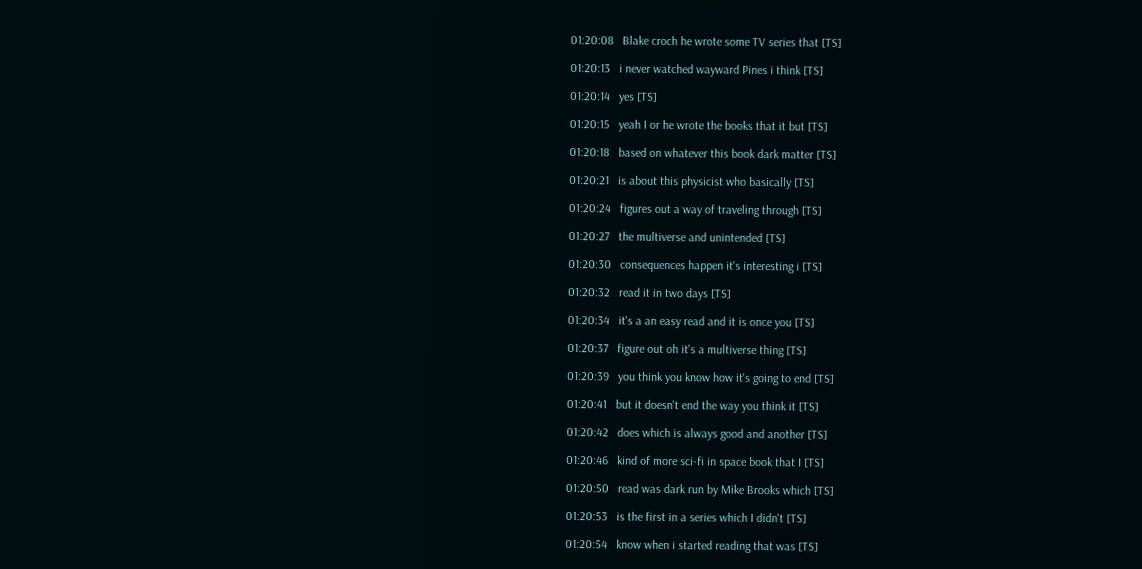01:20:08   Blake croch he wrote some TV series that [TS]

01:20:13   i never watched wayward Pines i think [TS]

01:20:14   yes [TS]

01:20:15   yeah I or he wrote the books that it but [TS]

01:20:18   based on whatever this book dark matter [TS]

01:20:21   is about this physicist who basically [TS]

01:20:24   figures out a way of traveling through [TS]

01:20:27   the multiverse and unintended [TS]

01:20:30   consequences happen it's interesting i [TS]

01:20:32   read it in two days [TS]

01:20:34   it's a an easy read and it is once you [TS]

01:20:37   figure out oh it's a multiverse thing [TS]

01:20:39   you think you know how it's going to end [TS]

01:20:41   but it doesn't end the way you think it [TS]

01:20:42   does which is always good and another [TS]

01:20:46   kind of more sci-fi in space book that I [TS]

01:20:50   read was dark run by Mike Brooks which [TS]

01:20:53   is the first in a series which I didn't [TS]

01:20:54   know when i started reading that was [TS]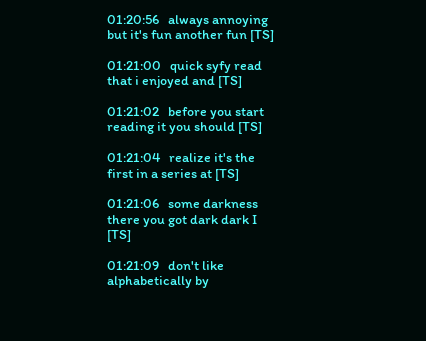01:20:56   always annoying but it's fun another fun [TS]

01:21:00   quick syfy read that i enjoyed and [TS]

01:21:02   before you start reading it you should [TS]

01:21:04   realize it's the first in a series at [TS]

01:21:06   some darkness there you got dark dark I [TS]

01:21:09   don't like alphabetically by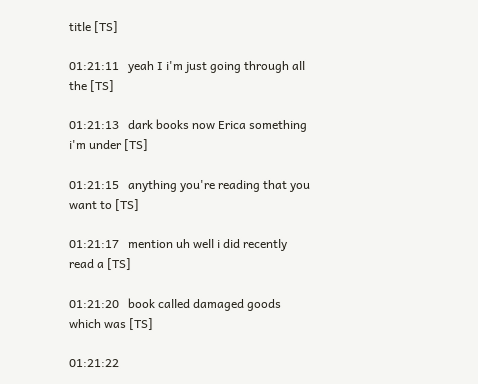title [TS]

01:21:11   yeah I i'm just going through all the [TS]

01:21:13   dark books now Erica something i'm under [TS]

01:21:15   anything you're reading that you want to [TS]

01:21:17   mention uh well i did recently read a [TS]

01:21:20   book called damaged goods which was [TS]

01:21:22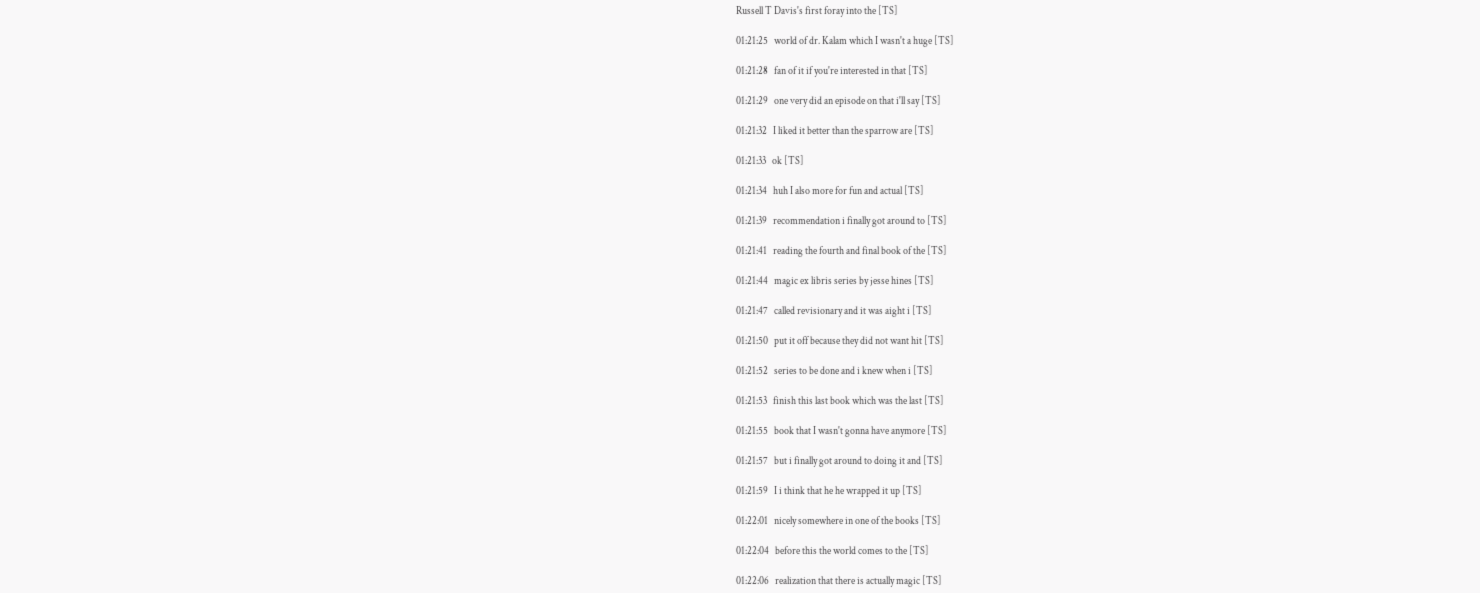Russell T Davis's first foray into the [TS]

01:21:25   world of dr. Kalam which I wasn't a huge [TS]

01:21:28   fan of it if you're interested in that [TS]

01:21:29   one very did an episode on that i'll say [TS]

01:21:32   I liked it better than the sparrow are [TS]

01:21:33   ok [TS]

01:21:34   huh I also more for fun and actual [TS]

01:21:39   recommendation i finally got around to [TS]

01:21:41   reading the fourth and final book of the [TS]

01:21:44   magic ex libris series by jesse hines [TS]

01:21:47   called revisionary and it was aight i [TS]

01:21:50   put it off because they did not want hit [TS]

01:21:52   series to be done and i knew when i [TS]

01:21:53   finish this last book which was the last [TS]

01:21:55   book that I wasn't gonna have anymore [TS]

01:21:57   but i finally got around to doing it and [TS]

01:21:59   I i think that he he wrapped it up [TS]

01:22:01   nicely somewhere in one of the books [TS]

01:22:04   before this the world comes to the [TS]

01:22:06   realization that there is actually magic [TS]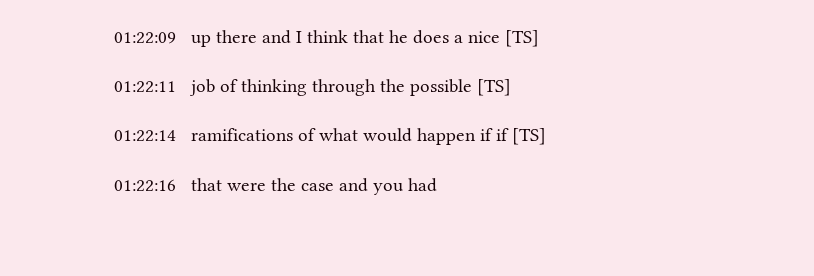01:22:09   up there and I think that he does a nice [TS]

01:22:11   job of thinking through the possible [TS]

01:22:14   ramifications of what would happen if if [TS]

01:22:16   that were the case and you had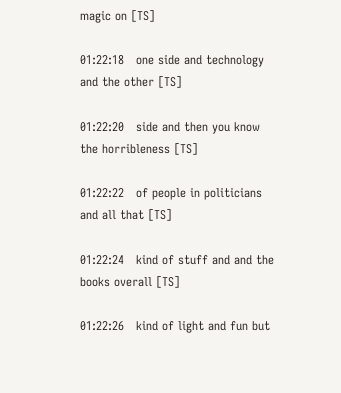magic on [TS]

01:22:18   one side and technology and the other [TS]

01:22:20   side and then you know the horribleness [TS]

01:22:22   of people in politicians and all that [TS]

01:22:24   kind of stuff and and the books overall [TS]

01:22:26   kind of light and fun but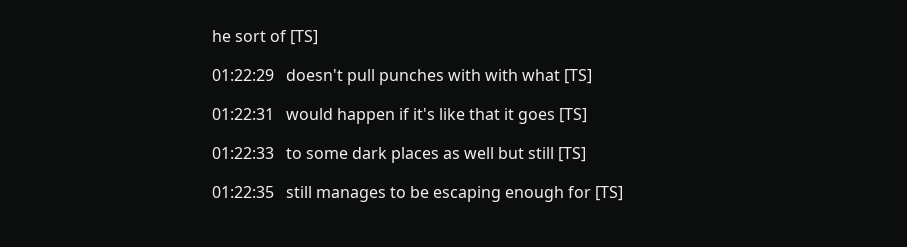he sort of [TS]

01:22:29   doesn't pull punches with with what [TS]

01:22:31   would happen if it's like that it goes [TS]

01:22:33   to some dark places as well but still [TS]

01:22:35   still manages to be escaping enough for [TS]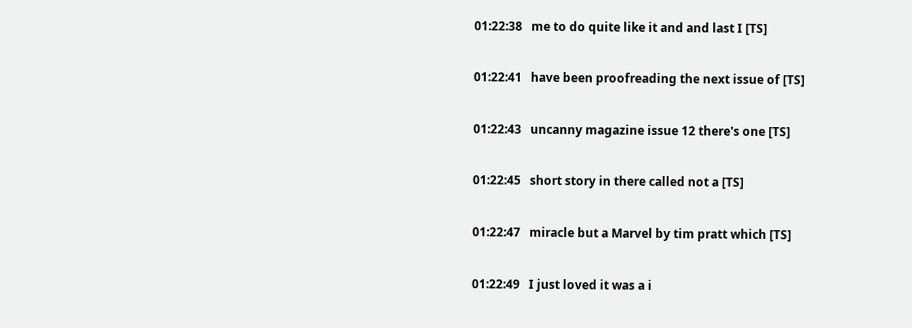01:22:38   me to do quite like it and and last I [TS]

01:22:41   have been proofreading the next issue of [TS]

01:22:43   uncanny magazine issue 12 there's one [TS]

01:22:45   short story in there called not a [TS]

01:22:47   miracle but a Marvel by tim pratt which [TS]

01:22:49   I just loved it was a i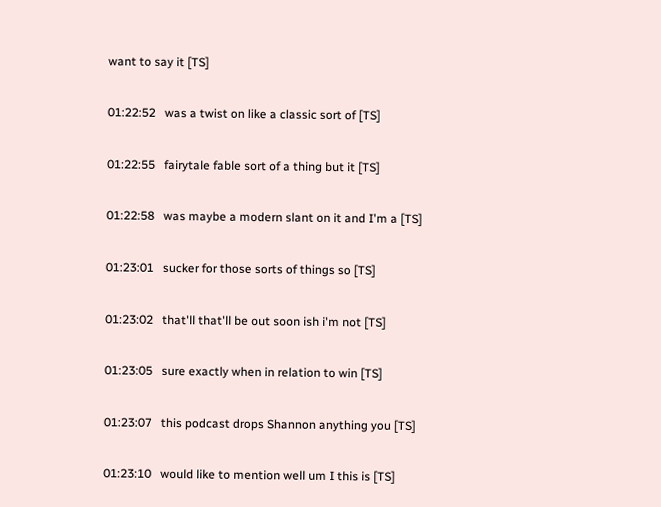want to say it [TS]

01:22:52   was a twist on like a classic sort of [TS]

01:22:55   fairytale fable sort of a thing but it [TS]

01:22:58   was maybe a modern slant on it and I'm a [TS]

01:23:01   sucker for those sorts of things so [TS]

01:23:02   that'll that'll be out soon ish i'm not [TS]

01:23:05   sure exactly when in relation to win [TS]

01:23:07   this podcast drops Shannon anything you [TS]

01:23:10   would like to mention well um I this is [TS]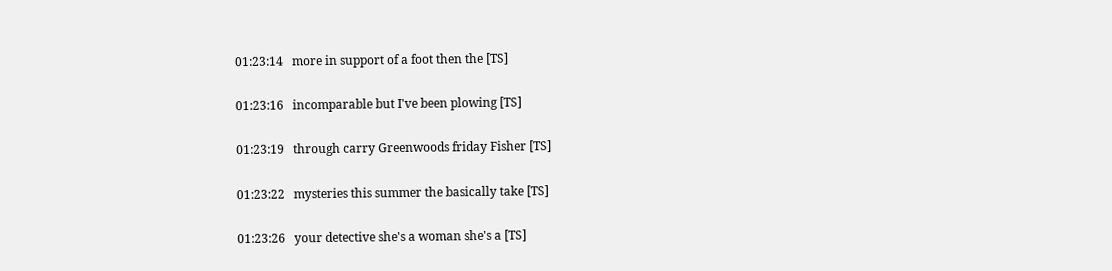01:23:14   more in support of a foot then the [TS]

01:23:16   incomparable but I've been plowing [TS]

01:23:19   through carry Greenwoods friday Fisher [TS]

01:23:22   mysteries this summer the basically take [TS]

01:23:26   your detective she's a woman she's a [TS]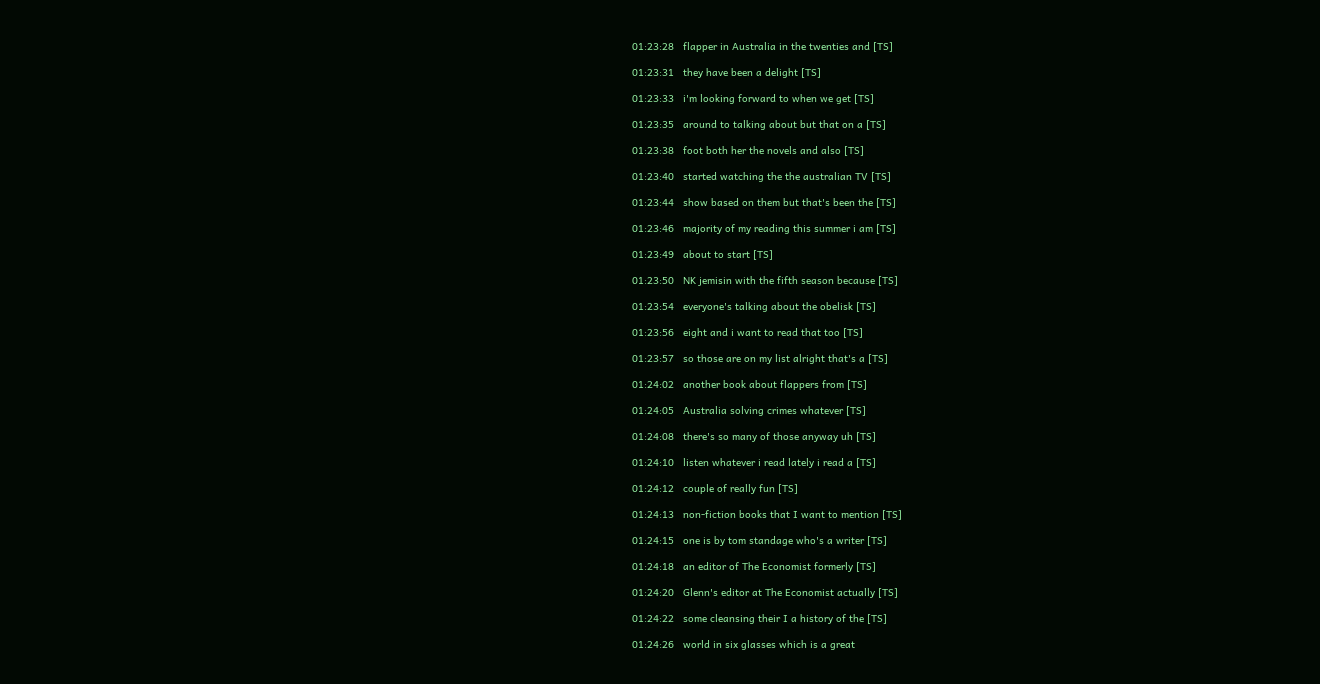01:23:28   flapper in Australia in the twenties and [TS]

01:23:31   they have been a delight [TS]

01:23:33   i'm looking forward to when we get [TS]

01:23:35   around to talking about but that on a [TS]

01:23:38   foot both her the novels and also [TS]

01:23:40   started watching the the australian TV [TS]

01:23:44   show based on them but that's been the [TS]

01:23:46   majority of my reading this summer i am [TS]

01:23:49   about to start [TS]

01:23:50   NK jemisin with the fifth season because [TS]

01:23:54   everyone's talking about the obelisk [TS]

01:23:56   eight and i want to read that too [TS]

01:23:57   so those are on my list alright that's a [TS]

01:24:02   another book about flappers from [TS]

01:24:05   Australia solving crimes whatever [TS]

01:24:08   there's so many of those anyway uh [TS]

01:24:10   listen whatever i read lately i read a [TS]

01:24:12   couple of really fun [TS]

01:24:13   non-fiction books that I want to mention [TS]

01:24:15   one is by tom standage who's a writer [TS]

01:24:18   an editor of The Economist formerly [TS]

01:24:20   Glenn's editor at The Economist actually [TS]

01:24:22   some cleansing their I a history of the [TS]

01:24:26   world in six glasses which is a great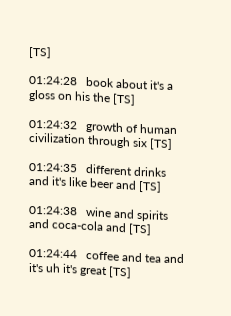[TS]

01:24:28   book about it's a gloss on his the [TS]

01:24:32   growth of human civilization through six [TS]

01:24:35   different drinks and it's like beer and [TS]

01:24:38   wine and spirits and coca-cola and [TS]

01:24:44   coffee and tea and it's uh it's great [TS]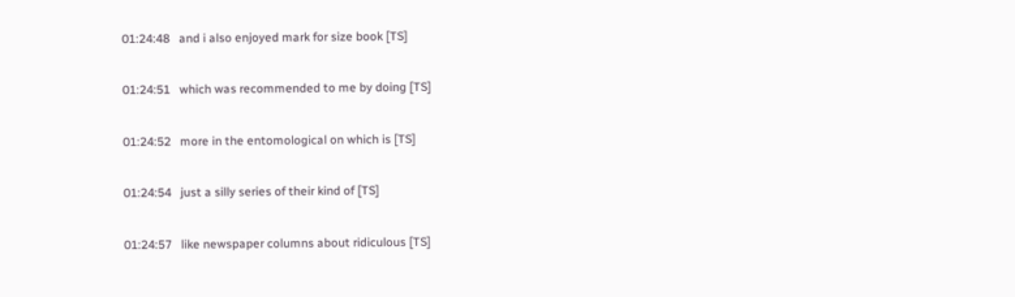01:24:48   and i also enjoyed mark for size book [TS]

01:24:51   which was recommended to me by doing [TS]

01:24:52   more in the entomological on which is [TS]

01:24:54   just a silly series of their kind of [TS]

01:24:57   like newspaper columns about ridiculous [TS]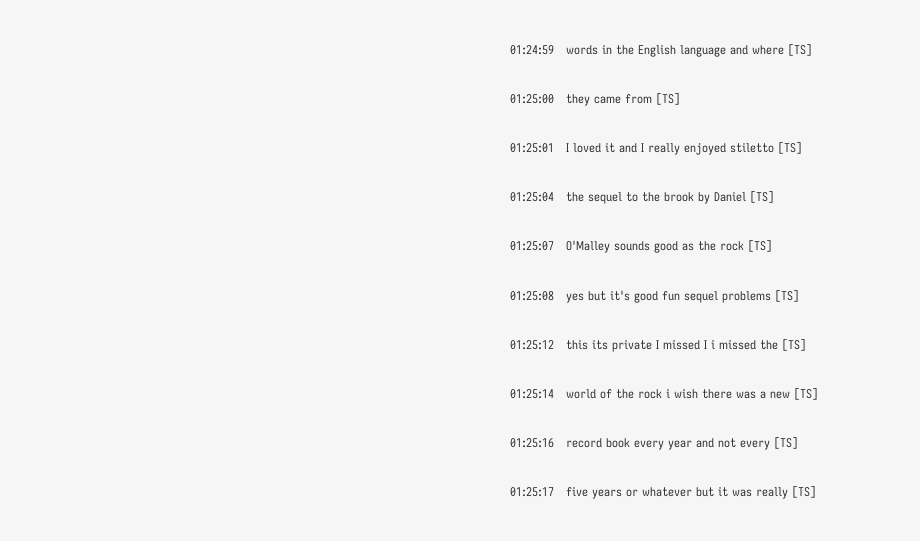01:24:59   words in the English language and where [TS]

01:25:00   they came from [TS]

01:25:01   I loved it and I really enjoyed stiletto [TS]

01:25:04   the sequel to the brook by Daniel [TS]

01:25:07   O'Malley sounds good as the rock [TS]

01:25:08   yes but it's good fun sequel problems [TS]

01:25:12   this its private I missed I i missed the [TS]

01:25:14   world of the rock i wish there was a new [TS]

01:25:16   record book every year and not every [TS]

01:25:17   five years or whatever but it was really [TS]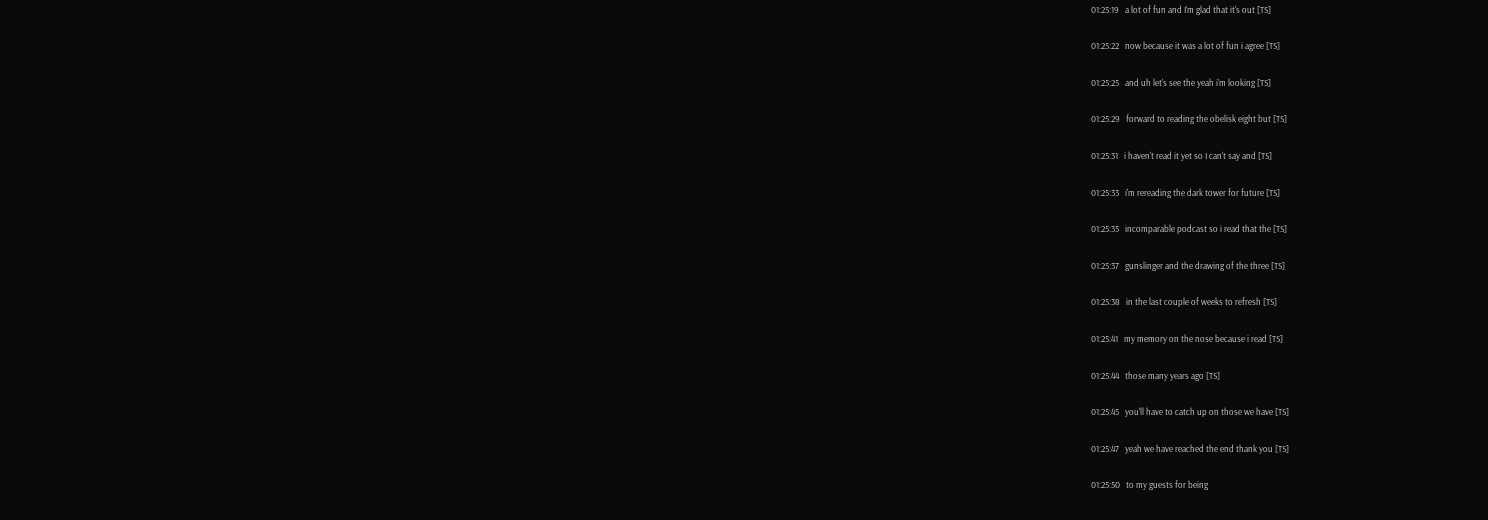01:25:19   a lot of fun and I'm glad that it's out [TS]

01:25:22   now because it was a lot of fun i agree [TS]

01:25:25   and uh let's see the yeah i'm looking [TS]

01:25:29   forward to reading the obelisk eight but [TS]

01:25:31   i haven't read it yet so I can't say and [TS]

01:25:33   i'm rereading the dark tower for future [TS]

01:25:35   incomparable podcast so i read that the [TS]

01:25:37   gunslinger and the drawing of the three [TS]

01:25:38   in the last couple of weeks to refresh [TS]

01:25:41   my memory on the nose because i read [TS]

01:25:44   those many years ago [TS]

01:25:45   you'll have to catch up on those we have [TS]

01:25:47   yeah we have reached the end thank you [TS]

01:25:50   to my guests for being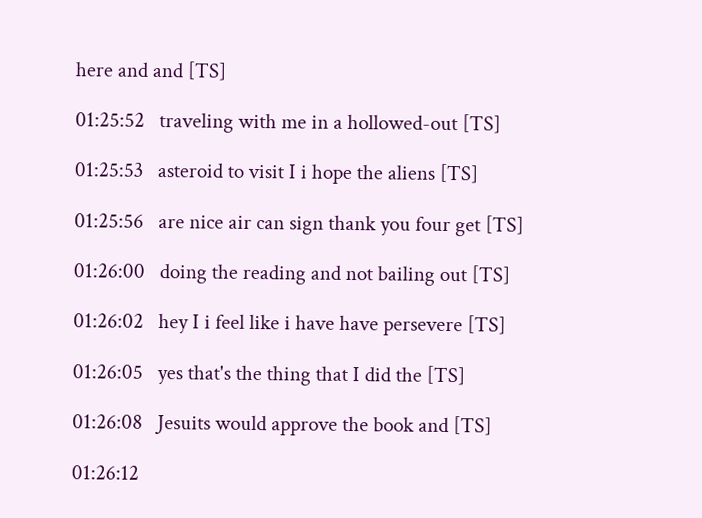here and and [TS]

01:25:52   traveling with me in a hollowed-out [TS]

01:25:53   asteroid to visit I i hope the aliens [TS]

01:25:56   are nice air can sign thank you four get [TS]

01:26:00   doing the reading and not bailing out [TS]

01:26:02   hey I i feel like i have have persevere [TS]

01:26:05   yes that's the thing that I did the [TS]

01:26:08   Jesuits would approve the book and [TS]

01:26:12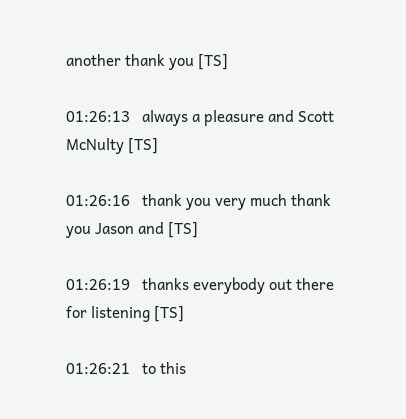another thank you [TS]

01:26:13   always a pleasure and Scott McNulty [TS]

01:26:16   thank you very much thank you Jason and [TS]

01:26:19   thanks everybody out there for listening [TS]

01:26:21   to this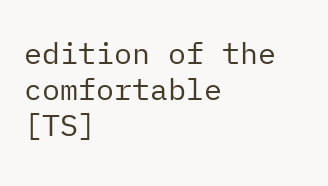edition of the comfortable [TS]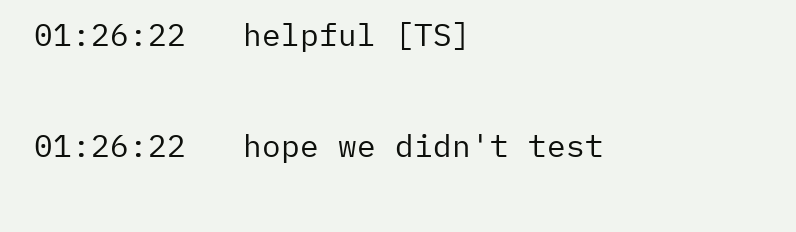01:26:22   helpful [TS]

01:26:22   hope we didn't test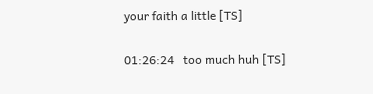your faith a little [TS]

01:26:24   too much huh [TS]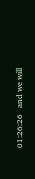01:26:26   and we will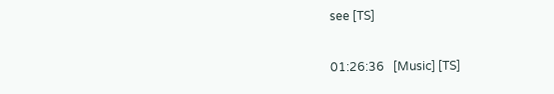see [TS]

01:26:36   [Music] [TS]